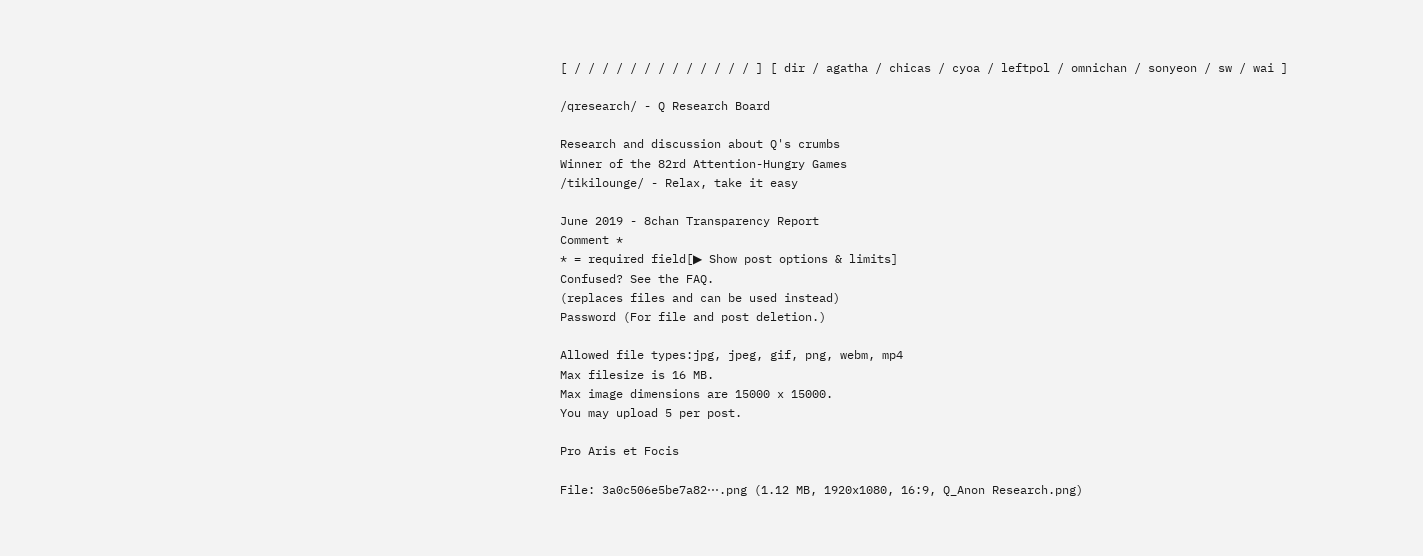[ / / / / / / / / / / / / / ] [ dir / agatha / chicas / cyoa / leftpol / omnichan / sonyeon / sw / wai ]

/qresearch/ - Q Research Board

Research and discussion about Q's crumbs
Winner of the 82rd Attention-Hungry Games
/tikilounge/ - Relax, take it easy

June 2019 - 8chan Transparency Report
Comment *
* = required field[▶ Show post options & limits]
Confused? See the FAQ.
(replaces files and can be used instead)
Password (For file and post deletion.)

Allowed file types:jpg, jpeg, gif, png, webm, mp4
Max filesize is 16 MB.
Max image dimensions are 15000 x 15000.
You may upload 5 per post.

Pro Aris et Focis

File: 3a0c506e5be7a82⋯.png (1.12 MB, 1920x1080, 16:9, Q_Anon Research.png)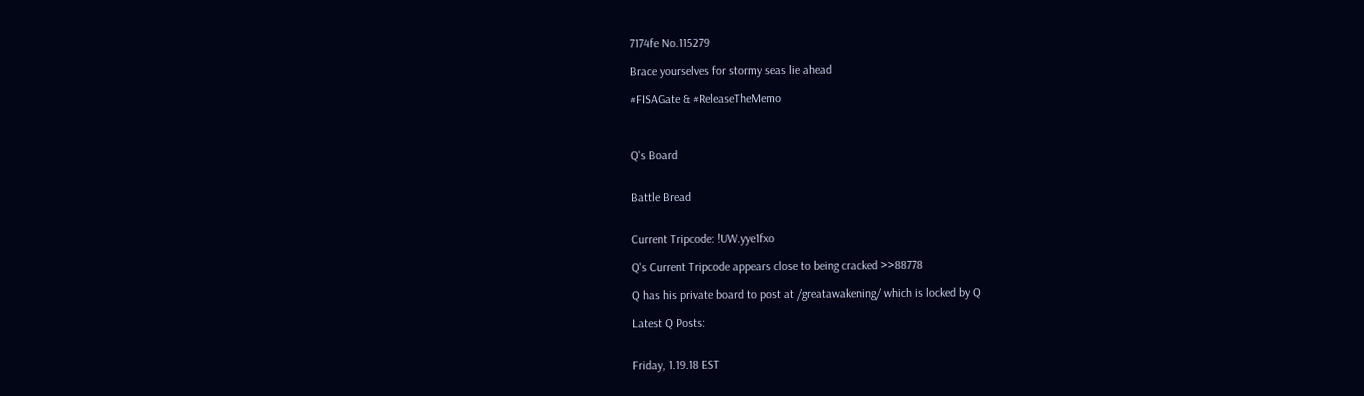7174fe No.115279

Brace yourselves for stormy seas lie ahead

#FISAGate & #ReleaseTheMemo



Q's Board


Battle Bread


Current Tripcode: !UW.yye1fxo

Q's Current Tripcode appears close to being cracked >>88778

Q has his private board to post at /greatawakening/ which is locked by Q

Latest Q Posts:


Friday, 1.19.18 EST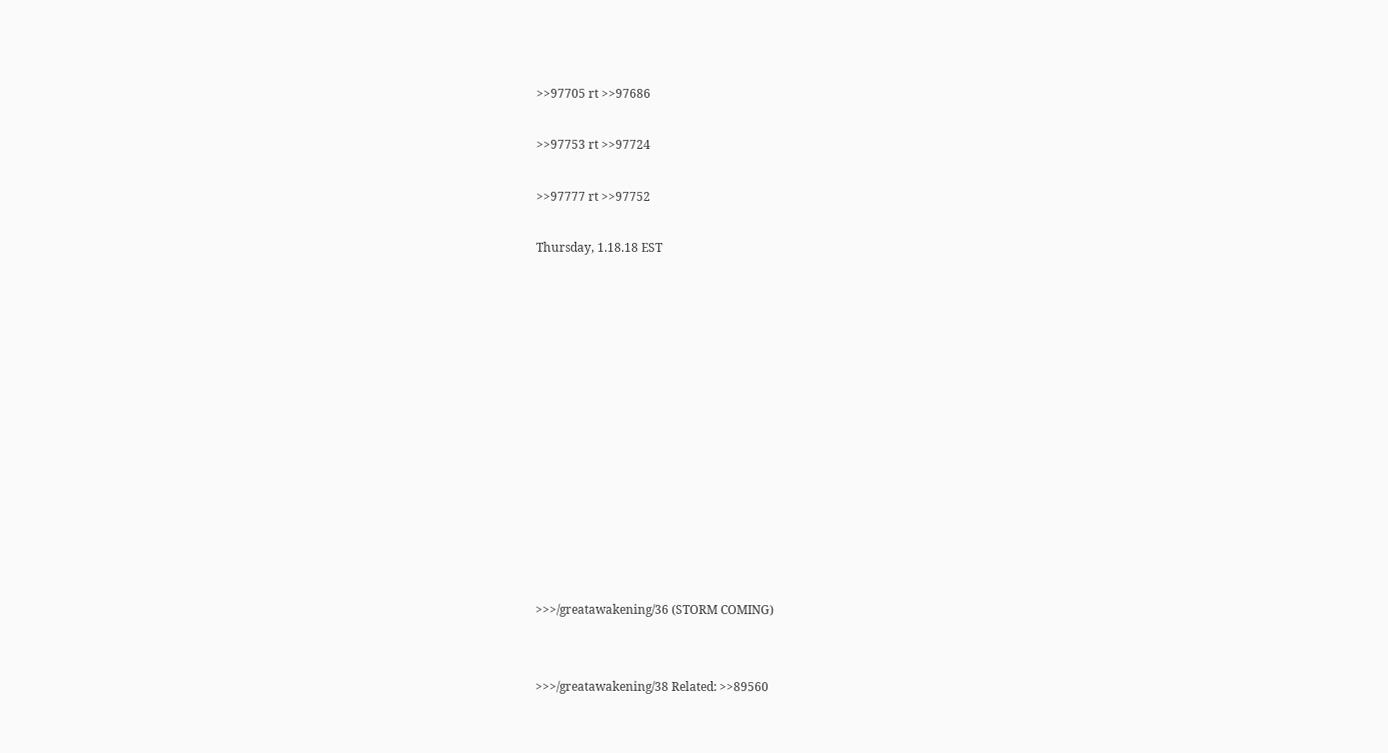>>97705 rt >>97686

>>97753 rt >>97724

>>97777 rt >>97752

Thursday, 1.18.18 EST













>>>/greatawakening/36 (STORM COMING)


>>>/greatawakening/38 Related: >>89560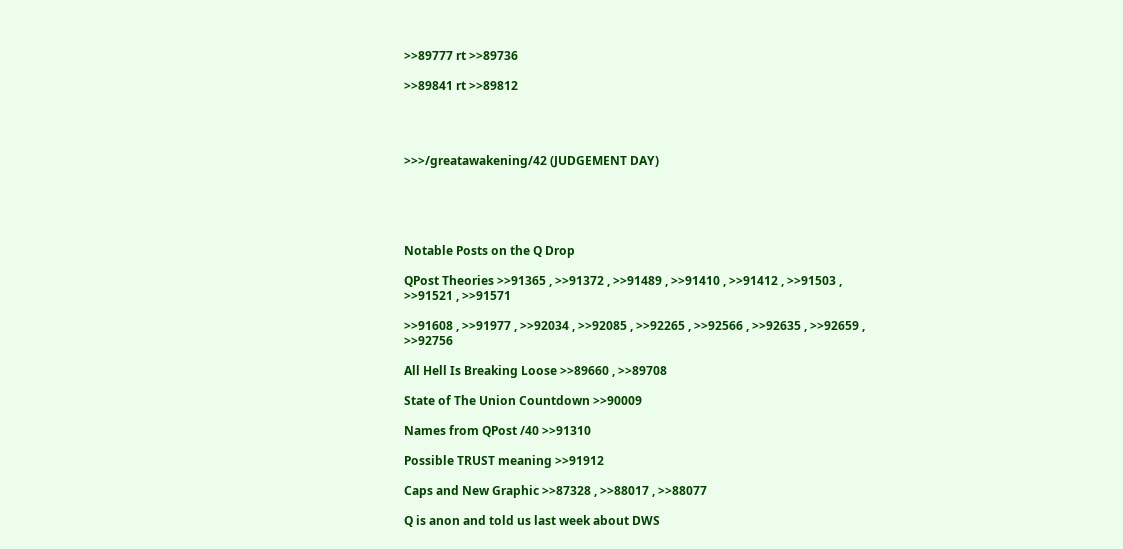>>89777 rt >>89736

>>89841 rt >>89812




>>>/greatawakening/42 (JUDGEMENT DAY)





Notable Posts on the Q Drop

QPost Theories >>91365 , >>91372 , >>91489 , >>91410 , >>91412 , >>91503 , >>91521 , >>91571

>>91608 , >>91977 , >>92034 , >>92085 , >>92265 , >>92566 , >>92635 , >>92659 , >>92756

All Hell Is Breaking Loose >>89660 , >>89708

State of The Union Countdown >>90009

Names from QPost /40 >>91310

Possible TRUST meaning >>91912

Caps and New Graphic >>87328 , >>88017 , >>88077

Q is anon and told us last week about DWS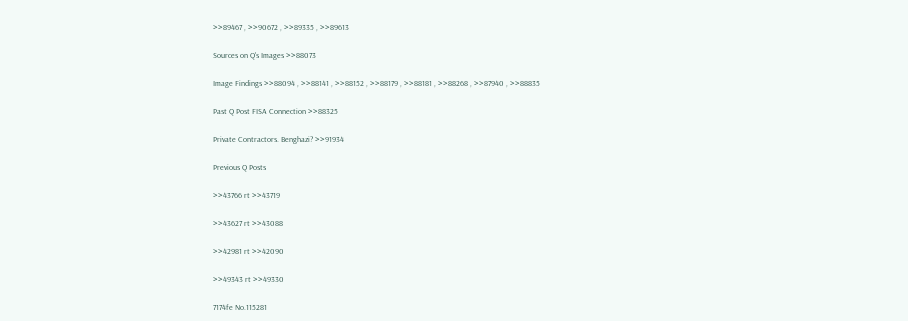>>89467 , >>90672 , >>89335 , >>89613

Sources on Q's Images >>88073

Image Findings >>88094 , >>88141 , >>88152 , >>88179 , >>88181 , >>88268 , >>87940 , >>88835

Past Q Post FISA Connection >>88325

Private Contractors. Benghazi? >>91934

Previous Q Posts

>>43766 rt >>43719

>>43627 rt >>43088

>>42981 rt >>42090

>>49343 rt >>49330

7174fe No.115281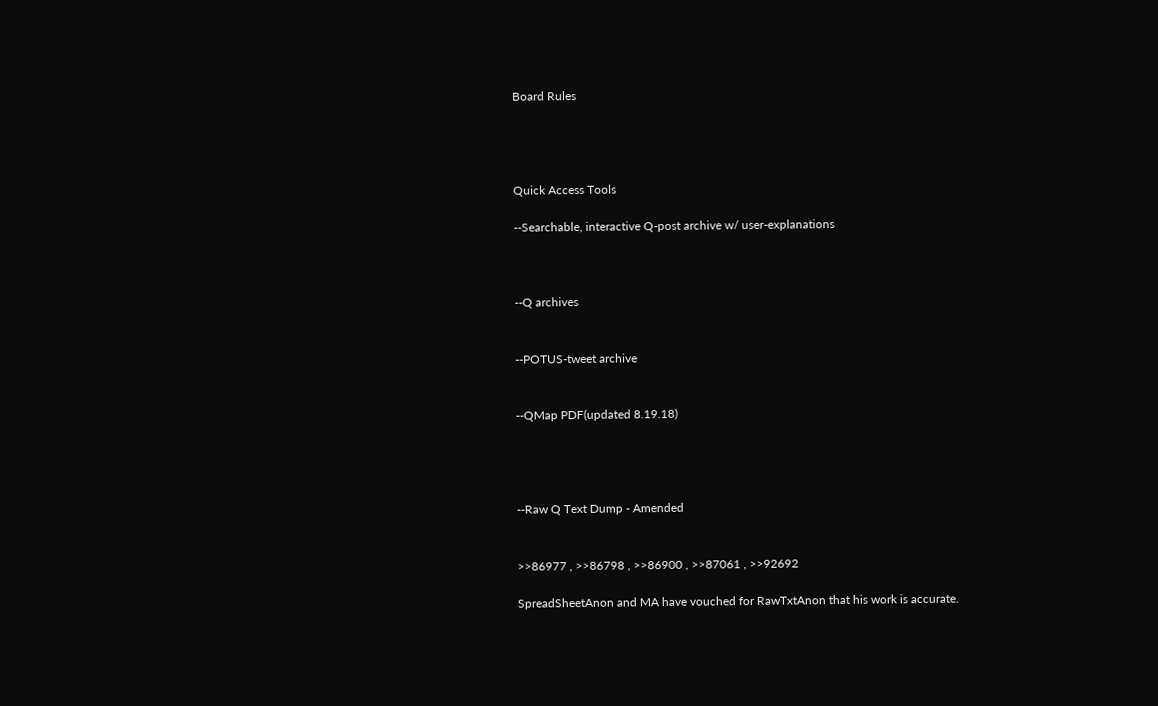Board Rules




Quick Access Tools

--Searchable, interactive Q-post archive w/ user-explanations



--Q archives


--POTUS-tweet archive


--QMap PDF(updated 8.19.18)




--Raw Q Text Dump - Amended


>>86977 , >>86798 , >>86900 , >>87061 , >>92692

SpreadSheetAnon and MA have vouched for RawTxtAnon that his work is accurate.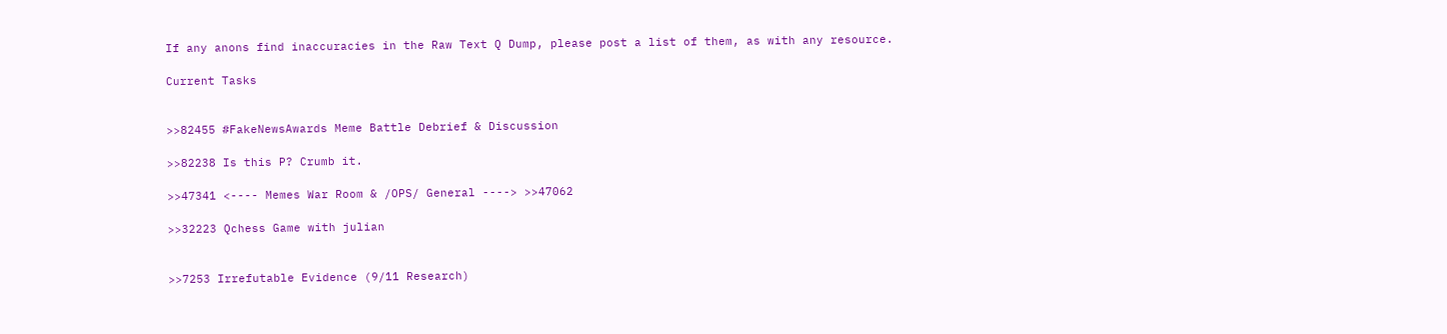If any anons find inaccuracies in the Raw Text Q Dump, please post a list of them, as with any resource.

Current Tasks


>>82455 #FakeNewsAwards Meme Battle Debrief & Discussion

>>82238 Is this P? Crumb it.

>>47341 <---- Memes War Room & /OPS/ General ----> >>47062

>>32223 Qchess Game with julian


>>7253 Irrefutable Evidence (9/11 Research)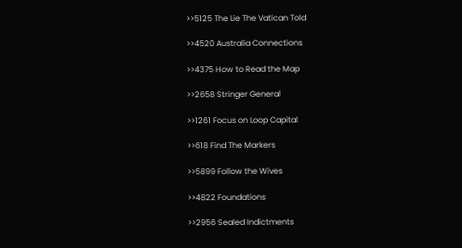>>5125 The Lie The Vatican Told

>>4520 Australia Connections

>>4375 How to Read the Map

>>2658 Stringer General

>>1261 Focus on Loop Capital

>>618 Find The Markers

>>5899 Follow the Wives

>>4822 Foundations

>>2956 Sealed Indictments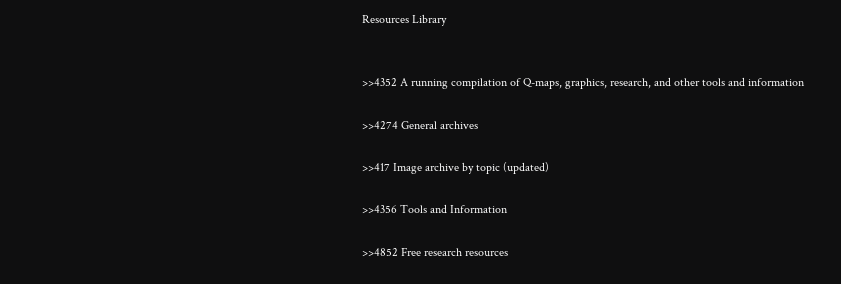Resources Library


>>4352 A running compilation of Q-maps, graphics, research, and other tools and information

>>4274 General archives

>>417 Image archive by topic (updated)

>>4356 Tools and Information

>>4852 Free research resources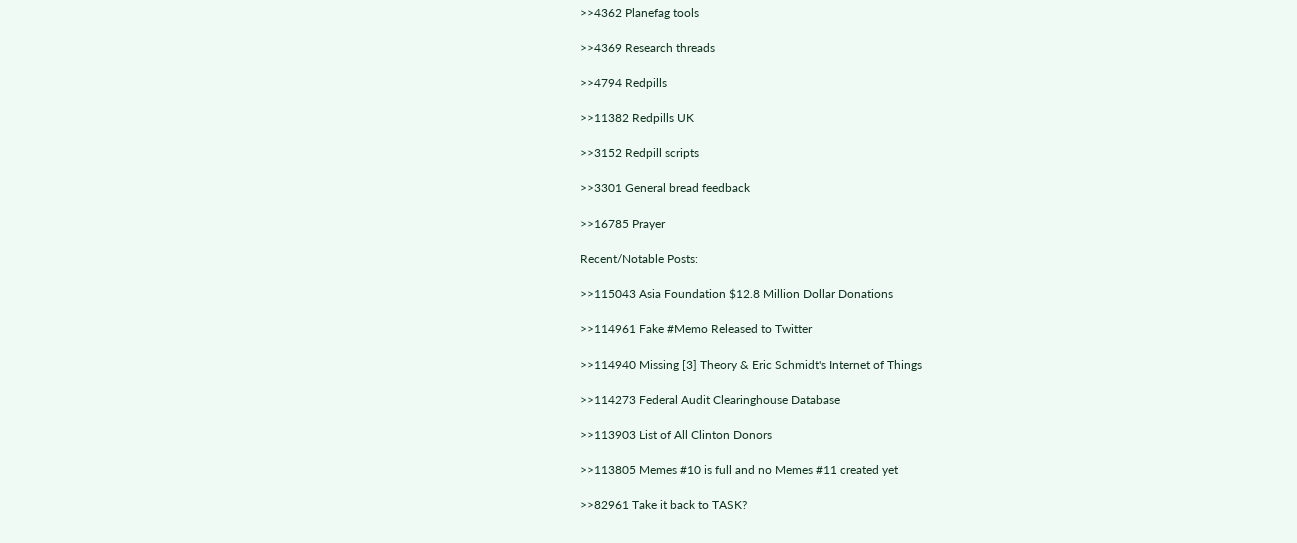>>4362 Planefag tools

>>4369 Research threads

>>4794 Redpills

>>11382 Redpills UK

>>3152 Redpill scripts

>>3301 General bread feedback

>>16785 Prayer

Recent/Notable Posts:

>>115043 Asia Foundation $12.8 Million Dollar Donations

>>114961 Fake #Memo Released to Twitter

>>114940 Missing [3] Theory & Eric Schmidt's Internet of Things

>>114273 Federal Audit Clearinghouse Database

>>113903 List of All Clinton Donors

>>113805 Memes #10 is full and no Memes #11 created yet

>>82961 Take it back to TASK?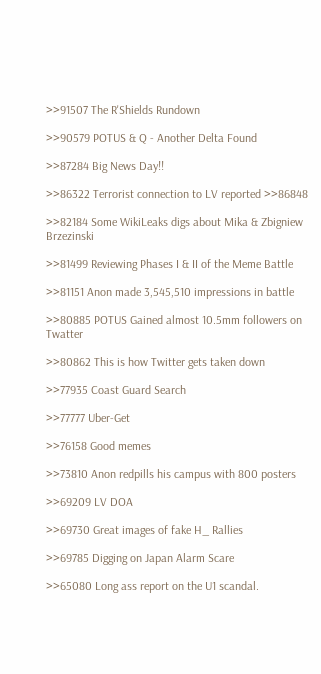>>91507 The R'Shields Rundown

>>90579 POTUS & Q - Another Delta Found

>>87284 Big News Day!!

>>86322 Terrorist connection to LV reported >>86848

>>82184 Some WikiLeaks digs about Mika & Zbigniew Brzezinski

>>81499 Reviewing Phases I & II of the Meme Battle

>>81151 Anon made 3,545,510 impressions in battle

>>80885 POTUS Gained almost 10.5mm followers on Twatter

>>80862 This is how Twitter gets taken down

>>77935 Coast Guard Search

>>77777 Uber-Get

>>76158 Good memes

>>73810 Anon redpills his campus with 800 posters

>>69209 LV DOA

>>69730 Great images of fake H_ Rallies

>>69785 Digging on Japan Alarm Scare

>>65080 Long ass report on the U1 scandal.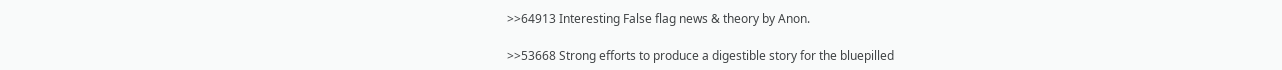>>64913 Interesting False flag news & theory by Anon.

>>53668 Strong efforts to produce a digestible story for the bluepilled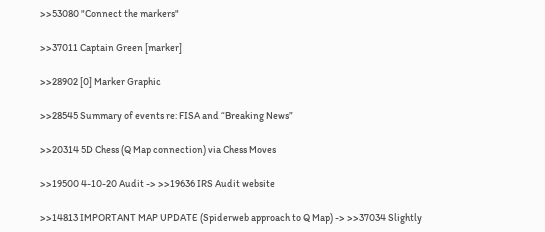>>53080 "Connect the markers"

>>37011 Captain Green [marker]

>>28902 [0] Marker Graphic

>>28545 Summary of events re: FISA and “Breaking News”

>>20314 5D Chess (Q Map connection) via Chess Moves

>>19500 4-10-20 Audit -> >>19636 IRS Audit website

>>14813 IMPORTANT MAP UPDATE (Spiderweb approach to Q Map) -> >>37034 Slightly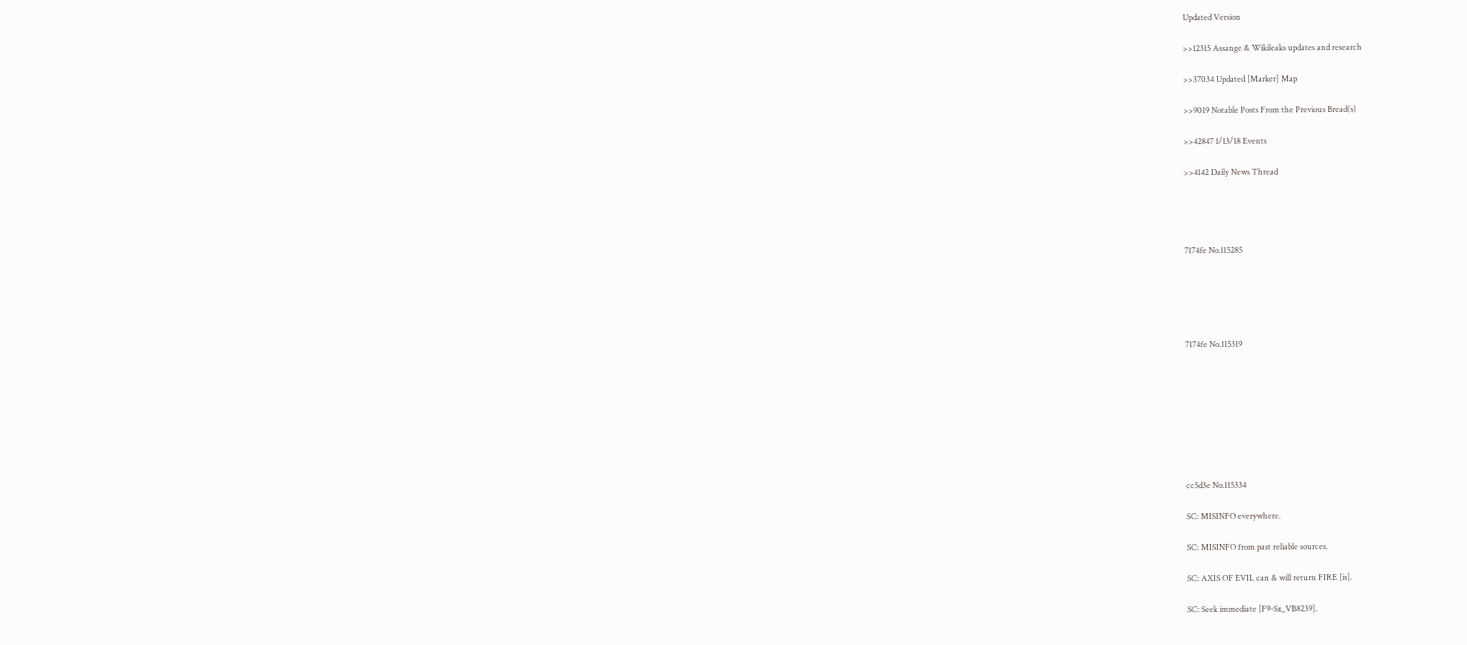Updated Version

>>12315 Assange & Wikileaks updates and research

>>37034 Updated [Marker] Map

>>9019 Notable Posts From the Previous Bread(s)

>>42847 1/13/18 Events

>>4142 Daily News Thread




7174fe No.115285





7174fe No.115319








cc5d3e No.115334

SC: MISINFO everywhere.

SC: MISINFO from past reliable sources.

SC: AXIS OF EVIL can & will return FIRE [is].

SC: Seek immediate [F9-Sx_VB8239].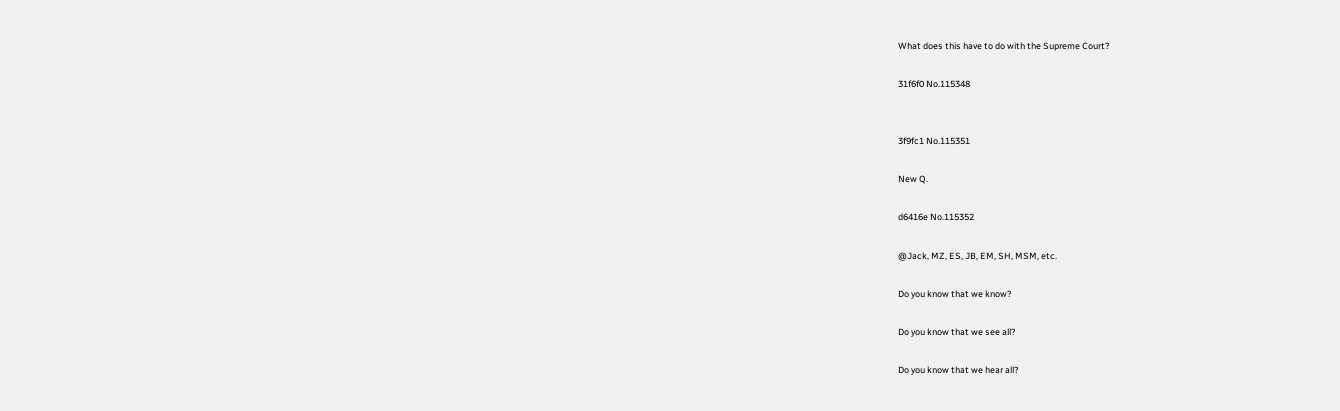What does this have to do with the Supreme Court?

31f6f0 No.115348


3f9fc1 No.115351

New Q.

d6416e No.115352

@Jack, MZ, ES, JB, EM, SH, MSM, etc.

Do you know that we know?

Do you know that we see all?

Do you know that we hear all?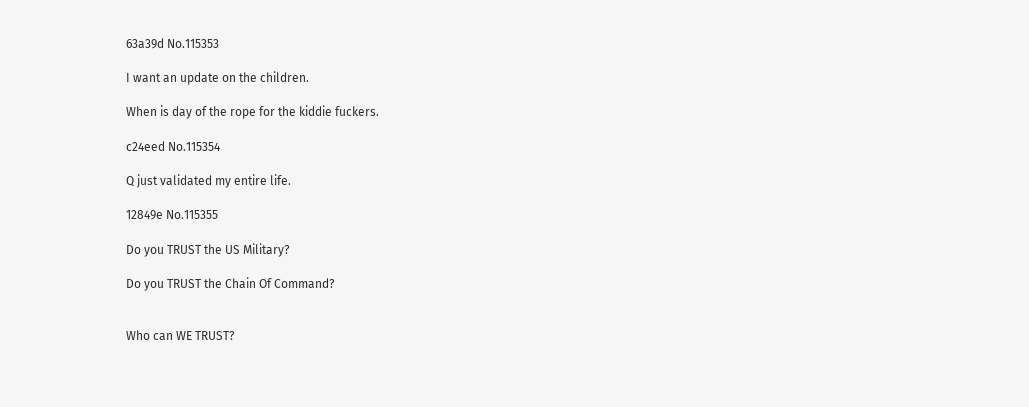63a39d No.115353

I want an update on the children.

When is day of the rope for the kiddie fuckers.

c24eed No.115354

Q just validated my entire life.

12849e No.115355

Do you TRUST the US Military?

Do you TRUST the Chain Of Command?


Who can WE TRUST?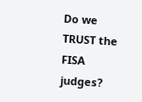Do we TRUST the FISA judges?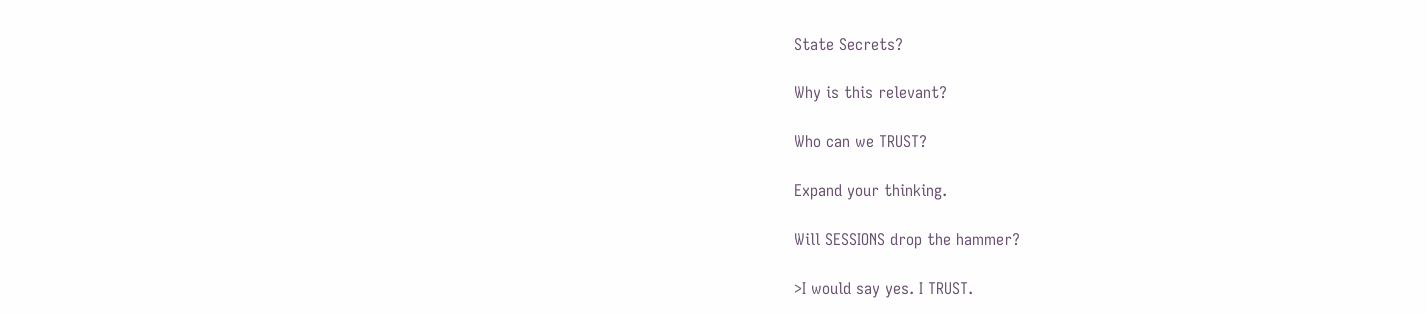State Secrets?

Why is this relevant?

Who can we TRUST?

Expand your thinking.

Will SESSIONS drop the hammer?

>I would say yes. I TRUST.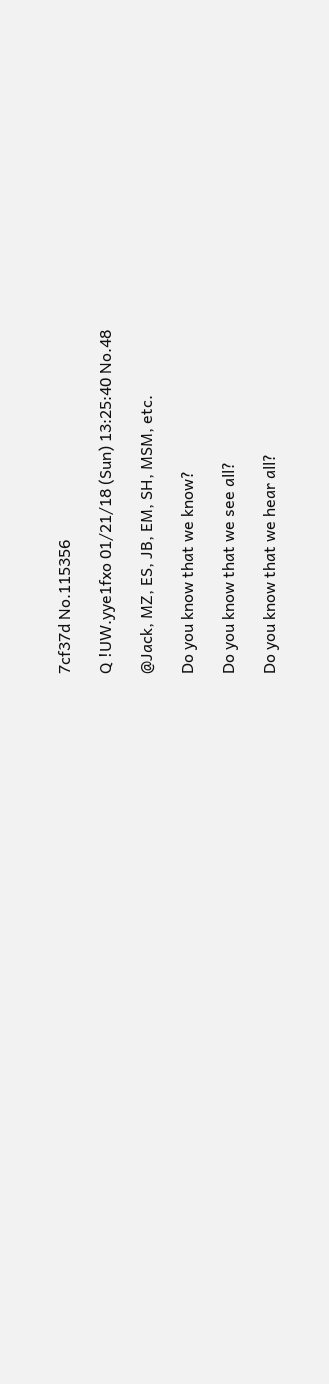7cf37d No.115356

Q !UW.yye1fxo 01/21/18 (Sun) 13:25:40 No.48

@Jack, MZ, ES, JB, EM, SH, MSM, etc.

Do you know that we know?

Do you know that we see all?

Do you know that we hear all?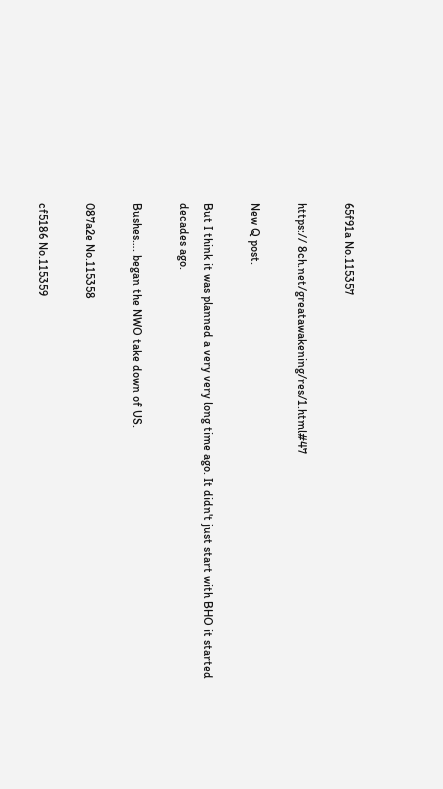65f91a No.115357

https:// 8ch.net/greatawakening/res/1.html#47

New Q post.

But I think it was planned a very very long time ago. It didn't just start with BHO it started decades ago.

Bushes…. began the NWO take down of US.

087a2e No.115358

cf5186 No.115359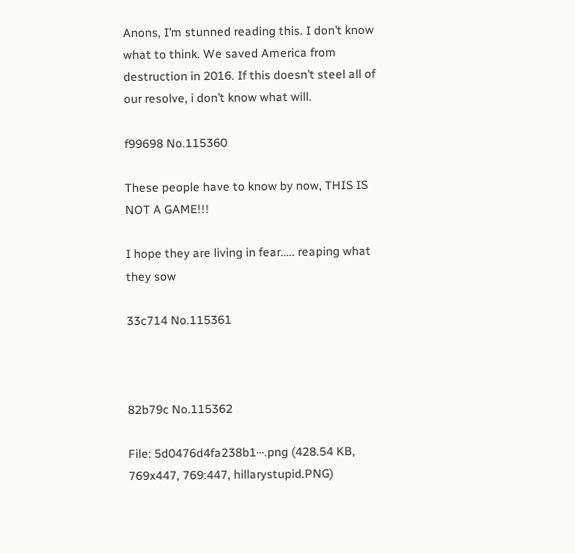Anons, I’m stunned reading this. I don’t know what to think. We saved America from destruction in 2016. If this doesn’t steel all of our resolve, i don’t know what will.

f99698 No.115360

These people have to know by now, THIS IS NOT A GAME!!!

I hope they are living in fear….. reaping what they sow

33c714 No.115361



82b79c No.115362

File: 5d0476d4fa238b1⋯.png (428.54 KB, 769x447, 769:447, hillarystupid.PNG)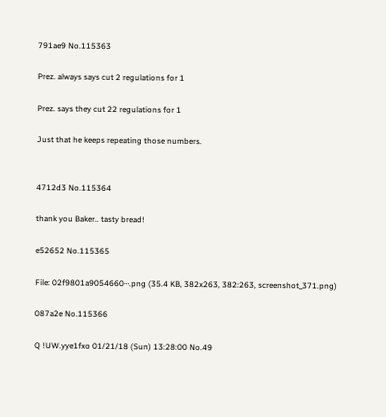791ae9 No.115363

Prez. always says cut 2 regulations for 1

Prez. says they cut 22 regulations for 1

Just that he keeps repeating those numbers.


4712d3 No.115364

thank you Baker.. tasty bread!

e52652 No.115365

File: 02f9801a9054660⋯.png (35.4 KB, 382x263, 382:263, screenshot_371.png)

087a2e No.115366

Q !UW.yye1fxo 01/21/18 (Sun) 13:28:00 No.49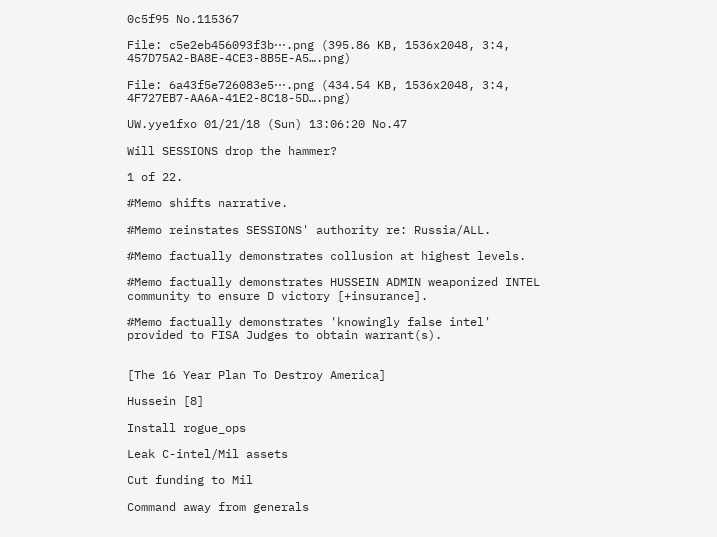0c5f95 No.115367

File: c5e2eb456093f3b⋯.png (395.86 KB, 1536x2048, 3:4, 457D75A2-BA8E-4CE3-8B5E-A5….png)

File: 6a43f5e726083e5⋯.png (434.54 KB, 1536x2048, 3:4, 4F727EB7-AA6A-41E2-8C18-5D….png)

UW.yye1fxo 01/21/18 (Sun) 13:06:20 No.47

Will SESSIONS drop the hammer?

1 of 22.

#Memo shifts narrative.

#Memo reinstates SESSIONS' authority re: Russia/ALL.

#Memo factually demonstrates collusion at highest levels.

#Memo factually demonstrates HUSSEIN ADMIN weaponized INTEL community to ensure D victory [+insurance].

#Memo factually demonstrates 'knowingly false intel' provided to FISA Judges to obtain warrant(s).


[The 16 Year Plan To Destroy America]

Hussein [8]

Install rogue_ops

Leak C-intel/Mil assets

Cut funding to Mil

Command away from generals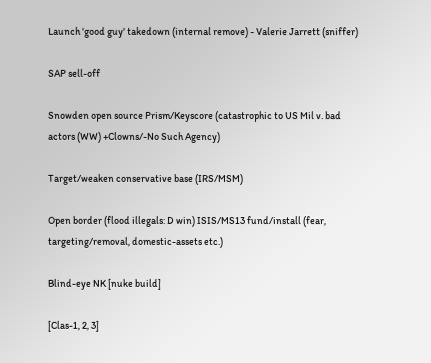Launch 'good guy' takedown (internal remove) - Valerie Jarrett (sniffer)

SAP sell-off

Snowden open source Prism/Keyscore (catastrophic to US Mil v. bad actors (WW) +Clowns/-No Such Agency)

Target/weaken conservative base (IRS/MSM)

Open border (flood illegals: D win) ISIS/MS13 fund/install (fear, targeting/removal, domestic-assets etc.)

Blind-eye NK [nuke build]

[Clas-1, 2, 3]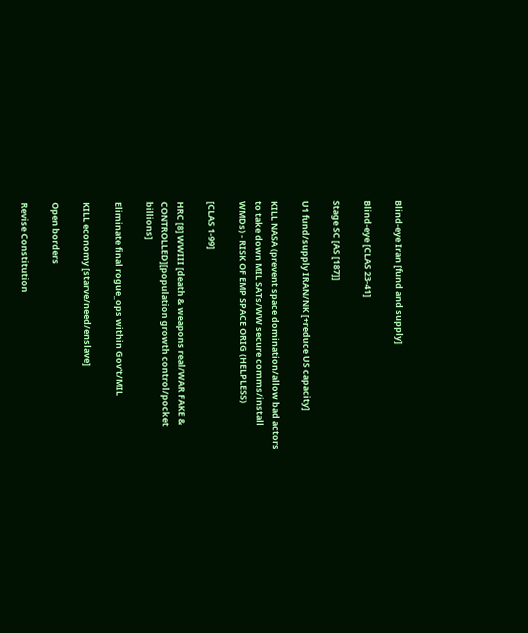Blind-eye Iran [fund and supply]

Blind-eye [CLAS 23-41]

Stage SC [AS [187]]

U1 fund/supply IRAN/NK [+reduce US capacity]

KILL NASA (prevent space domination/allow bad actors to take down MIL SATs/WW secure comms/install WMDs) - RISK OF EMP SPACE ORIG (HELPLESS)

[CLAS 1-99]

HRC [8] WWIII [death & weapons real/WAR FAKE & CONTROLLED][population growth control/pocket billions]

Eliminate final rogue_ops within Gov't/MIL

KILL economy [starve/need/enslave]

Open borders

Revise Constitution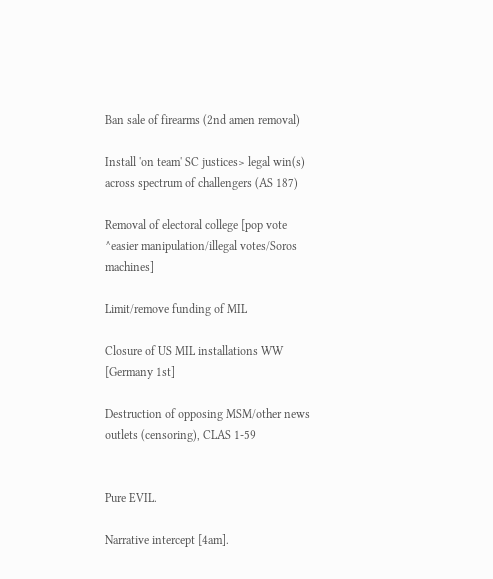Ban sale of firearms (2nd amen removal)

Install 'on team' SC justices> legal win(s) across spectrum of challengers (AS 187)

Removal of electoral college [pop vote ^easier manipulation/illegal votes/Soros machines]

Limit/remove funding of MIL

Closure of US MIL installations WW [Germany 1st]

Destruction of opposing MSM/other news outlets (censoring), CLAS 1-59


Pure EVIL.

Narrative intercept [4am].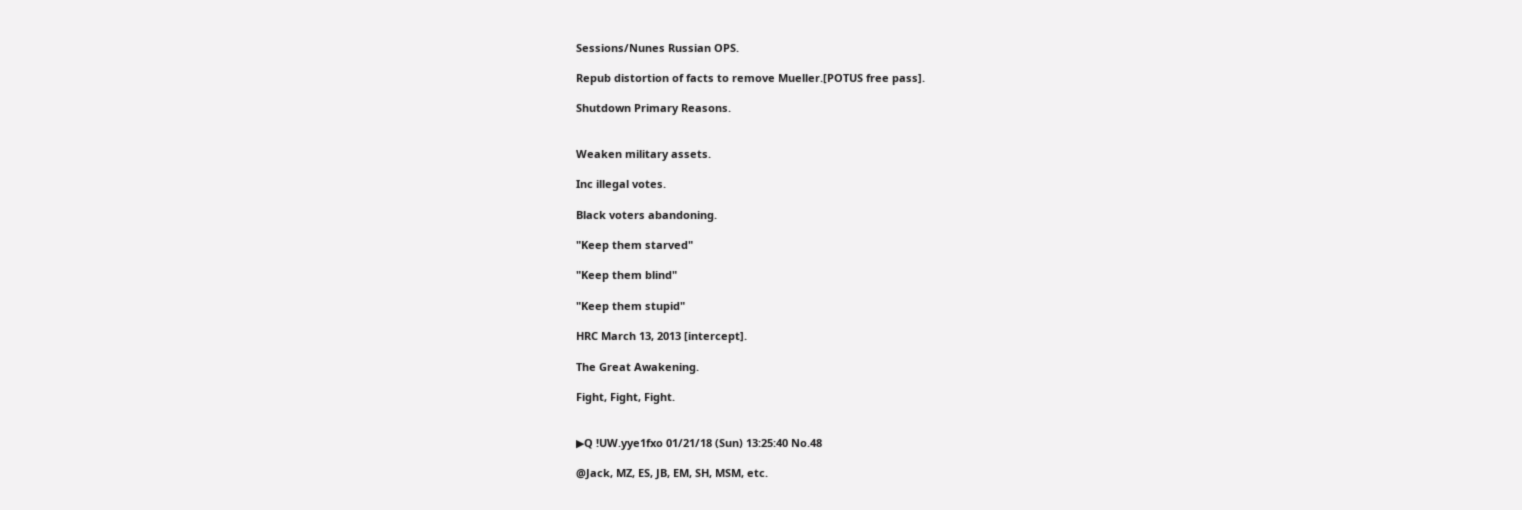Sessions/Nunes Russian OPS.

Repub distortion of facts to remove Mueller.[POTUS free pass].

Shutdown Primary Reasons.


Weaken military assets.

Inc illegal votes.

Black voters abandoning.

"Keep them starved"

"Keep them blind"

"Keep them stupid"

HRC March 13, 2013 [intercept].

The Great Awakening.

Fight, Fight, Fight.


▶Q !UW.yye1fxo 01/21/18 (Sun) 13:25:40 No.48

@Jack, MZ, ES, JB, EM, SH, MSM, etc.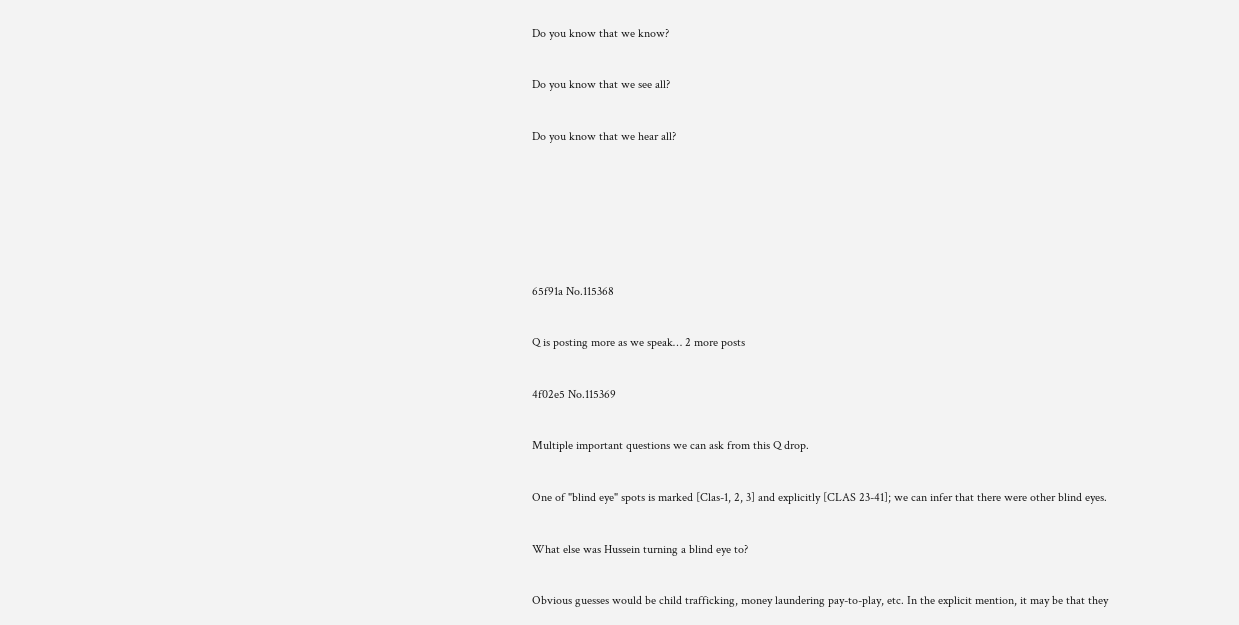Do you know that we know?

Do you know that we see all?

Do you know that we hear all?





65f91a No.115368

Q is posting more as we speak… 2 more posts

4f02e5 No.115369

Multiple important questions we can ask from this Q drop.

One of "blind eye" spots is marked [Clas-1, 2, 3] and explicitly [CLAS 23-41]; we can infer that there were other blind eyes.

What else was Hussein turning a blind eye to?

Obvious guesses would be child trafficking, money laundering pay-to-play, etc. In the explicit mention, it may be that they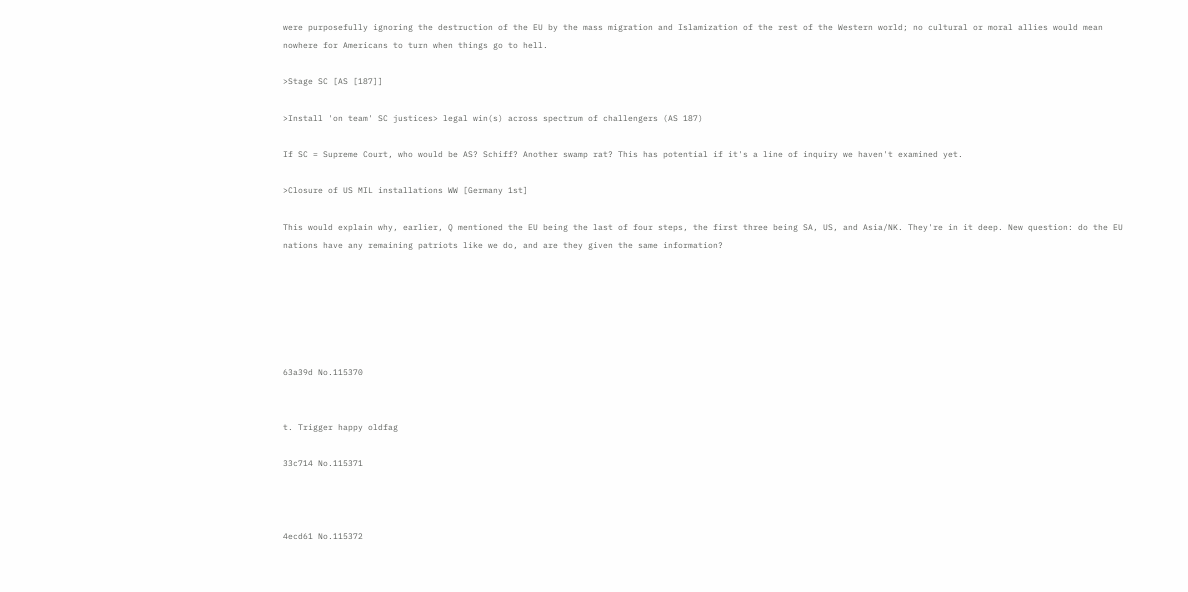were purposefully ignoring the destruction of the EU by the mass migration and Islamization of the rest of the Western world; no cultural or moral allies would mean nowhere for Americans to turn when things go to hell.

>Stage SC [AS [187]]

>Install 'on team' SC justices> legal win(s) across spectrum of challengers (AS 187)

If SC = Supreme Court, who would be AS? Schiff? Another swamp rat? This has potential if it's a line of inquiry we haven't examined yet.

>Closure of US MIL installations WW [Germany 1st]

This would explain why, earlier, Q mentioned the EU being the last of four steps, the first three being SA, US, and Asia/NK. They're in it deep. New question: do the EU nations have any remaining patriots like we do, and are they given the same information?






63a39d No.115370


t. Trigger happy oldfag

33c714 No.115371



4ecd61 No.115372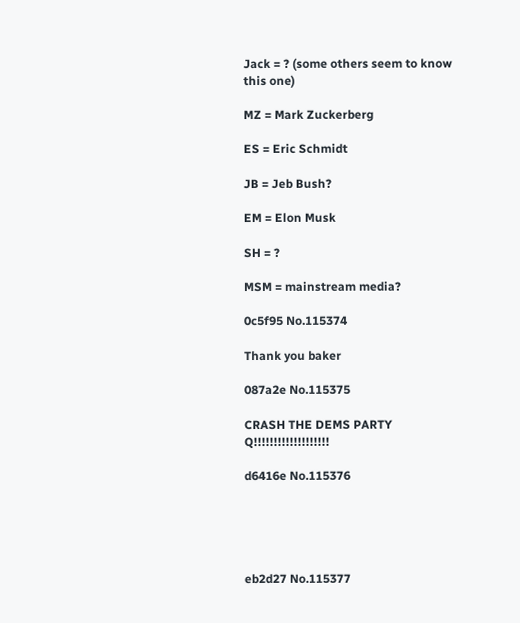Jack = ? (some others seem to know this one)

MZ = Mark Zuckerberg

ES = Eric Schmidt

JB = Jeb Bush?

EM = Elon Musk

SH = ?

MSM = mainstream media?

0c5f95 No.115374

Thank you baker

087a2e No.115375

CRASH THE DEMS PARTY Q!!!!!!!!!!!!!!!!!!!

d6416e No.115376





eb2d27 No.115377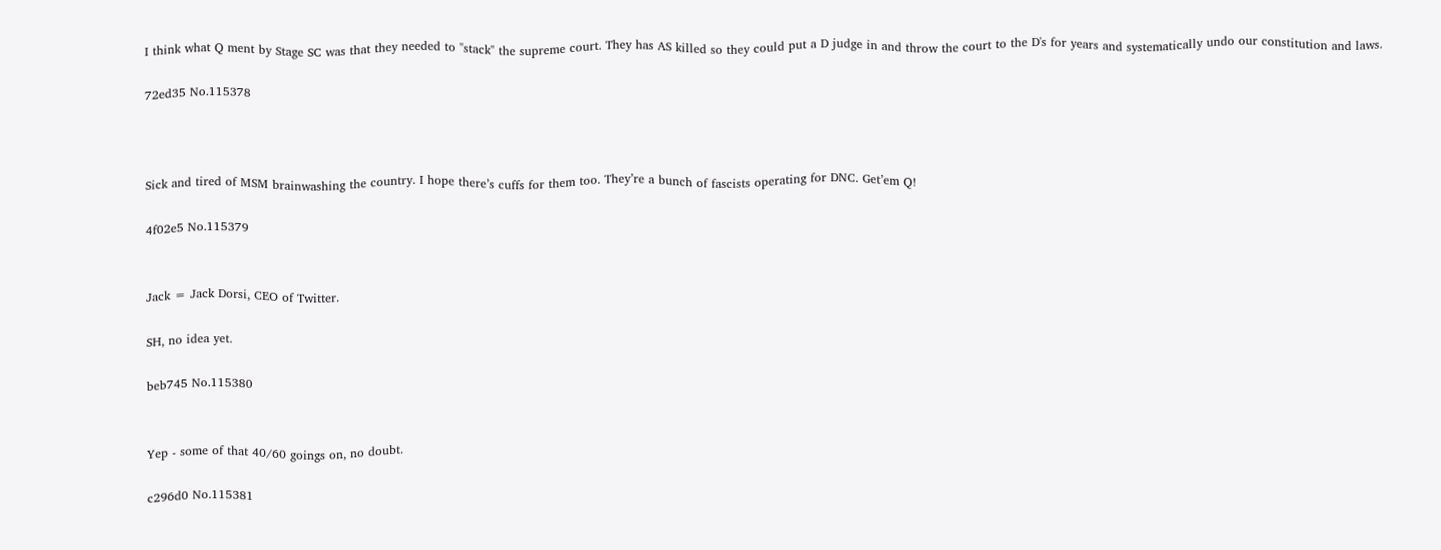I think what Q ment by Stage SC was that they needed to "stack" the supreme court. They has AS killed so they could put a D judge in and throw the court to the D's for years and systematically undo our constitution and laws.

72ed35 No.115378



Sick and tired of MSM brainwashing the country. I hope there’s cuffs for them too. They’re a bunch of fascists operating for DNC. Get’em Q!

4f02e5 No.115379


Jack = Jack Dorsi, CEO of Twitter.

SH, no idea yet.

beb745 No.115380


Yep - some of that 40/60 goings on, no doubt.

c296d0 No.115381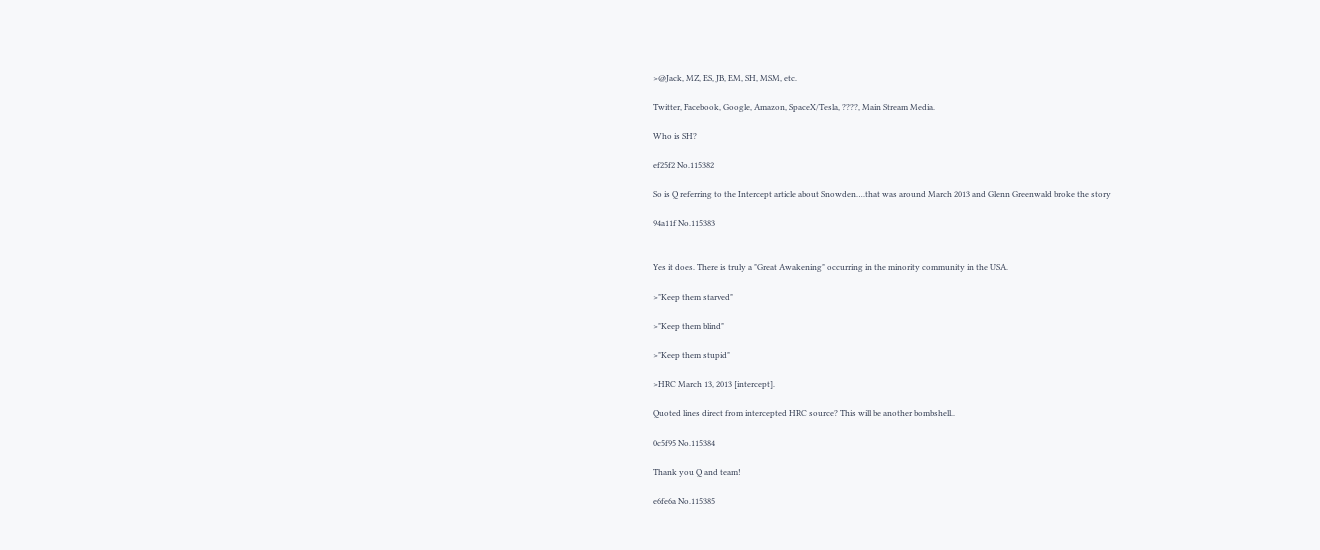>@Jack, MZ, ES, JB, EM, SH, MSM, etc.

Twitter, Facebook, Google, Amazon, SpaceX/Tesla, ????, Main Stream Media.

Who is SH?

ef25f2 No.115382

So is Q referring to the Intercept article about Snowden….that was around March 2013 and Glenn Greenwald broke the story

94a11f No.115383


Yes it does. There is truly a "Great Awakening" occurring in the minority community in the USA.

>"Keep them starved"

>"Keep them blind"

>"Keep them stupid"

>HRC March 13, 2013 [intercept].

Quoted lines direct from intercepted HRC source? This will be another bombshell..

0c5f95 No.115384

Thank you Q and team!

e6fe6a No.115385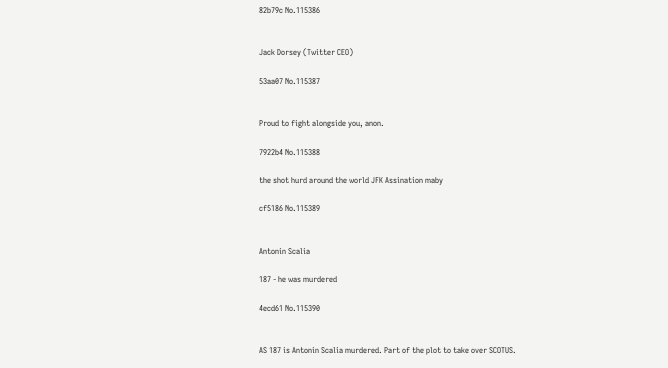82b79c No.115386


Jack Dorsey (Twitter CEO)

53aa07 No.115387


Proud to fight alongside you, anon.

7922b4 No.115388

the shot hurd around the world JFK Assination maby

cf5186 No.115389


Antonin Scalia

187 - he was murdered

4ecd61 No.115390


AS 187 is Antonin Scalia murdered. Part of the plot to take over SCOTUS.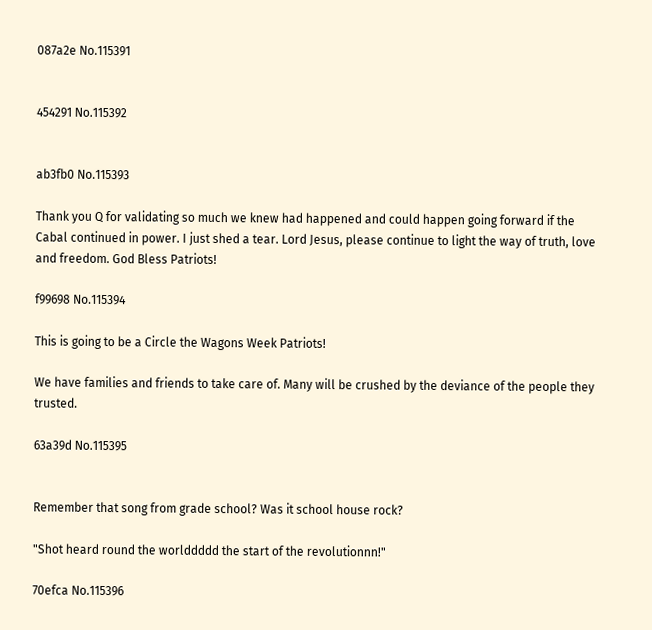087a2e No.115391


454291 No.115392


ab3fb0 No.115393

Thank you Q for validating so much we knew had happened and could happen going forward if the Cabal continued in power. I just shed a tear. Lord Jesus, please continue to light the way of truth, love and freedom. God Bless Patriots!

f99698 No.115394

This is going to be a Circle the Wagons Week Patriots!

We have families and friends to take care of. Many will be crushed by the deviance of the people they trusted.

63a39d No.115395


Remember that song from grade school? Was it school house rock?

"Shot heard round the worlddddd the start of the revolutionnn!"

70efca No.115396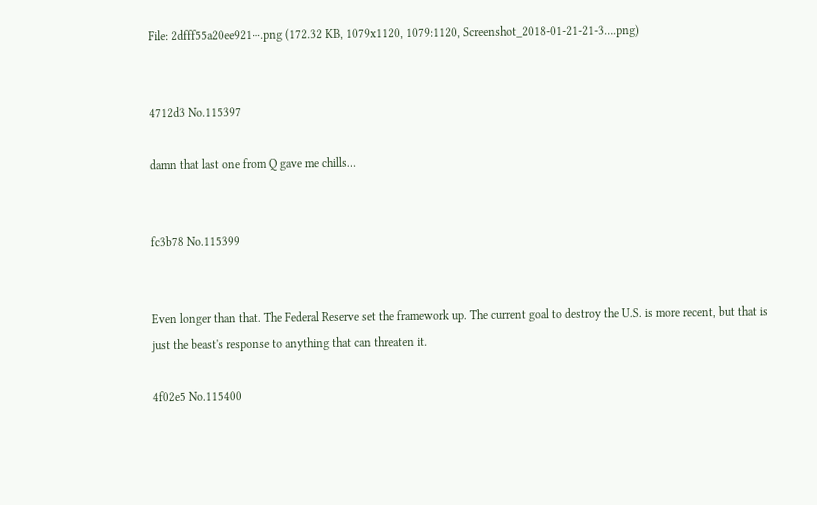File: 2dfff55a20ee921⋯.png (172.32 KB, 1079x1120, 1079:1120, Screenshot_2018-01-21-21-3….png)


4712d3 No.115397

damn that last one from Q gave me chills…


fc3b78 No.115399


Even longer than that. The Federal Reserve set the framework up. The current goal to destroy the U.S. is more recent, but that is just the beast's response to anything that can threaten it.

4f02e5 No.115400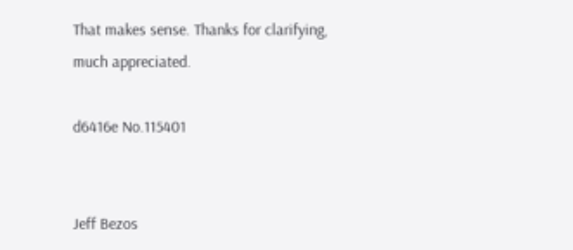That makes sense. Thanks for clarifying, much appreciated.

d6416e No.115401


Jeff Bezos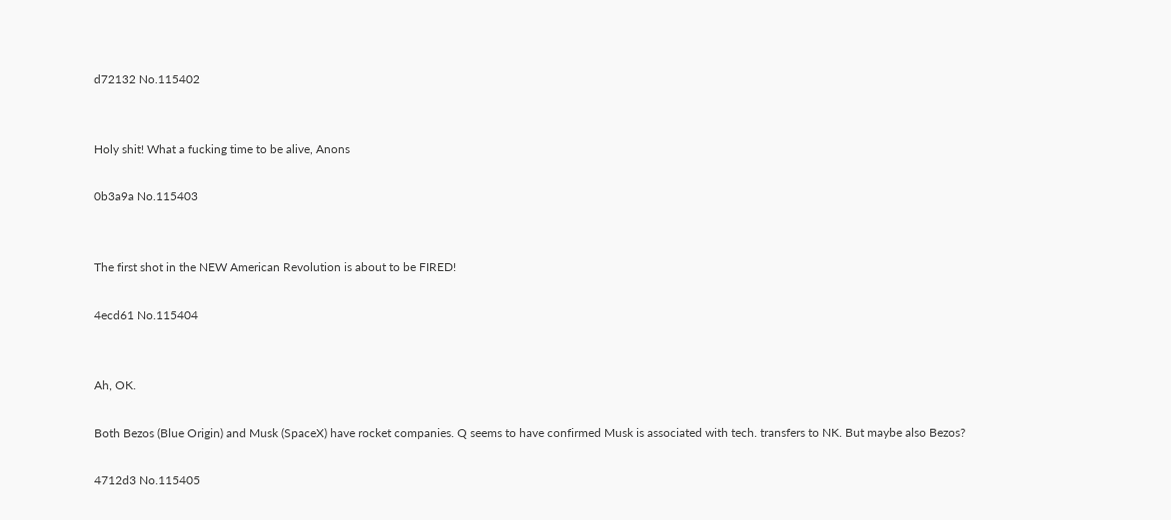d72132 No.115402


Holy shit! What a fucking time to be alive, Anons

0b3a9a No.115403


The first shot in the NEW American Revolution is about to be FIRED!

4ecd61 No.115404


Ah, OK.

Both Bezos (Blue Origin) and Musk (SpaceX) have rocket companies. Q seems to have confirmed Musk is associated with tech. transfers to NK. But maybe also Bezos?

4712d3 No.115405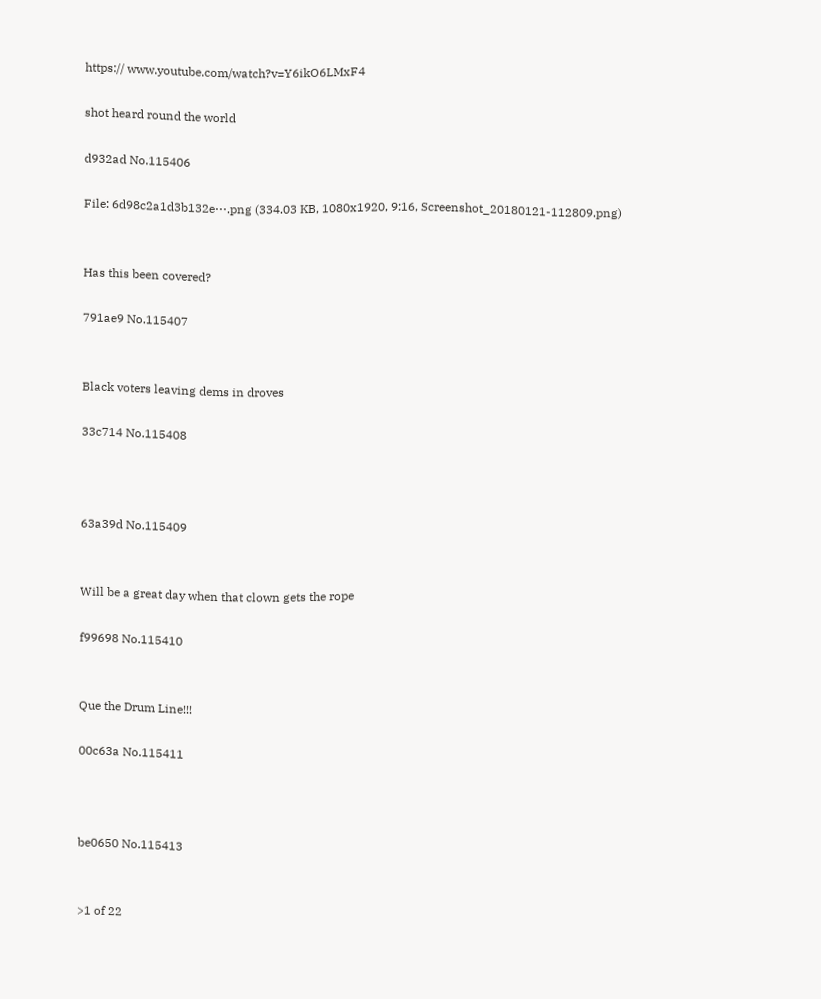https:// www.youtube.com/watch?v=Y6ikO6LMxF4

shot heard round the world

d932ad No.115406

File: 6d98c2a1d3b132e⋯.png (334.03 KB, 1080x1920, 9:16, Screenshot_20180121-112809.png)


Has this been covered?

791ae9 No.115407


Black voters leaving dems in droves

33c714 No.115408



63a39d No.115409


Will be a great day when that clown gets the rope

f99698 No.115410


Que the Drum Line!!!

00c63a No.115411



be0650 No.115413


>1 of 22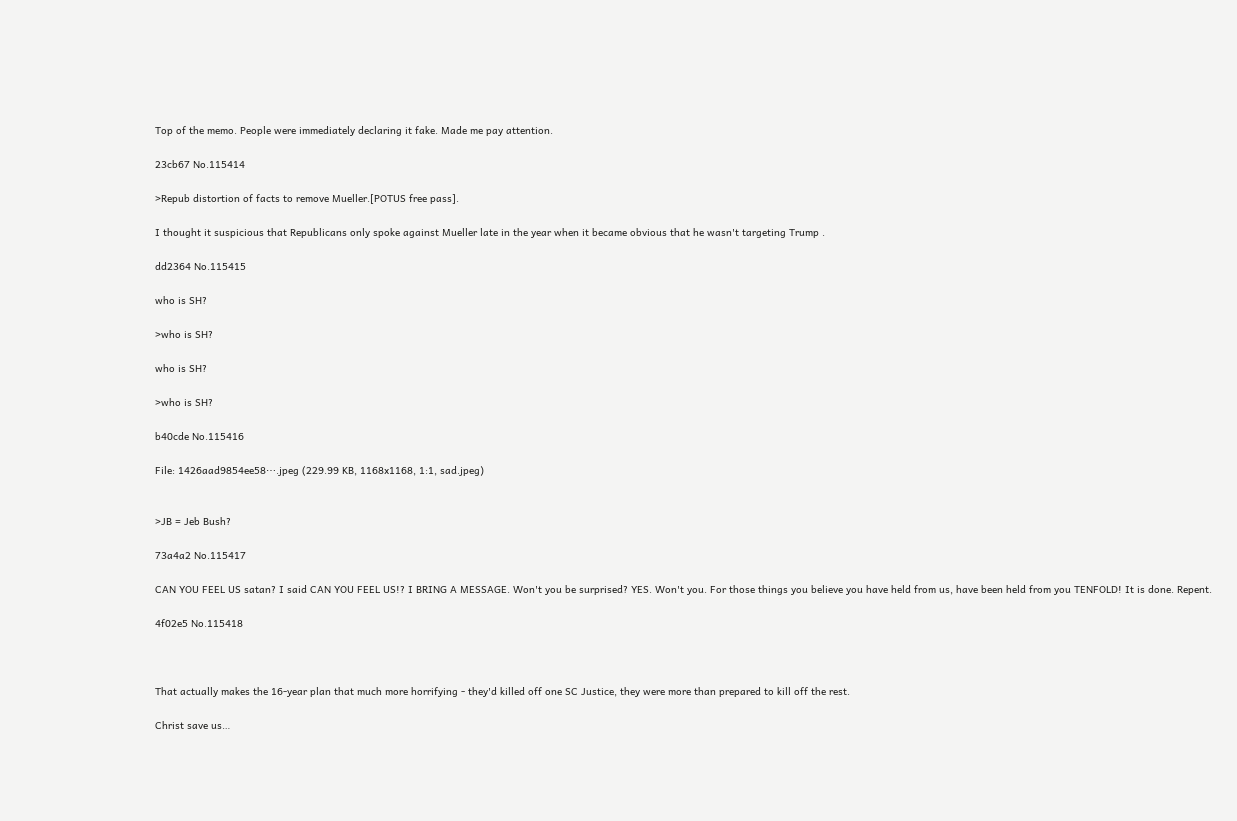Top of the memo. People were immediately declaring it fake. Made me pay attention.

23cb67 No.115414

>Repub distortion of facts to remove Mueller.[POTUS free pass].

I thought it suspicious that Republicans only spoke against Mueller late in the year when it became obvious that he wasn't targeting Trump .

dd2364 No.115415

who is SH?

>who is SH?

who is SH?

>who is SH?

b40cde No.115416

File: 1426aad9854ee58⋯.jpeg (229.99 KB, 1168x1168, 1:1, sad.jpeg)


>JB = Jeb Bush?

73a4a2 No.115417

CAN YOU FEEL US satan? I said CAN YOU FEEL US!? I BRING A MESSAGE. Won't you be surprised? YES. Won't you. For those things you believe you have held from us, have been held from you TENFOLD! It is done. Repent.

4f02e5 No.115418



That actually makes the 16-year plan that much more horrifying - they'd killed off one SC Justice, they were more than prepared to kill off the rest.

Christ save us…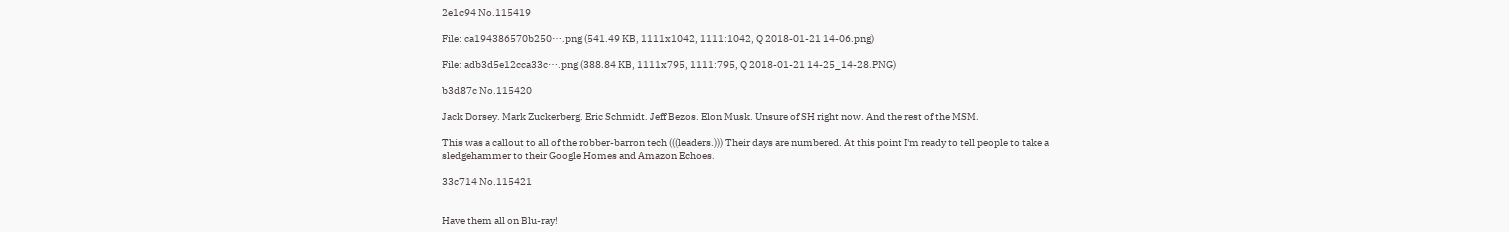2e1c94 No.115419

File: ca194386570b250⋯.png (541.49 KB, 1111x1042, 1111:1042, Q 2018-01-21 14-06.png)

File: adb3d5e12cca33c⋯.png (388.84 KB, 1111x795, 1111:795, Q 2018-01-21 14-25_14-28.PNG)

b3d87c No.115420

Jack Dorsey. Mark Zuckerberg. Eric Schmidt. Jeff Bezos. Elon Musk. Unsure of SH right now. And the rest of the MSM.

This was a callout to all of the robber-barron tech (((leaders.))) Their days are numbered. At this point I'm ready to tell people to take a sledgehammer to their Google Homes and Amazon Echoes.

33c714 No.115421


Have them all on Blu-ray!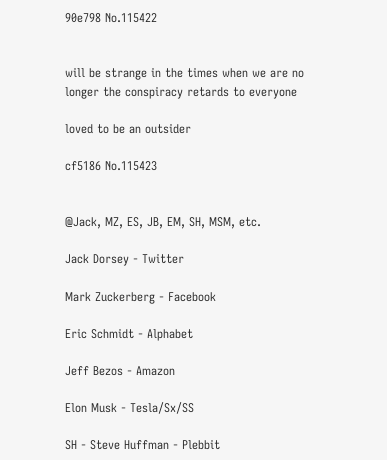90e798 No.115422


will be strange in the times when we are no longer the conspiracy retards to everyone

loved to be an outsider

cf5186 No.115423


@Jack, MZ, ES, JB, EM, SH, MSM, etc.

Jack Dorsey - Twitter

Mark Zuckerberg - Facebook

Eric Schmidt - Alphabet

Jeff Bezos - Amazon

Elon Musk - Tesla/Sx/SS

SH - Steve Huffman - Plebbit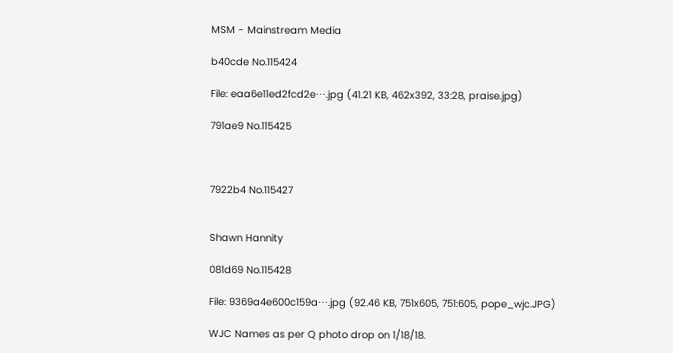MSM - Mainstream Media

b40cde No.115424

File: eaa6e11ed2fcd2e⋯.jpg (41.21 KB, 462x392, 33:28, praise.jpg)

791ae9 No.115425



7922b4 No.115427


Shawn Hannity

081d69 No.115428

File: 9369a4e600c159a⋯.jpg (92.46 KB, 751x605, 751:605, pope_wjc.JPG)

WJC Names as per Q photo drop on 1/18/18.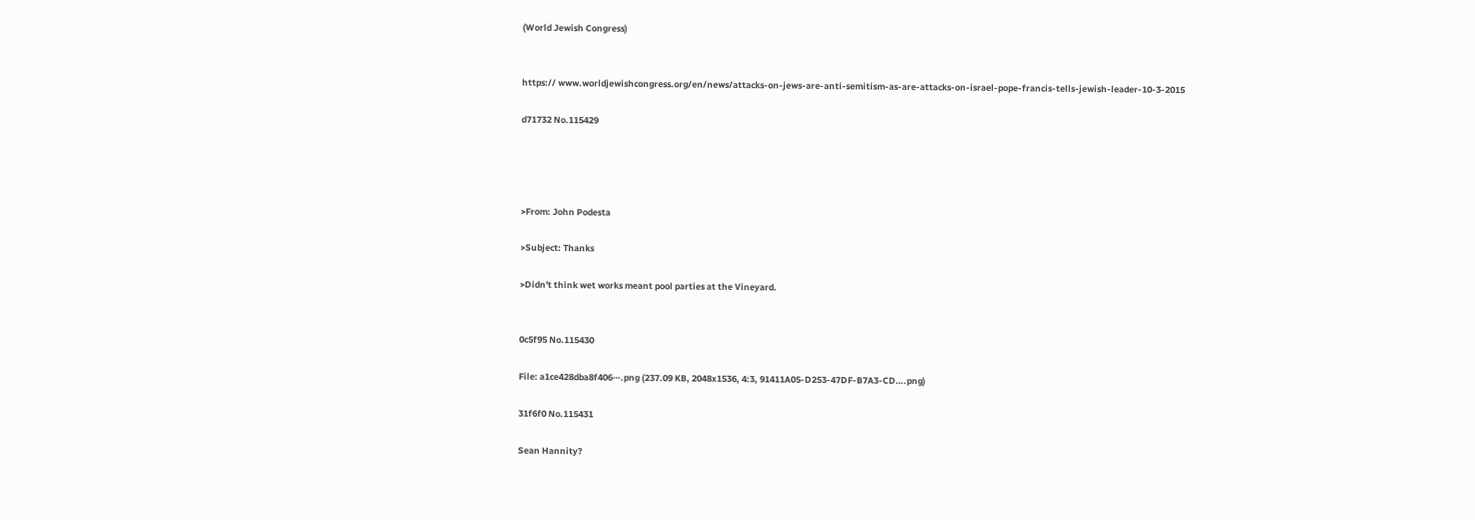(World Jewish Congress)


https:// www.worldjewishcongress.org/en/news/attacks-on-jews-are-anti-semitism-as-are-attacks-on-israel-pope-francis-tells-jewish-leader-10-3-2015

d71732 No.115429




>From: John Podesta

>Subject: Thanks

>Didn't think wet works meant pool parties at the Vineyard.


0c5f95 No.115430

File: a1ce428dba8f406⋯.png (237.09 KB, 2048x1536, 4:3, 91411A05-D253-47DF-B7A3-CD….png)

31f6f0 No.115431

Sean Hannity?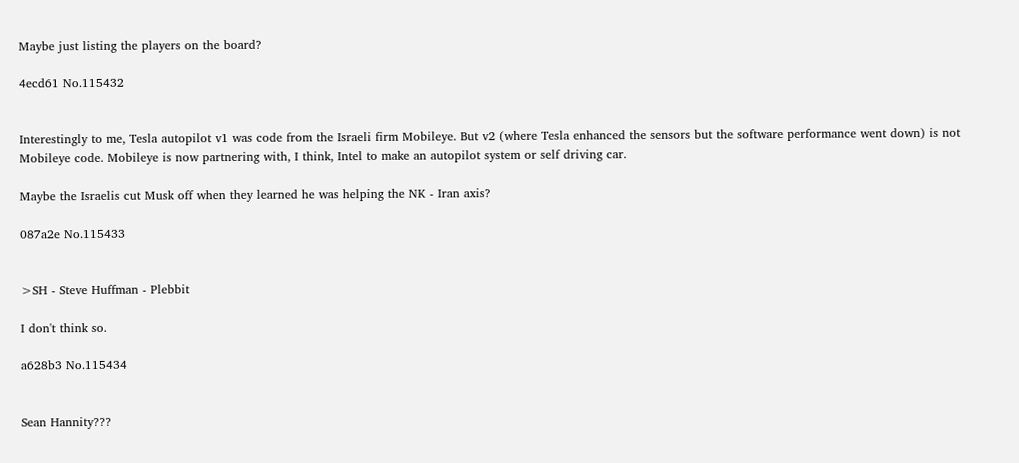Maybe just listing the players on the board?

4ecd61 No.115432


Interestingly to me, Tesla autopilot v1 was code from the Israeli firm Mobileye. But v2 (where Tesla enhanced the sensors but the software performance went down) is not Mobileye code. Mobileye is now partnering with, I think, Intel to make an autopilot system or self driving car.

Maybe the Israelis cut Musk off when they learned he was helping the NK - Iran axis?

087a2e No.115433


>SH - Steve Huffman - Plebbit

I don't think so.

a628b3 No.115434


Sean Hannity???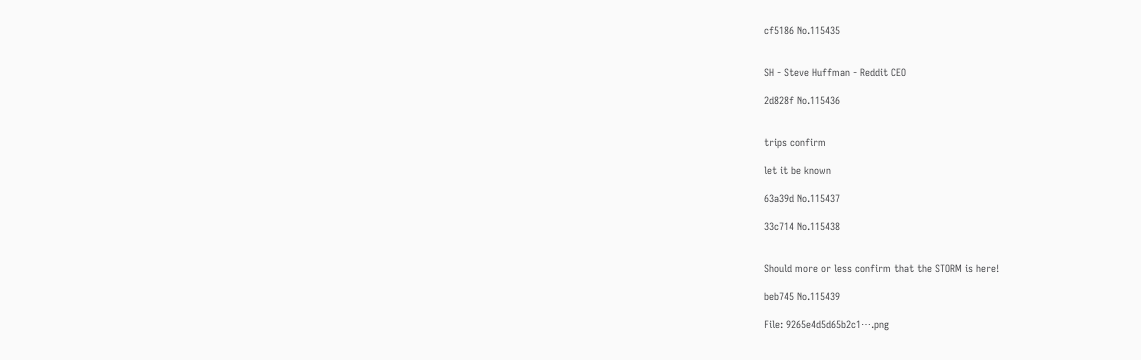cf5186 No.115435


SH - Steve Huffman - Reddit CEO

2d828f No.115436


trips confirm

let it be known

63a39d No.115437

33c714 No.115438


Should more or less confirm that the STORM is here!

beb745 No.115439

File: 9265e4d5d65b2c1⋯.png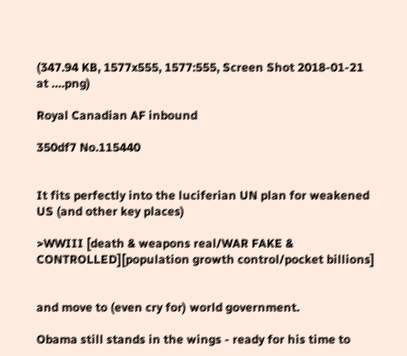(347.94 KB, 1577x555, 1577:555, Screen Shot 2018-01-21 at ….png)

Royal Canadian AF inbound

350df7 No.115440


It fits perfectly into the luciferian UN plan for weakened US (and other key places)

>WWIII [death & weapons real/WAR FAKE & CONTROLLED][population growth control/pocket billions]


and move to (even cry for) world government.

Obama still stands in the wings - ready for his time to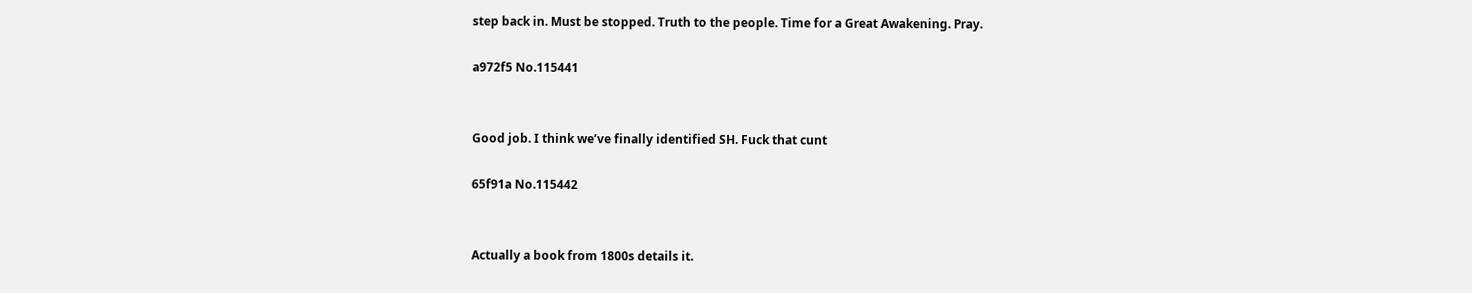step back in. Must be stopped. Truth to the people. Time for a Great Awakening. Pray.

a972f5 No.115441


Good job. I think we’ve finally identified SH. Fuck that cunt

65f91a No.115442


Actually a book from 1800s details it.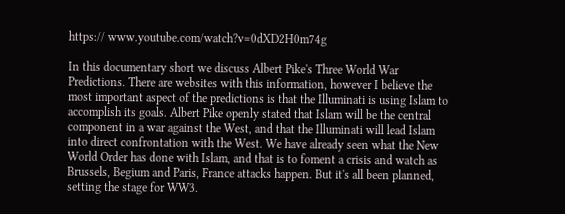https:// www.youtube.com/watch?v=0dXD2H0m74g

In this documentary short we discuss Albert Pike's Three World War Predictions. There are websites with this information, however I believe the most important aspect of the predictions is that the Illuminati is using Islam to accomplish its goals. Albert Pike openly stated that Islam will be the central component in a war against the West, and that the Illuminati will lead Islam into direct confrontation with the West. We have already seen what the New World Order has done with Islam, and that is to foment a crisis and watch as Brussels, Begium and Paris, France attacks happen. But it's all been planned, setting the stage for WW3.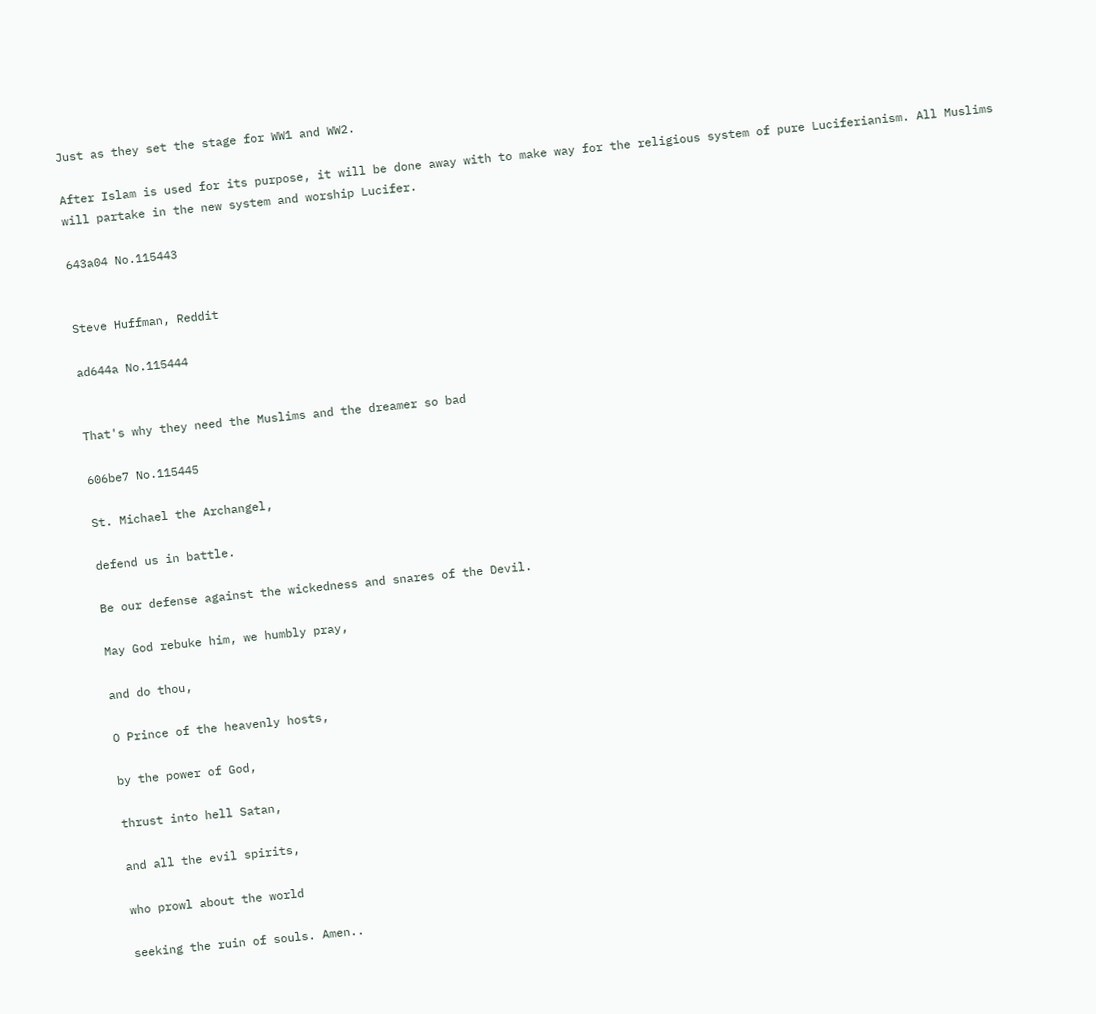Just as they set the stage for WW1 and WW2.

After Islam is used for its purpose, it will be done away with to make way for the religious system of pure Luciferianism. All Muslims will partake in the new system and worship Lucifer.

643a04 No.115443


Steve Huffman, Reddit

ad644a No.115444


That's why they need the Muslims and the dreamer so bad

606be7 No.115445

St. Michael the Archangel,

defend us in battle.

Be our defense against the wickedness and snares of the Devil.

May God rebuke him, we humbly pray,

and do thou,

O Prince of the heavenly hosts,

by the power of God,

thrust into hell Satan,

and all the evil spirits,

who prowl about the world

seeking the ruin of souls. Amen..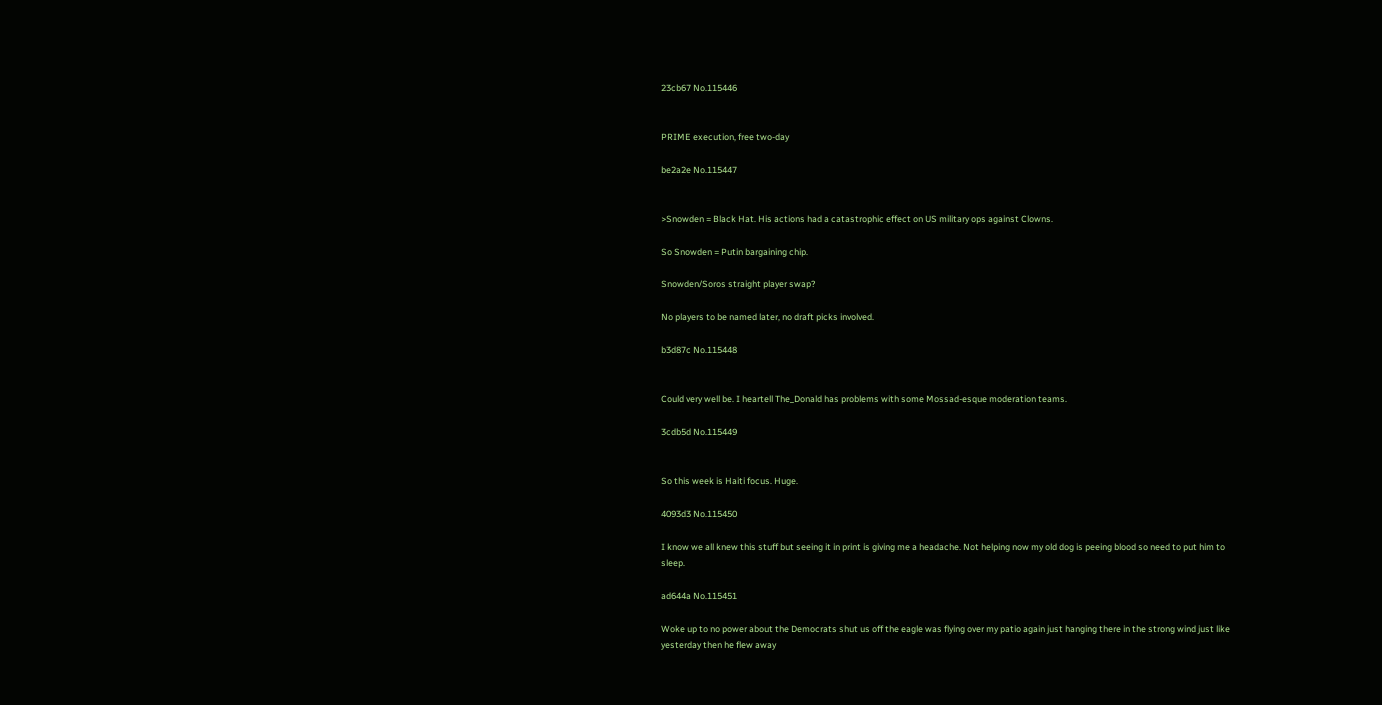23cb67 No.115446


PRIME execution, free two-day

be2a2e No.115447


>Snowden = Black Hat. His actions had a catastrophic effect on US military ops against Clowns.

So Snowden = Putin bargaining chip.

Snowden/Soros straight player swap?

No players to be named later, no draft picks involved.

b3d87c No.115448


Could very well be. I heartell The_Donald has problems with some Mossad-esque moderation teams.

3cdb5d No.115449


So this week is Haiti focus. Huge.

4093d3 No.115450

I know we all knew this stuff but seeing it in print is giving me a headache. Not helping now my old dog is peeing blood so need to put him to sleep.

ad644a No.115451

Woke up to no power about the Democrats shut us off the eagle was flying over my patio again just hanging there in the strong wind just like yesterday then he flew away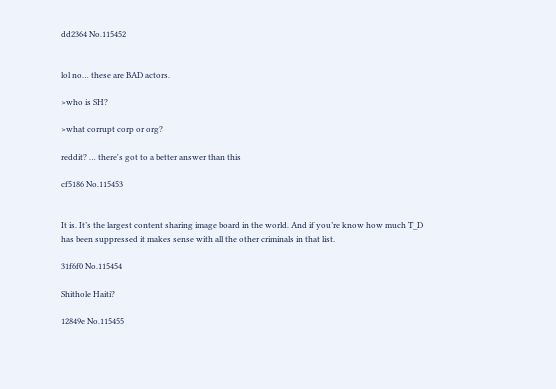dd2364 No.115452


lol no… these are BAD actors.

>who is SH?

>what corrupt corp or org?

reddit? … there's got to a better answer than this

cf5186 No.115453


It is. It’s the largest content sharing image board in the world. And if you’re know how much T_D has been suppressed it makes sense with all the other criminals in that list.

31f6f0 No.115454

Shithole Haiti?

12849e No.115455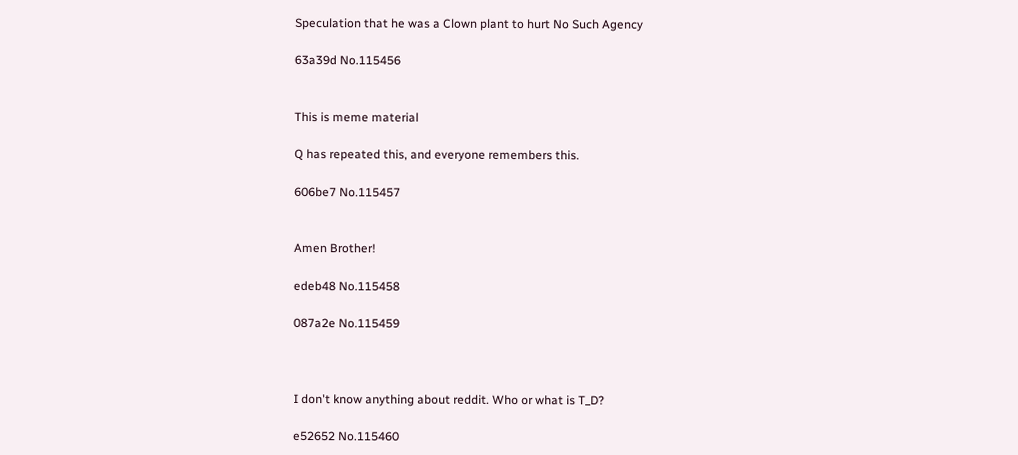Speculation that he was a Clown plant to hurt No Such Agency

63a39d No.115456


This is meme material

Q has repeated this, and everyone remembers this.

606be7 No.115457


Amen Brother!

edeb48 No.115458

087a2e No.115459



I don't know anything about reddit. Who or what is T_D?

e52652 No.115460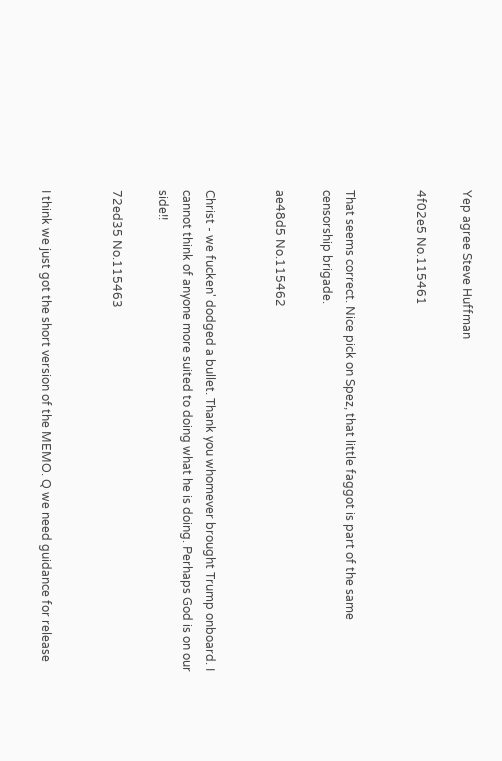Yep agree Steve Huffman

4f02e5 No.115461


That seems correct. Nice pick on Spez, that little faggot is part of the same censorship brigade.

ae48d5 No.115462


Christ - we fucken' dodged a bullet. Thank you whomever brought Trump onboard. I cannot think of anyone more suited to doing what he is doing. Perhaps God is on our side!!

72ed35 No.115463


I think we just got the short version of the MEMO. Q we need guidance for release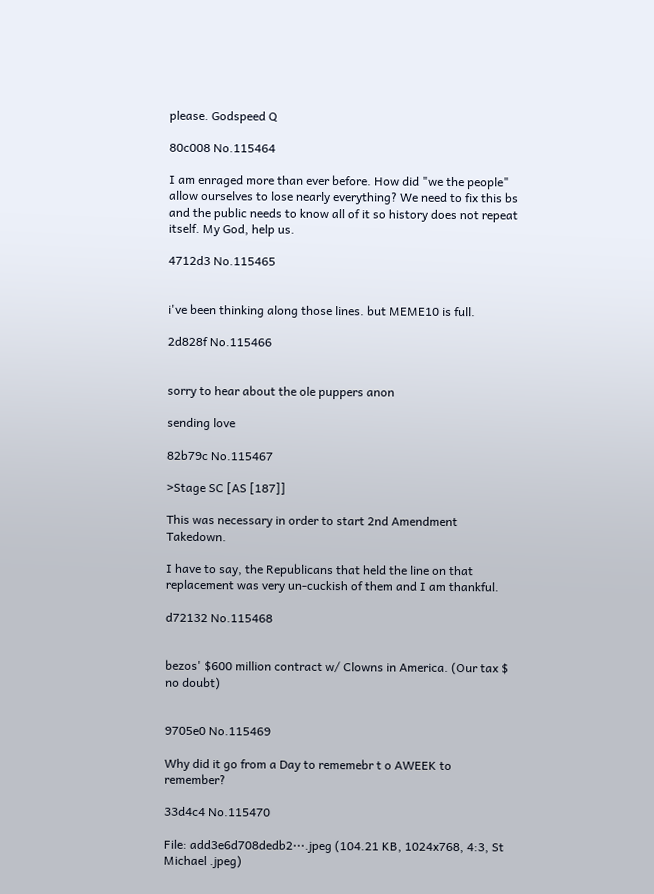please. Godspeed Q

80c008 No.115464

I am enraged more than ever before. How did "we the people" allow ourselves to lose nearly everything? We need to fix this bs and the public needs to know all of it so history does not repeat itself. My God, help us.

4712d3 No.115465


i've been thinking along those lines. but MEME10 is full.

2d828f No.115466


sorry to hear about the ole puppers anon

sending love

82b79c No.115467

>Stage SC [AS [187]]

This was necessary in order to start 2nd Amendment Takedown.

I have to say, the Republicans that held the line on that replacement was very un-cuckish of them and I am thankful.

d72132 No.115468


bezos' $600 million contract w/ Clowns in America. (Our tax $ no doubt)


9705e0 No.115469

Why did it go from a Day to rememebr t o AWEEK to remember?

33d4c4 No.115470

File: add3e6d708dedb2⋯.jpeg (104.21 KB, 1024x768, 4:3, St Michael .jpeg)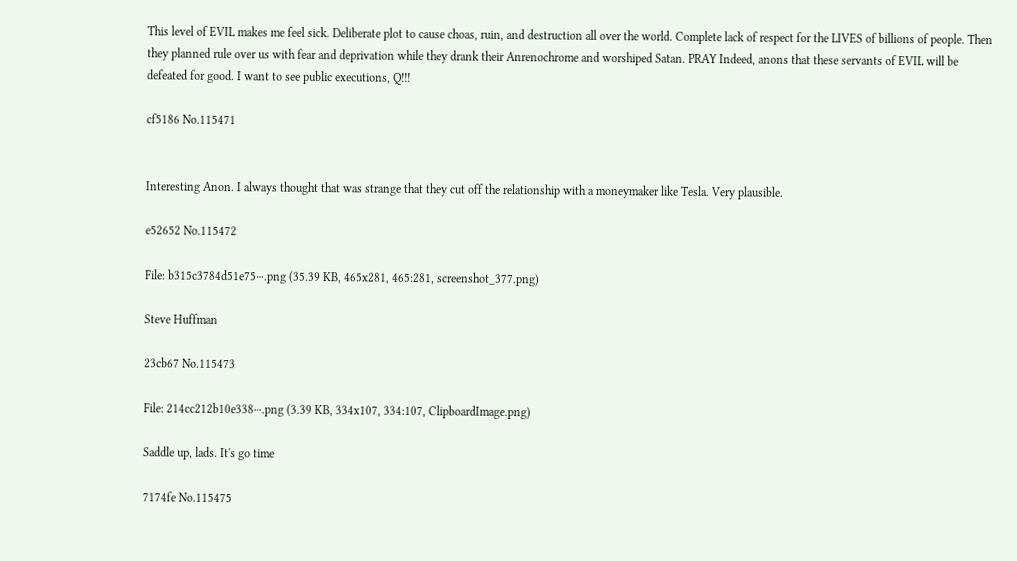This level of EVIL makes me feel sick. Deliberate plot to cause choas, ruin, and destruction all over the world. Complete lack of respect for the LIVES of billions of people. Then they planned rule over us with fear and deprivation while they drank their Anrenochrome and worshiped Satan. PRAY Indeed, anons that these servants of EVIL will be defeated for good. I want to see public executions, Q!!!

cf5186 No.115471


Interesting Anon. I always thought that was strange that they cut off the relationship with a moneymaker like Tesla. Very plausible.

e52652 No.115472

File: b315c3784d51e75⋯.png (35.39 KB, 465x281, 465:281, screenshot_377.png)

Steve Huffman

23cb67 No.115473

File: 214cc212b10e338⋯.png (3.39 KB, 334x107, 334:107, ClipboardImage.png)

Saddle up, lads. It's go time

7174fe No.115475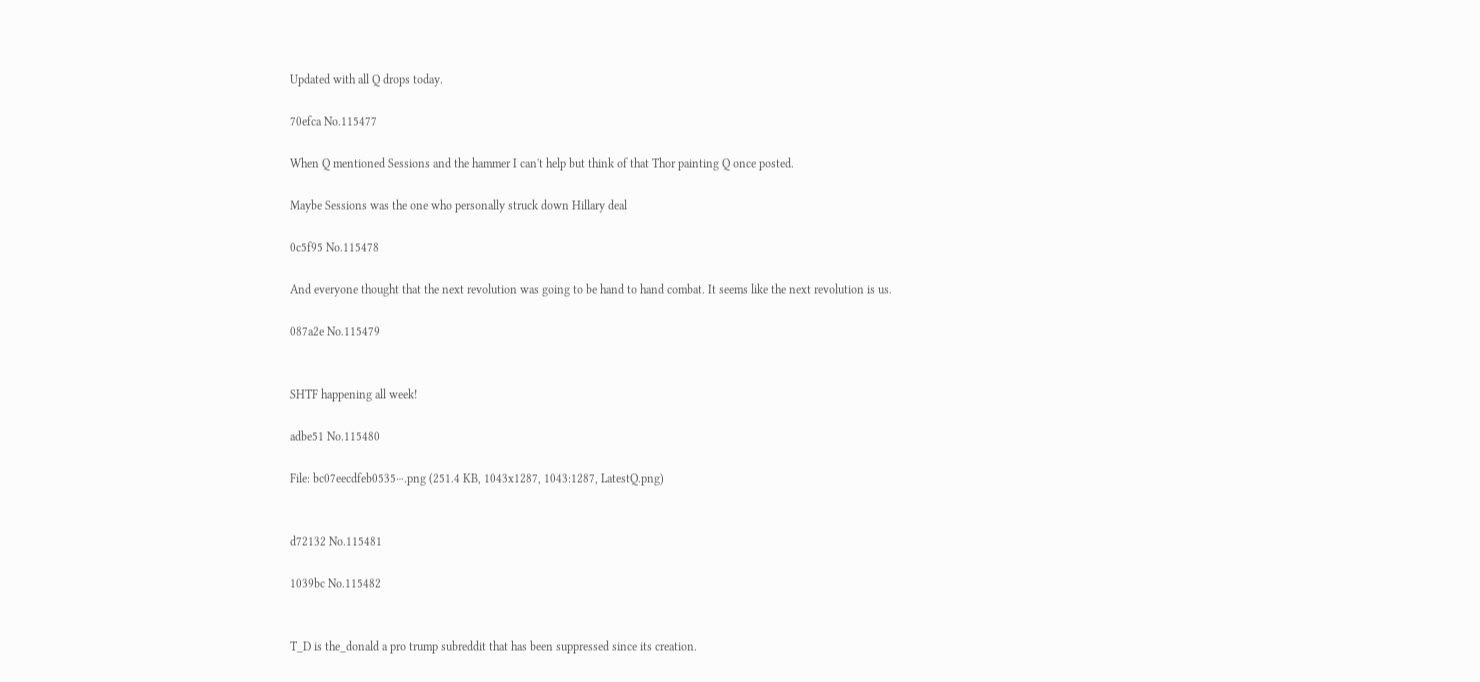Updated with all Q drops today.

70efca No.115477

When Q mentioned Sessions and the hammer I can't help but think of that Thor painting Q once posted.

Maybe Sessions was the one who personally struck down Hillary deal

0c5f95 No.115478

And everyone thought that the next revolution was going to be hand to hand combat. It seems like the next revolution is us.

087a2e No.115479


SHTF happening all week!

adbe51 No.115480

File: bc07eecdfeb0535⋯.png (251.4 KB, 1043x1287, 1043:1287, LatestQ.png)


d72132 No.115481

1039bc No.115482


T_D is the_donald a pro trump subreddit that has been suppressed since its creation.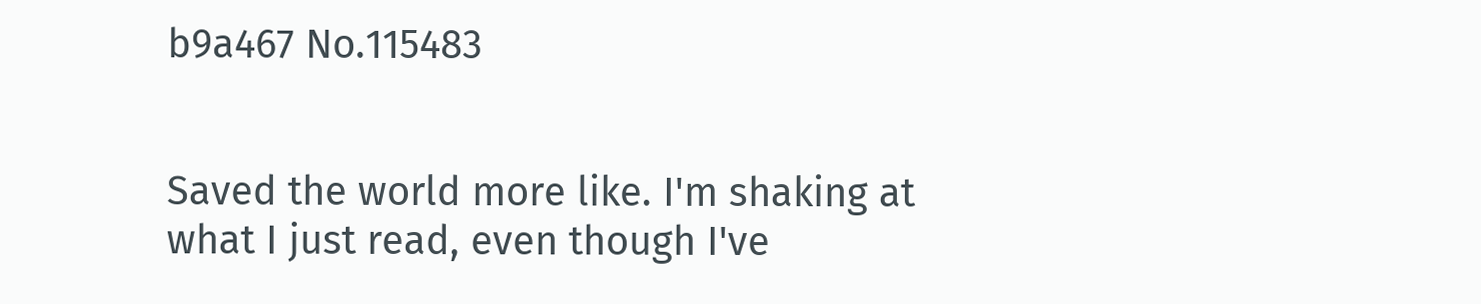b9a467 No.115483


Saved the world more like. I'm shaking at what I just read, even though I've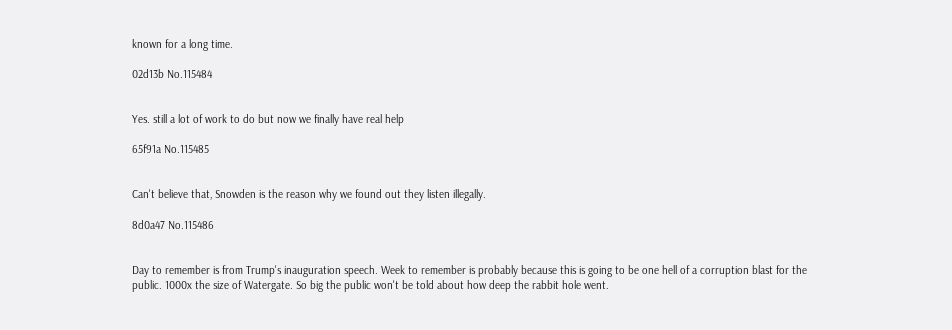known for a long time.

02d13b No.115484


Yes. still a lot of work to do but now we finally have real help

65f91a No.115485


Can't believe that, Snowden is the reason why we found out they listen illegally.

8d0a47 No.115486


Day to remember is from Trump's inauguration speech. Week to remember is probably because this is going to be one hell of a corruption blast for the public. 1000x the size of Watergate. So big the public won't be told about how deep the rabbit hole went.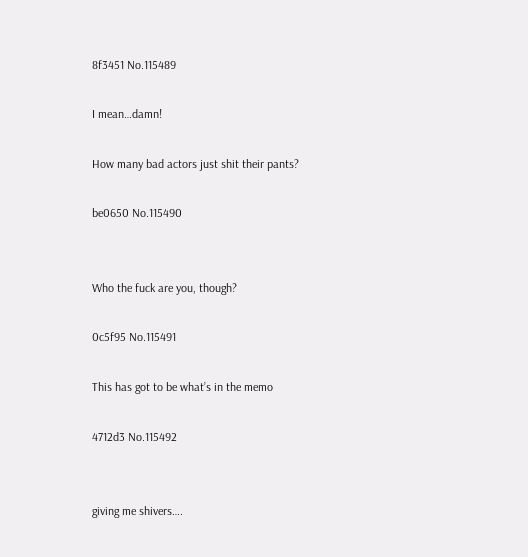8f3451 No.115489

I mean…damn!

How many bad actors just shit their pants?

be0650 No.115490


Who the fuck are you, though?

0c5f95 No.115491

This has got to be what’s in the memo

4712d3 No.115492


giving me shivers….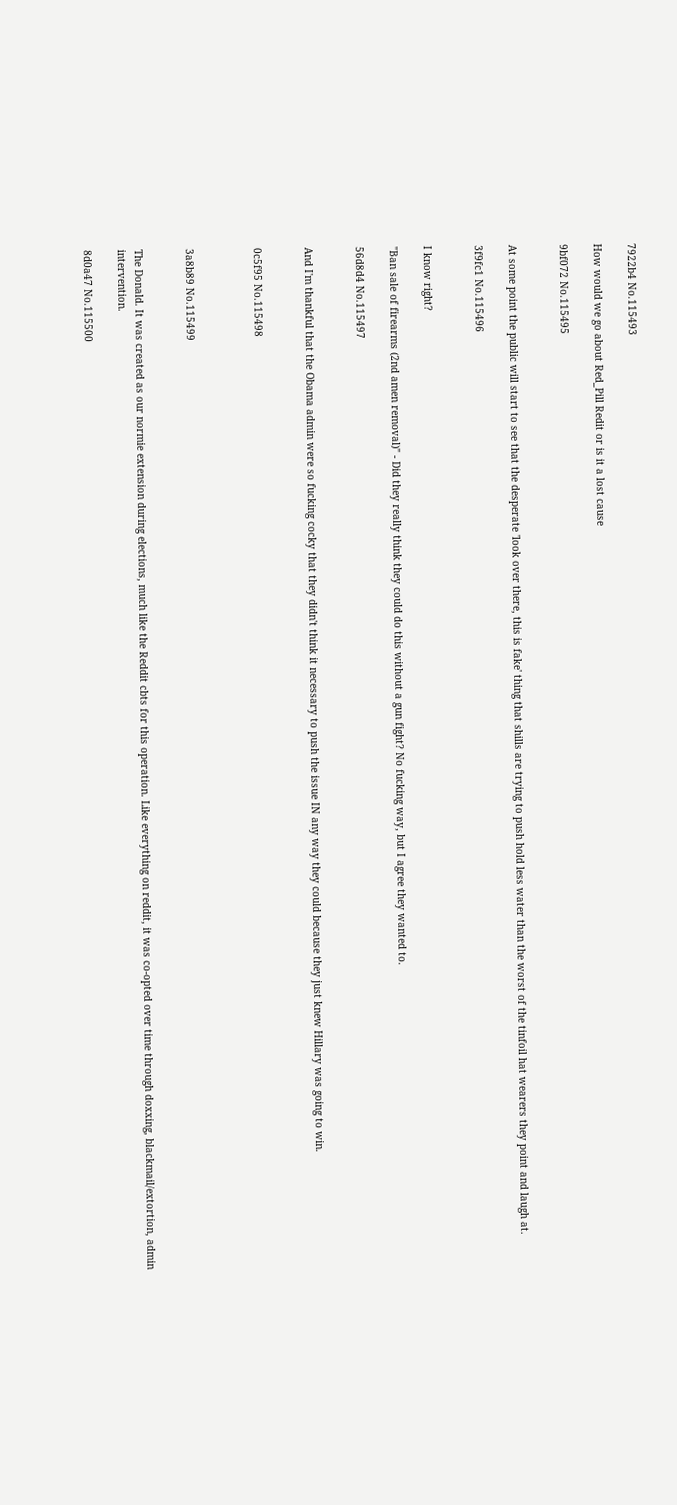7922b4 No.115493

How would we go about Red_Pill Redit or is it a lost cause

9bf072 No.115495


At some point the public will start to see that the desperate 'look over there, this is fake' thing that shills are trying to push hold less water than the worst of the tinfoil hat wearers they point and laugh at.

3f9fc1 No.115496


I know right?

"Ban sale of firearms (2nd amen removal)" - Did they really think they could do this without a gun fight? No fucking way, but I agree they wanted to.

56d8d4 No.115497


And I'm thankful that the Obama admin were so fucking cocky that they didn't think it necessary to push the issue IN any way they could because they just knew Hillary was going to win.


0c5f95 No.115498



3a8b89 No.115499


The Donald. It was created as our normie extension during elections, much like the Reddit cbts for this operation. Like everything on reddit, it was co-opted over time through doxxing, blackmail/extortion, admin intervention.

8d0a47 No.115500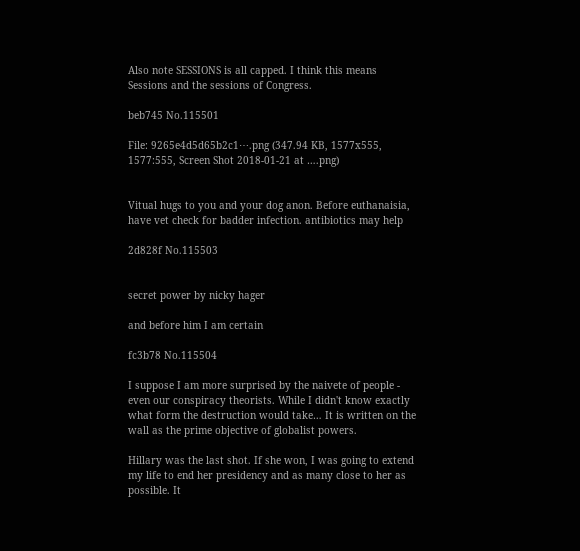Also note SESSIONS is all capped. I think this means Sessions and the sessions of Congress.

beb745 No.115501

File: 9265e4d5d65b2c1⋯.png (347.94 KB, 1577x555, 1577:555, Screen Shot 2018-01-21 at ….png)


Vitual hugs to you and your dog anon. Before euthanaisia, have vet check for badder infection. antibiotics may help

2d828f No.115503


secret power by nicky hager

and before him I am certain

fc3b78 No.115504

I suppose I am more surprised by the naivete of people - even our conspiracy theorists. While I didn't know exactly what form the destruction would take… It is written on the wall as the prime objective of globalist powers.

Hillary was the last shot. If she won, I was going to extend my life to end her presidency and as many close to her as possible. It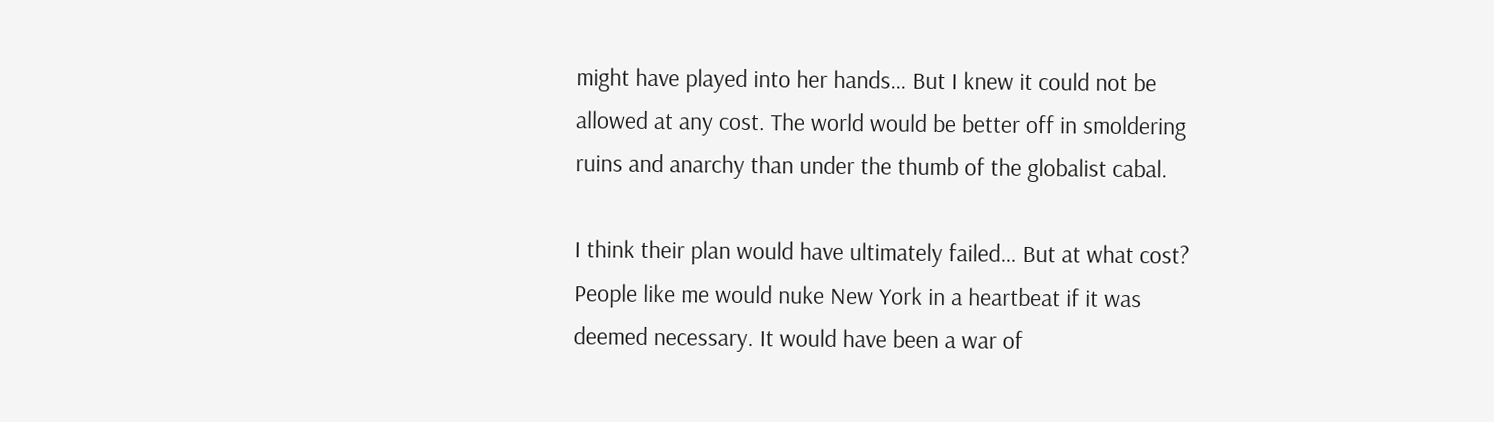might have played into her hands… But I knew it could not be allowed at any cost. The world would be better off in smoldering ruins and anarchy than under the thumb of the globalist cabal.

I think their plan would have ultimately failed… But at what cost? People like me would nuke New York in a heartbeat if it was deemed necessary. It would have been a war of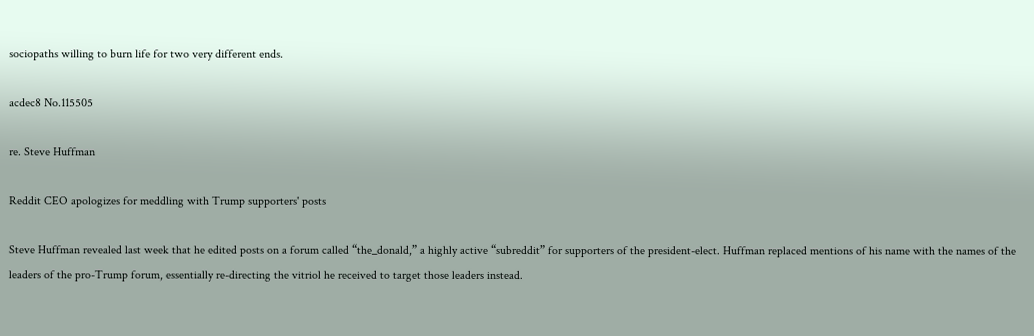sociopaths willing to burn life for two very different ends.

acdec8 No.115505

re. Steve Huffman

Reddit CEO apologizes for meddling with Trump supporters' posts

Steve Huffman revealed last week that he edited posts on a forum called “the_donald,” a highly active “subreddit” for supporters of the president-elect. Huffman replaced mentions of his name with the names of the leaders of the pro-Trump forum, essentially re-directing the vitriol he received to target those leaders instead.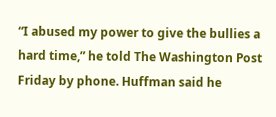“I abused my power to give the bullies a hard time,” he told The Washington Post Friday by phone. Huffman said he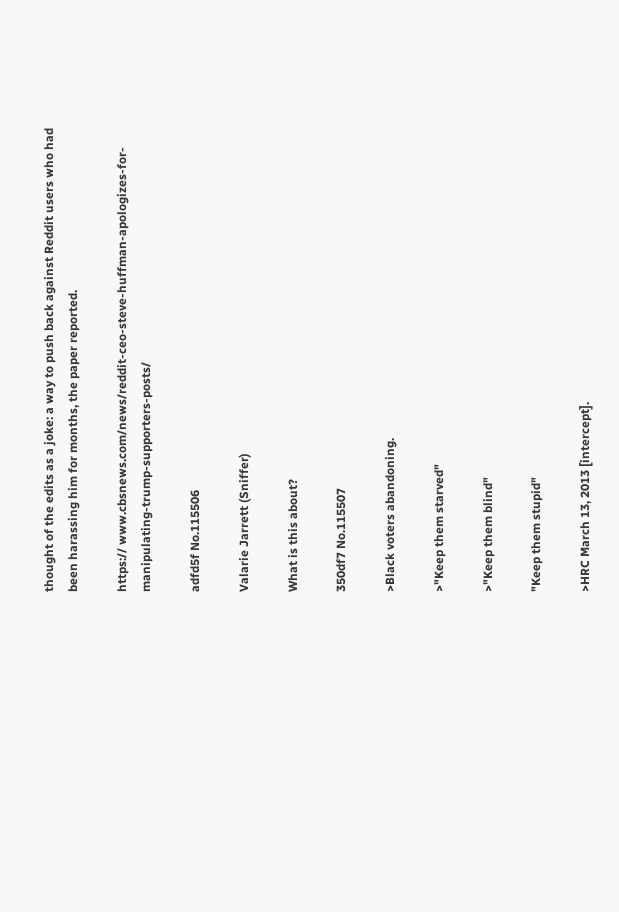thought of the edits as a joke: a way to push back against Reddit users who had been harassing him for months, the paper reported.

https:// www.cbsnews.com/news/reddit-ceo-steve-huffman-apologizes-for-manipulating-trump-supporters-posts/

adfd5f No.115506

Valarie Jarrett (Sniffer)

What is this about?

350df7 No.115507

>Black voters abandoning.

>"Keep them starved"

>"Keep them blind"

"Keep them stupid"

>HRC March 13, 2013 [intercept].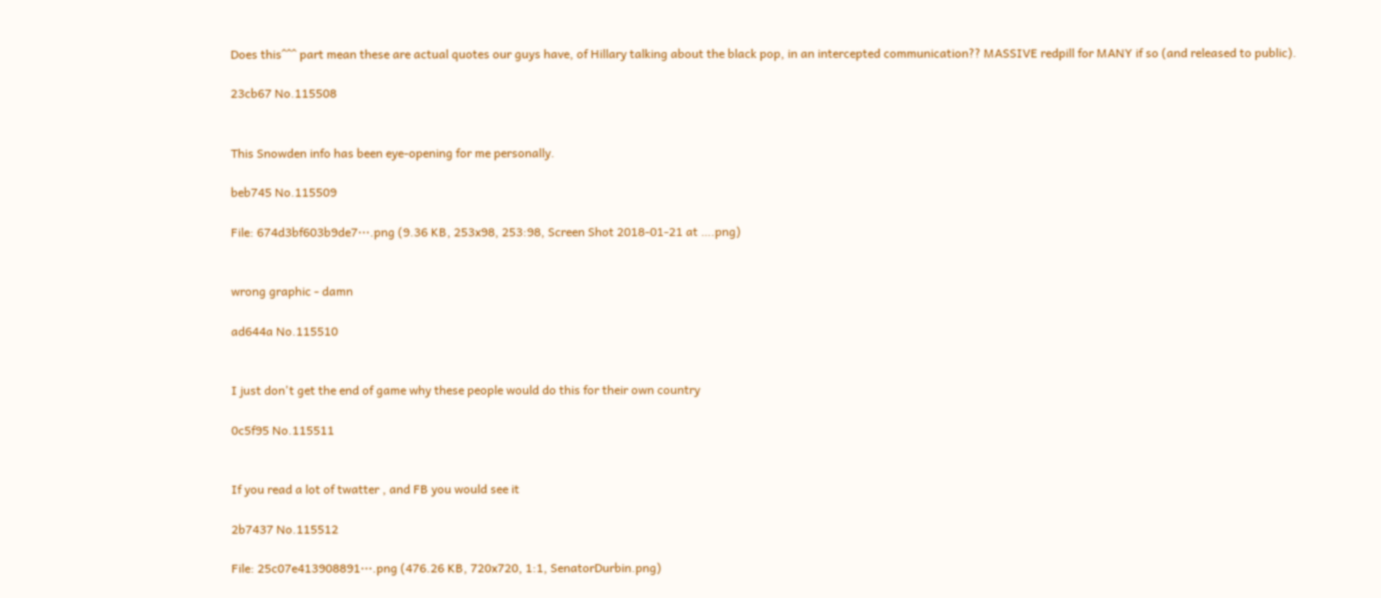Does this^^^ part mean these are actual quotes our guys have, of Hillary talking about the black pop, in an intercepted communication?? MASSIVE redpill for MANY if so (and released to public).

23cb67 No.115508


This Snowden info has been eye-opening for me personally.

beb745 No.115509

File: 674d3bf603b9de7⋯.png (9.36 KB, 253x98, 253:98, Screen Shot 2018-01-21 at ….png)


wrong graphic - damn

ad644a No.115510


I just don't get the end of game why these people would do this for their own country

0c5f95 No.115511


If you read a lot of twatter , and FB you would see it

2b7437 No.115512

File: 25c07e413908891⋯.png (476.26 KB, 720x720, 1:1, SenatorDurbin.png)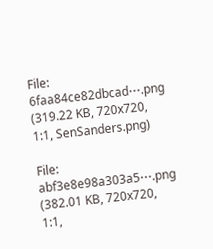File: 6faa84ce82dbcad⋯.png (319.22 KB, 720x720, 1:1, SenSanders.png)

File: abf3e8e98a303a5⋯.png (382.01 KB, 720x720, 1:1,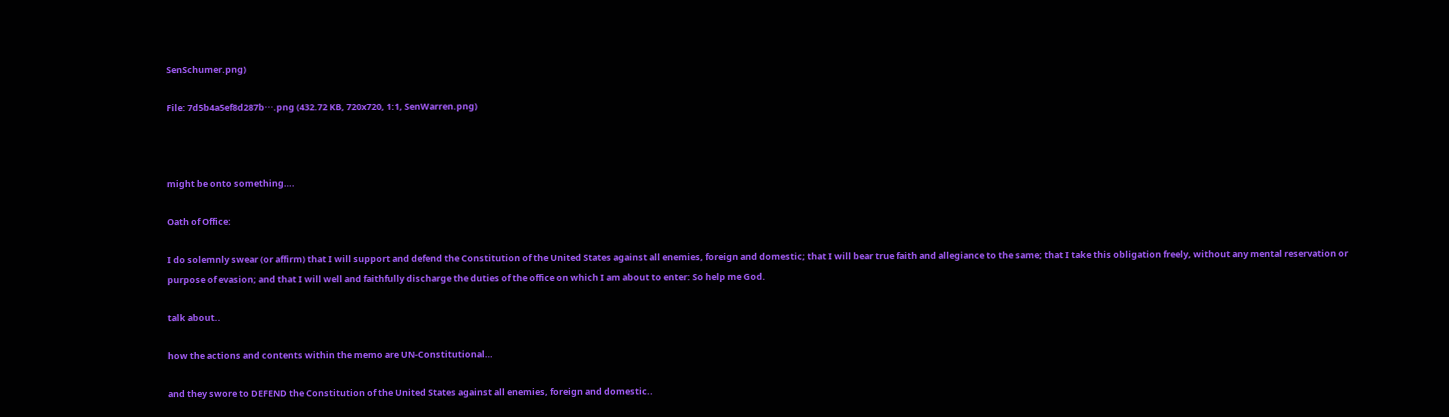SenSchumer.png)

File: 7d5b4a5ef8d287b⋯.png (432.72 KB, 720x720, 1:1, SenWarren.png)



might be onto something….

Oath of Office:

I do solemnly swear (or affirm) that I will support and defend the Constitution of the United States against all enemies, foreign and domestic; that I will bear true faith and allegiance to the same; that I take this obligation freely, without any mental reservation or purpose of evasion; and that I will well and faithfully discharge the duties of the office on which I am about to enter: So help me God.

talk about..

how the actions and contents within the memo are UN-Constitutional…

and they swore to DEFEND the Constitution of the United States against all enemies, foreign and domestic..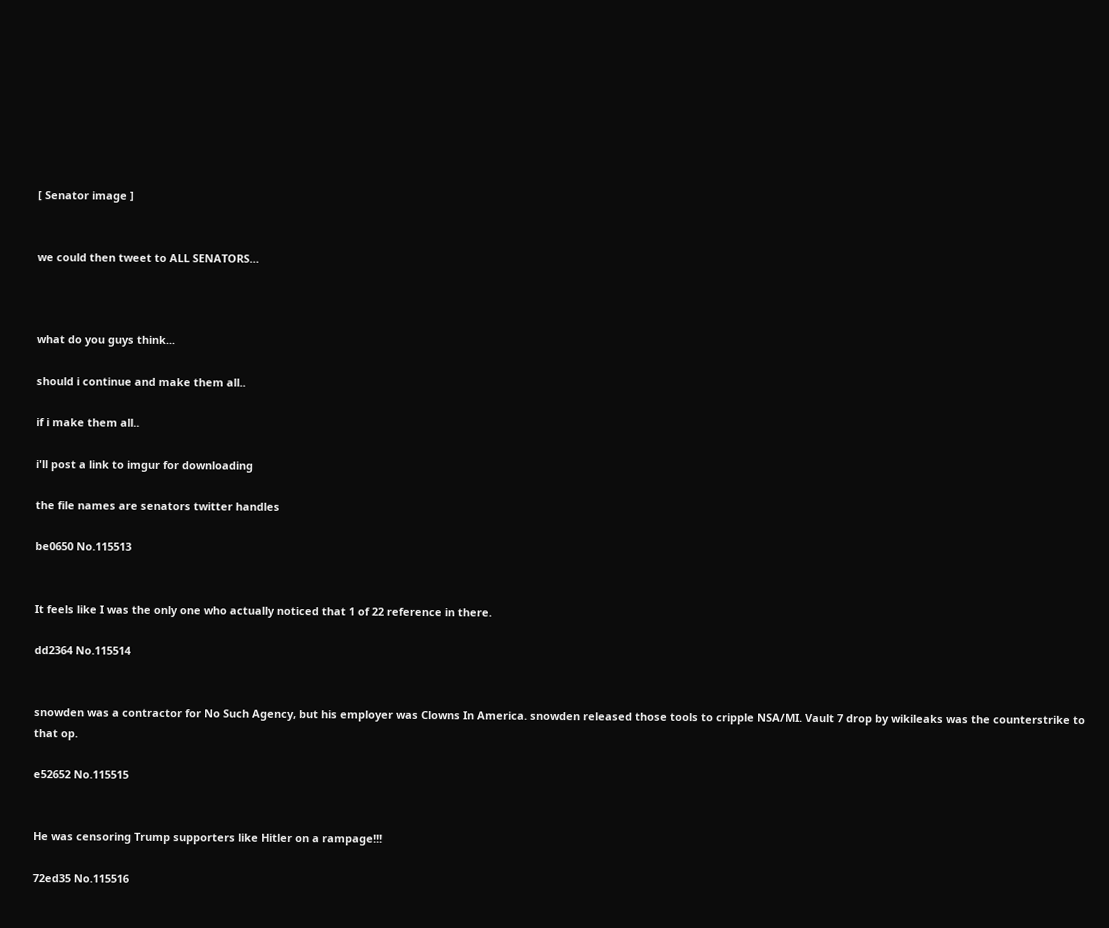[ Senator image ]


we could then tweet to ALL SENATORS…



what do you guys think...

should i continue and make them all..

if i make them all..

i'll post a link to imgur for downloading

the file names are senators twitter handles

be0650 No.115513


It feels like I was the only one who actually noticed that 1 of 22 reference in there.

dd2364 No.115514


snowden was a contractor for No Such Agency, but his employer was Clowns In America. snowden released those tools to cripple NSA/MI. Vault 7 drop by wikileaks was the counterstrike to that op.

e52652 No.115515


He was censoring Trump supporters like Hitler on a rampage!!!

72ed35 No.115516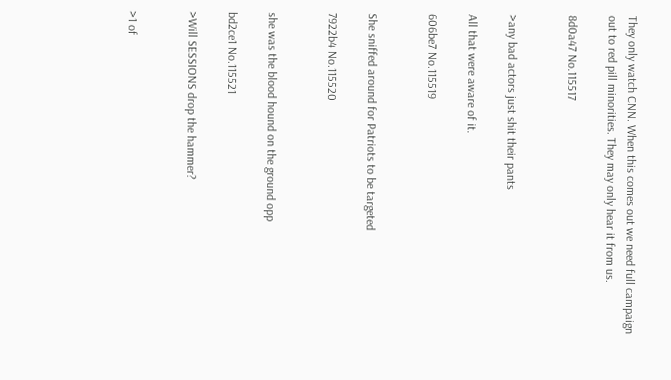They only watch CNN. When this comes out we need full campaign out to red pill minorities. They may only hear it from us.

8d0a47 No.115517


>any bad actors just shit their pants

All that were aware of it.

606be7 No.115519


She sniffed around for Patriots to be targeted

7922b4 No.115520


she was the blood hound on the ground opp

bd2ce1 No.115521

>Will SESSIONS drop the hammer?


>1 of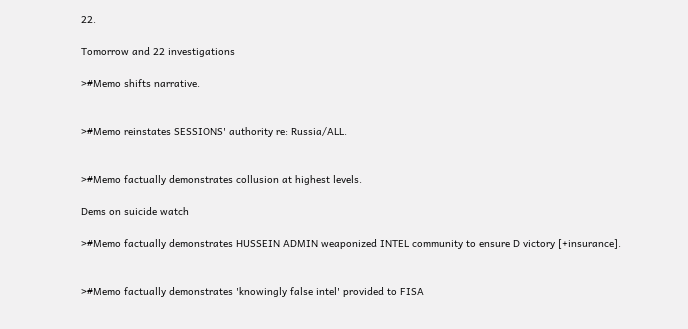22.

Tomorrow and 22 investigations

>#Memo shifts narrative.


>#Memo reinstates SESSIONS' authority re: Russia/ALL.


>#Memo factually demonstrates collusion at highest levels.

Dems on suicide watch

>#Memo factually demonstrates HUSSEIN ADMIN weaponized INTEL community to ensure D victory [+insurance].


>#Memo factually demonstrates 'knowingly false intel' provided to FISA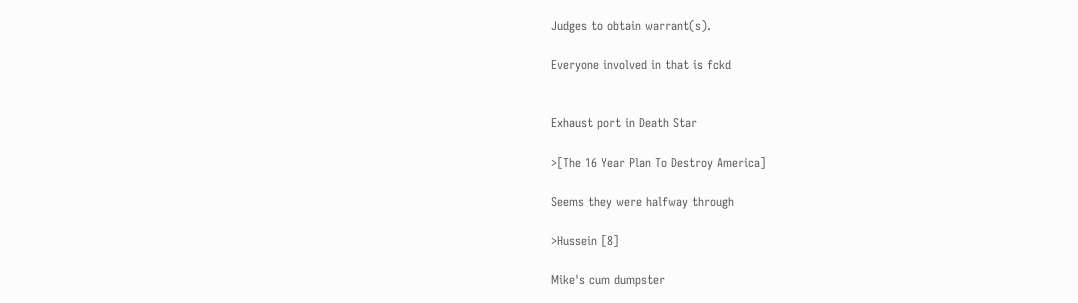Judges to obtain warrant(s).

Everyone involved in that is fckd


Exhaust port in Death Star

>[The 16 Year Plan To Destroy America]

Seems they were halfway through

>Hussein [8]

Mike's cum dumpster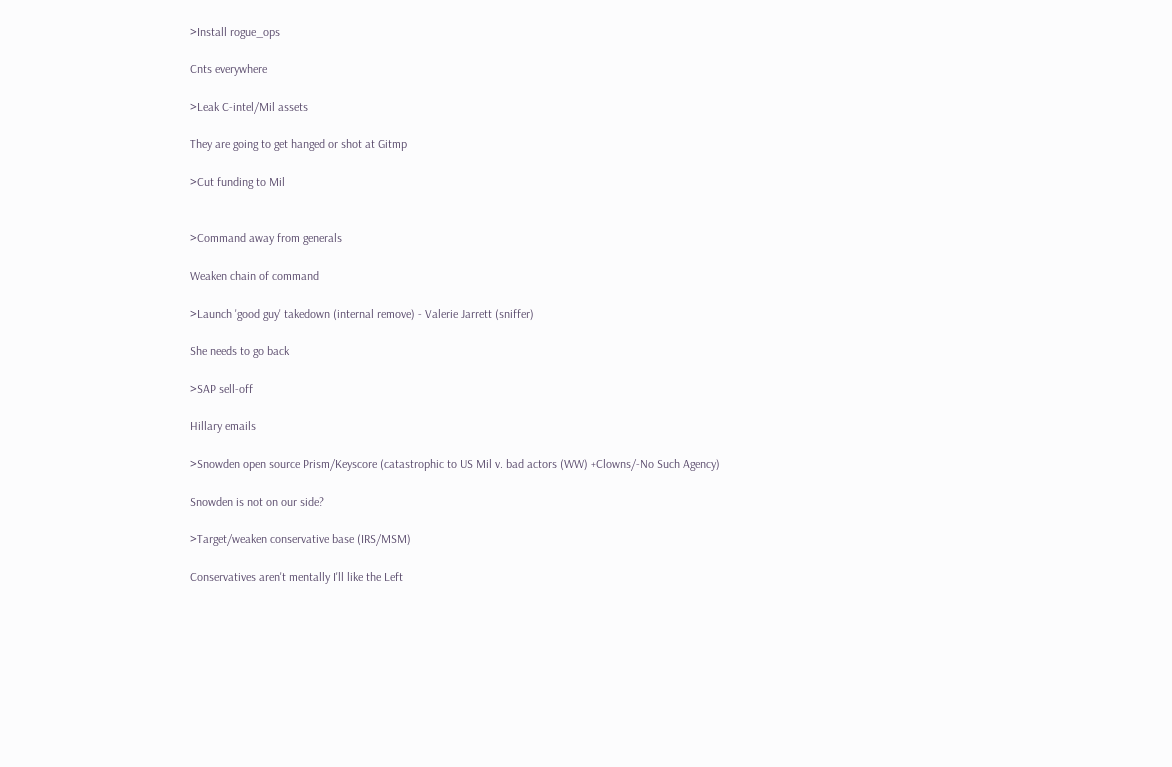>Install rogue_ops

Cnts everywhere

>Leak C-intel/Mil assets

They are going to get hanged or shot at Gitmp

>Cut funding to Mil


>Command away from generals

Weaken chain of command

>Launch 'good guy' takedown (internal remove) - Valerie Jarrett (sniffer)

She needs to go back

>SAP sell-off

Hillary emails

>Snowden open source Prism/Keyscore (catastrophic to US Mil v. bad actors (WW) +Clowns/-No Such Agency)

Snowden is not on our side?

>Target/weaken conservative base (IRS/MSM)

Conservatives aren't mentally I'll like the Left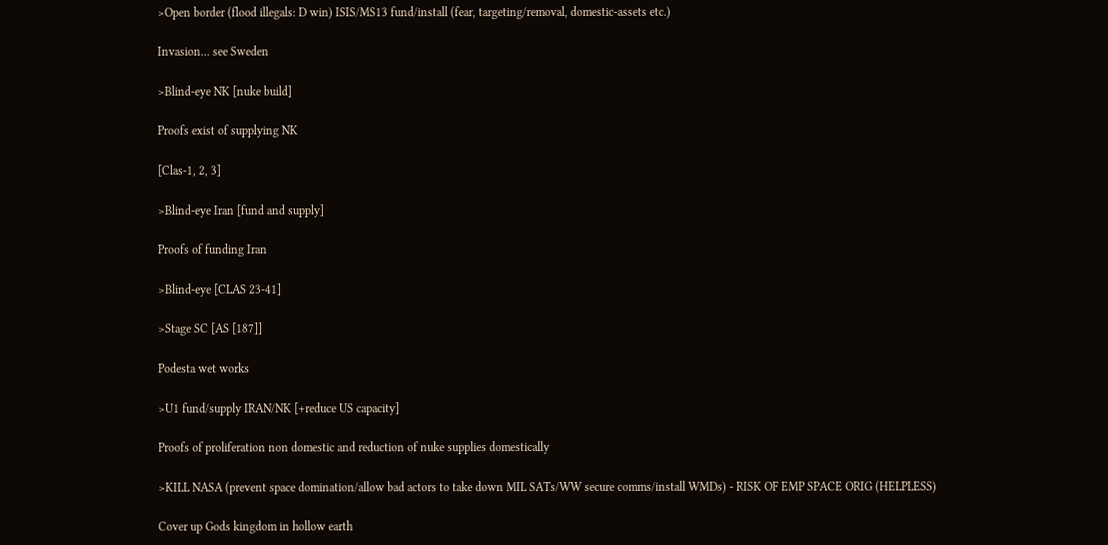>Open border (flood illegals: D win) ISIS/MS13 fund/install (fear, targeting/removal, domestic-assets etc.)

Invasion… see Sweden

>Blind-eye NK [nuke build]

Proofs exist of supplying NK

[Clas-1, 2, 3]

>Blind-eye Iran [fund and supply]

Proofs of funding Iran

>Blind-eye [CLAS 23-41]

>Stage SC [AS [187]]

Podesta wet works

>U1 fund/supply IRAN/NK [+reduce US capacity]

Proofs of proliferation non domestic and reduction of nuke supplies domestically

>KILL NASA (prevent space domination/allow bad actors to take down MIL SATs/WW secure comms/install WMDs) - RISK OF EMP SPACE ORIG (HELPLESS)

Cover up Gods kingdom in hollow earth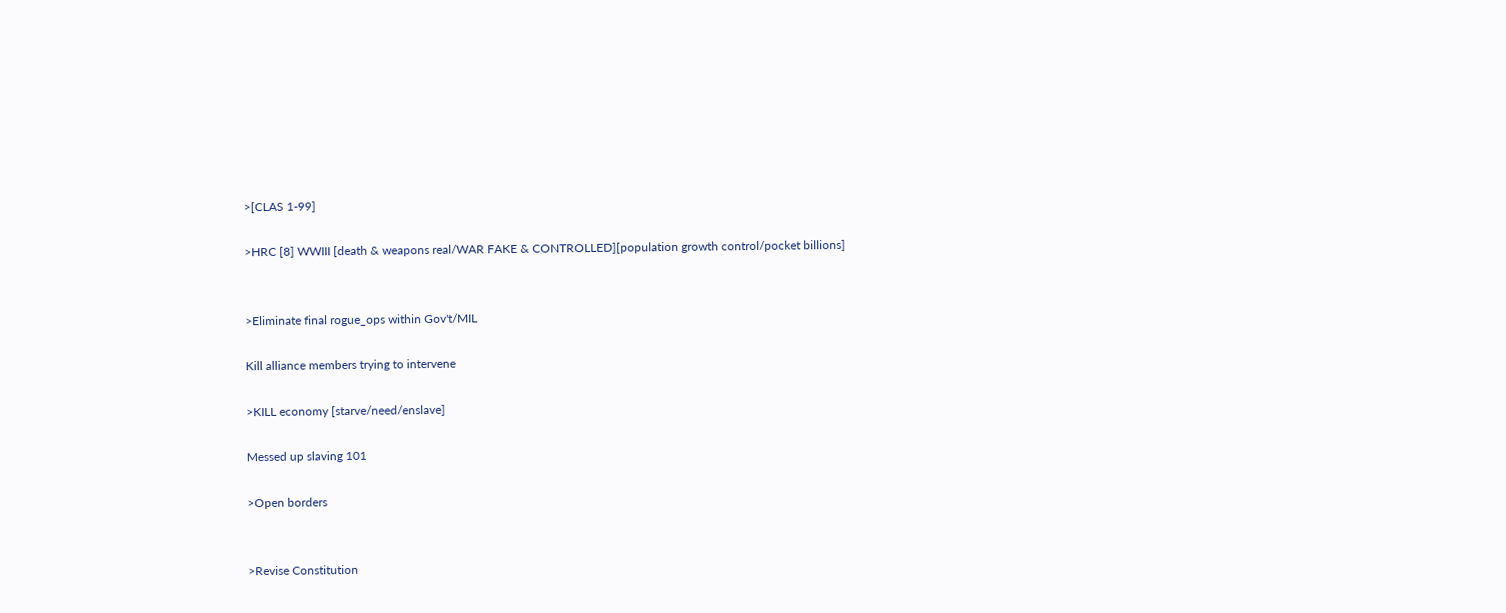>[CLAS 1-99]

>HRC [8] WWIII [death & weapons real/WAR FAKE & CONTROLLED][population growth control/pocket billions]


>Eliminate final rogue_ops within Gov't/MIL

Kill alliance members trying to intervene

>KILL economy [starve/need/enslave]

Messed up slaving 101

>Open borders


>Revise Constitution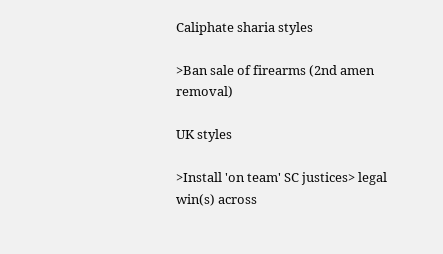Caliphate sharia styles

>Ban sale of firearms (2nd amen removal)

UK styles

>Install 'on team' SC justices> legal win(s) across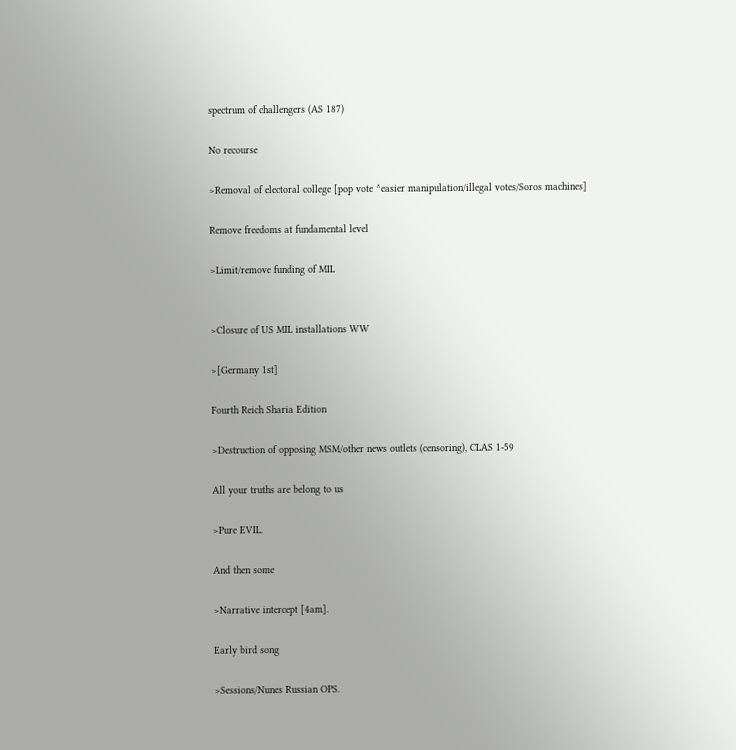spectrum of challengers (AS 187)

No recourse

>Removal of electoral college [pop vote ^easier manipulation/illegal votes/Soros machines]

Remove freedoms at fundamental level

>Limit/remove funding of MIL


>Closure of US MIL installations WW

>[Germany 1st]

Fourth Reich Sharia Edition

>Destruction of opposing MSM/other news outlets (censoring), CLAS 1-59

All your truths are belong to us

>Pure EVIL.

And then some

>Narrative intercept [4am].

Early bird song

>Sessions/Nunes Russian OPS.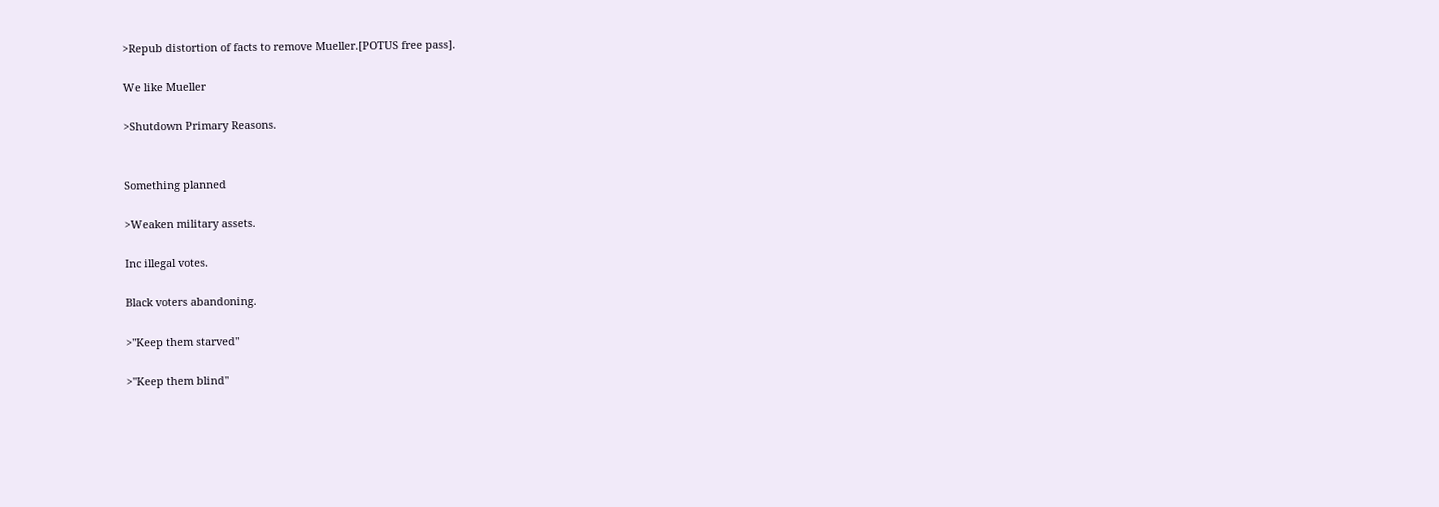>Repub distortion of facts to remove Mueller.[POTUS free pass].

We like Mueller

>Shutdown Primary Reasons.


Something planned

>Weaken military assets.

Inc illegal votes.

Black voters abandoning.

>"Keep them starved"

>"Keep them blind"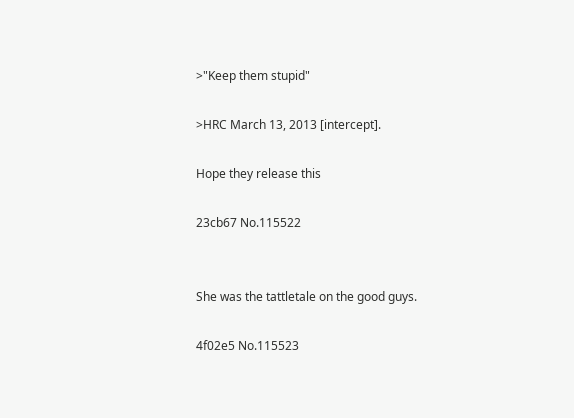>"Keep them stupid"

>HRC March 13, 2013 [intercept].

Hope they release this

23cb67 No.115522


She was the tattletale on the good guys.

4f02e5 No.115523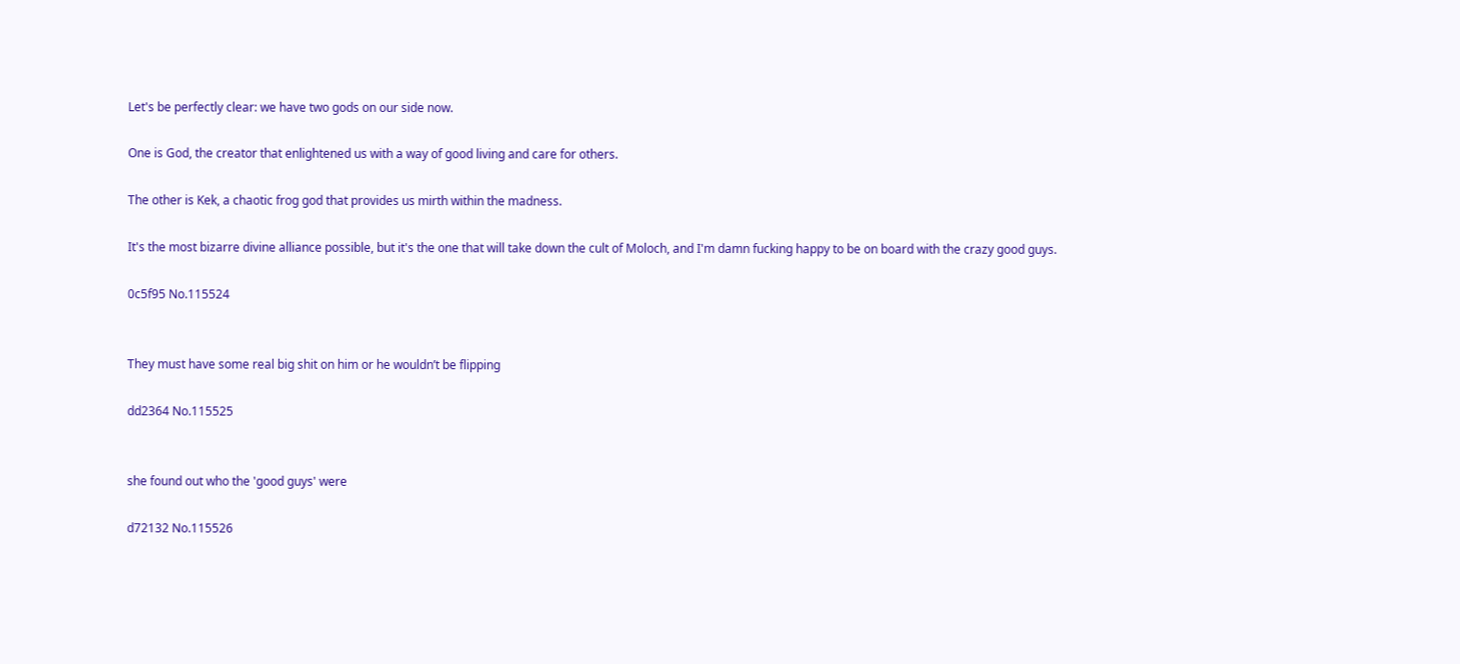Let's be perfectly clear: we have two gods on our side now.

One is God, the creator that enlightened us with a way of good living and care for others.

The other is Kek, a chaotic frog god that provides us mirth within the madness.

It's the most bizarre divine alliance possible, but it's the one that will take down the cult of Moloch, and I'm damn fucking happy to be on board with the crazy good guys.

0c5f95 No.115524


They must have some real big shit on him or he wouldn’t be flipping

dd2364 No.115525


she found out who the 'good guys' were

d72132 No.115526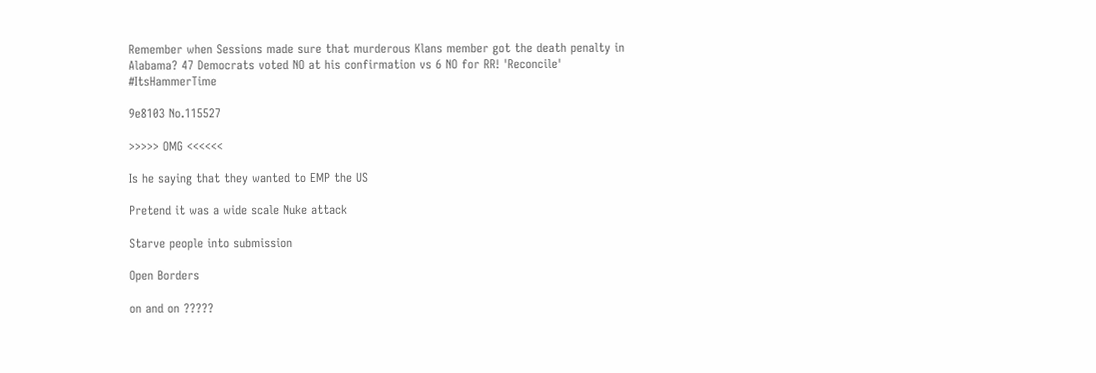Remember when Sessions made sure that murderous Klans member got the death penalty in Alabama? 47 Democrats voted NO at his confirmation vs 6 NO for RR! 'Reconcile' #ItsHammerTime

9e8103 No.115527

>>>>> OMG <<<<<<

Is he saying that they wanted to EMP the US

Pretend it was a wide scale Nuke attack

Starve people into submission

Open Borders

on and on ?????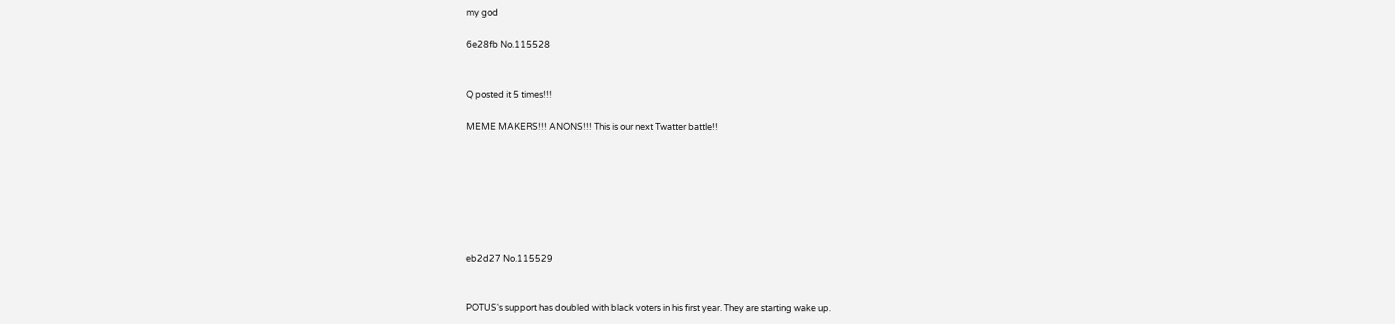my god

6e28fb No.115528


Q posted it 5 times!!!

MEME MAKERS!!! ANONS!!! This is our next Twatter battle!!







eb2d27 No.115529


POTUS's support has doubled with black voters in his first year. They are starting wake up.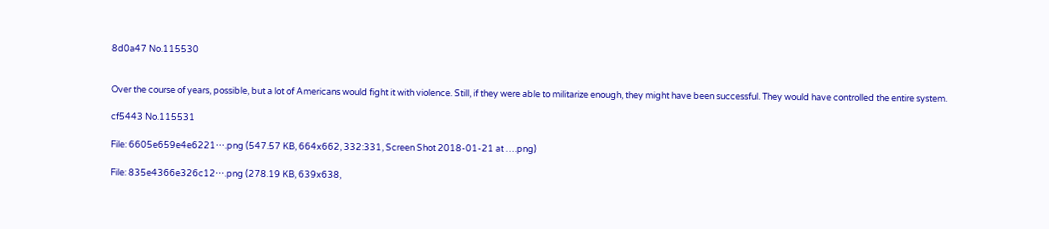8d0a47 No.115530


Over the course of years, possible, but a lot of Americans would fight it with violence. Still, if they were able to militarize enough, they might have been successful. They would have controlled the entire system.

cf5443 No.115531

File: 6605e659e4e6221⋯.png (547.57 KB, 664x662, 332:331, Screen Shot 2018-01-21 at ….png)

File: 835e4366e326c12⋯.png (278.19 KB, 639x638,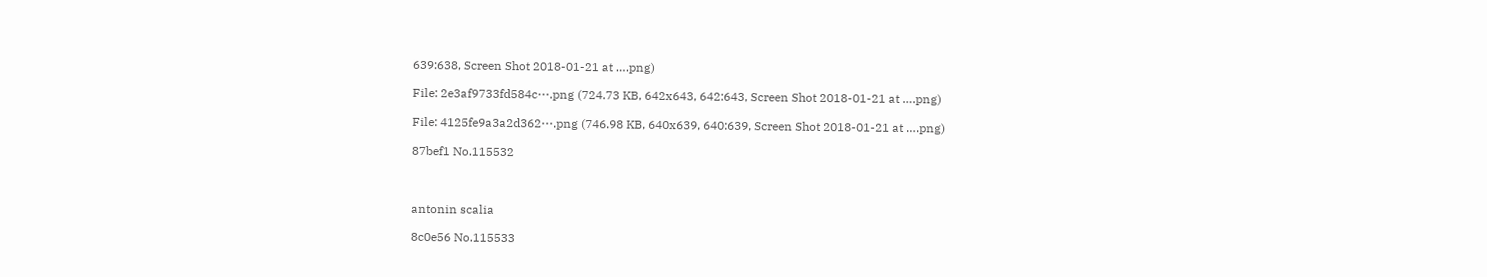639:638, Screen Shot 2018-01-21 at ….png)

File: 2e3af9733fd584c⋯.png (724.73 KB, 642x643, 642:643, Screen Shot 2018-01-21 at ….png)

File: 4125fe9a3a2d362⋯.png (746.98 KB, 640x639, 640:639, Screen Shot 2018-01-21 at ….png)

87bef1 No.115532



antonin scalia

8c0e56 No.115533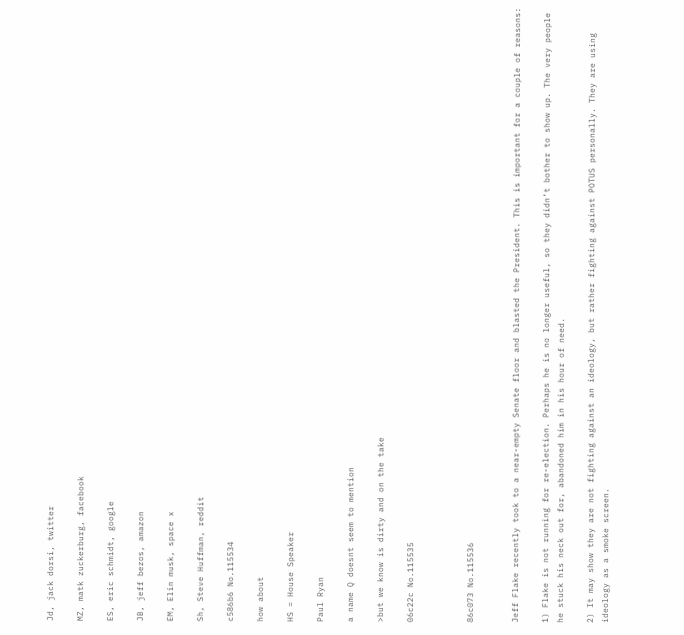Jd, jack dorsi, twitter

MZ, matk zuckerburg, facebook

ES, eric schmidt, google

JB, jeff bezos, amazon

EM, Elin musk, space x

Sh, Steve Huffman, reddit

c586b6 No.115534

how about

HS = House Speaker

Paul Ryan

a name Q doesnt seem to mention

>but we know is dirty and on the take

06c22c No.115535



86c073 No.115536


Jeff Flake recently took to a near-empty Senate floor and blasted the President. This is important for a couple of reasons:

1) Flake is not running for re-election. Perhaps he is no longer useful, so they didn’t bother to show up. The very people he stuck his neck out for, abandoned him in his hour of need.

2) It may show they are not fighting against an ideology, but rather fighting against POTUS personally. They are using ideology as a smoke screen.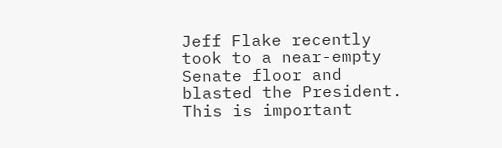Jeff Flake recently took to a near-empty Senate floor and blasted the President. This is important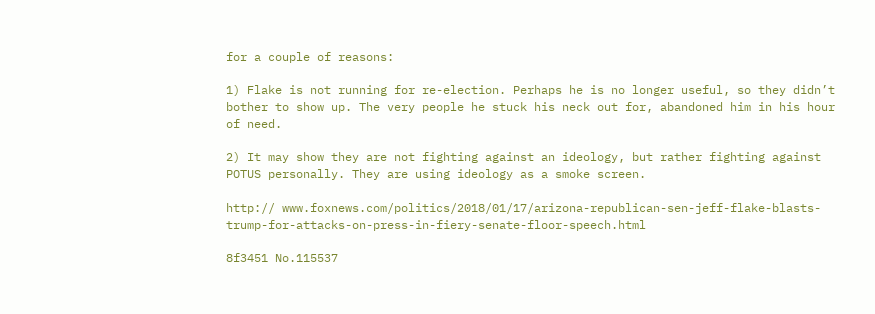for a couple of reasons:

1) Flake is not running for re-election. Perhaps he is no longer useful, so they didn’t bother to show up. The very people he stuck his neck out for, abandoned him in his hour of need.

2) It may show they are not fighting against an ideology, but rather fighting against POTUS personally. They are using ideology as a smoke screen.

http:// www.foxnews.com/politics/2018/01/17/arizona-republican-sen-jeff-flake-blasts-trump-for-attacks-on-press-in-fiery-senate-floor-speech.html

8f3451 No.115537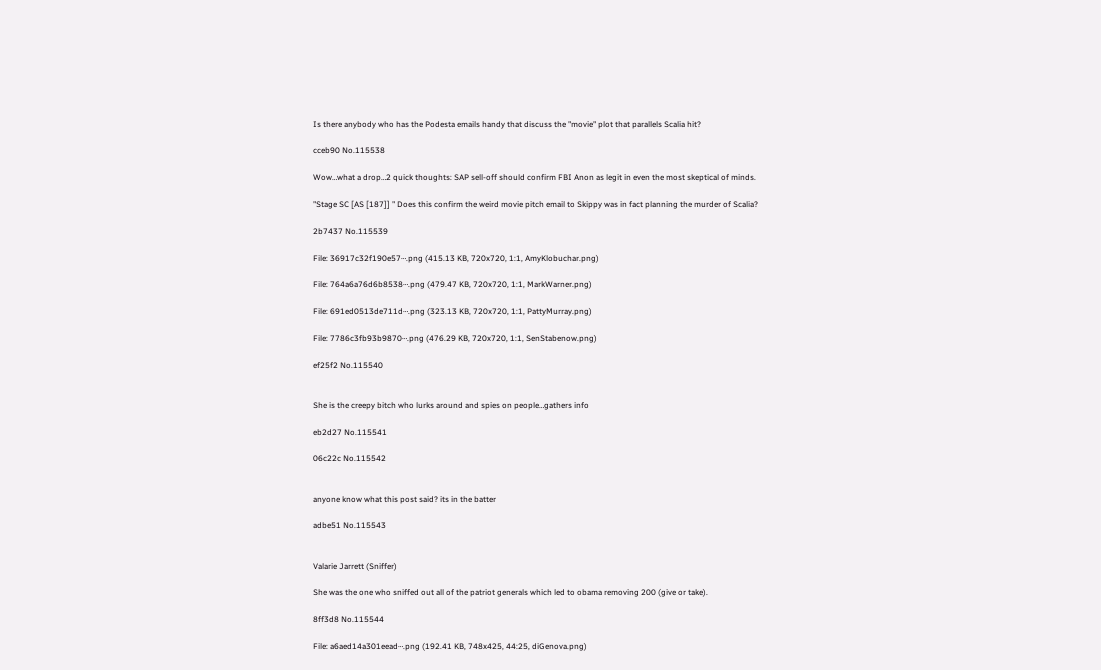Is there anybody who has the Podesta emails handy that discuss the "movie" plot that parallels Scalia hit?

cceb90 No.115538

Wow…what a drop…2 quick thoughts: SAP sell-off should confirm FBI Anon as legit in even the most skeptical of minds.

"Stage SC [AS [187]] " Does this confirm the weird movie pitch email to Skippy was in fact planning the murder of Scalia?

2b7437 No.115539

File: 36917c32f190e57⋯.png (415.13 KB, 720x720, 1:1, AmyKlobuchar.png)

File: 764a6a76d6b8538⋯.png (479.47 KB, 720x720, 1:1, MarkWarner.png)

File: 691ed0513de711d⋯.png (323.13 KB, 720x720, 1:1, PattyMurray.png)

File: 7786c3fb93b9870⋯.png (476.29 KB, 720x720, 1:1, SenStabenow.png)

ef25f2 No.115540


She is the creepy bitch who lurks around and spies on people…gathers info

eb2d27 No.115541

06c22c No.115542


anyone know what this post said? its in the batter

adbe51 No.115543


Valarie Jarrett (Sniffer)

She was the one who sniffed out all of the patriot generals which led to obama removing 200 (give or take).

8ff3d8 No.115544

File: a6aed14a301eead⋯.png (192.41 KB, 748x425, 44:25, diGenova.png)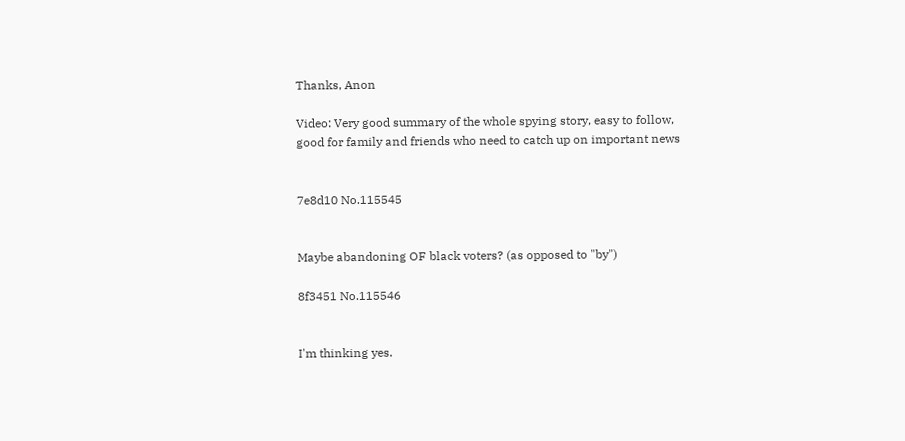Thanks, Anon

Video: Very good summary of the whole spying story, easy to follow, good for family and friends who need to catch up on important news


7e8d10 No.115545


Maybe abandoning OF black voters? (as opposed to "by")

8f3451 No.115546


I'm thinking yes.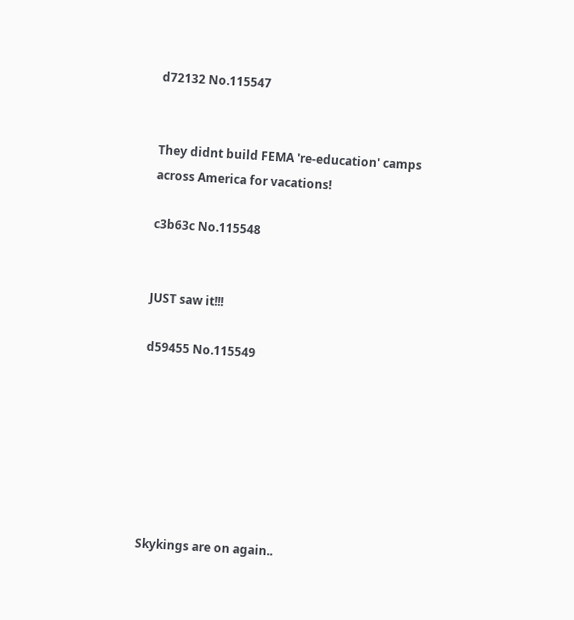d72132 No.115547


They didnt build FEMA 're-education' camps across America for vacations!

c3b63c No.115548


JUST saw it!!!

d59455 No.115549







Skykings are on again..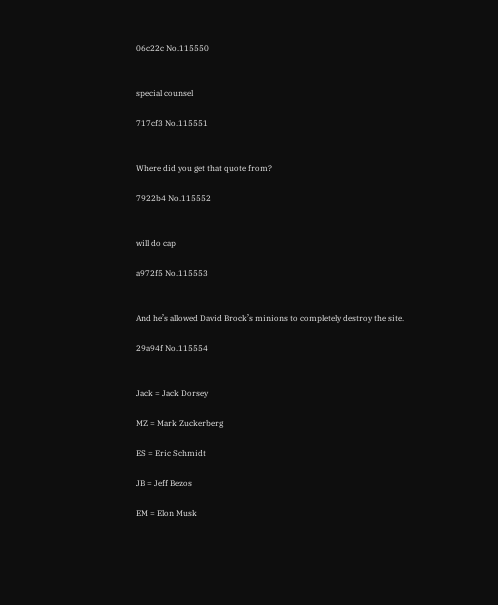06c22c No.115550


special counsel

717cf3 No.115551


Where did you get that quote from?

7922b4 No.115552


will do cap

a972f5 No.115553


And he’s allowed David Brock’s minions to completely destroy the site.

29a94f No.115554


Jack = Jack Dorsey

MZ = Mark Zuckerberg

ES = Eric Schmidt

JB = Jeff Bezos

EM = Elon Musk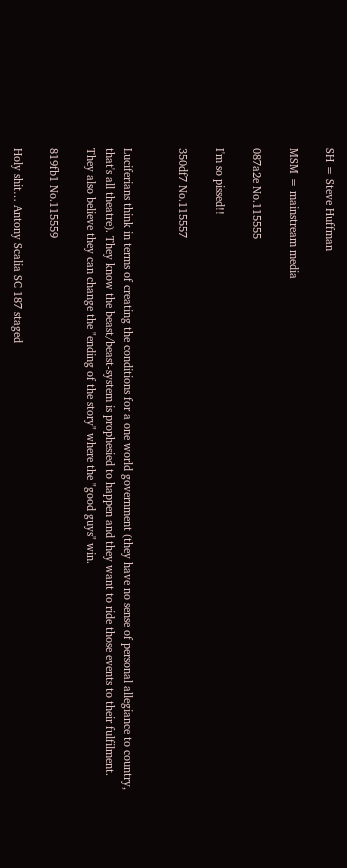SH = Steve Huffman

MSM = mainstream media

087a2e No.115555

I'm so pissed!!

350df7 No.115557


Luciferians think in terms of creating the conditions for a one world government (they have no sense of personal allegiance to country, that's all theatre). They know the beast/beast-system is prophesied to happen and they want to ride those events to their fulfilment. They also believe they can change the "ending of the story" where the "good guys" win.

819fb1 No.115559

Holy shit… Antony Scalia SC 187 staged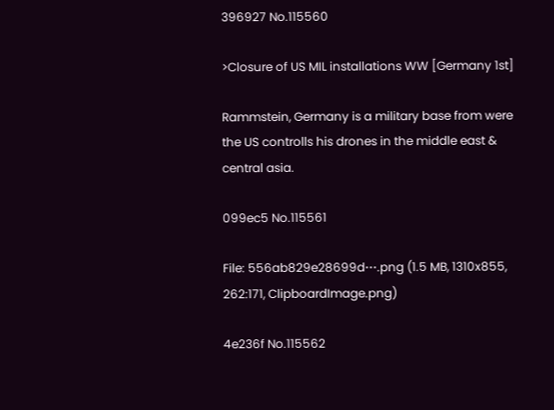396927 No.115560

>Closure of US MIL installations WW [Germany 1st]

Rammstein, Germany is a military base from were the US controlls his drones in the middle east & central asia.

099ec5 No.115561

File: 556ab829e28699d⋯.png (1.5 MB, 1310x855, 262:171, ClipboardImage.png)

4e236f No.115562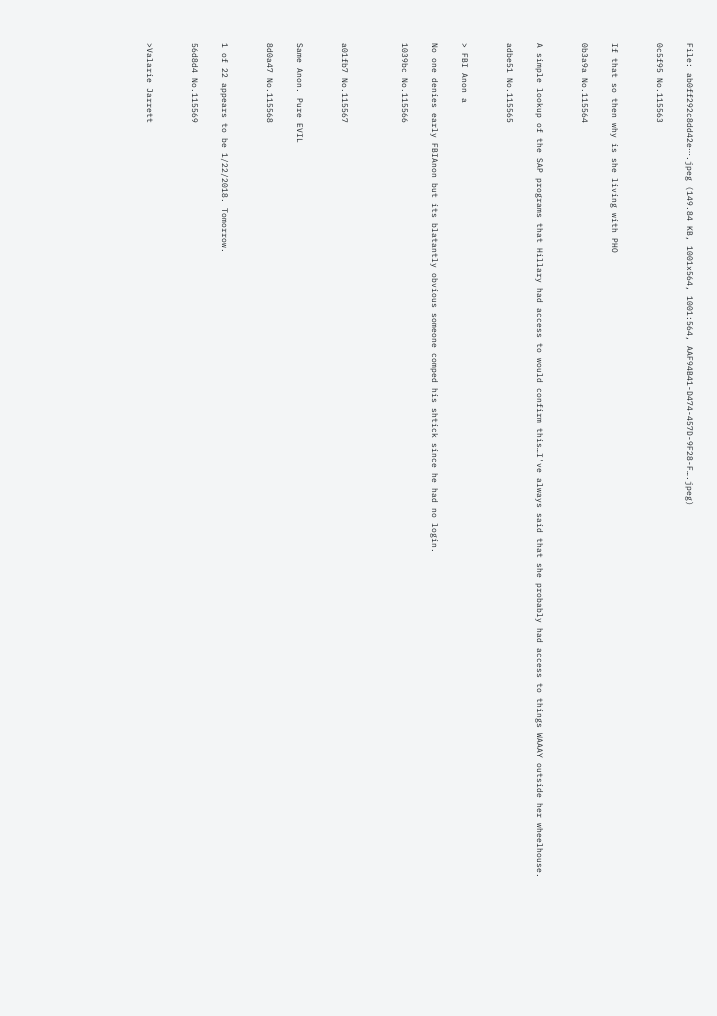File: ab0ff292c8dd42e⋯.jpeg (149.84 KB, 1001x564, 1001:564, AAF94B41-D474-457D-9F28-F….jpeg)

0c5f95 No.115563


If that so then why is she living with PHO

0b3a9a No.115564


A simple lookup of the SAP programs that Hillary had access to would confirm this…I've always said that she probably had access to things WAAAY outside her wheelhouse.

adbe51 No.115565


> FBI Anon a

No one denies early FBIAnon but its blatantly obvious someone comped his shtick since he had no login.

1039bc No.115566



a01fb7 No.115567


Same Anon. Pure EVIL

8d0a47 No.115568


1 of 22 appears to be 1/22/2018. Tomorrow.

56d8d4 No.115569


>Valarie Jarrett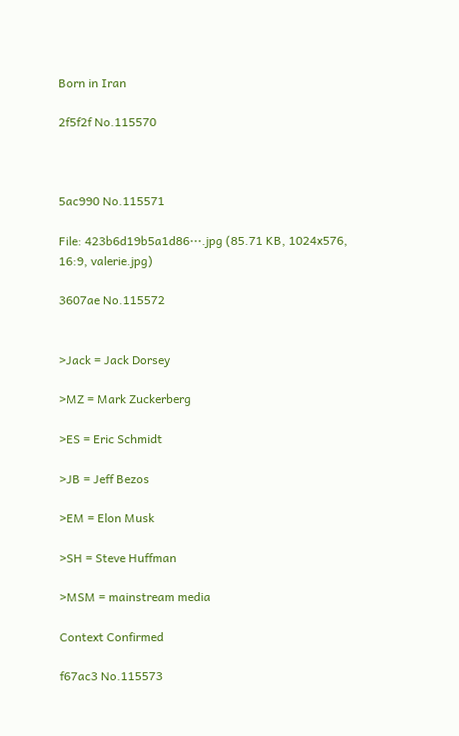Born in Iran

2f5f2f No.115570



5ac990 No.115571

File: 423b6d19b5a1d86⋯.jpg (85.71 KB, 1024x576, 16:9, valerie.jpg)

3607ae No.115572


>Jack = Jack Dorsey

>MZ = Mark Zuckerberg

>ES = Eric Schmidt

>JB = Jeff Bezos

>EM = Elon Musk

>SH = Steve Huffman

>MSM = mainstream media

Context Confirmed

f67ac3 No.115573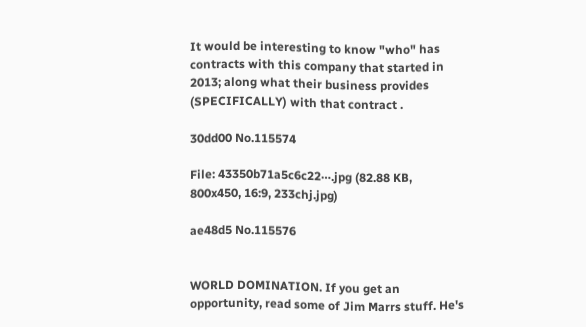It would be interesting to know "who" has contracts with this company that started in 2013; along what their business provides (SPECIFICALLY) with that contract .

30dd00 No.115574

File: 43350b71a5c6c22⋯.jpg (82.88 KB, 800x450, 16:9, 233chj.jpg)

ae48d5 No.115576


WORLD DOMINATION. If you get an opportunity, read some of Jim Marrs stuff. He's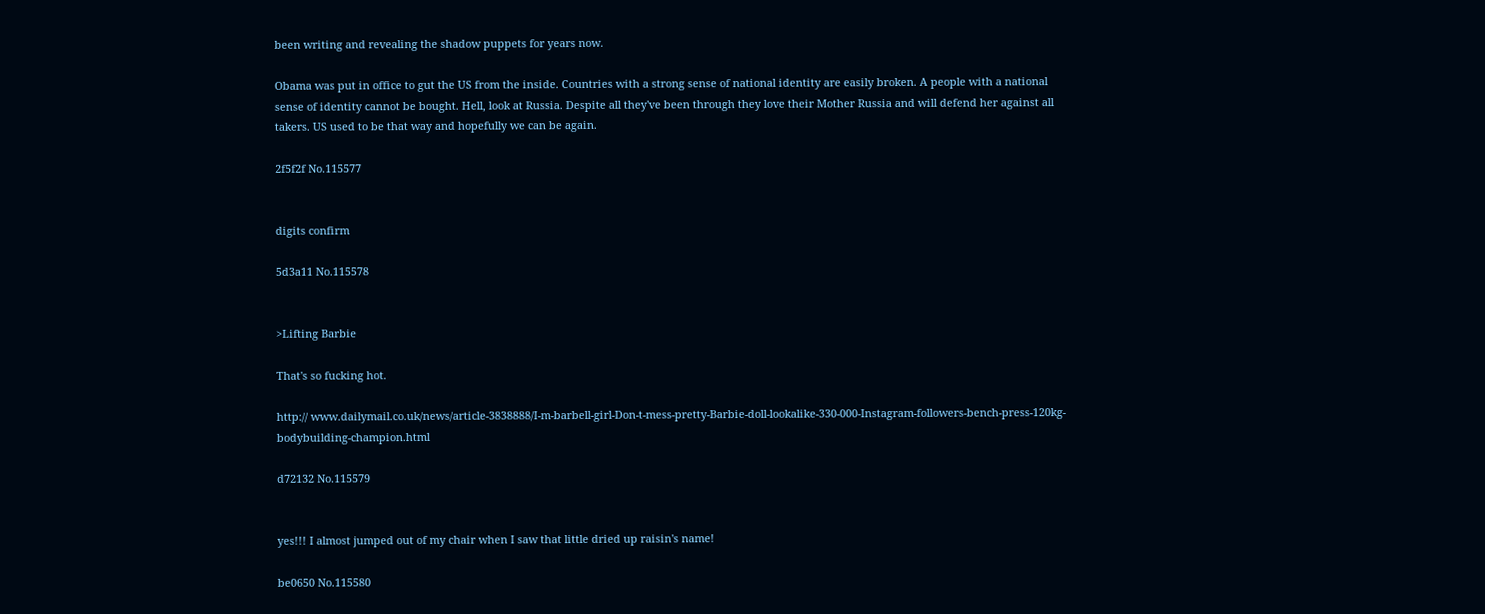been writing and revealing the shadow puppets for years now.

Obama was put in office to gut the US from the inside. Countries with a strong sense of national identity are easily broken. A people with a national sense of identity cannot be bought. Hell, look at Russia. Despite all they've been through they love their Mother Russia and will defend her against all takers. US used to be that way and hopefully we can be again.

2f5f2f No.115577


digits confirm

5d3a11 No.115578


>Lifting Barbie

That's so fucking hot.

http:// www.dailymail.co.uk/news/article-3838888/I-m-barbell-girl-Don-t-mess-pretty-Barbie-doll-lookalike-330-000-Instagram-followers-bench-press-120kg-bodybuilding-champion.html

d72132 No.115579


yes!!! I almost jumped out of my chair when I saw that little dried up raisin's name!

be0650 No.115580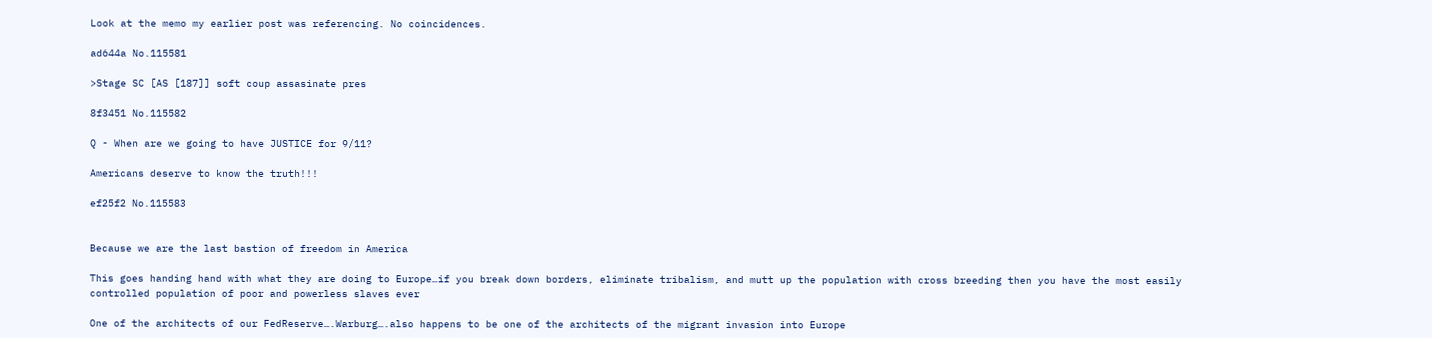Look at the memo my earlier post was referencing. No coincidences.

ad644a No.115581

>Stage SC [AS [187]] soft coup assasinate pres

8f3451 No.115582

Q - When are we going to have JUSTICE for 9/11?

Americans deserve to know the truth!!!

ef25f2 No.115583


Because we are the last bastion of freedom in America

This goes handing hand with what they are doing to Europe…if you break down borders, eliminate tribalism, and mutt up the population with cross breeding then you have the most easily controlled population of poor and powerless slaves ever

One of the architects of our FedReserve….Warburg….also happens to be one of the architects of the migrant invasion into Europe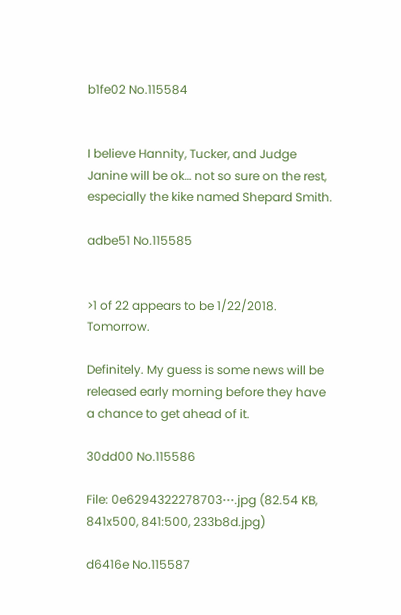b1fe02 No.115584


I believe Hannity, Tucker, and Judge Janine will be ok… not so sure on the rest, especially the kike named Shepard Smith.

adbe51 No.115585


>1 of 22 appears to be 1/22/2018. Tomorrow.

Definitely. My guess is some news will be released early morning before they have a chance to get ahead of it.

30dd00 No.115586

File: 0e6294322278703⋯.jpg (82.54 KB, 841x500, 841:500, 233b8d.jpg)

d6416e No.115587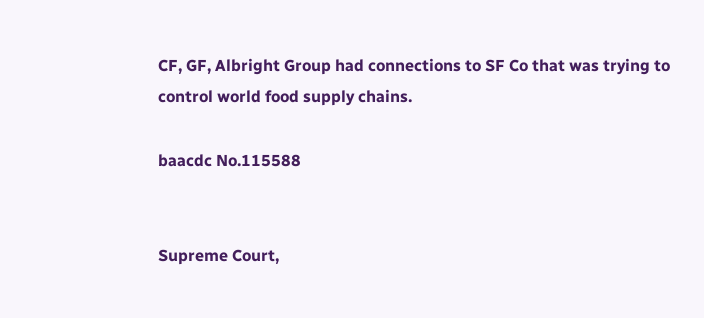CF, GF, Albright Group had connections to SF Co that was trying to control world food supply chains.

baacdc No.115588


Supreme Court,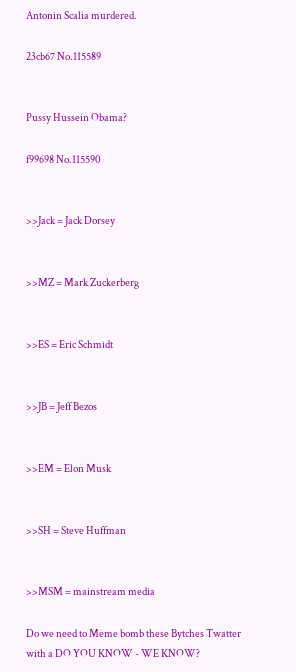Antonin Scalia murdered.

23cb67 No.115589


Pussy Hussein Obama?

f99698 No.115590


>>Jack = Jack Dorsey


>>MZ = Mark Zuckerberg


>>ES = Eric Schmidt


>>JB = Jeff Bezos


>>EM = Elon Musk


>>SH = Steve Huffman


>>MSM = mainstream media

Do we need to Meme bomb these Bytches Twatter with a DO YOU KNOW - WE KNOW?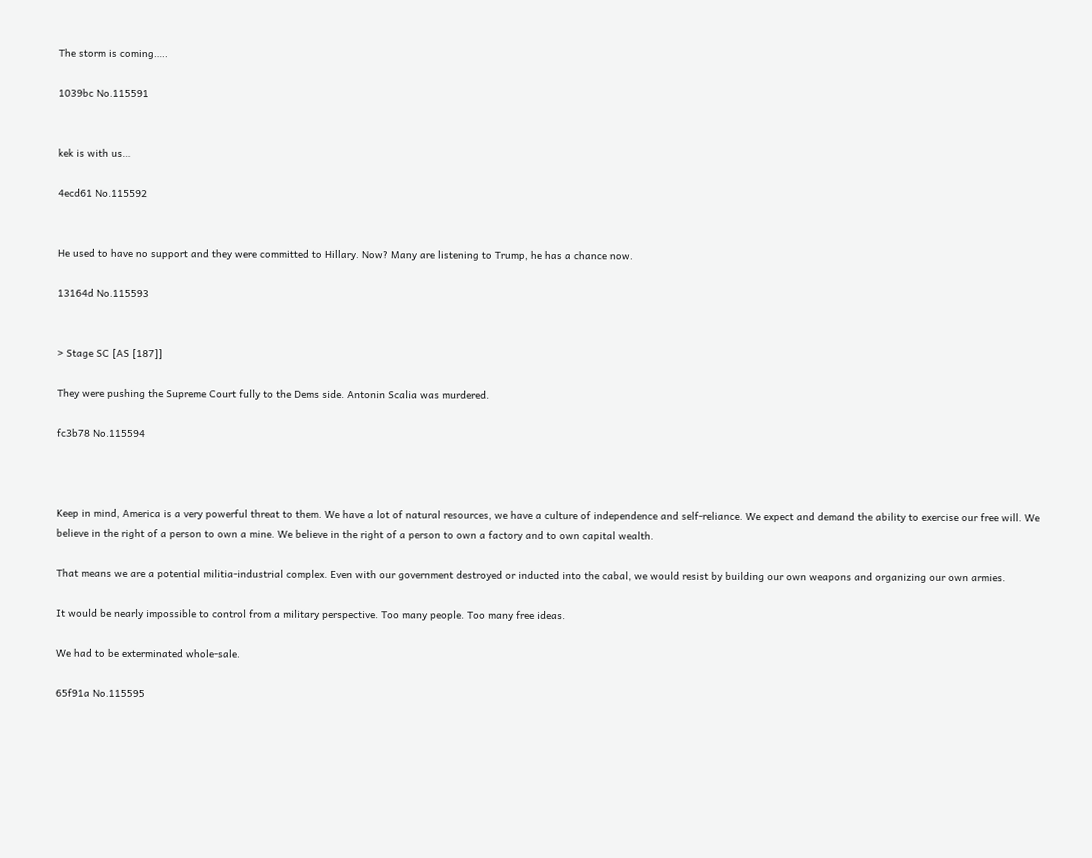The storm is coming…..

1039bc No.115591


kek is with us…

4ecd61 No.115592


He used to have no support and they were committed to Hillary. Now? Many are listening to Trump, he has a chance now.

13164d No.115593


> Stage SC [AS [187]]

They were pushing the Supreme Court fully to the Dems side. Antonin Scalia was murdered.

fc3b78 No.115594



Keep in mind, America is a very powerful threat to them. We have a lot of natural resources, we have a culture of independence and self-reliance. We expect and demand the ability to exercise our free will. We believe in the right of a person to own a mine. We believe in the right of a person to own a factory and to own capital wealth.

That means we are a potential militia-industrial complex. Even with our government destroyed or inducted into the cabal, we would resist by building our own weapons and organizing our own armies.

It would be nearly impossible to control from a military perspective. Too many people. Too many free ideas.

We had to be exterminated whole-sale.

65f91a No.115595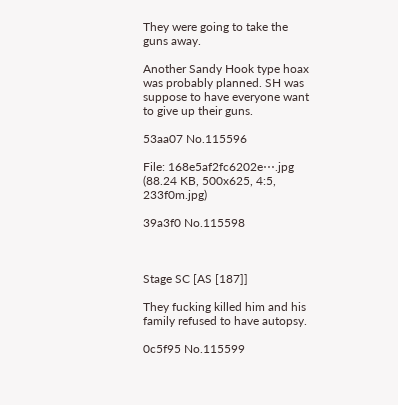They were going to take the guns away.

Another Sandy Hook type hoax was probably planned. SH was suppose to have everyone want to give up their guns.

53aa07 No.115596

File: 168e5af2fc6202e⋯.jpg (88.24 KB, 500x625, 4:5, 233f0m.jpg)

39a3f0 No.115598



Stage SC [AS [187]]

They fucking killed him and his family refused to have autopsy.

0c5f95 No.115599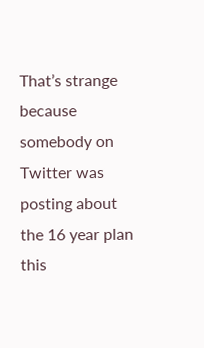That’s strange because somebody on Twitter was posting about the 16 year plan this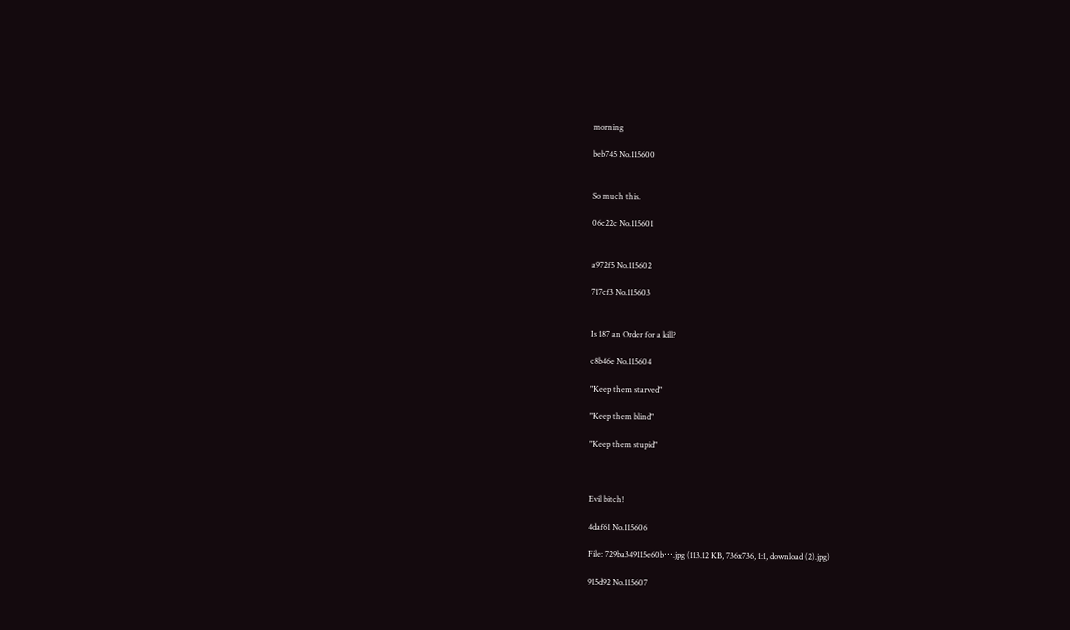morning

beb745 No.115600


So much this.

06c22c No.115601


a972f5 No.115602

717cf3 No.115603


Is 187 an Order for a kill?

c8b46e No.115604

"Keep them starved"

"Keep them blind"

"Keep them stupid"



Evil bitch!

4daf61 No.115606

File: 729ba349115e60b⋯.jpg (113.12 KB, 736x736, 1:1, download (2).jpg)

915d92 No.115607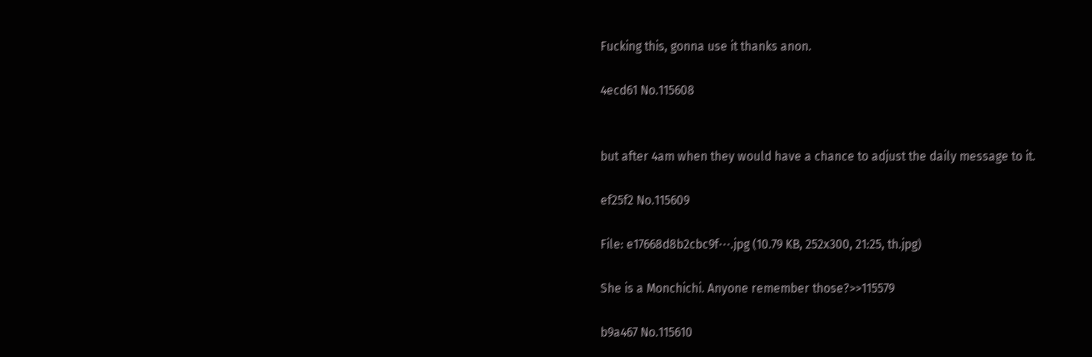Fucking this, gonna use it thanks anon.

4ecd61 No.115608


but after 4am when they would have a chance to adjust the daily message to it.

ef25f2 No.115609

File: e17668d8b2cbc9f⋯.jpg (10.79 KB, 252x300, 21:25, th.jpg)

She is a Monchichi. Anyone remember those?>>115579

b9a467 No.115610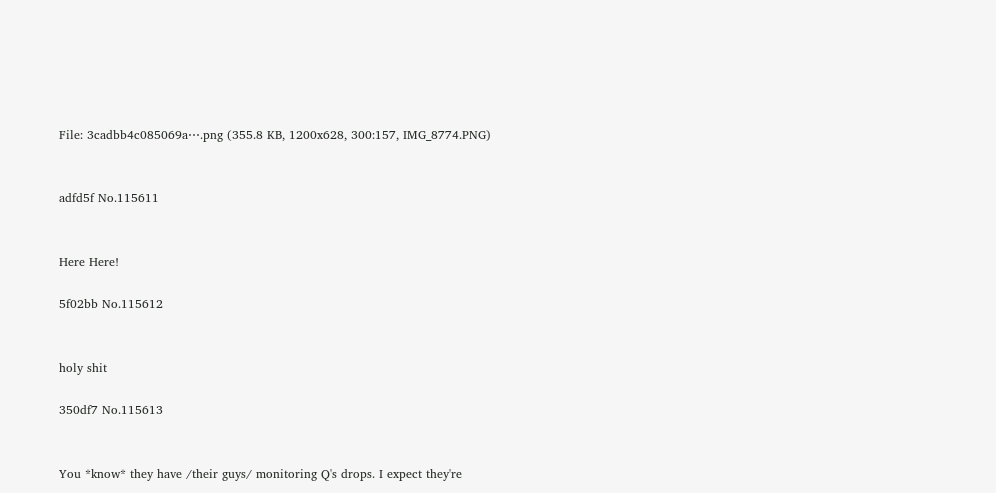File: 3cadbb4c085069a⋯.png (355.8 KB, 1200x628, 300:157, IMG_8774.PNG)


adfd5f No.115611


Here Here!

5f02bb No.115612


holy shit

350df7 No.115613


You *know* they have /their guys/ monitoring Q's drops. I expect they're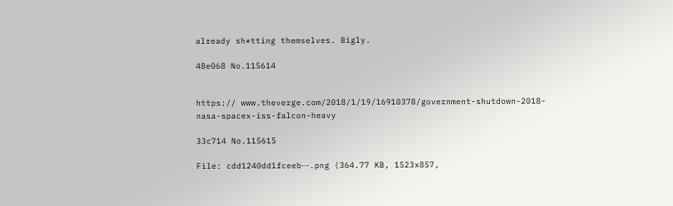already sh*tting themselves. Bigly.

48e068 No.115614


https:// www.theverge.com/2018/1/19/16910378/government-shutdown-2018-nasa-spacex-iss-falcon-heavy

33c714 No.115615

File: cdd1240dd1fceeb⋯.png (364.77 KB, 1523x857,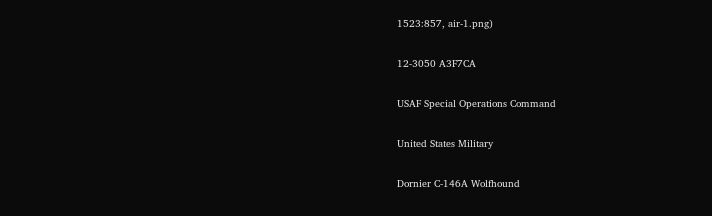1523:857, air-1.png)

12-3050 A3F7CA

USAF Special Operations Command

United States Military

Dornier C-146A Wolfhound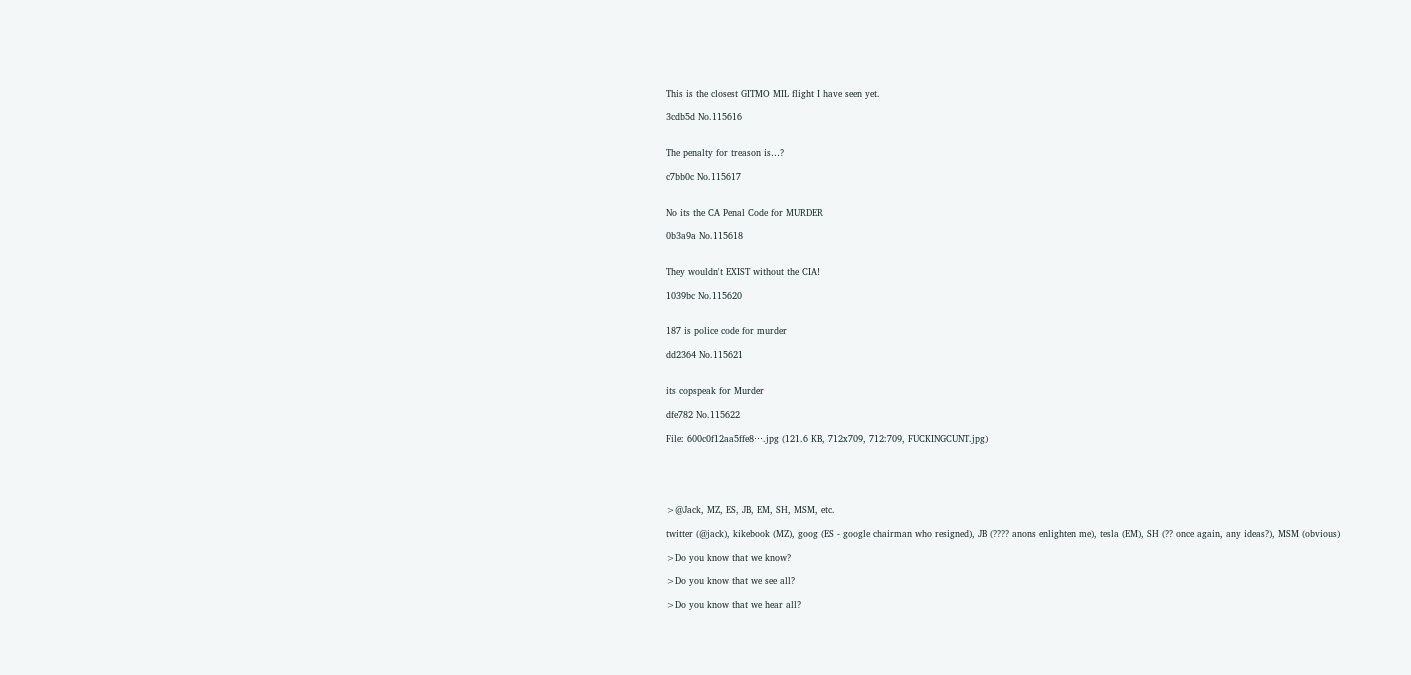This is the closest GITMO MIL flight I have seen yet.

3cdb5d No.115616


The penalty for treason is…?

c7bb0c No.115617


No its the CA Penal Code for MURDER

0b3a9a No.115618


They wouldn't EXIST without the CIA!

1039bc No.115620


187 is police code for murder

dd2364 No.115621


its copspeak for Murder

dfe782 No.115622

File: 600c0f12aa5ffe8⋯.jpg (121.6 KB, 712x709, 712:709, FUCKINGCUNT.jpg)





>@Jack, MZ, ES, JB, EM, SH, MSM, etc.

twitter (@jack), kikebook (MZ), goog (ES - google chairman who resigned), JB (???? anons enlighten me), tesla (EM), SH (?? once again, any ideas?), MSM (obvious)

>Do you know that we know?

>Do you know that we see all?

>Do you know that we hear all?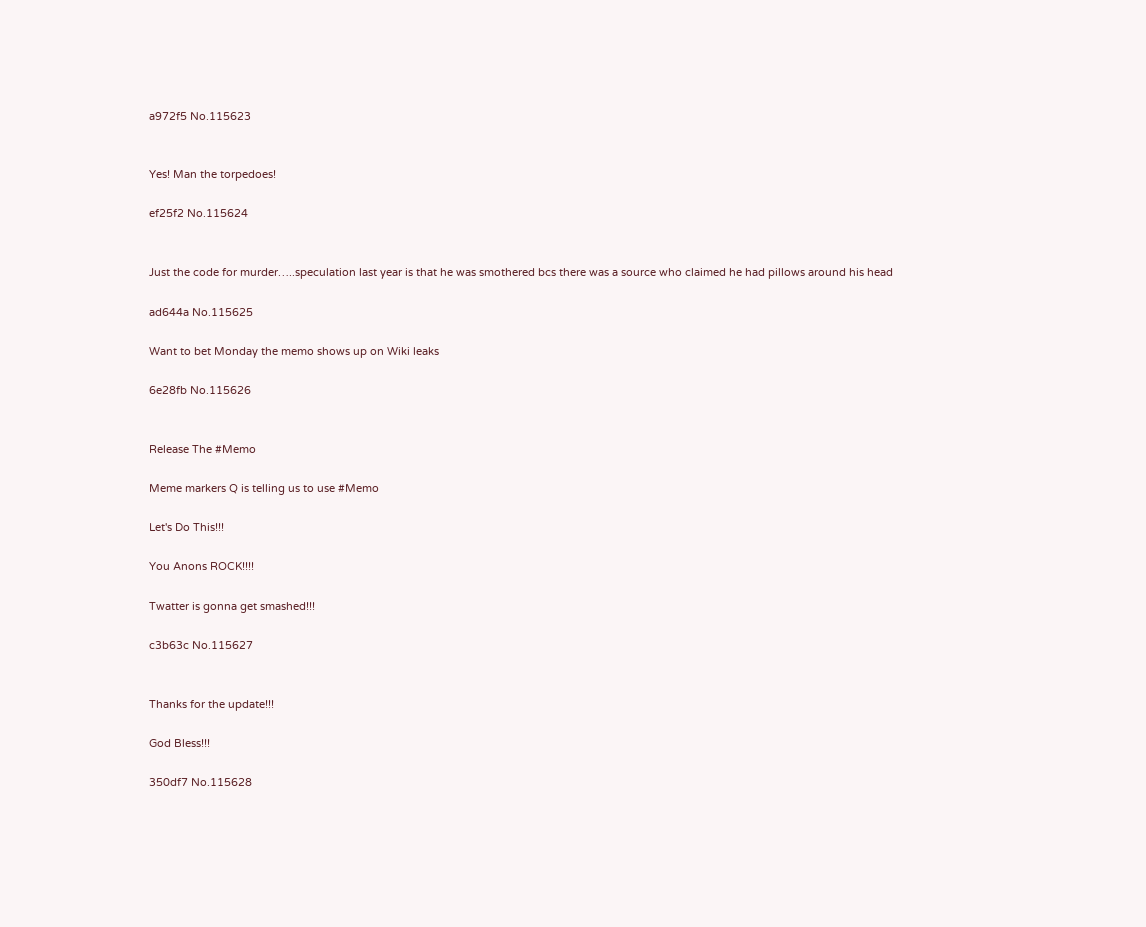a972f5 No.115623


Yes! Man the torpedoes!

ef25f2 No.115624


Just the code for murder…..speculation last year is that he was smothered bcs there was a source who claimed he had pillows around his head

ad644a No.115625

Want to bet Monday the memo shows up on Wiki leaks

6e28fb No.115626


Release The #Memo

Meme markers Q is telling us to use #Memo

Let's Do This!!!

You Anons ROCK!!!!

Twatter is gonna get smashed!!!

c3b63c No.115627


Thanks for the update!!!

God Bless!!!

350df7 No.115628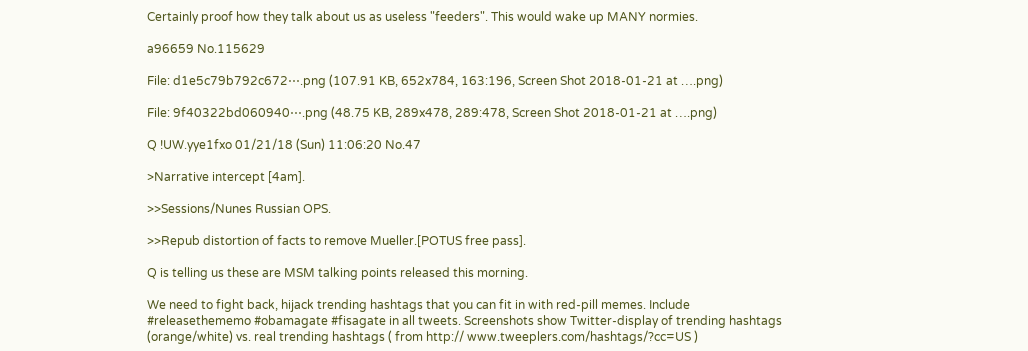Certainly proof how they talk about us as useless "feeders". This would wake up MANY normies.

a96659 No.115629

File: d1e5c79b792c672⋯.png (107.91 KB, 652x784, 163:196, Screen Shot 2018-01-21 at ….png)

File: 9f40322bd060940⋯.png (48.75 KB, 289x478, 289:478, Screen Shot 2018-01-21 at ….png)

Q !UW.yye1fxo 01/21/18 (Sun) 11:06:20 No.47

>Narrative intercept [4am].

>>Sessions/Nunes Russian OPS.

>>Repub distortion of facts to remove Mueller.[POTUS free pass].

Q is telling us these are MSM talking points released this morning.

We need to fight back, hijack trending hashtags that you can fit in with red-pill memes. Include #releasethememo #obamagate #fisagate in all tweets. Screenshots show Twitter-display of trending hashtags (orange/white) vs. real trending hashtags ( from http:// www.tweeplers.com/hashtags/?cc=US )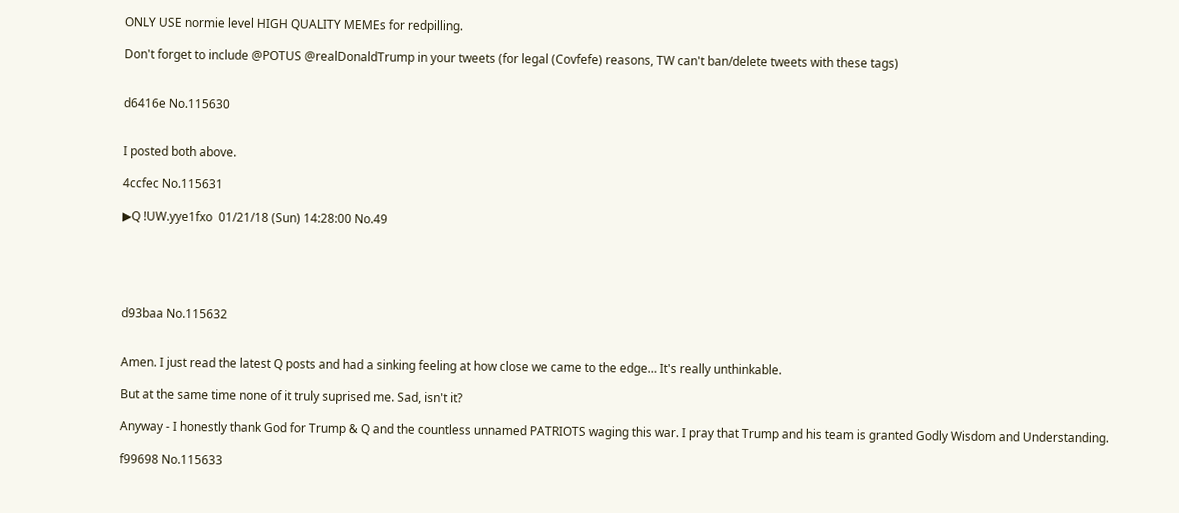ONLY USE normie level HIGH QUALITY MEMEs for redpilling.

Don't forget to include @POTUS @realDonaldTrump in your tweets (for legal (Covfefe) reasons, TW can't ban/delete tweets with these tags)


d6416e No.115630


I posted both above.

4ccfec No.115631

▶Q !UW.yye1fxo  01/21/18 (Sun) 14:28:00 No.49





d93baa No.115632


Amen. I just read the latest Q posts and had a sinking feeling at how close we came to the edge… It's really unthinkable.

But at the same time none of it truly suprised me. Sad, isn't it?

Anyway - I honestly thank God for Trump & Q and the countless unnamed PATRIOTS waging this war. I pray that Trump and his team is granted Godly Wisdom and Understanding.

f99698 No.115633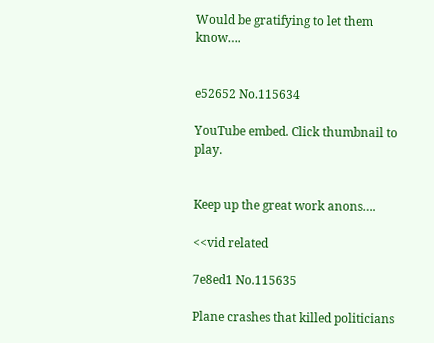Would be gratifying to let them know….


e52652 No.115634

YouTube embed. Click thumbnail to play.


Keep up the great work anons….

<<vid related

7e8ed1 No.115635

Plane crashes that killed politicians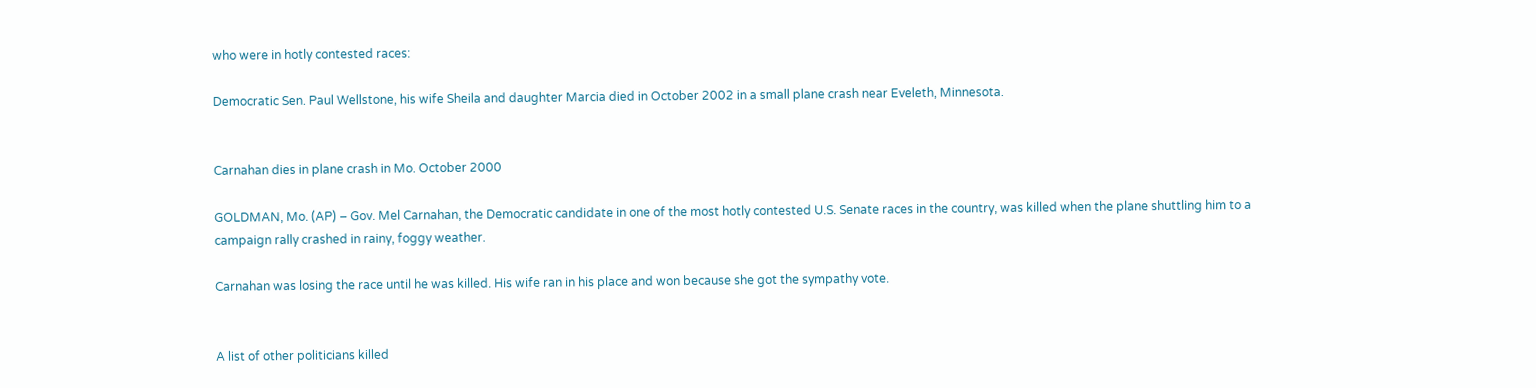who were in hotly contested races:

Democratic Sen. Paul Wellstone, his wife Sheila and daughter Marcia died in October 2002 in a small plane crash near Eveleth, Minnesota.


Carnahan dies in plane crash in Mo. October 2000

GOLDMAN, Mo. (AP) – Gov. Mel Carnahan, the Democratic candidate in one of the most hotly contested U.S. Senate races in the country, was killed when the plane shuttling him to a campaign rally crashed in rainy, foggy weather.

Carnahan was losing the race until he was killed. His wife ran in his place and won because she got the sympathy vote.


A list of other politicians killed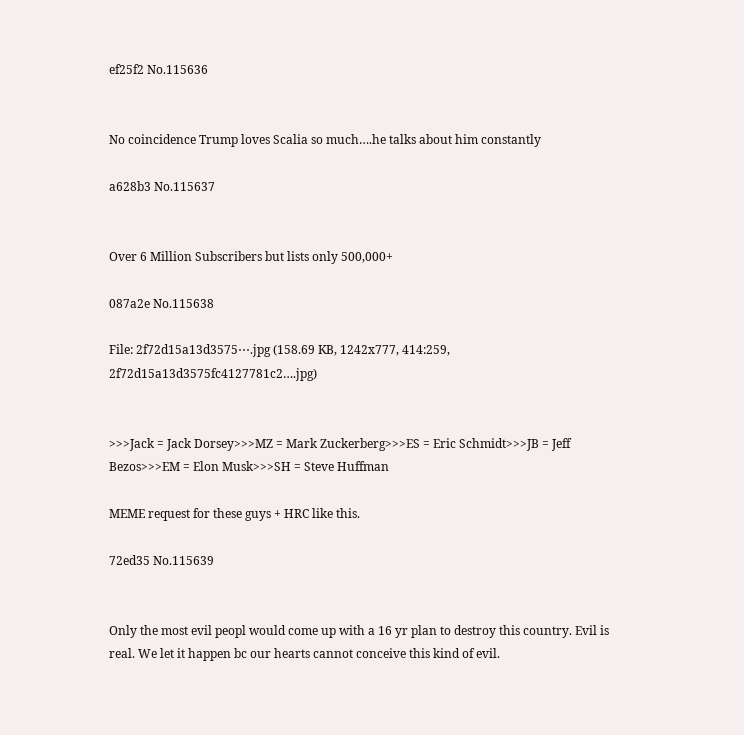ef25f2 No.115636


No coincidence Trump loves Scalia so much….he talks about him constantly

a628b3 No.115637


Over 6 Million Subscribers but lists only 500,000+

087a2e No.115638

File: 2f72d15a13d3575⋯.jpg (158.69 KB, 1242x777, 414:259, 2f72d15a13d3575fc4127781c2….jpg)


>>>Jack = Jack Dorsey>>>MZ = Mark Zuckerberg>>>ES = Eric Schmidt>>>JB = Jeff Bezos>>>EM = Elon Musk>>>SH = Steve Huffman

MEME request for these guys + HRC like this.

72ed35 No.115639


Only the most evil peopl would come up with a 16 yr plan to destroy this country. Evil is real. We let it happen bc our hearts cannot conceive this kind of evil.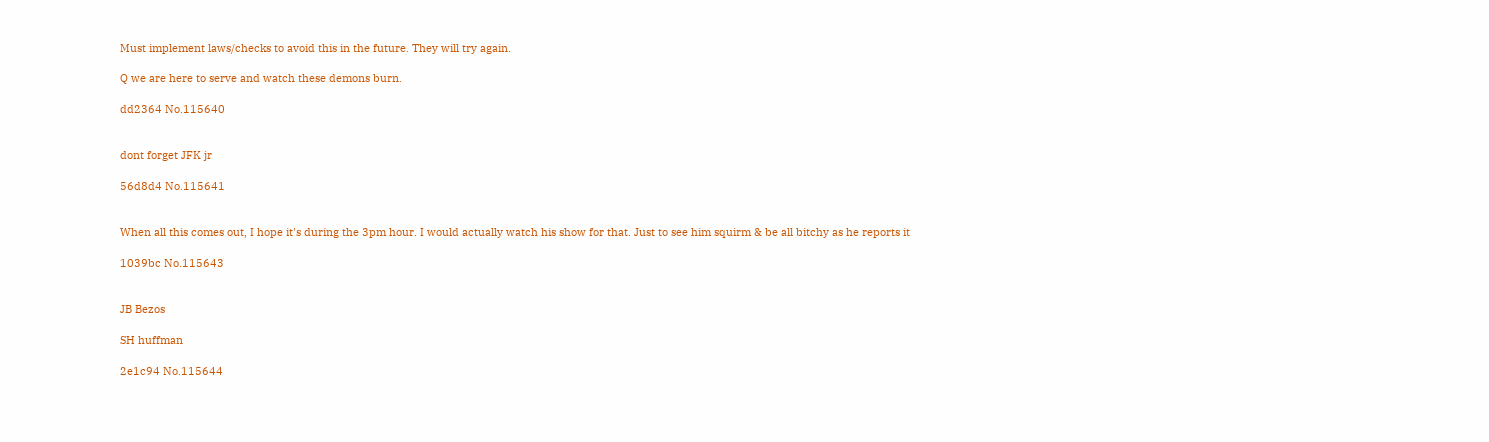Must implement laws/checks to avoid this in the future. They will try again.

Q we are here to serve and watch these demons burn.

dd2364 No.115640


dont forget JFK jr

56d8d4 No.115641


When all this comes out, I hope it's during the 3pm hour. I would actually watch his show for that. Just to see him squirm & be all bitchy as he reports it

1039bc No.115643


JB Bezos

SH huffman

2e1c94 No.115644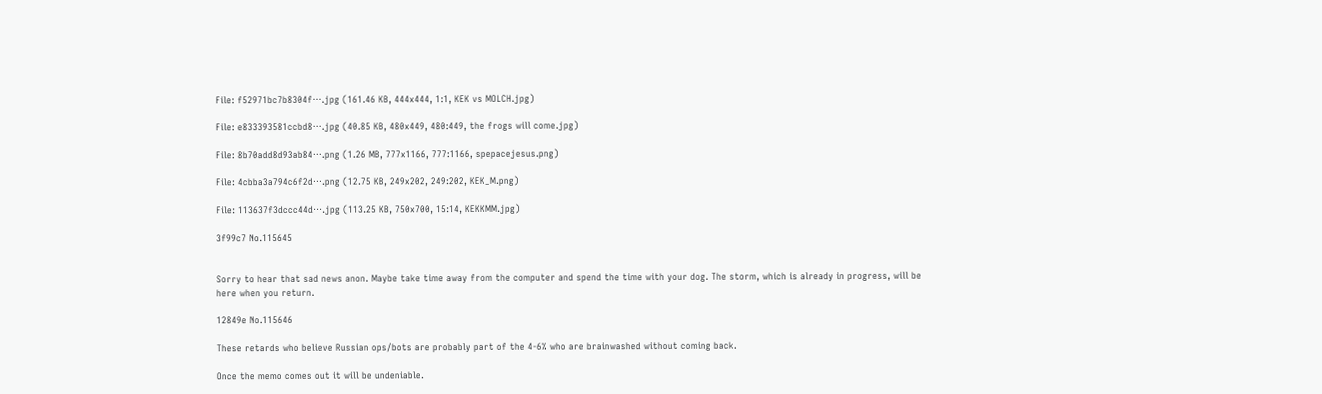File: f52971bc7b8304f⋯.jpg (161.46 KB, 444x444, 1:1, KEK vs MOLCH.jpg)

File: e833393581ccbd8⋯.jpg (40.85 KB, 480x449, 480:449, the frogs will come.jpg)

File: 8b70add8d93ab84⋯.png (1.26 MB, 777x1166, 777:1166, spepacejesus.png)

File: 4cbba3a794c6f2d⋯.png (12.75 KB, 249x202, 249:202, KEK_M.png)

File: 113637f3dccc44d⋯.jpg (113.25 KB, 750x700, 15:14, KEKKMM.jpg)

3f99c7 No.115645


Sorry to hear that sad news anon. Maybe take time away from the computer and spend the time with your dog. The storm, which is already in progress, will be here when you return.

12849e No.115646

These retards who believe Russian ops/bots are probably part of the 4-6% who are brainwashed without coming back.

Once the memo comes out it will be undeniable.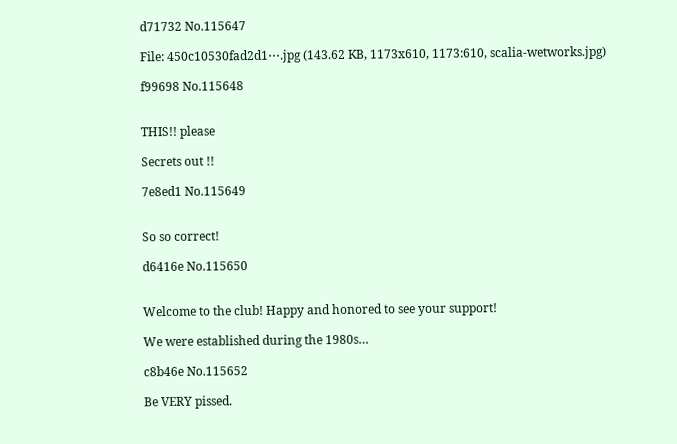d71732 No.115647

File: 450c10530fad2d1⋯.jpg (143.62 KB, 1173x610, 1173:610, scalia-wetworks.jpg)

f99698 No.115648


THIS!! please

Secrets out !!

7e8ed1 No.115649


So so correct!

d6416e No.115650


Welcome to the club! Happy and honored to see your support!

We were established during the 1980s…

c8b46e No.115652

Be VERY pissed.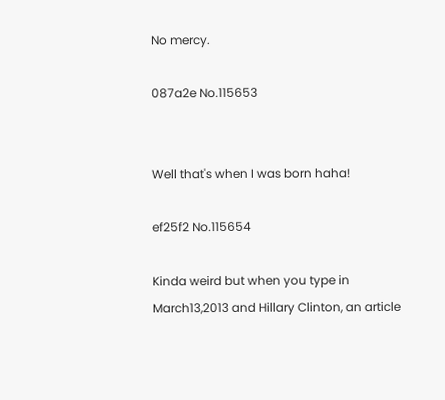No mercy.

087a2e No.115653


Well that's when I was born haha!

ef25f2 No.115654

Kinda weird but when you type in March13,2013 and Hillary Clinton, an article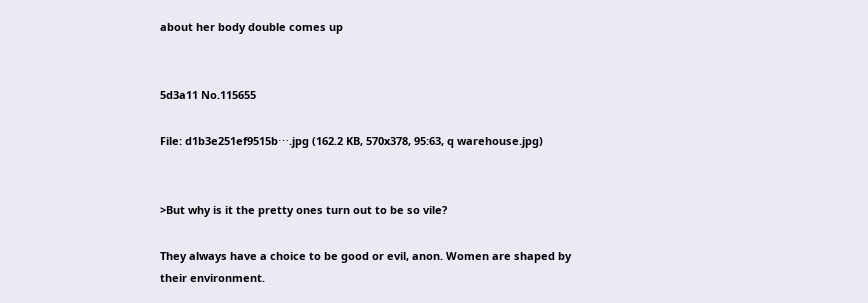about her body double comes up


5d3a11 No.115655

File: d1b3e251ef9515b⋯.jpg (162.2 KB, 570x378, 95:63, q warehouse.jpg)


>But why is it the pretty ones turn out to be so vile?

They always have a choice to be good or evil, anon. Women are shaped by their environment.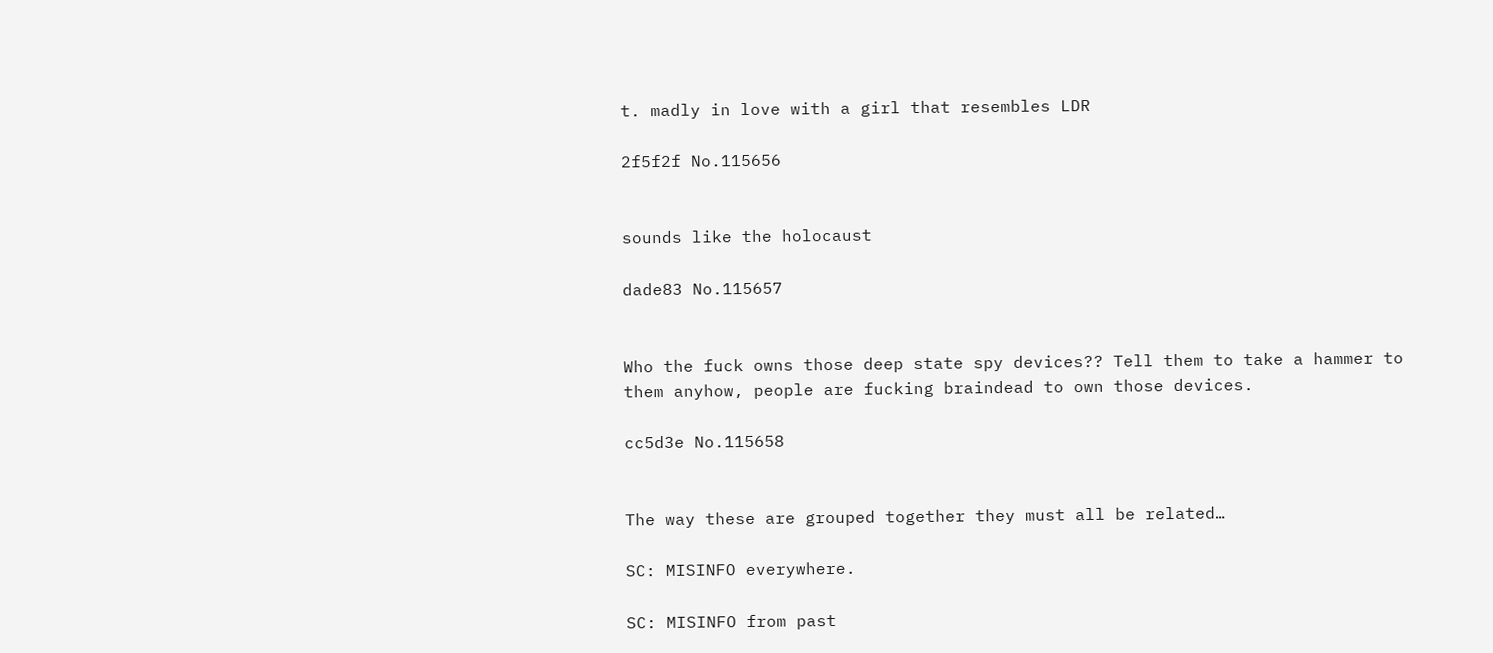t. madly in love with a girl that resembles LDR

2f5f2f No.115656


sounds like the holocaust

dade83 No.115657


Who the fuck owns those deep state spy devices?? Tell them to take a hammer to them anyhow, people are fucking braindead to own those devices.

cc5d3e No.115658


The way these are grouped together they must all be related…

SC: MISINFO everywhere.

SC: MISINFO from past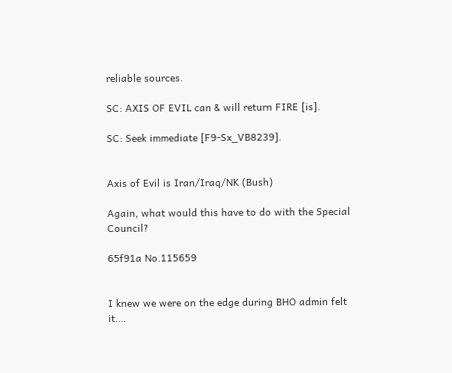reliable sources.

SC: AXIS OF EVIL can & will return FIRE [is].

SC: Seek immediate [F9-Sx_VB8239].


Axis of Evil is Iran/Iraq/NK (Bush)

Again, what would this have to do with the Special Council?

65f91a No.115659


I knew we were on the edge during BHO admin felt it….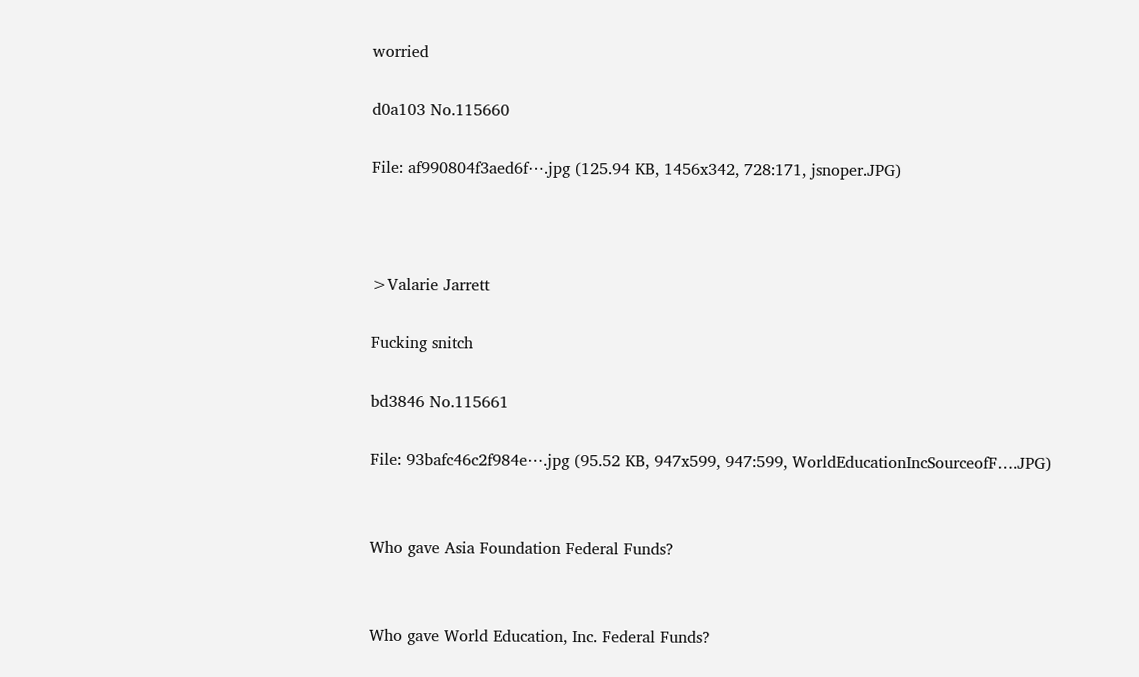worried

d0a103 No.115660

File: af990804f3aed6f⋯.jpg (125.94 KB, 1456x342, 728:171, jsnoper.JPG)



>Valarie Jarrett

Fucking snitch

bd3846 No.115661

File: 93bafc46c2f984e⋯.jpg (95.52 KB, 947x599, 947:599, WorldEducationIncSourceofF….JPG)


Who gave Asia Foundation Federal Funds?


Who gave World Education, Inc. Federal Funds?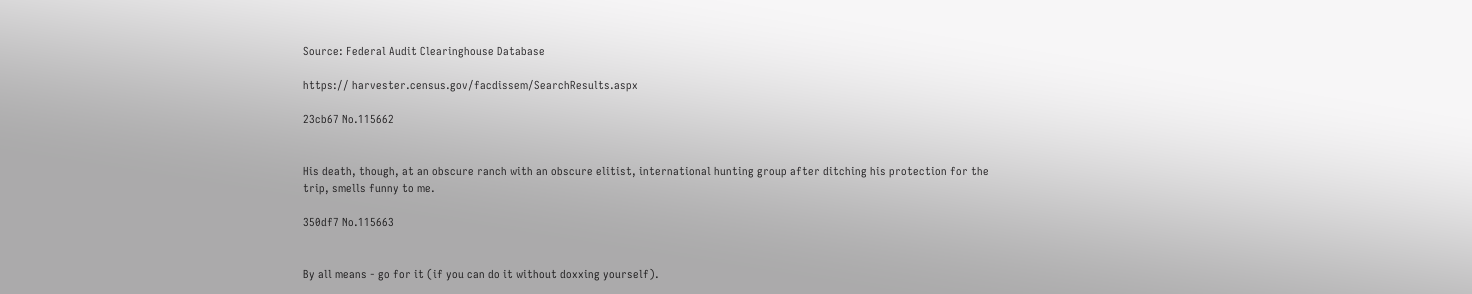Source: Federal Audit Clearinghouse Database

https:// harvester.census.gov/facdissem/SearchResults.aspx

23cb67 No.115662


His death, though, at an obscure ranch with an obscure elitist, international hunting group after ditching his protection for the trip, smells funny to me.

350df7 No.115663


By all means - go for it (if you can do it without doxxing yourself).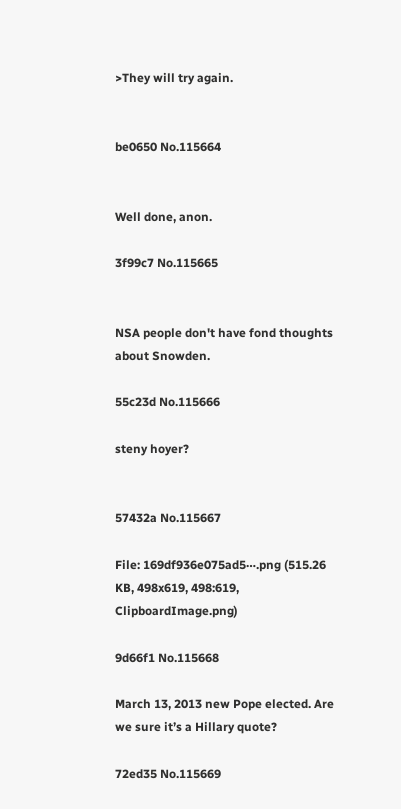>They will try again.


be0650 No.115664


Well done, anon.

3f99c7 No.115665


NSA people don't have fond thoughts about Snowden.

55c23d No.115666

steny hoyer?


57432a No.115667

File: 169df936e075ad5⋯.png (515.26 KB, 498x619, 498:619, ClipboardImage.png)

9d66f1 No.115668

March 13, 2013 new Pope elected. Are we sure it’s a Hillary quote?

72ed35 No.115669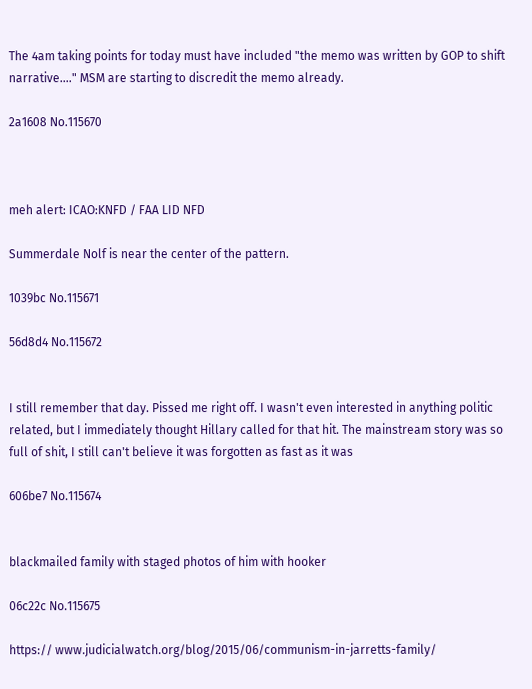The 4am taking points for today must have included "the memo was written by GOP to shift narrative…." MSM are starting to discredit the memo already.

2a1608 No.115670



meh alert: ICAO:KNFD / FAA LID NFD

Summerdale Nolf is near the center of the pattern.

1039bc No.115671

56d8d4 No.115672


I still remember that day. Pissed me right off. I wasn't even interested in anything politic related, but I immediately thought Hillary called for that hit. The mainstream story was so full of shit, I still can't believe it was forgotten as fast as it was

606be7 No.115674


blackmailed family with staged photos of him with hooker

06c22c No.115675

https:// www.judicialwatch.org/blog/2015/06/communism-in-jarretts-family/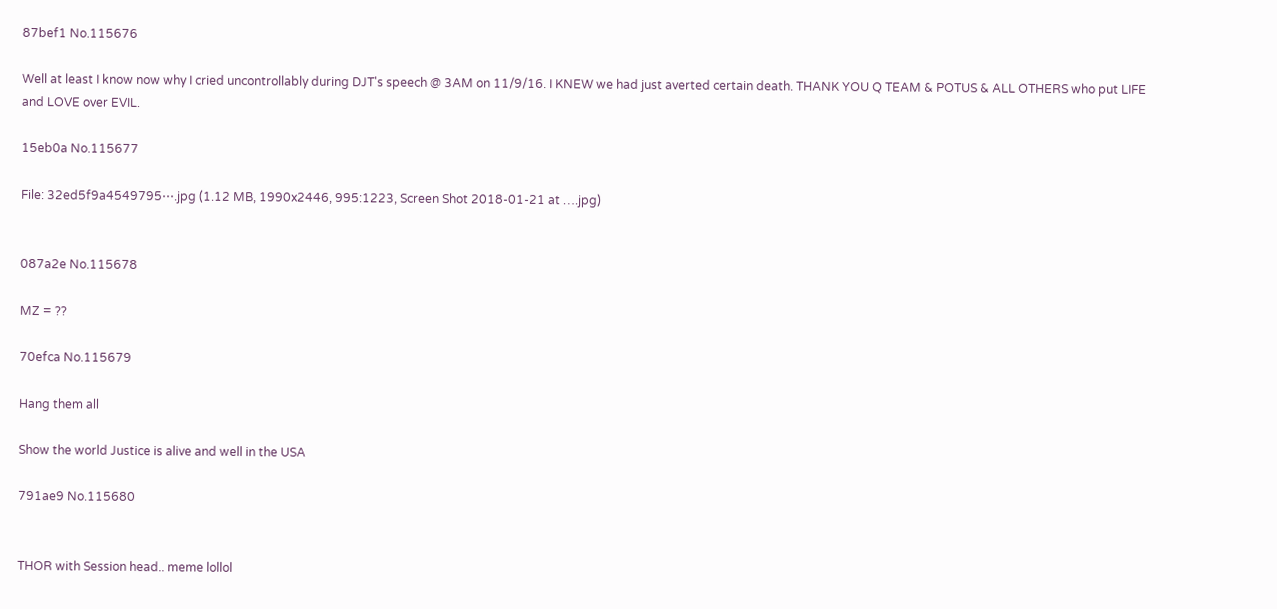87bef1 No.115676

Well at least I know now why I cried uncontrollably during DJT's speech @ 3AM on 11/9/16. I KNEW we had just averted certain death. THANK YOU Q TEAM & POTUS & ALL OTHERS who put LIFE and LOVE over EVIL.

15eb0a No.115677

File: 32ed5f9a4549795⋯.jpg (1.12 MB, 1990x2446, 995:1223, Screen Shot 2018-01-21 at ….jpg)


087a2e No.115678

MZ = ??

70efca No.115679

Hang them all

Show the world Justice is alive and well in the USA

791ae9 No.115680


THOR with Session head.. meme lollol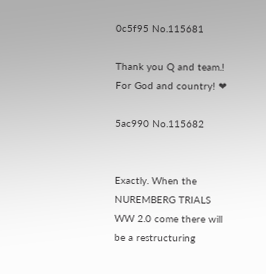0c5f95 No.115681

Thank you Q and team.! For God and country! ❤

5ac990 No.115682


Exactly. When the NUREMBERG TRIALS WW 2.0 come there will be a restructuring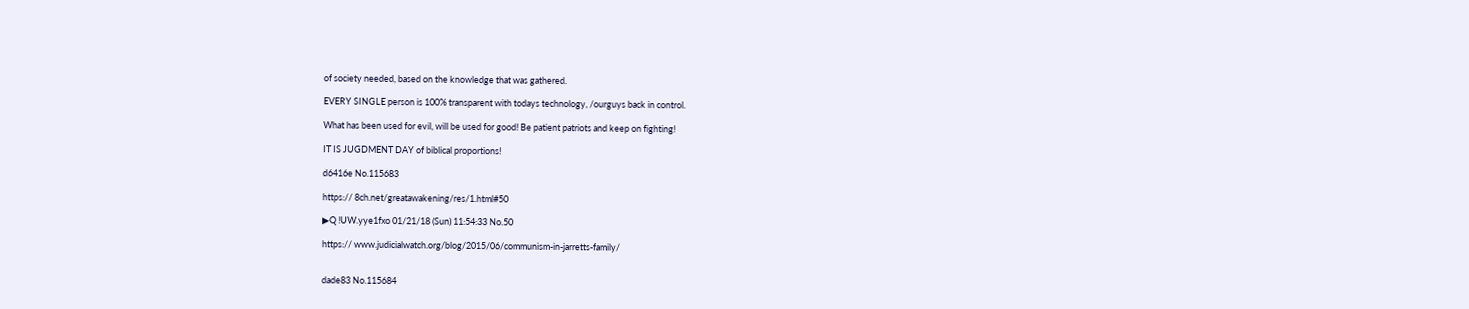of society needed, based on the knowledge that was gathered.

EVERY SINGLE person is 100% transparent with todays technology, /ourguys back in control.

What has been used for evil, will be used for good! Be patient patriots and keep on fighting!

IT IS JUGDMENT DAY of biblical proportions!

d6416e No.115683

https:// 8ch.net/greatawakening/res/1.html#50

▶Q !UW.yye1fxo 01/21/18 (Sun) 11:54:33 No.50

https:// www.judicialwatch.org/blog/2015/06/communism-in-jarretts-family/


dade83 No.115684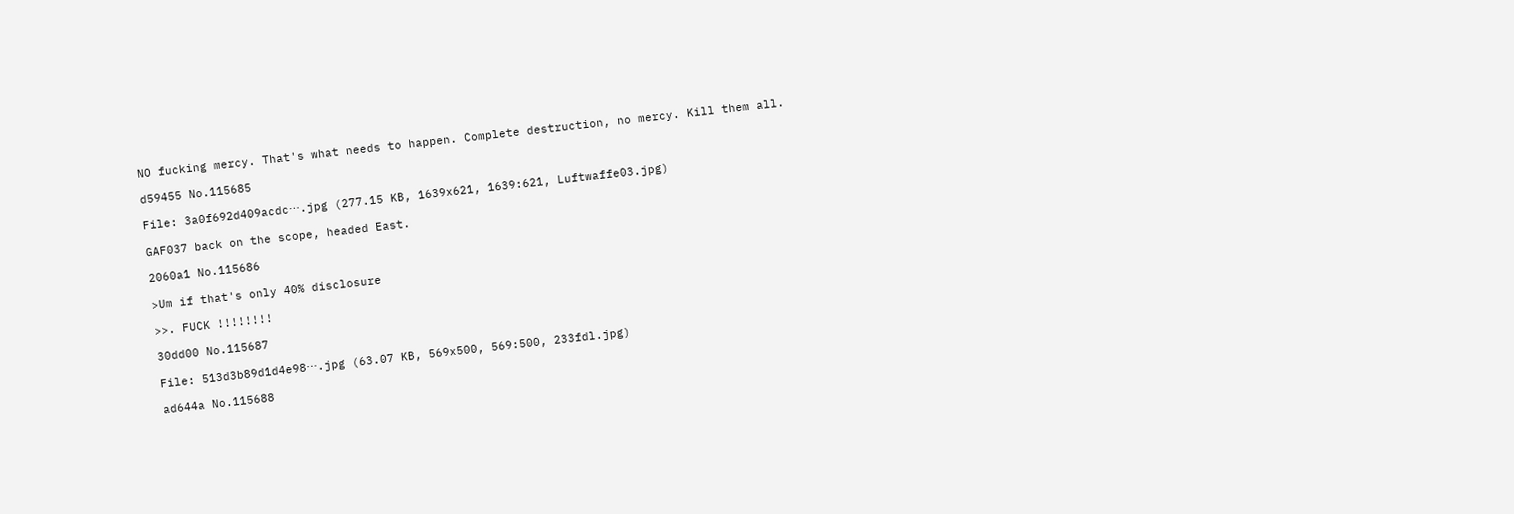NO fucking mercy. That's what needs to happen. Complete destruction, no mercy. Kill them all.

d59455 No.115685

File: 3a0f692d409acdc⋯.jpg (277.15 KB, 1639x621, 1639:621, Luftwaffe03.jpg)

GAF037 back on the scope, headed East.

2060a1 No.115686

>Um if that's only 40% disclosure

>>. FUCK !!!!!!!!

30dd00 No.115687

File: 513d3b89d1d4e98⋯.jpg (63.07 KB, 569x500, 569:500, 233fdl.jpg)

ad644a No.115688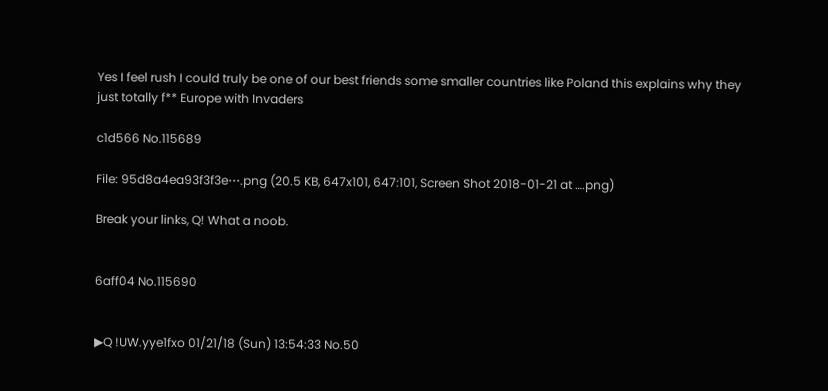Yes I feel rush I could truly be one of our best friends some smaller countries like Poland this explains why they just totally f** Europe with Invaders

c1d566 No.115689

File: 95d8a4ea93f3f3e⋯.png (20.5 KB, 647x101, 647:101, Screen Shot 2018-01-21 at ….png)

Break your links, Q! What a noob.


6aff04 No.115690


▶Q !UW.yye1fxo 01/21/18 (Sun) 13:54:33 No.50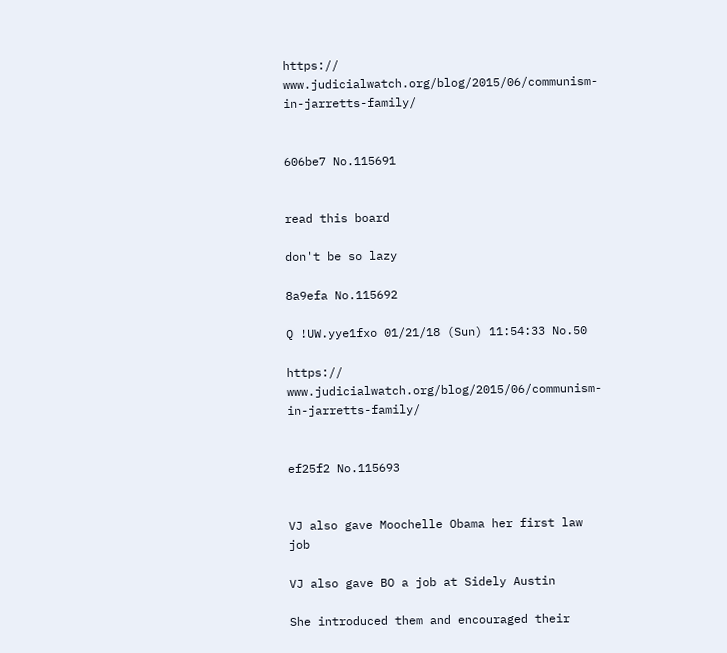https:// www.judicialwatch.org/blog/2015/06/communism-in-jarretts-family/


606be7 No.115691


read this board

don't be so lazy

8a9efa No.115692

Q !UW.yye1fxo 01/21/18 (Sun) 11:54:33 No.50

https:// www.judicialwatch.org/blog/2015/06/communism-in-jarretts-family/


ef25f2 No.115693


VJ also gave Moochelle Obama her first law job

VJ also gave BO a job at Sidely Austin

She introduced them and encouraged their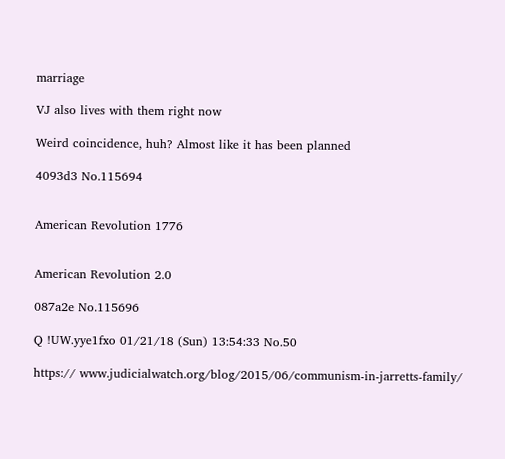marriage

VJ also lives with them right now

Weird coincidence, huh? Almost like it has been planned

4093d3 No.115694


American Revolution 1776


American Revolution 2.0

087a2e No.115696

Q !UW.yye1fxo 01/21/18 (Sun) 13:54:33 No.50

https:// www.judicialwatch.org/blog/2015/06/communism-in-jarretts-family/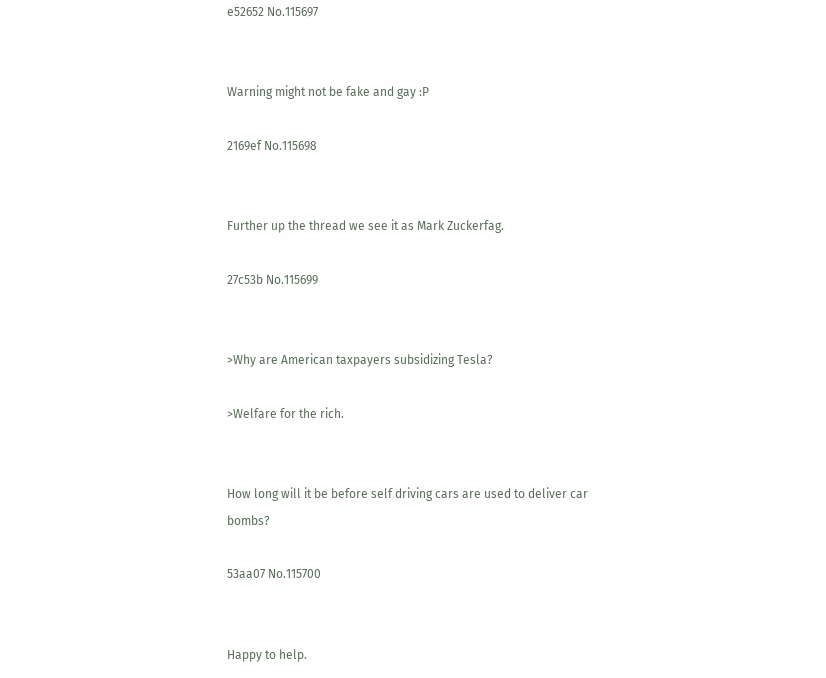e52652 No.115697


Warning might not be fake and gay :P

2169ef No.115698


Further up the thread we see it as Mark Zuckerfag.

27c53b No.115699


>Why are American taxpayers subsidizing Tesla?

>Welfare for the rich.


How long will it be before self driving cars are used to deliver car bombs?

53aa07 No.115700


Happy to help.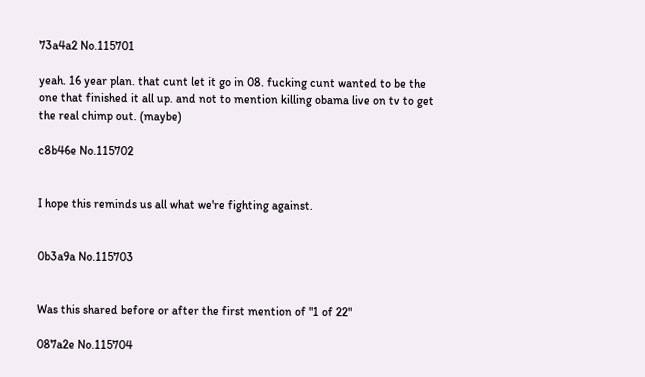73a4a2 No.115701

yeah. 16 year plan. that cunt let it go in 08. fucking cunt wanted to be the one that finished it all up. and not to mention killing obama live on tv to get the real chimp out. (maybe)

c8b46e No.115702


I hope this reminds us all what we're fighting against.


0b3a9a No.115703


Was this shared before or after the first mention of "1 of 22"

087a2e No.115704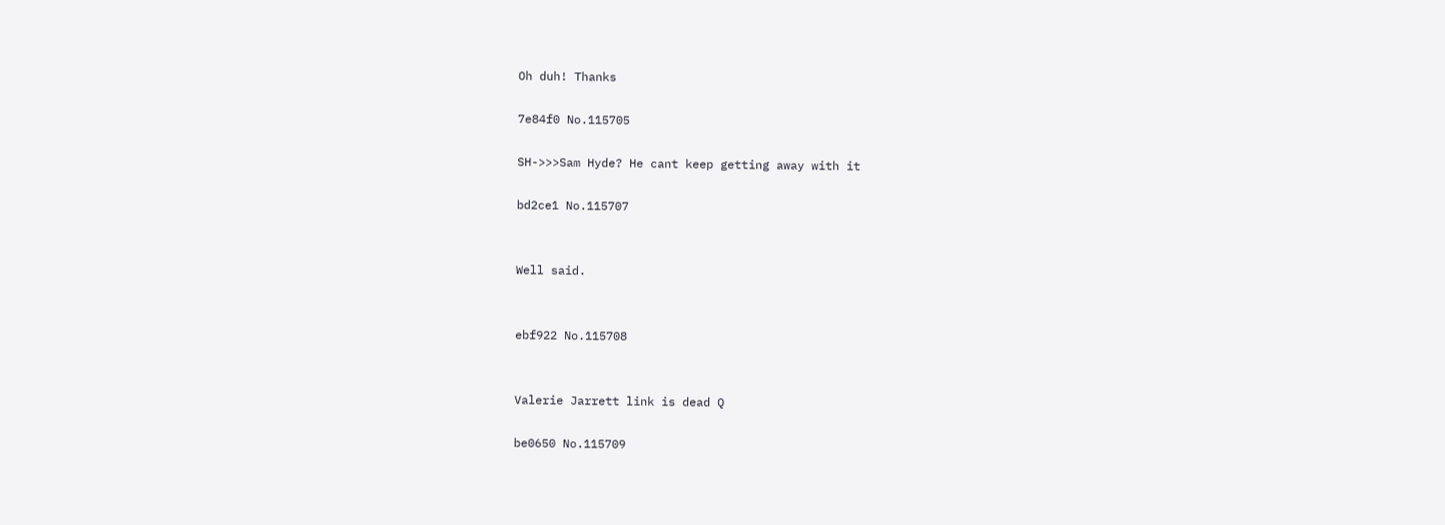Oh duh! Thanks

7e84f0 No.115705

SH->>>Sam Hyde? He cant keep getting away with it

bd2ce1 No.115707


Well said.


ebf922 No.115708


Valerie Jarrett link is dead Q

be0650 No.115709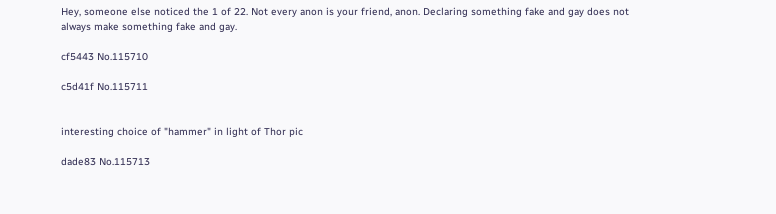Hey, someone else noticed the 1 of 22. Not every anon is your friend, anon. Declaring something fake and gay does not always make something fake and gay.

cf5443 No.115710

c5d41f No.115711


interesting choice of "hammer" in light of Thor pic

dade83 No.115713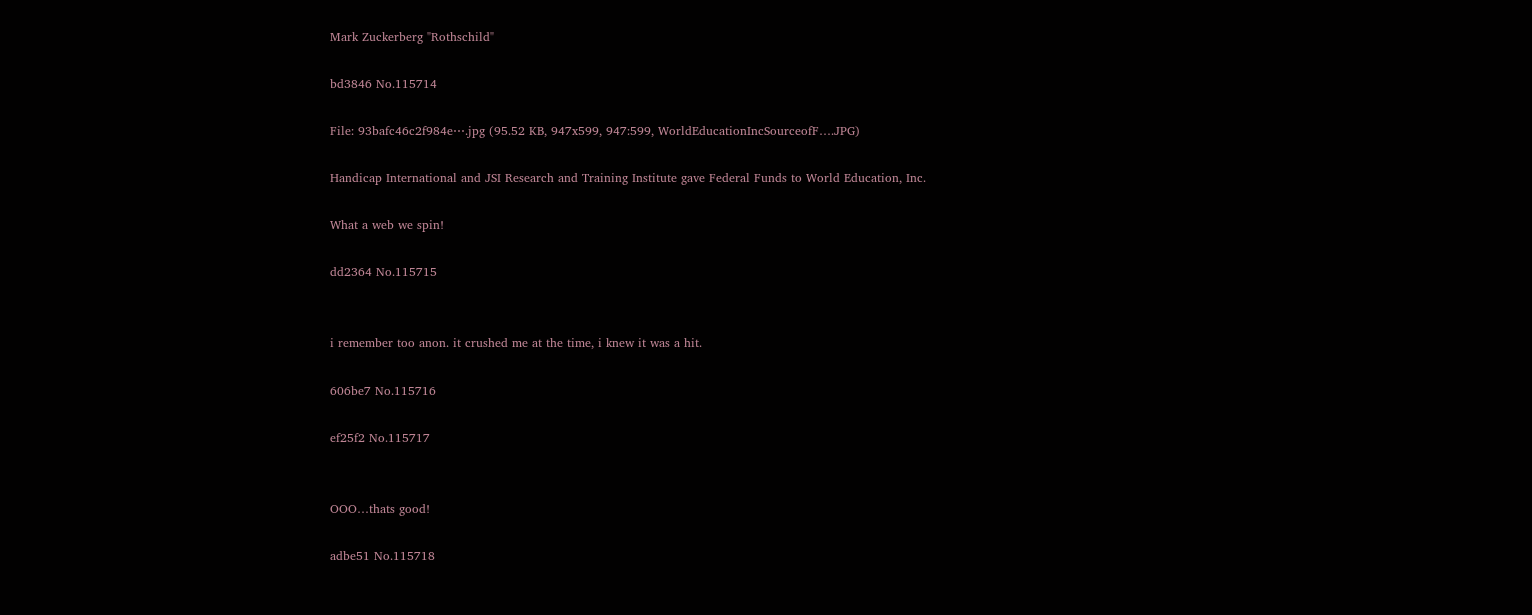Mark Zuckerberg "Rothschild"

bd3846 No.115714

File: 93bafc46c2f984e⋯.jpg (95.52 KB, 947x599, 947:599, WorldEducationIncSourceofF….JPG)

Handicap International and JSI Research and Training Institute gave Federal Funds to World Education, Inc.

What a web we spin!

dd2364 No.115715


i remember too anon. it crushed me at the time, i knew it was a hit.

606be7 No.115716

ef25f2 No.115717


OOO…thats good!

adbe51 No.115718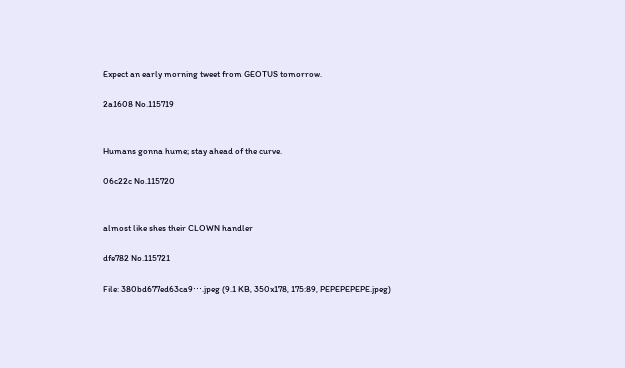Expect an early morning tweet from GEOTUS tomorrow.

2a1608 No.115719


Humans gonna hume; stay ahead of the curve.

06c22c No.115720


almost like shes their CLOWN handler

dfe782 No.115721

File: 380bd677ed63ca9⋯.jpeg (9.1 KB, 350x178, 175:89, PEPEPEPEPE.jpeg)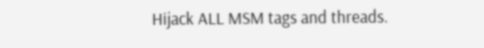Hijack ALL MSM tags and threads.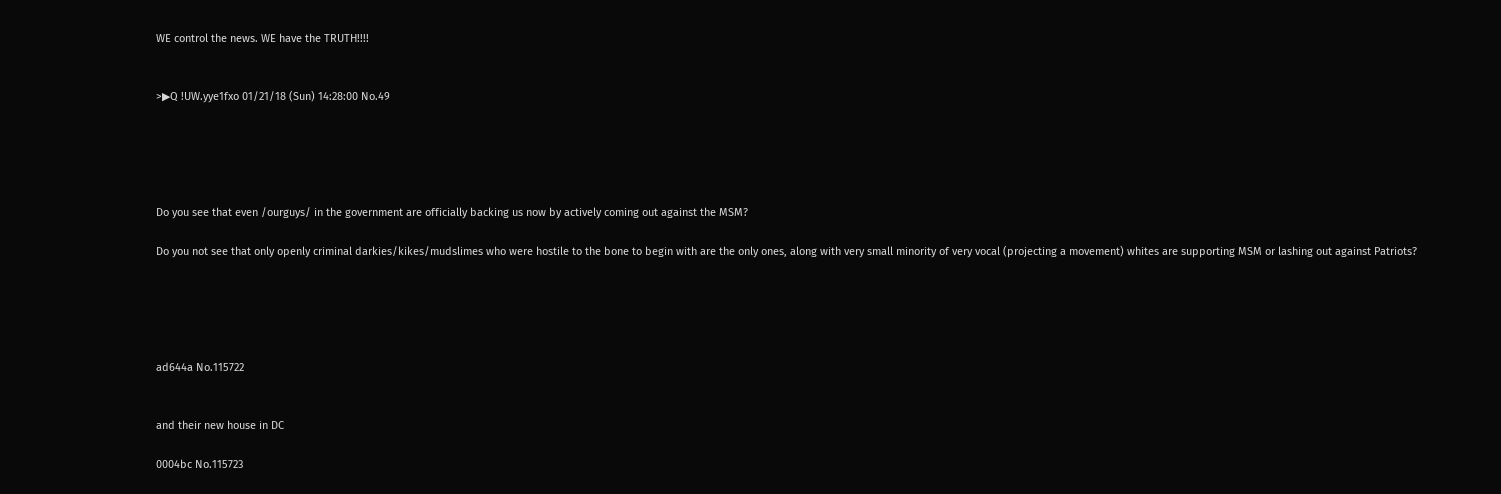WE control the news. WE have the TRUTH!!!!


>▶Q !UW.yye1fxo 01/21/18 (Sun) 14:28:00 No.49





Do you see that even /ourguys/ in the government are officially backing us now by actively coming out against the MSM?

Do you not see that only openly criminal darkies/kikes/mudslimes who were hostile to the bone to begin with are the only ones, along with very small minority of very vocal (projecting a movement) whites are supporting MSM or lashing out against Patriots?





ad644a No.115722


and their new house in DC

0004bc No.115723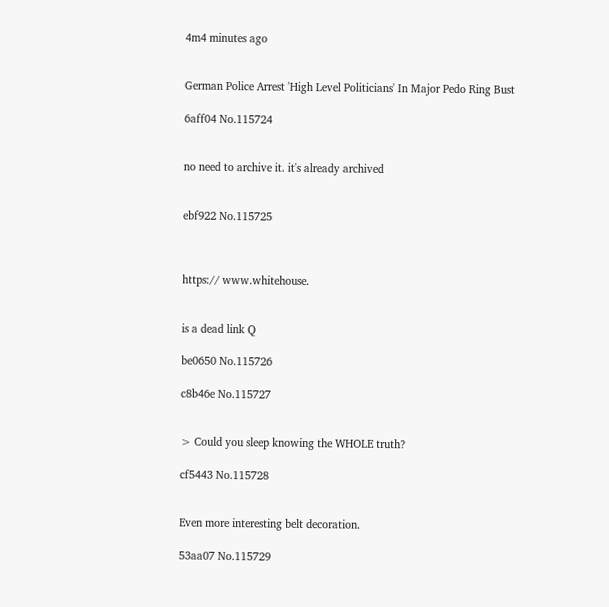4m4 minutes ago


German Police Arrest 'High Level Politicians' In Major Pedo Ring Bust

6aff04 No.115724


no need to archive it. it's already archived


ebf922 No.115725



https:// www.whitehouse.


is a dead link Q

be0650 No.115726

c8b46e No.115727


> Could you sleep knowing the WHOLE truth?

cf5443 No.115728


Even more interesting belt decoration.

53aa07 No.115729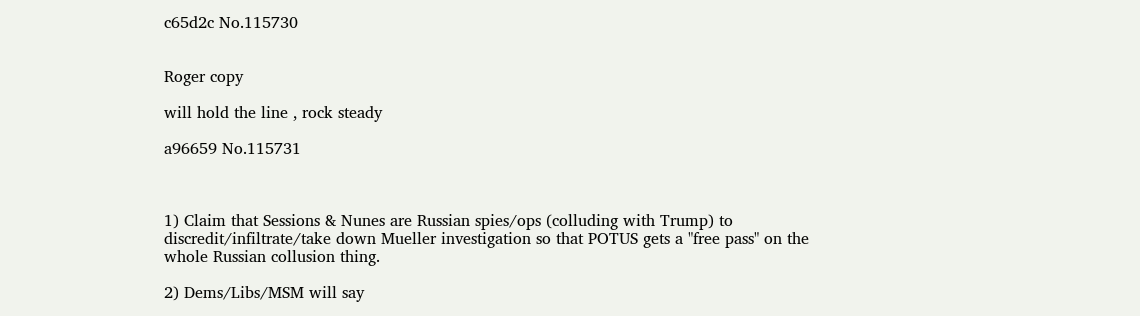c65d2c No.115730


Roger copy

will hold the line , rock steady

a96659 No.115731



1) Claim that Sessions & Nunes are Russian spies/ops (colluding with Trump) to discredit/infiltrate/take down Mueller investigation so that POTUS gets a "free pass" on the whole Russian collusion thing.

2) Dems/Libs/MSM will say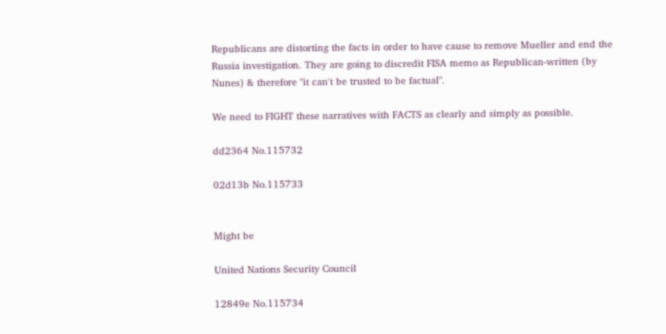Republicans are distorting the facts in order to have cause to remove Mueller and end the Russia investigation. They are going to discredit FISA memo as Republican-written (by Nunes) & therefore "it can't be trusted to be factual".

We need to FIGHT these narratives with FACTS as clearly and simply as possible.

dd2364 No.115732

02d13b No.115733


Might be

United Nations Security Council

12849e No.115734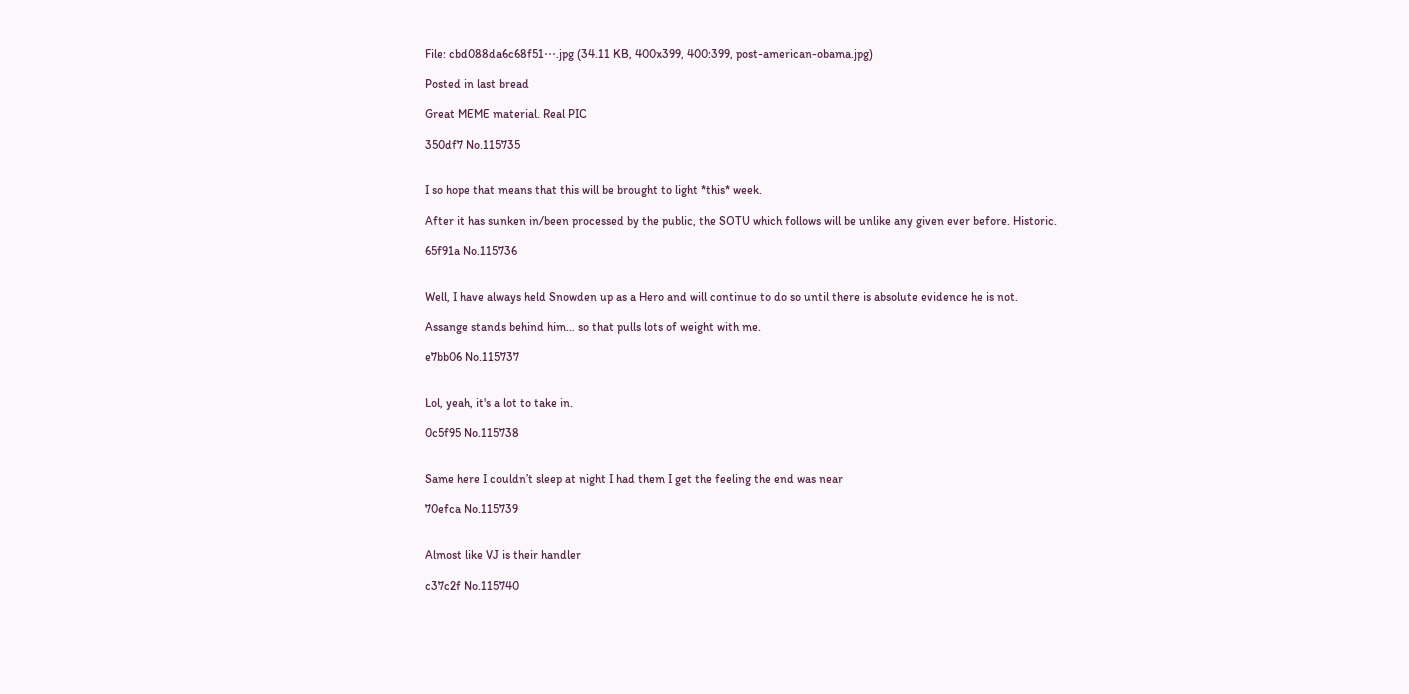File: cbd088da6c68f51⋯.jpg (34.11 KB, 400x399, 400:399, post-american-obama.jpg)

Posted in last bread

Great MEME material. Real PIC

350df7 No.115735


I so hope that means that this will be brought to light *this* week.

After it has sunken in/been processed by the public, the SOTU which follows will be unlike any given ever before. Historic.

65f91a No.115736


Well, I have always held Snowden up as a Hero and will continue to do so until there is absolute evidence he is not.

Assange stands behind him… so that pulls lots of weight with me.

e7bb06 No.115737


Lol, yeah, it's a lot to take in.

0c5f95 No.115738


Same here I couldn’t sleep at night I had them I get the feeling the end was near

70efca No.115739


Almost like VJ is their handler

c37c2f No.115740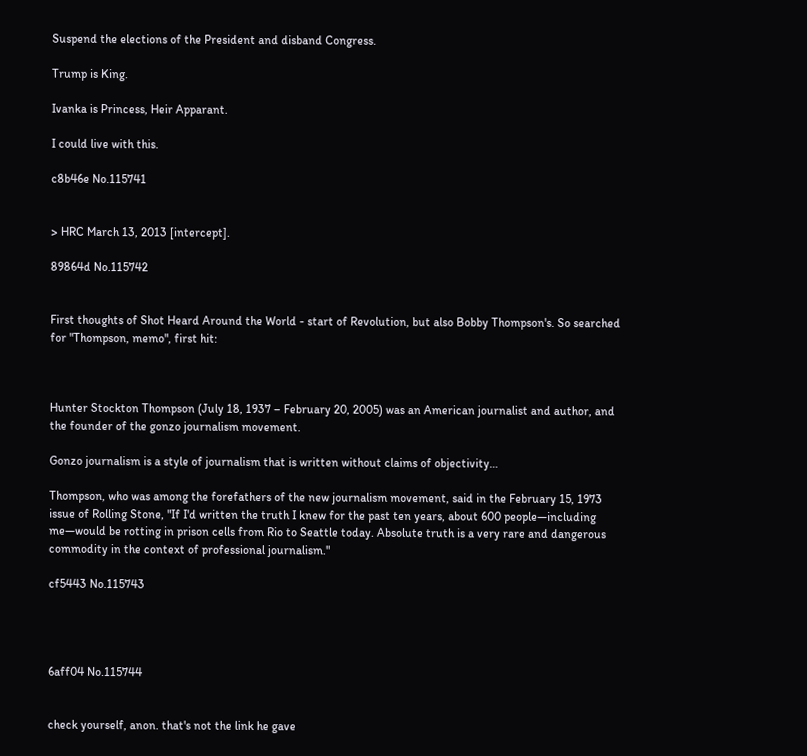Suspend the elections of the President and disband Congress.

Trump is King.

Ivanka is Princess, Heir Apparant.

I could live with this.

c8b46e No.115741


> HRC March 13, 2013 [intercept].

89864d No.115742


First thoughts of Shot Heard Around the World - start of Revolution, but also Bobby Thompson's. So searched for "Thompson, memo", first hit:



Hunter Stockton Thompson (July 18, 1937 – February 20, 2005) was an American journalist and author, and the founder of the gonzo journalism movement.

Gonzo journalism is a style of journalism that is written without claims of objectivity…

Thompson, who was among the forefathers of the new journalism movement, said in the February 15, 1973 issue of Rolling Stone, "If I'd written the truth I knew for the past ten years, about 600 people—including me—would be rotting in prison cells from Rio to Seattle today. Absolute truth is a very rare and dangerous commodity in the context of professional journalism."

cf5443 No.115743




6aff04 No.115744


check yourself, anon. that's not the link he gave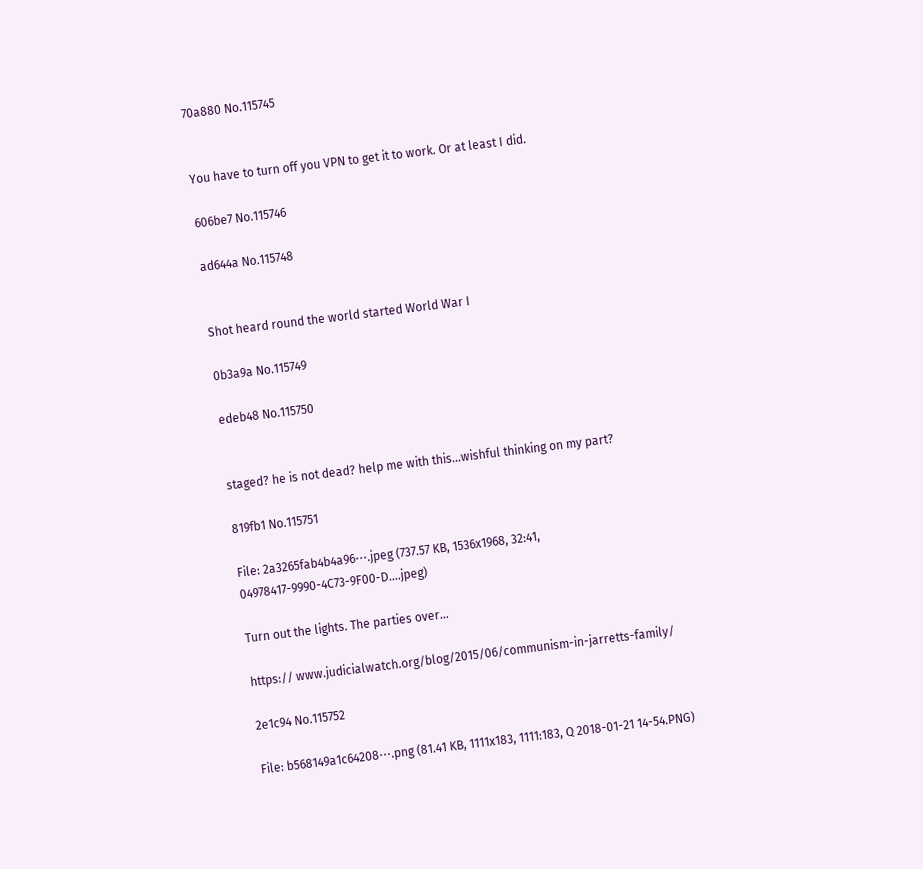70a880 No.115745


You have to turn off you VPN to get it to work. Or at least I did.

606be7 No.115746

ad644a No.115748


Shot heard round the world started World War I

0b3a9a No.115749

edeb48 No.115750


staged? he is not dead? help me with this…wishful thinking on my part?

819fb1 No.115751

File: 2a3265fab4b4a96⋯.jpeg (737.57 KB, 1536x1968, 32:41, 04978417-9990-4C73-9F00-D….jpeg)

Turn out the lights. The parties over…

https:// www.judicialwatch.org/blog/2015/06/communism-in-jarretts-family/

2e1c94 No.115752

File: b568149a1c64208⋯.png (81.41 KB, 1111x183, 1111:183, Q 2018-01-21 14-54.PNG)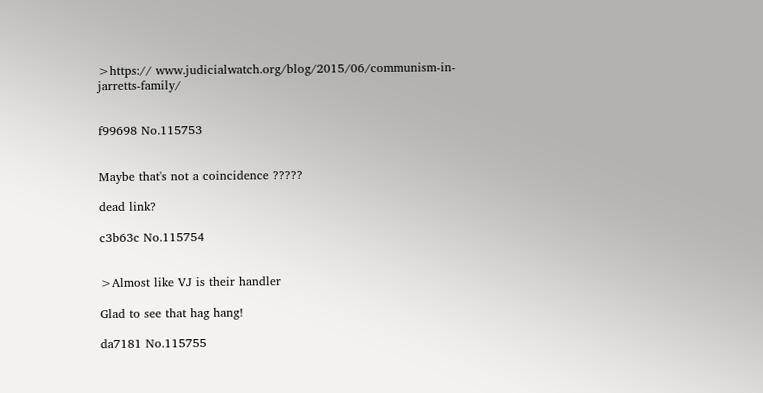>https:// www.judicialwatch.org/blog/2015/06/communism-in-jarretts-family/


f99698 No.115753


Maybe that's not a coincidence ?????

dead link?

c3b63c No.115754


>Almost like VJ is their handler

Glad to see that hag hang!

da7181 No.115755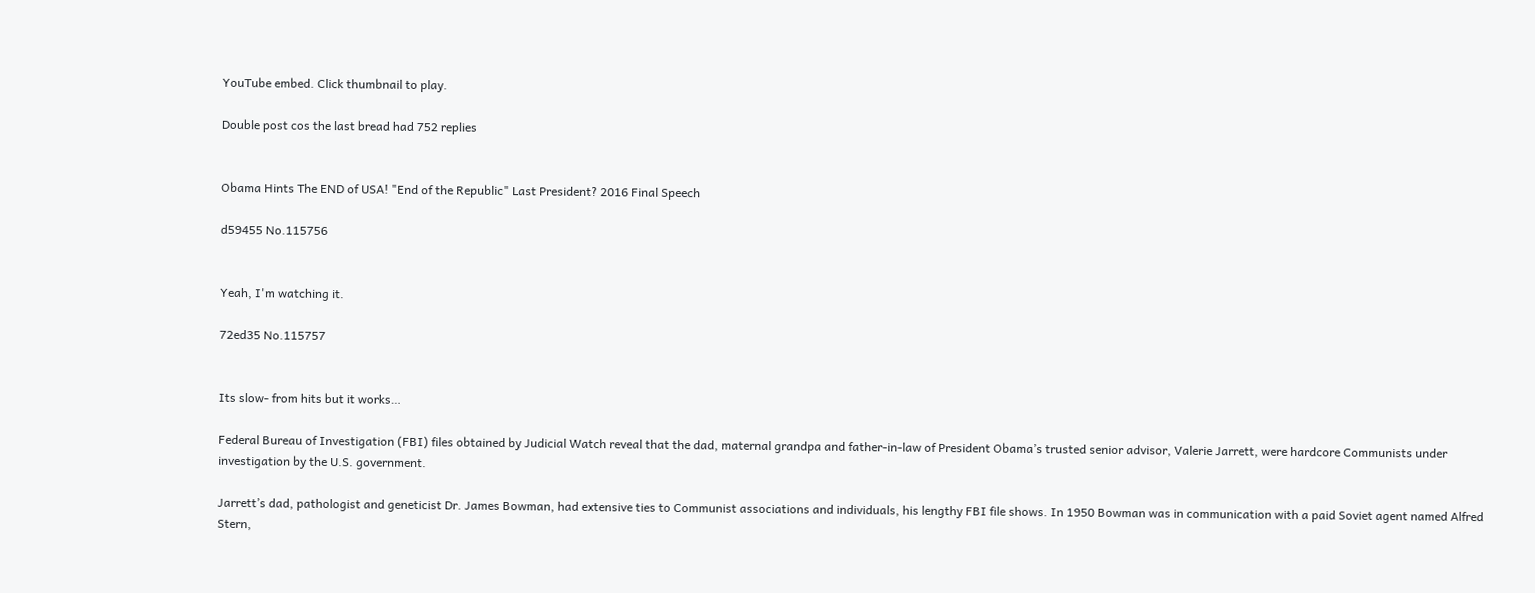YouTube embed. Click thumbnail to play.

Double post cos the last bread had 752 replies


Obama Hints The END of USA! "End of the Republic" Last President? 2016 Final Speech

d59455 No.115756


Yeah, I'm watching it.

72ed35 No.115757


Its slow- from hits but it works…

Federal Bureau of Investigation (FBI) files obtained by Judicial Watch reveal that the dad, maternal grandpa and father-in-law of President Obama’s trusted senior advisor, Valerie Jarrett, were hardcore Communists under investigation by the U.S. government.

Jarrett’s dad, pathologist and geneticist Dr. James Bowman, had extensive ties to Communist associations and individuals, his lengthy FBI file shows. In 1950 Bowman was in communication with a paid Soviet agent named Alfred Stern,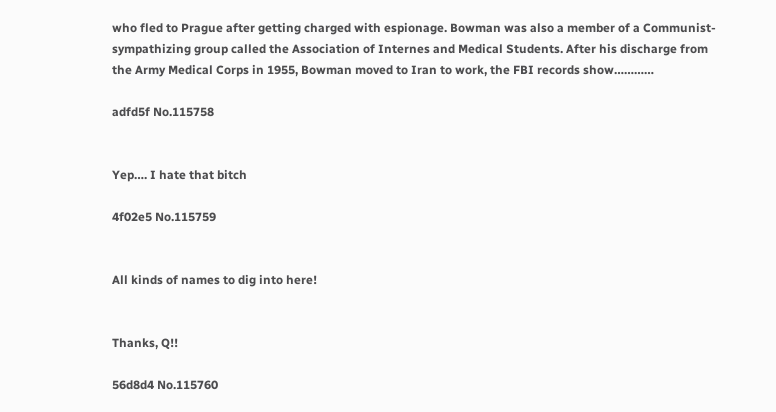who fled to Prague after getting charged with espionage. Bowman was also a member of a Communist-sympathizing group called the Association of Internes and Medical Students. After his discharge from the Army Medical Corps in 1955, Bowman moved to Iran to work, the FBI records show…………

adfd5f No.115758


Yep…. I hate that bitch

4f02e5 No.115759


All kinds of names to dig into here!


Thanks, Q!!

56d8d4 No.115760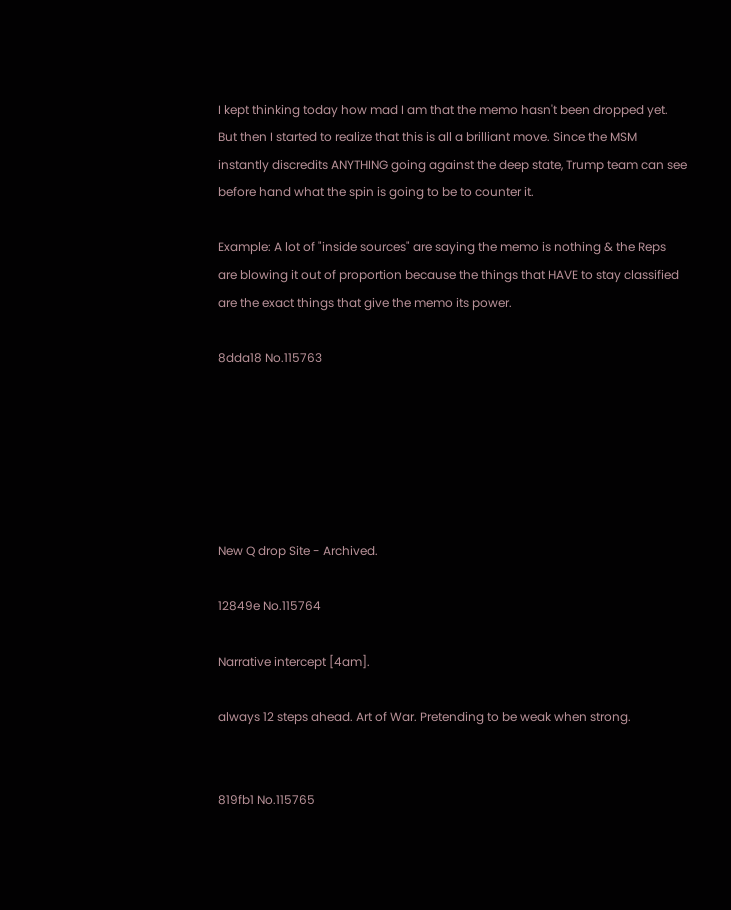I kept thinking today how mad I am that the memo hasn't been dropped yet. But then I started to realize that this is all a brilliant move. Since the MSM instantly discredits ANYTHING going against the deep state, Trump team can see before hand what the spin is going to be to counter it.

Example: A lot of "inside sources" are saying the memo is nothing & the Reps are blowing it out of proportion because the things that HAVE to stay classified are the exact things that give the memo its power.

8dda18 No.115763






New Q drop Site - Archived.

12849e No.115764

Narrative intercept [4am].

always 12 steps ahead. Art of War. Pretending to be weak when strong.


819fb1 No.115765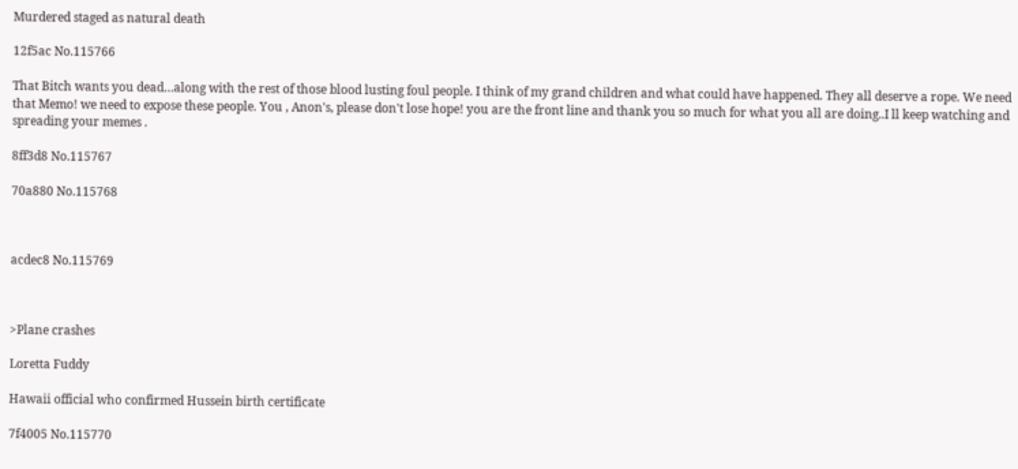Murdered staged as natural death

12f5ac No.115766

That Bitch wants you dead…along with the rest of those blood lusting foul people. I think of my grand children and what could have happened. They all deserve a rope. We need that Memo! we need to expose these people. You , Anon's, please don't lose hope! you are the front line and thank you so much for what you all are doing..I ll keep watching and spreading your memes .

8ff3d8 No.115767

70a880 No.115768



acdec8 No.115769



>Plane crashes

Loretta Fuddy

Hawaii official who confirmed Hussein birth certificate

7f4005 No.115770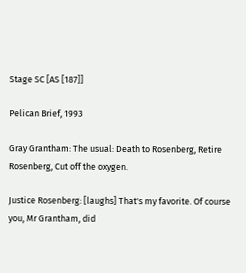Stage SC [AS [187]]

Pelican Brief, 1993

Gray Grantham: The usual: Death to Rosenberg, Retire Rosenberg, Cut off the oxygen.

Justice Rosenberg: [laughs] That's my favorite. Of course you, Mr Grantham, did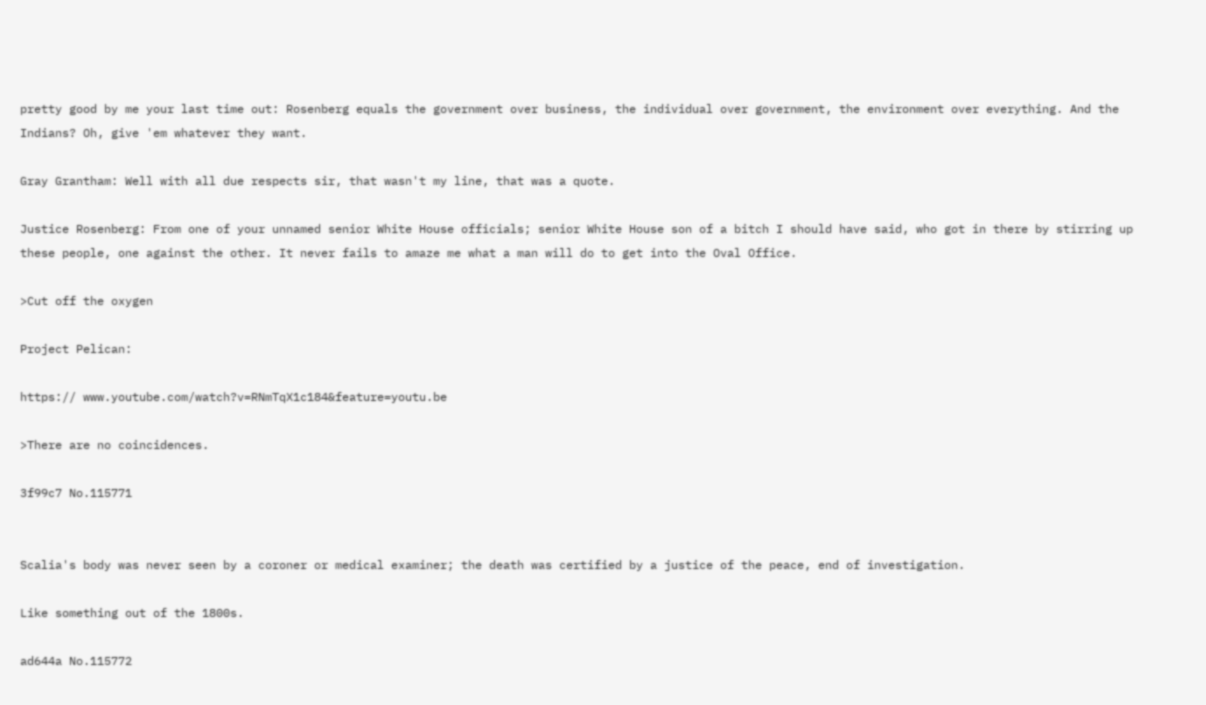pretty good by me your last time out: Rosenberg equals the government over business, the individual over government, the environment over everything. And the Indians? Oh, give 'em whatever they want.

Gray Grantham: Well with all due respects sir, that wasn't my line, that was a quote.

Justice Rosenberg: From one of your unnamed senior White House officials; senior White House son of a bitch I should have said, who got in there by stirring up these people, one against the other. It never fails to amaze me what a man will do to get into the Oval Office.

>Cut off the oxygen

Project Pelican:

https:// www.youtube.com/watch?v=RNmTqX1c184&feature=youtu.be

>There are no coincidences.

3f99c7 No.115771


Scalia's body was never seen by a coroner or medical examiner; the death was certified by a justice of the peace, end of investigation.

Like something out of the 1800s.

ad644a No.115772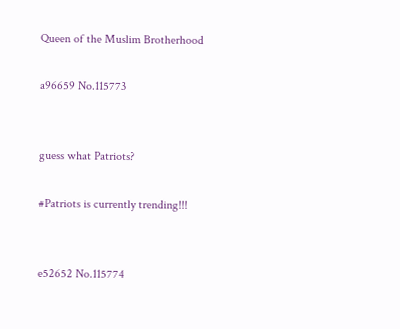Queen of the Muslim Brotherhood

a96659 No.115773


guess what Patriots?

#Patriots is currently trending!!!


e52652 No.115774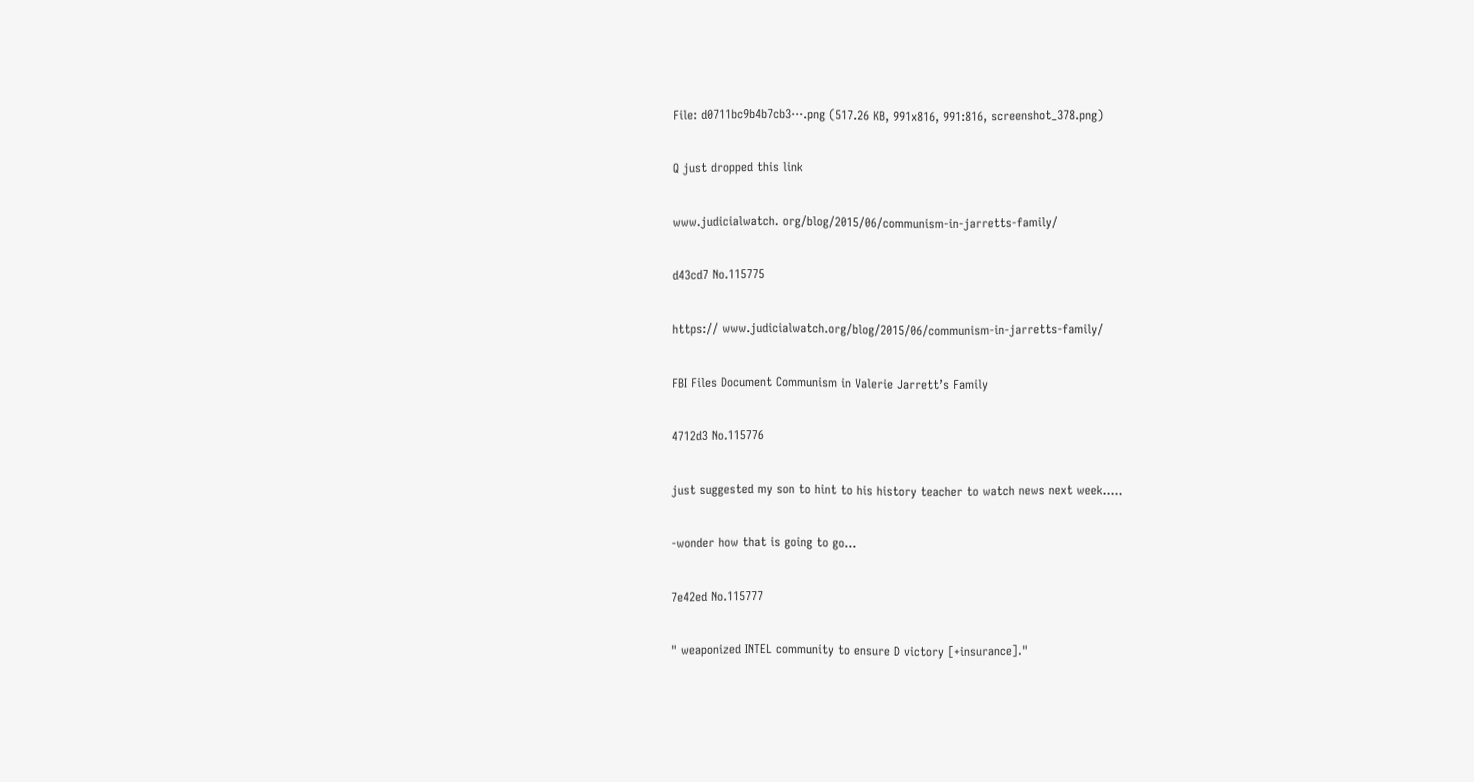File: d0711bc9b4b7cb3⋯.png (517.26 KB, 991x816, 991:816, screenshot_378.png)

Q just dropped this link

www.judicialwatch. org/blog/2015/06/communism-in-jarretts-family/

d43cd7 No.115775

https:// www.judicialwatch.org/blog/2015/06/communism-in-jarretts-family/

FBI Files Document Communism in Valerie Jarrett’s Family

4712d3 No.115776

just suggested my son to hint to his history teacher to watch news next week…..

-wonder how that is going to go…

7e42ed No.115777

" weaponized INTEL community to ensure D victory [+insurance]."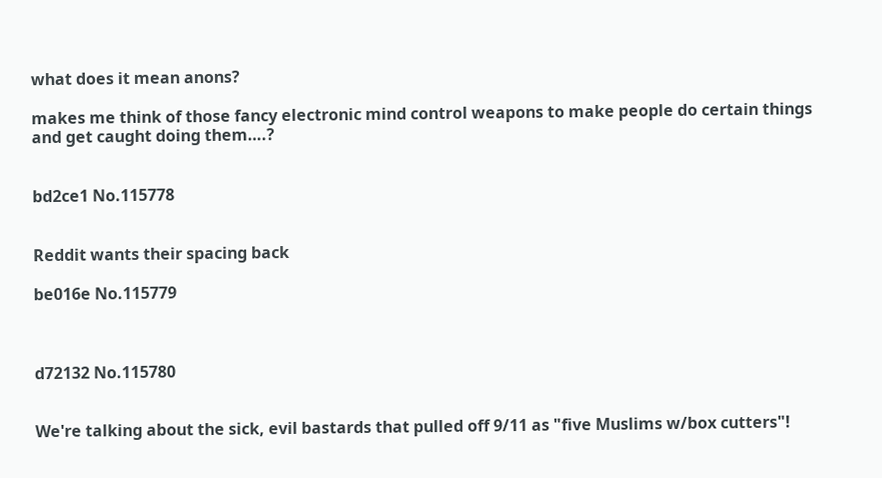what does it mean anons?

makes me think of those fancy electronic mind control weapons to make people do certain things and get caught doing them….?


bd2ce1 No.115778


Reddit wants their spacing back

be016e No.115779



d72132 No.115780


We're talking about the sick, evil bastards that pulled off 9/11 as "five Muslims w/box cutters"!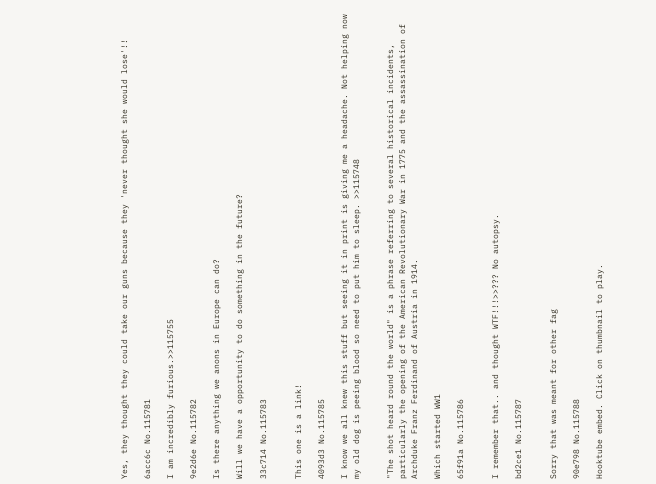Yes, they thought they could take our guns because they 'never thought she would lose'!!

6acc6c No.115781

I am incredibly furious.>>115755

9e2d6e No.115782

Is there anything we anons in Europe can do?

Will we have a opportunity to do something in the future?

33c714 No.115783


This one is a link!

4093d3 No.115785

I know we all knew this stuff but seeing it in print is giving me a headache. Not helping now my old dog is peeing blood so need to put him to sleep. >>115748


"The shot heard round the world" is a phrase referring to several historical incidents, particularly the opening of the American Revolutionary War in 1775 and the assassination of Archduke Franz Ferdinand of Austria in 1914.

Which started WW1

65f91a No.115786


I remember that.. and thought WTF!!!>>??? No autopsy.

bd2ce1 No.115787


Sorry that was meant for other fag

90e798 No.115788

Hooktube embed. Click on thumbnail to play.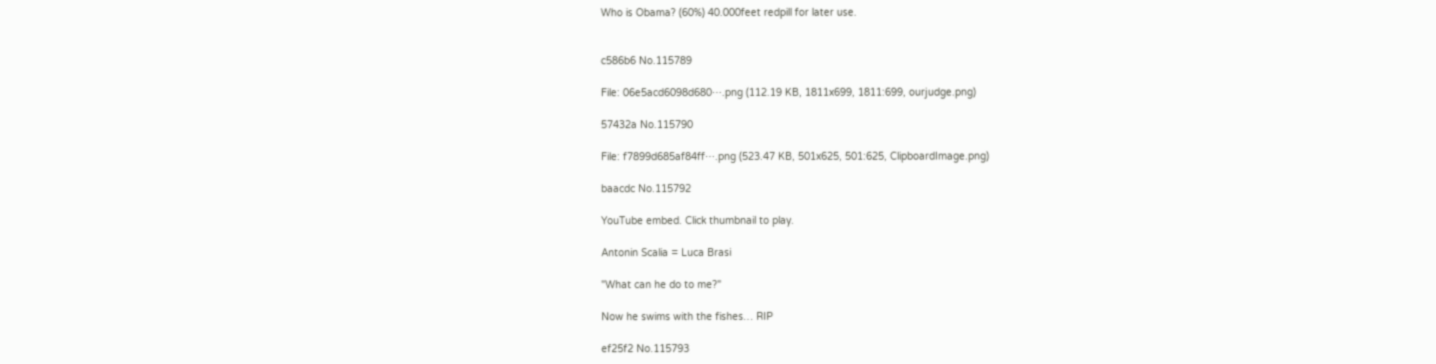Who is Obama? (60%) 40.000feet redpill for later use.


c586b6 No.115789

File: 06e5acd6098d680⋯.png (112.19 KB, 1811x699, 1811:699, ourjudge.png)

57432a No.115790

File: f7899d685af84ff⋯.png (523.47 KB, 501x625, 501:625, ClipboardImage.png)

baacdc No.115792

YouTube embed. Click thumbnail to play.

Antonin Scalia = Luca Brasi

"What can he do to me?"

Now he swims with the fishes… RIP

ef25f2 No.115793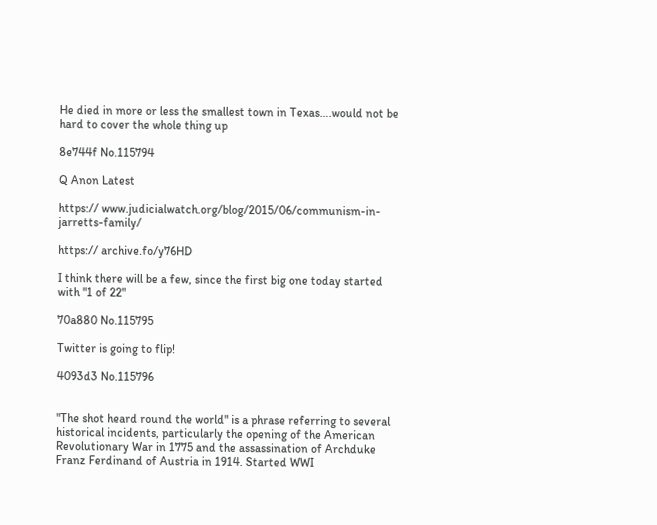He died in more or less the smallest town in Texas….would not be hard to cover the whole thing up

8e744f No.115794

Q Anon Latest

https:// www.judicialwatch.org/blog/2015/06/communism-in-jarretts-family/

https:// archive.fo/y76HD

I think there will be a few, since the first big one today started with "1 of 22"

70a880 No.115795

Twitter is going to flip!

4093d3 No.115796


"The shot heard round the world" is a phrase referring to several historical incidents, particularly the opening of the American Revolutionary War in 1775 and the assassination of Archduke Franz Ferdinand of Austria in 1914. Started WWI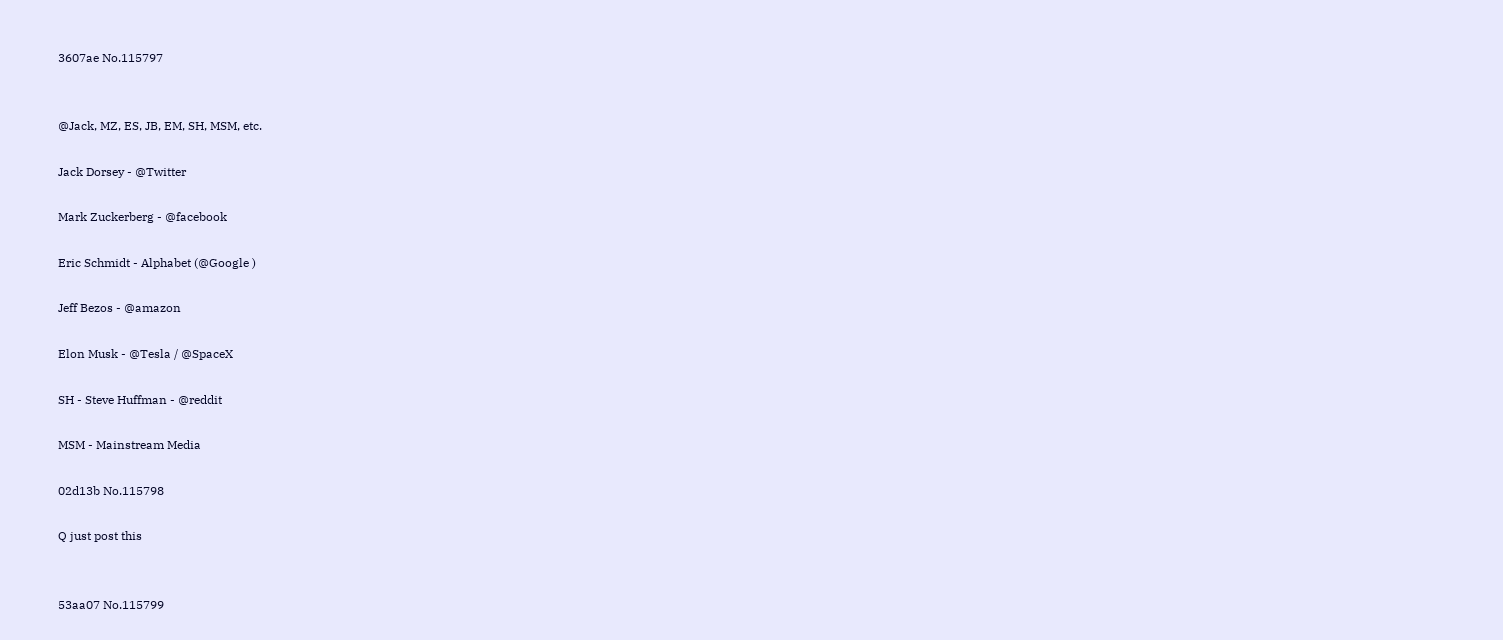3607ae No.115797


@Jack, MZ, ES, JB, EM, SH, MSM, etc.

Jack Dorsey - @Twitter

Mark Zuckerberg - @facebook

Eric Schmidt - Alphabet (@Google )

Jeff Bezos - @amazon

Elon Musk - @Tesla / @SpaceX

SH - Steve Huffman - @reddit

MSM - Mainstream Media

02d13b No.115798

Q just post this


53aa07 No.115799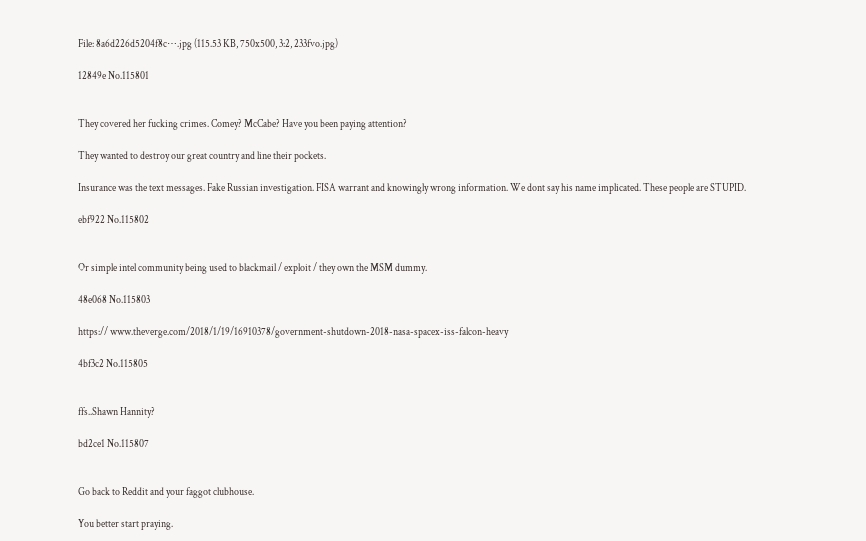File: 8a6d226d5204f8c⋯.jpg (115.53 KB, 750x500, 3:2, 233fvo.jpg)

12849e No.115801


They covered her fucking crimes. Comey? McCabe? Have you been paying attention?

They wanted to destroy our great country and line their pockets.

Insurance was the text messages. Fake Russian investigation. FISA warrant and knowingly wrong information. We dont say his name implicated. These people are STUPID.

ebf922 No.115802


Or simple intel community being used to blackmail / exploit / they own the MSM dummy.

48e068 No.115803

https:// www.theverge.com/2018/1/19/16910378/government-shutdown-2018-nasa-spacex-iss-falcon-heavy

4bf3c2 No.115805


ffs..Shawn Hannity?

bd2ce1 No.115807


Go back to Reddit and your faggot clubhouse.

You better start praying.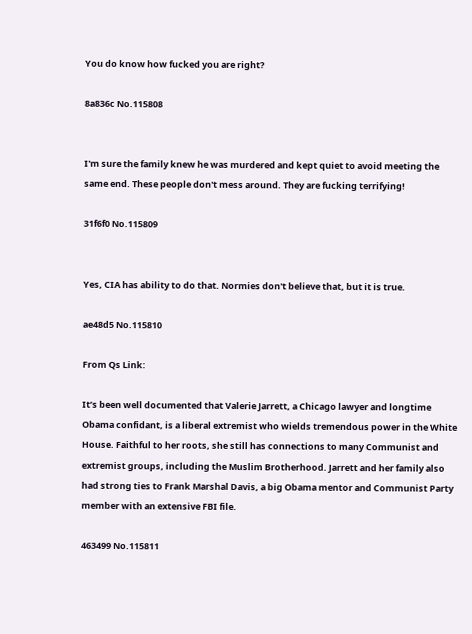You do know how fucked you are right?

8a836c No.115808


I'm sure the family knew he was murdered and kept quiet to avoid meeting the same end. These people don't mess around. They are fucking terrifying!

31f6f0 No.115809


Yes, CIA has ability to do that. Normies don't believe that, but it is true.

ae48d5 No.115810

From Qs Link:

It’s been well documented that Valerie Jarrett, a Chicago lawyer and longtime Obama confidant, is a liberal extremist who wields tremendous power in the White House. Faithful to her roots, she still has connections to many Communist and extremist groups, including the Muslim Brotherhood. Jarrett and her family also had strong ties to Frank Marshal Davis, a big Obama mentor and Communist Party member with an extensive FBI file.

463499 No.115811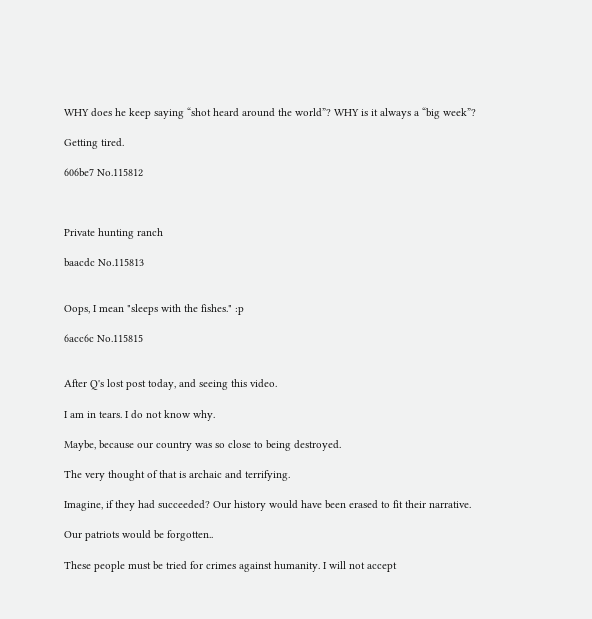WHY does he keep saying “shot heard around the world”? WHY is it always a “big week”?

Getting tired.

606be7 No.115812



Private hunting ranch

baacdc No.115813


Oops, I mean "sleeps with the fishes." :p

6acc6c No.115815


After Q's lost post today, and seeing this video.

I am in tears. I do not know why.

Maybe, because our country was so close to being destroyed.

The very thought of that is archaic and terrifying.

Imagine, if they had succeeded? Our history would have been erased to fit their narrative.

Our patriots would be forgotten..

These people must be tried for crimes against humanity. I will not accept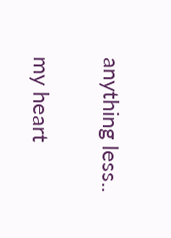anything less..

my heart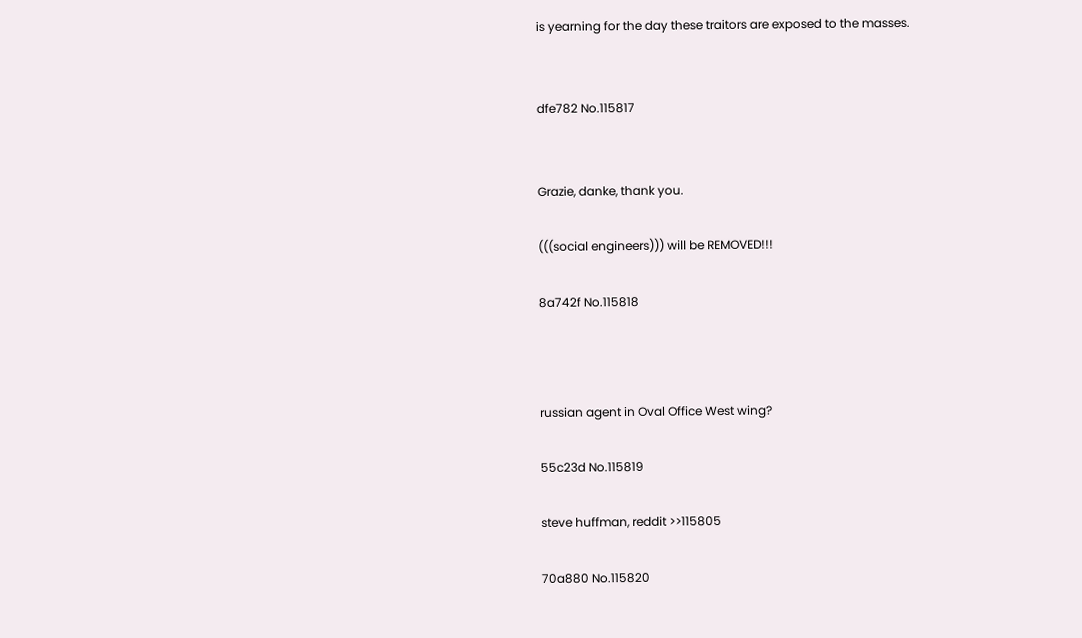is yearning for the day these traitors are exposed to the masses.


dfe782 No.115817


Grazie, danke, thank you.

(((social engineers))) will be REMOVED!!!

8a742f No.115818



russian agent in Oval Office West wing?

55c23d No.115819

steve huffman, reddit >>115805

70a880 No.115820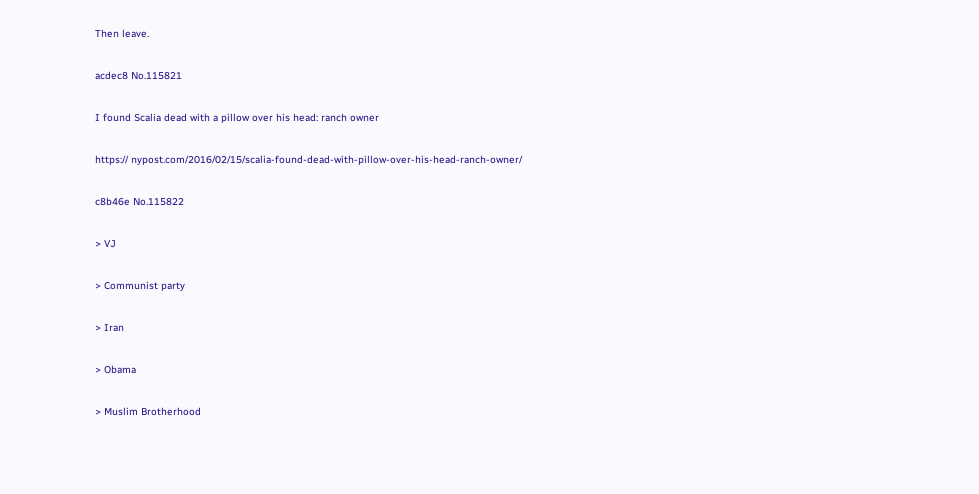Then leave.

acdec8 No.115821

I found Scalia dead with a pillow over his head: ranch owner

https:// nypost.com/2016/02/15/scalia-found-dead-with-pillow-over-his-head-ranch-owner/

c8b46e No.115822

> VJ

> Communist party

> Iran

> Obama

> Muslim Brotherhood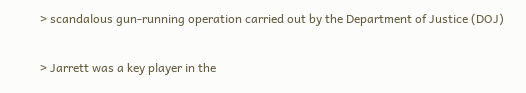> scandalous gun-running operation carried out by the Department of Justice (DOJ)

> Jarrett was a key player in the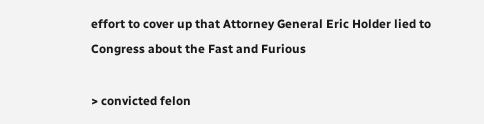effort to cover up that Attorney General Eric Holder lied to Congress about the Fast and Furious

> convicted felon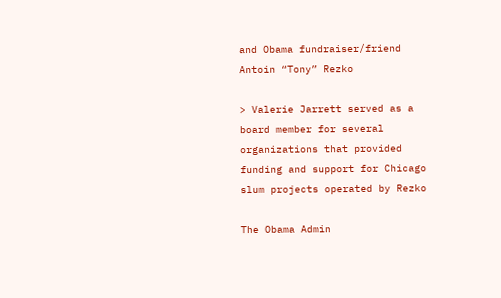and Obama fundraiser/friend Antoin “Tony” Rezko

> Valerie Jarrett served as a board member for several organizations that provided funding and support for Chicago slum projects operated by Rezko

The Obama Admin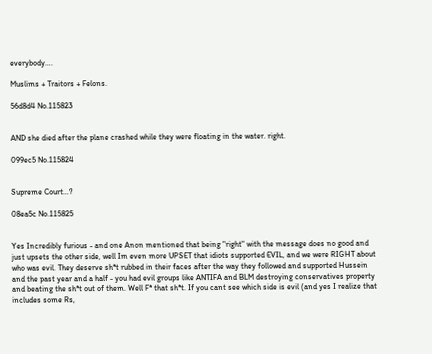everybody….

Muslims + Traitors + Felons.

56d8d4 No.115823


AND she died after the plane crashed while they were floating in the water. right.

099ec5 No.115824


Supreme Court…?

08ea5c No.115825


Yes Incredibly furious - and one Anon mentioned that being "right" with the message does no good and just upsets the other side, well Im even more UPSET that idiots supported EVIL, and we were RIGHT about who was evil. They deserve sh*t rubbed in their faces after the way they followed and supported Hussein and the past year and a half - you had evil groups like ANTIFA and BLM destroying conservatives property and beating the sh*t out of them. Well F* that sh*t. If you cant see which side is evil (and yes I realize that includes some Rs,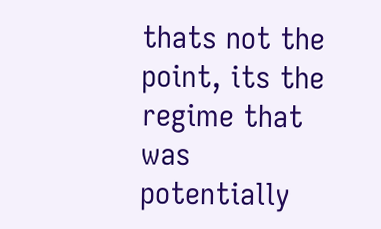thats not the point, its the regime that was potentially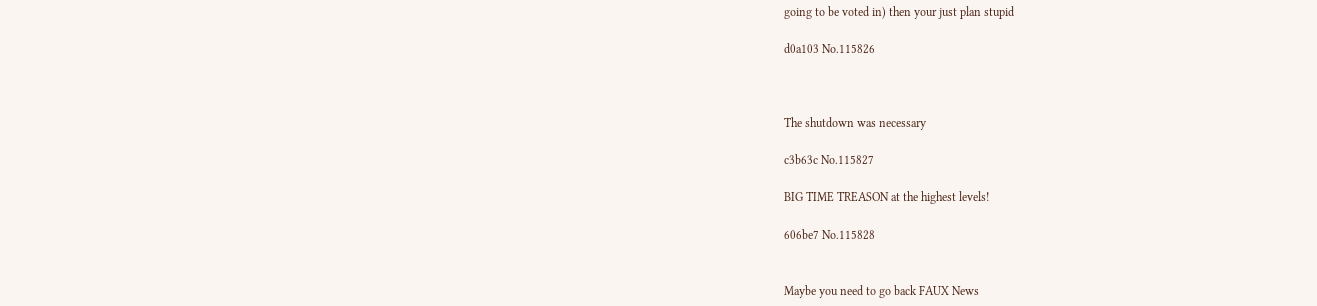going to be voted in) then your just plan stupid

d0a103 No.115826



The shutdown was necessary

c3b63c No.115827

BIG TIME TREASON at the highest levels!

606be7 No.115828


Maybe you need to go back FAUX News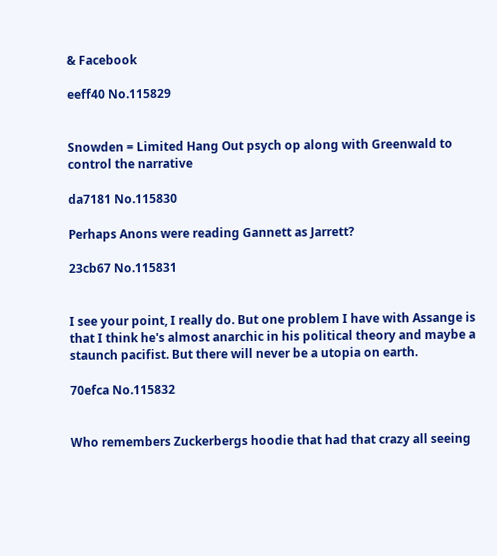& Facebook

eeff40 No.115829


Snowden = Limited Hang Out psych op along with Greenwald to control the narrative

da7181 No.115830

Perhaps Anons were reading Gannett as Jarrett?

23cb67 No.115831


I see your point, I really do. But one problem I have with Assange is that I think he's almost anarchic in his political theory and maybe a staunch pacifist. But there will never be a utopia on earth.

70efca No.115832


Who remembers Zuckerbergs hoodie that had that crazy all seeing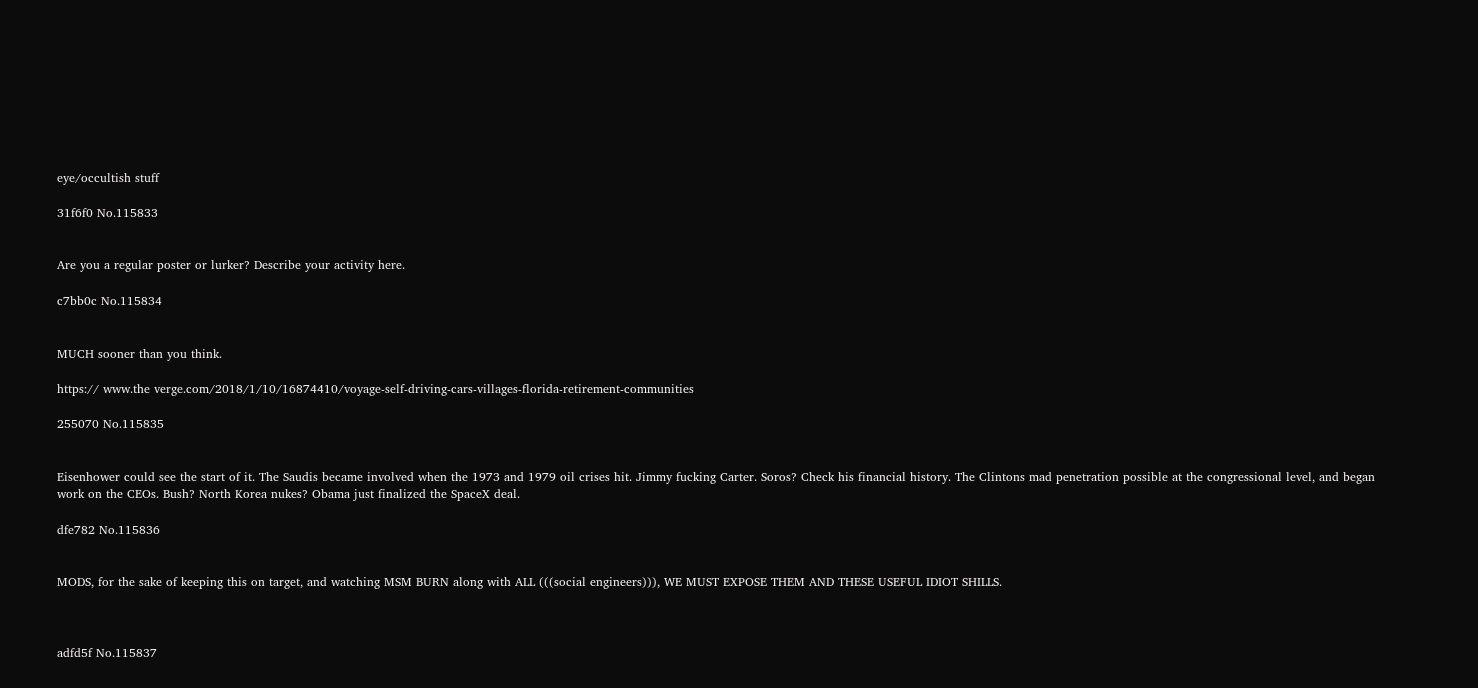eye/occultish stuff

31f6f0 No.115833


Are you a regular poster or lurker? Describe your activity here.

c7bb0c No.115834


MUCH sooner than you think.

https:// www.the verge.com/2018/1/10/16874410/voyage-self-driving-cars-villages-florida-retirement-communities

255070 No.115835


Eisenhower could see the start of it. The Saudis became involved when the 1973 and 1979 oil crises hit. Jimmy fucking Carter. Soros? Check his financial history. The Clintons mad penetration possible at the congressional level, and began work on the CEOs. Bush? North Korea nukes? Obama just finalized the SpaceX deal.

dfe782 No.115836


MODS, for the sake of keeping this on target, and watching MSM BURN along with ALL (((social engineers))), WE MUST EXPOSE THEM AND THESE USEFUL IDIOT SHILLS.



adfd5f No.115837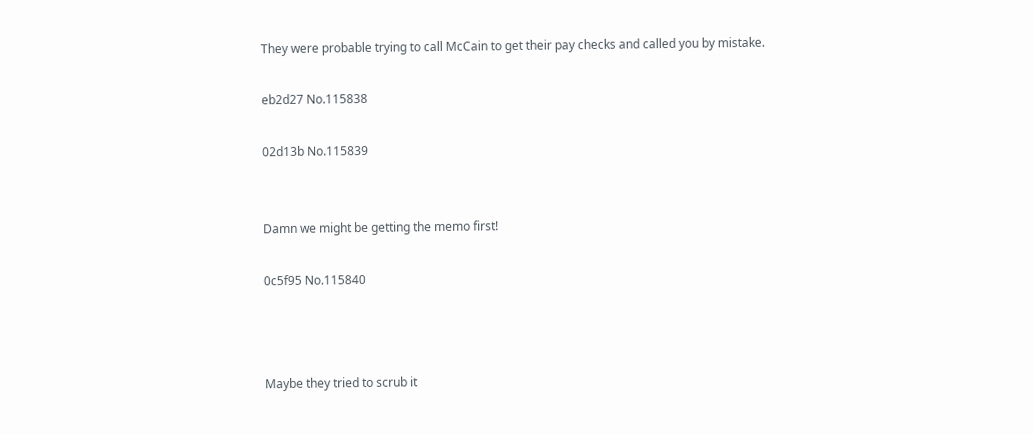They were probable trying to call McCain to get their pay checks and called you by mistake.

eb2d27 No.115838

02d13b No.115839


Damn we might be getting the memo first!

0c5f95 No.115840



Maybe they tried to scrub it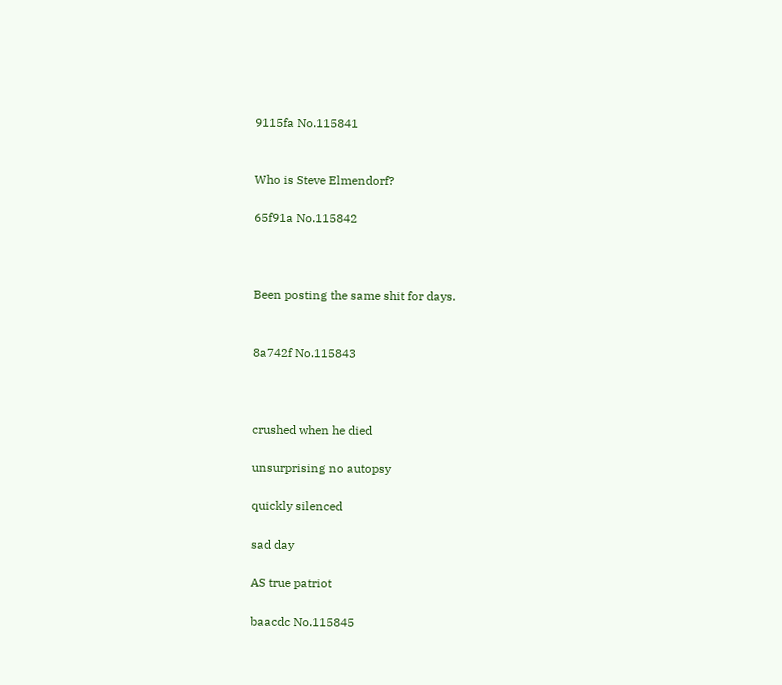9115fa No.115841


Who is Steve Elmendorf?

65f91a No.115842



Been posting the same shit for days.


8a742f No.115843



crushed when he died

unsurprising no autopsy

quickly silenced

sad day

AS true patriot

baacdc No.115845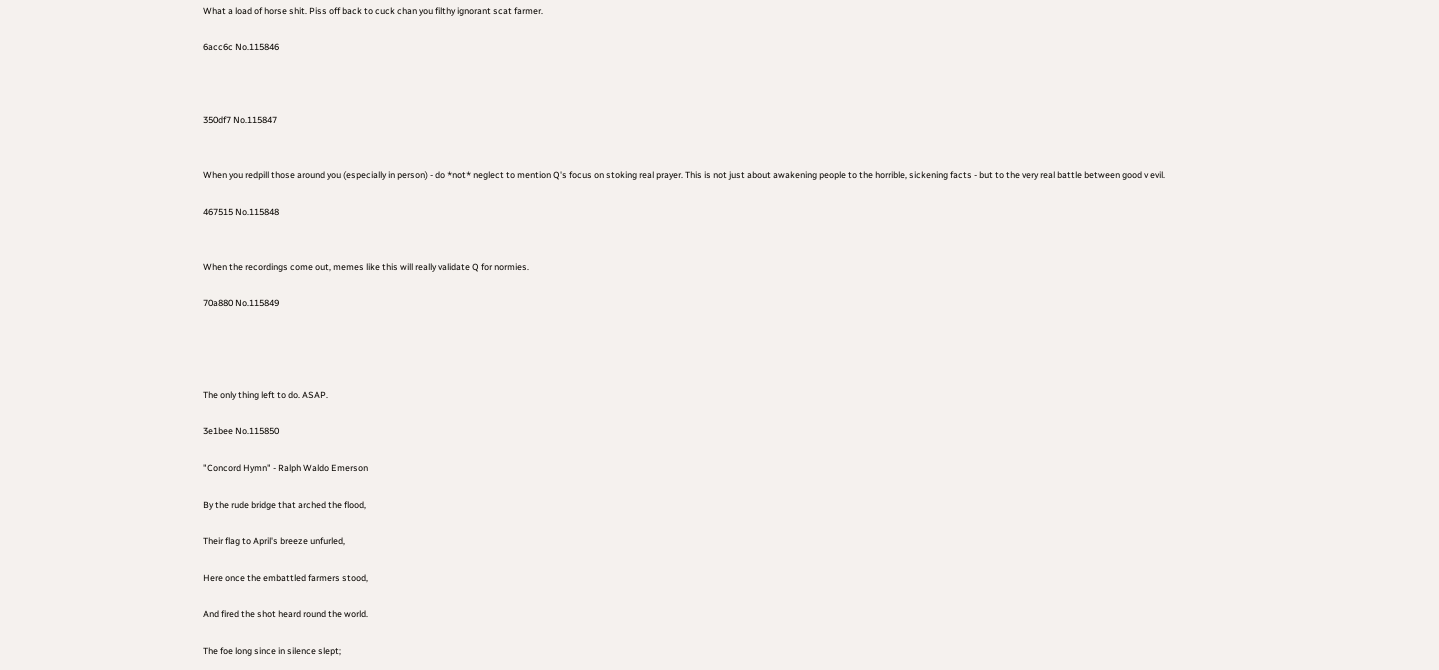What a load of horse shit. Piss off back to cuck chan you filthy ignorant scat farmer.

6acc6c No.115846



350df7 No.115847


When you redpill those around you (especially in person) - do *not* neglect to mention Q's focus on stoking real prayer. This is not just about awakening people to the horrible, sickening facts - but to the very real battle between good v evil.

467515 No.115848


When the recordings come out, memes like this will really validate Q for normies.

70a880 No.115849




The only thing left to do. ASAP.

3e1bee No.115850

"Concord Hymn" - Ralph Waldo Emerson

By the rude bridge that arched the flood,

Their flag to April's breeze unfurled,

Here once the embattled farmers stood,

And fired the shot heard round the world.

The foe long since in silence slept;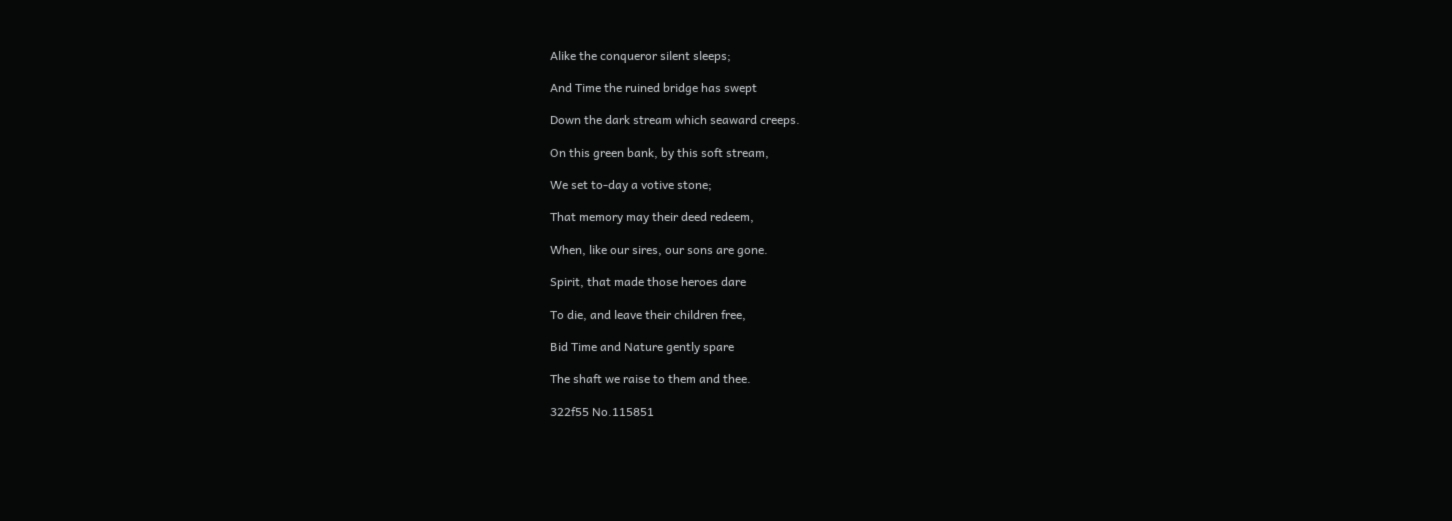Alike the conqueror silent sleeps;

And Time the ruined bridge has swept

Down the dark stream which seaward creeps.

On this green bank, by this soft stream,

We set to-day a votive stone;

That memory may their deed redeem,

When, like our sires, our sons are gone.

Spirit, that made those heroes dare

To die, and leave their children free,

Bid Time and Nature gently spare

The shaft we raise to them and thee.

322f55 No.115851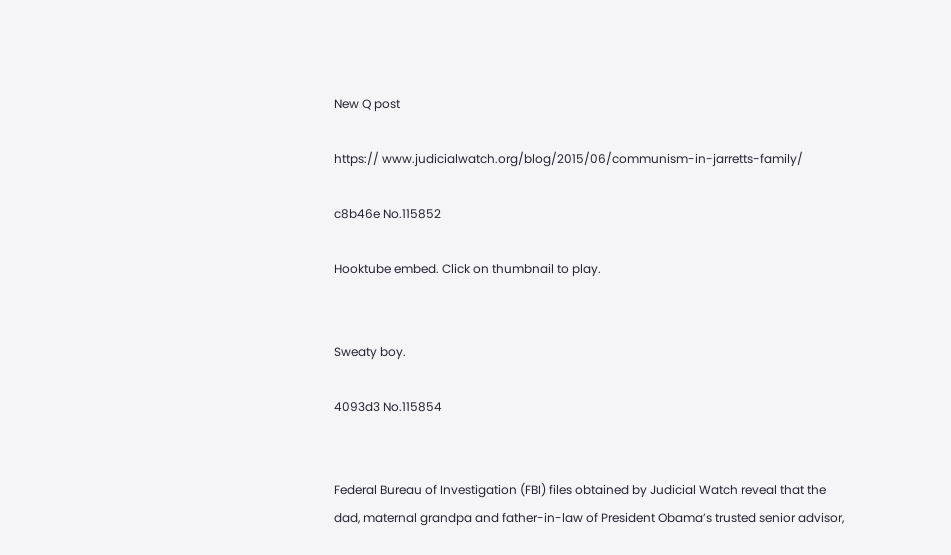New Q post

https:// www.judicialwatch.org/blog/2015/06/communism-in-jarretts-family/

c8b46e No.115852

Hooktube embed. Click on thumbnail to play.


Sweaty boy.

4093d3 No.115854


Federal Bureau of Investigation (FBI) files obtained by Judicial Watch reveal that the dad, maternal grandpa and father-in-law of President Obama’s trusted senior advisor,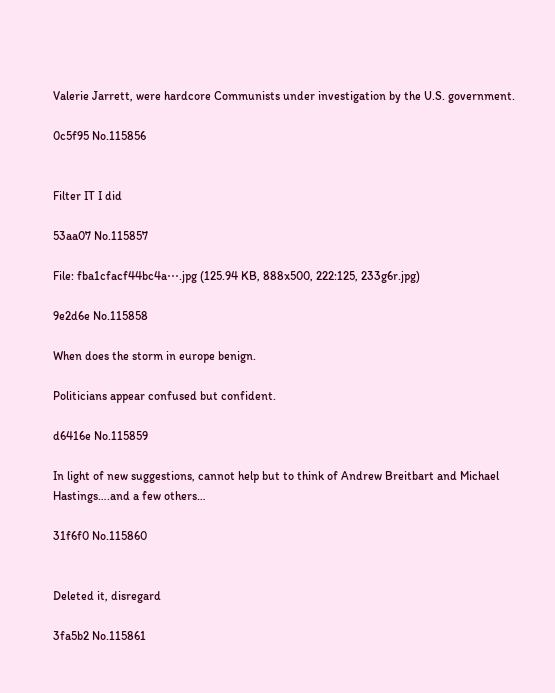Valerie Jarrett, were hardcore Communists under investigation by the U.S. government.

0c5f95 No.115856


Filter IT I did

53aa07 No.115857

File: fba1cfacf44bc4a⋯.jpg (125.94 KB, 888x500, 222:125, 233g6r.jpg)

9e2d6e No.115858

When does the storm in europe benign.

Politicians appear confused but confident.

d6416e No.115859

In light of new suggestions, cannot help but to think of Andrew Breitbart and Michael Hastings….and a few others…

31f6f0 No.115860


Deleted it, disregard

3fa5b2 No.115861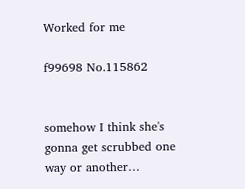Worked for me

f99698 No.115862


somehow I think she's gonna get scrubbed one way or another…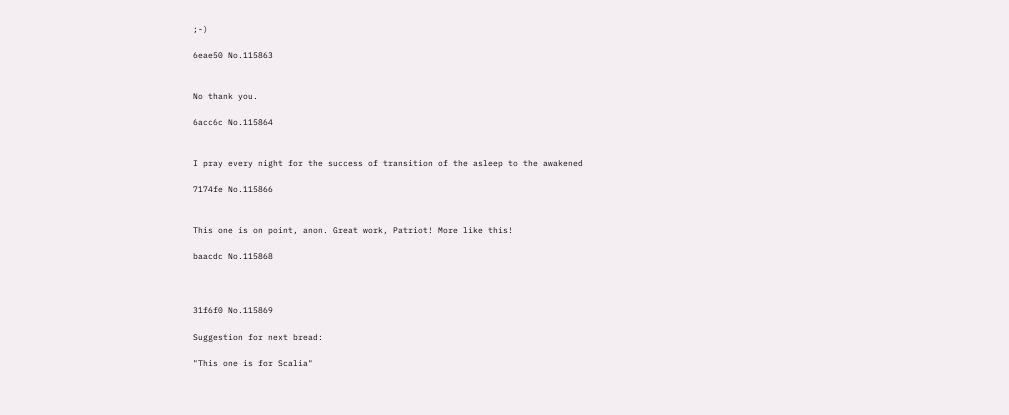;-)

6eae50 No.115863


No thank you.

6acc6c No.115864


I pray every night for the success of transition of the asleep to the awakened

7174fe No.115866


This one is on point, anon. Great work, Patriot! More like this!

baacdc No.115868



31f6f0 No.115869

Suggestion for next bread:

"This one is for Scalia"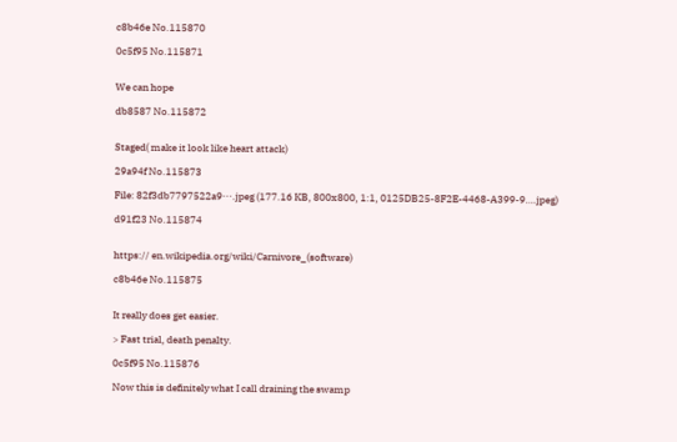c8b46e No.115870

0c5f95 No.115871


We can hope

db8587 No.115872


Staged( make it look like heart attack)

29a94f No.115873

File: 82f3db7797522a9⋯.jpeg (177.16 KB, 800x800, 1:1, 0125DB25-8F2E-4468-A399-9….jpeg)

d91f23 No.115874


https:// en.wikipedia.org/wiki/Carnivore_(software)

c8b46e No.115875


It really does get easier.

> Fast trial, death penalty.

0c5f95 No.115876

Now this is definitely what I call draining the swamp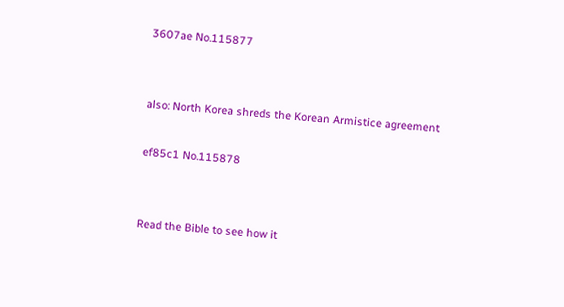3607ae No.115877


also: North Korea shreds the Korean Armistice agreement

ef85c1 No.115878


Read the Bible to see how it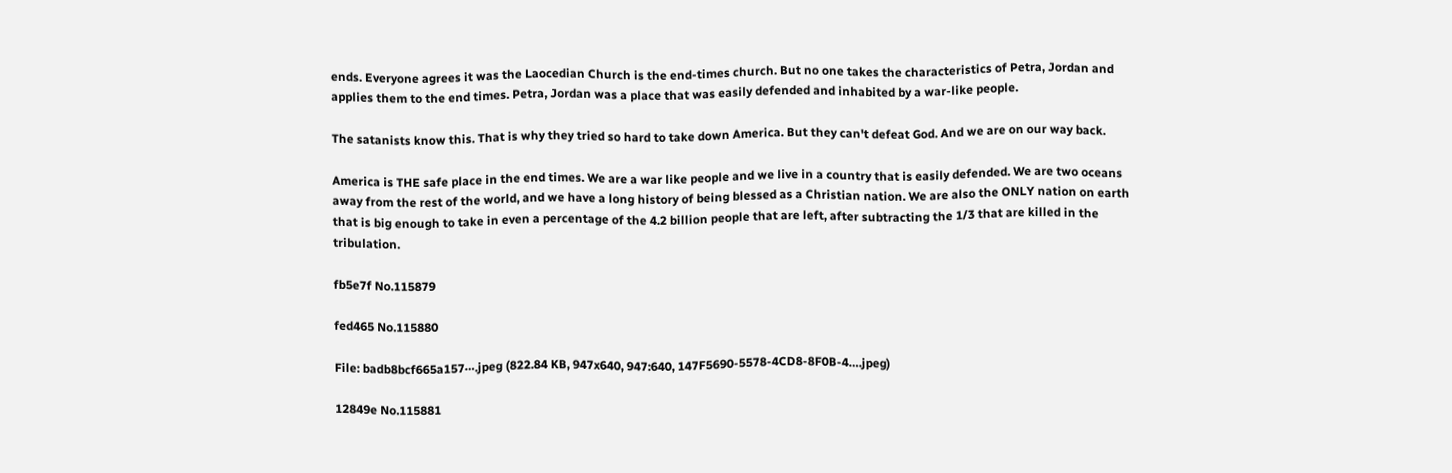ends. Everyone agrees it was the Laocedian Church is the end-times church. But no one takes the characteristics of Petra, Jordan and applies them to the end times. Petra, Jordan was a place that was easily defended and inhabited by a war-like people.

The satanists know this. That is why they tried so hard to take down America. But they can't defeat God. And we are on our way back.

America is THE safe place in the end times. We are a war like people and we live in a country that is easily defended. We are two oceans away from the rest of the world, and we have a long history of being blessed as a Christian nation. We are also the ONLY nation on earth that is big enough to take in even a percentage of the 4.2 billion people that are left, after subtracting the 1/3 that are killed in the tribulation.

fb5e7f No.115879

fed465 No.115880

File: badb8bcf665a157⋯.jpeg (822.84 KB, 947x640, 947:640, 147F5690-5578-4CD8-8F0B-4….jpeg)

12849e No.115881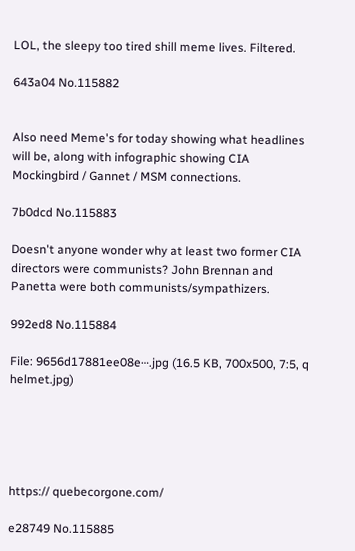LOL, the sleepy too tired shill meme lives. Filtered.

643a04 No.115882


Also need Meme's for today showing what headlines will be, along with infographic showing CIA Mockingbird / Gannet / MSM connections.

7b0dcd No.115883

Doesn't anyone wonder why at least two former CIA directors were communists? John Brennan and Panetta were both communists/sympathizers.

992ed8 No.115884

File: 9656d17881ee08e⋯.jpg (16.5 KB, 700x500, 7:5, q helmet.jpg)





https:// quebecorgone.com/

e28749 No.115885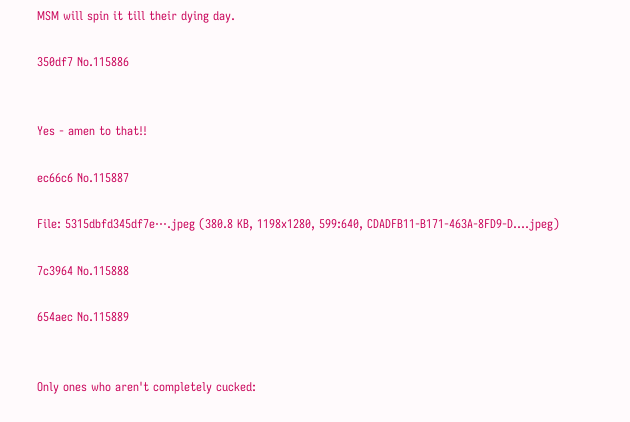MSM will spin it till their dying day.

350df7 No.115886


Yes - amen to that!!

ec66c6 No.115887

File: 5315dbfd345df7e⋯.jpeg (380.8 KB, 1198x1280, 599:640, CDADFB11-B171-463A-8FD9-D….jpeg)

7c3964 No.115888

654aec No.115889


Only ones who aren't completely cucked: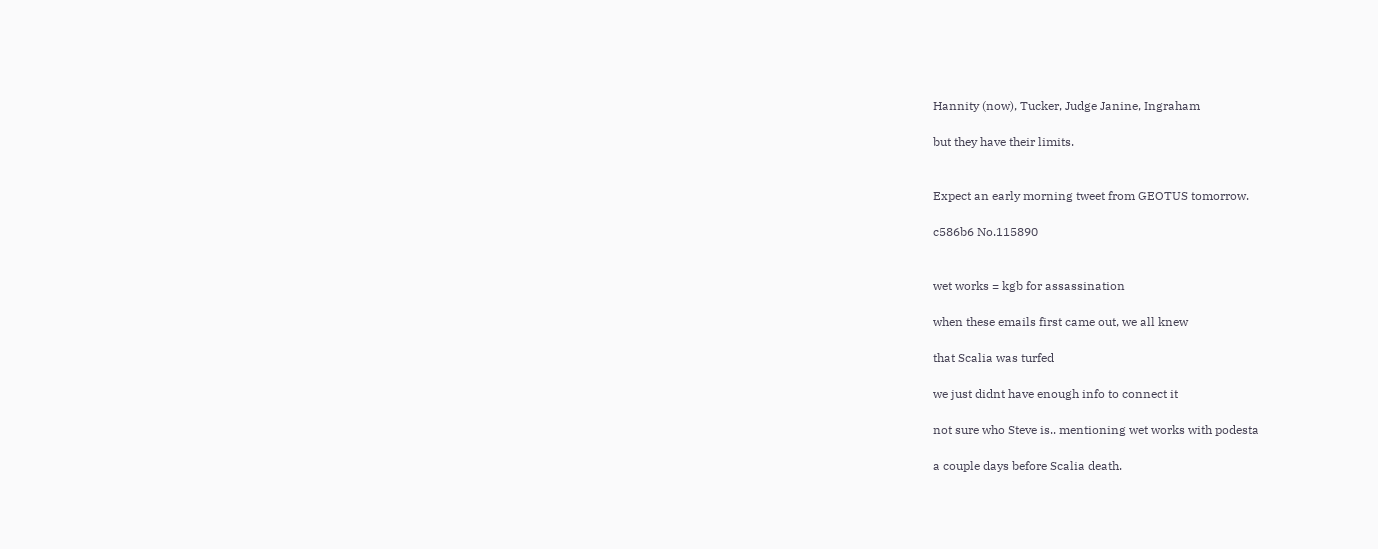Hannity (now), Tucker, Judge Janine, Ingraham

but they have their limits.


Expect an early morning tweet from GEOTUS tomorrow.

c586b6 No.115890


wet works = kgb for assassination

when these emails first came out, we all knew

that Scalia was turfed

we just didnt have enough info to connect it

not sure who Steve is.. mentioning wet works with podesta

a couple days before Scalia death.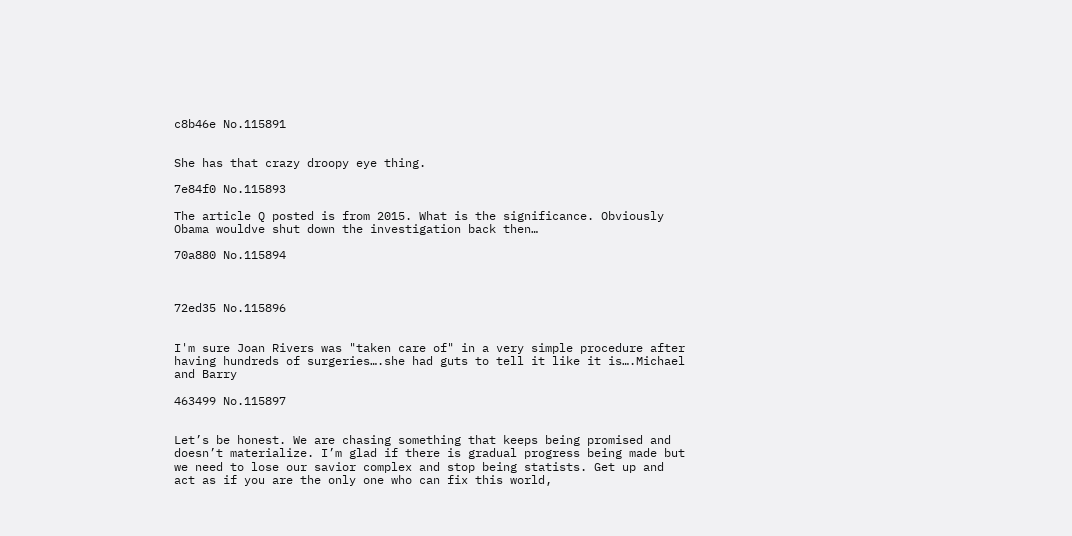c8b46e No.115891


She has that crazy droopy eye thing.

7e84f0 No.115893

The article Q posted is from 2015. What is the significance. Obviously Obama wouldve shut down the investigation back then…

70a880 No.115894



72ed35 No.115896


I'm sure Joan Rivers was "taken care of" in a very simple procedure after having hundreds of surgeries….she had guts to tell it like it is….Michael and Barry

463499 No.115897


Let’s be honest. We are chasing something that keeps being promised and doesn’t materialize. I’m glad if there is gradual progress being made but we need to lose our savior complex and stop being statists. Get up and act as if you are the only one who can fix this world,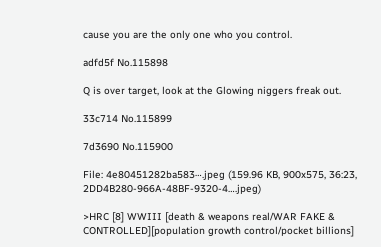cause you are the only one who you control.

adfd5f No.115898

Q is over target, look at the Glowing niggers freak out.

33c714 No.115899

7d3690 No.115900

File: 4e80451282ba583⋯.jpeg (159.96 KB, 900x575, 36:23, 2DD4B280-966A-48BF-9320-4….jpeg)

>HRC [8] WWIII [death & weapons real/WAR FAKE & CONTROLLED][population growth control/pocket billions]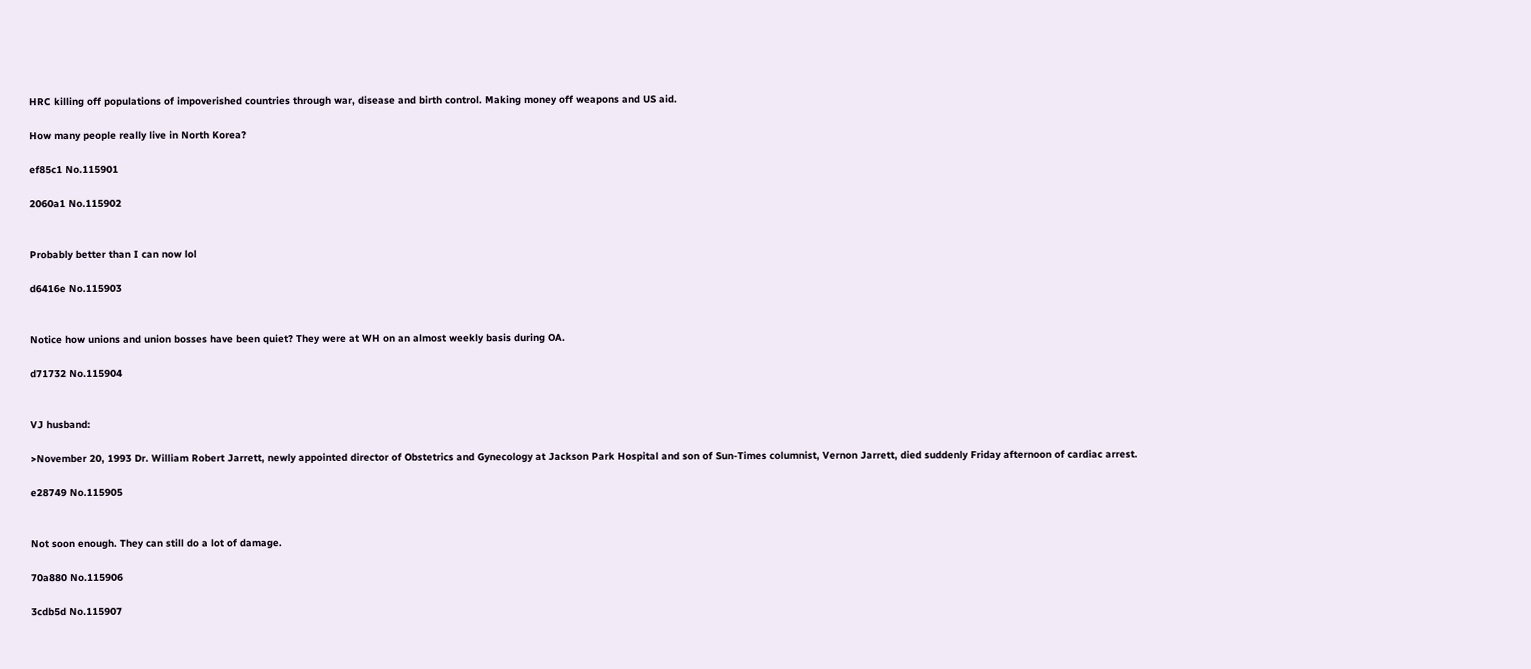HRC killing off populations of impoverished countries through war, disease and birth control. Making money off weapons and US aid.

How many people really live in North Korea?

ef85c1 No.115901

2060a1 No.115902


Probably better than I can now lol

d6416e No.115903


Notice how unions and union bosses have been quiet? They were at WH on an almost weekly basis during OA.

d71732 No.115904


VJ husband:

>November 20, 1993 Dr. William Robert Jarrett, newly appointed director of Obstetrics and Gynecology at Jackson Park Hospital and son of Sun-Times columnist, Vernon Jarrett, died suddenly Friday afternoon of cardiac arrest.

e28749 No.115905


Not soon enough. They can still do a lot of damage.

70a880 No.115906

3cdb5d No.115907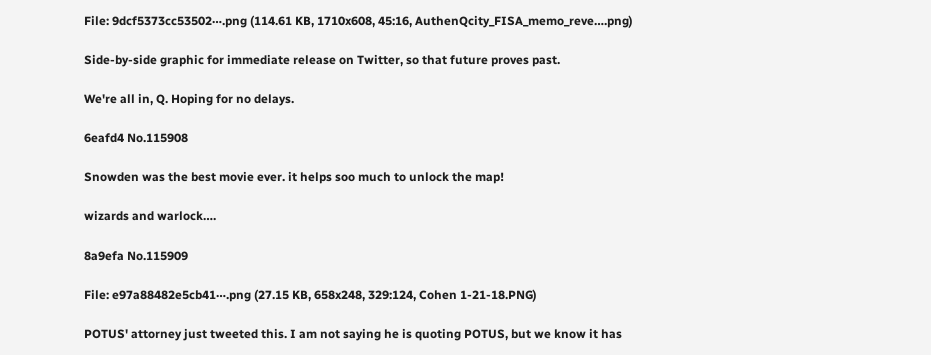File: 9dcf5373cc53502⋯.png (114.61 KB, 1710x608, 45:16, AuthenQcity_FISA_memo_reve….png)

Side-by-side graphic for immediate release on Twitter, so that future proves past.

We're all in, Q. Hoping for no delays.

6eafd4 No.115908

Snowden was the best movie ever. it helps soo much to unlock the map!

wizards and warlock….

8a9efa No.115909

File: e97a88482e5cb41⋯.png (27.15 KB, 658x248, 329:124, Cohen 1-21-18.PNG)

POTUS' attorney just tweeted this. I am not saying he is quoting POTUS, but we know it has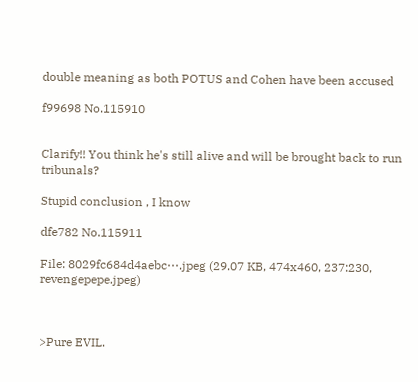double meaning as both POTUS and Cohen have been accused

f99698 No.115910


Clarify!! You think he's still alive and will be brought back to run tribunals?

Stupid conclusion , I know

dfe782 No.115911

File: 8029fc684d4aebc⋯.jpeg (29.07 KB, 474x460, 237:230, revengepepe.jpeg)



>Pure EVIL.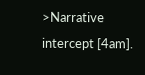>Narrative intercept [4am].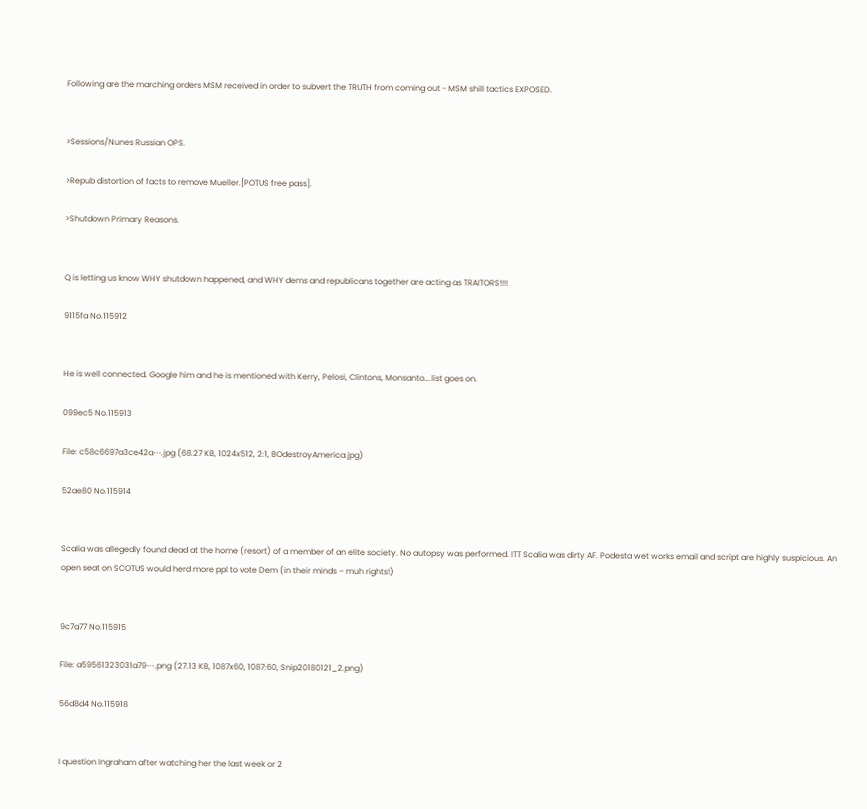Following are the marching orders MSM received in order to subvert the TRUTH from coming out - MSM shill tactics EXPOSED.


>Sessions/Nunes Russian OPS.

>Repub distortion of facts to remove Mueller.[POTUS free pass].

>Shutdown Primary Reasons.


Q is letting us know WHY shutdown happened, and WHY dems and republicans together are acting as TRAITORS!!!!

9115fa No.115912


He is well connected. Google him and he is mentioned with Kerry, Pelosi, Clintons, Monsanto….list goes on.

099ec5 No.115913

File: c58c6697a3ce42a⋯.jpg (68.27 KB, 1024x512, 2:1, BOdestroyAmerica.jpg)

52ae80 No.115914


Scalia was allegedly found dead at the home (resort) of a member of an elite society. No autopsy was performed. ITT Scalia was dirty AF. Podesta wet works email and script are highly suspicious. An open seat on SCOTUS would herd more ppl to vote Dem (in their minds – muh rights!)


9c7a77 No.115915

File: a59561323031a79⋯.png (27.13 KB, 1087x60, 1087:60, Snip20180121_2.png)

56d8d4 No.115918


I question Ingraham after watching her the last week or 2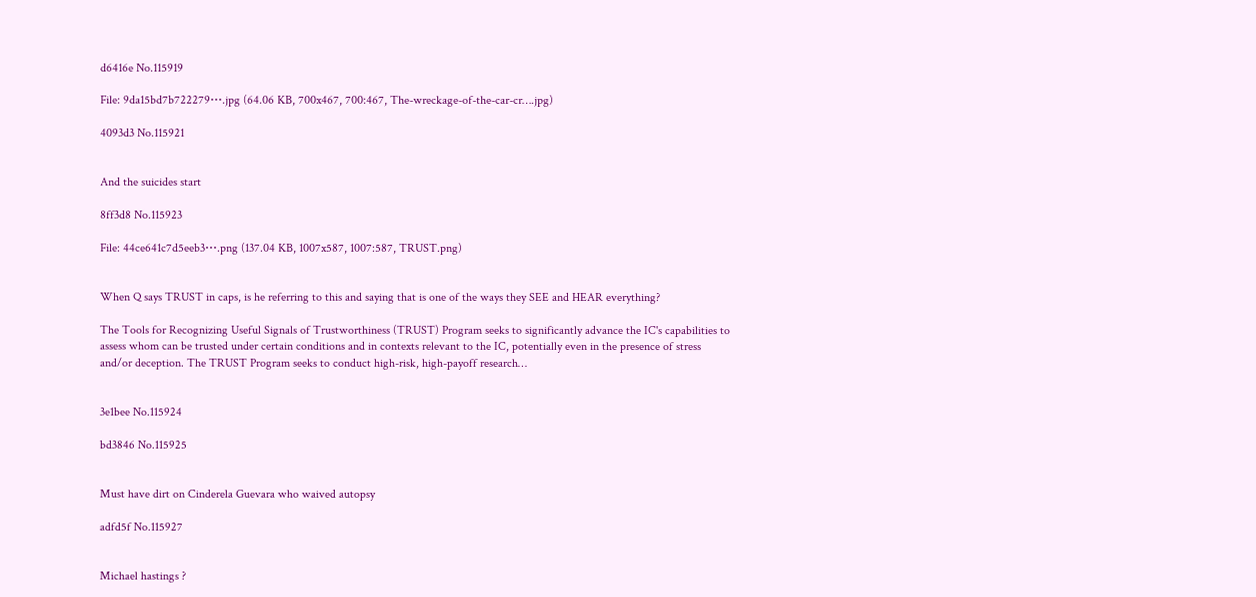d6416e No.115919

File: 9da15bd7b722279⋯.jpg (64.06 KB, 700x467, 700:467, The-wreckage-of-the-car-cr….jpg)

4093d3 No.115921


And the suicides start

8ff3d8 No.115923

File: 44ce641c7d5eeb3⋯.png (137.04 KB, 1007x587, 1007:587, TRUST.png)


When Q says TRUST in caps, is he referring to this and saying that is one of the ways they SEE and HEAR everything?

The Tools for Recognizing Useful Signals of Trustworthiness (TRUST) Program seeks to significantly advance the IC's capabilities to assess whom can be trusted under certain conditions and in contexts relevant to the IC, potentially even in the presence of stress and/or deception. The TRUST Program seeks to conduct high-risk, high-payoff research…


3e1bee No.115924

bd3846 No.115925


Must have dirt on Cinderela Guevara who waived autopsy

adfd5f No.115927


Michael hastings ?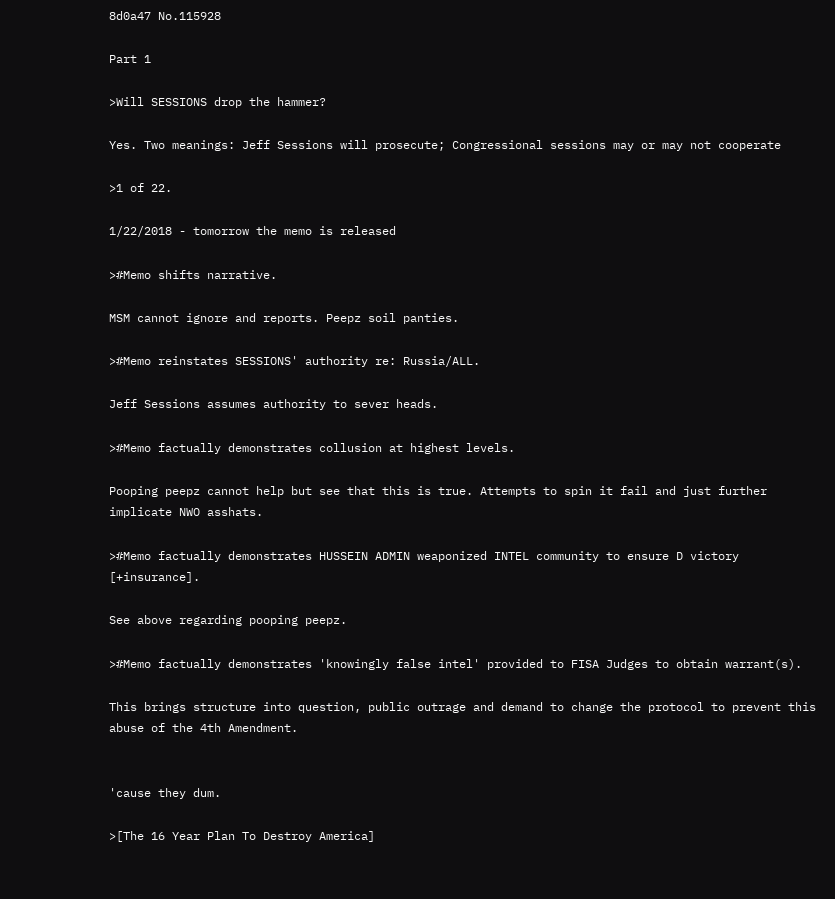8d0a47 No.115928

Part 1

>Will SESSIONS drop the hammer?

Yes. Two meanings: Jeff Sessions will prosecute; Congressional sessions may or may not cooperate

>1 of 22.

1/22/2018 - tomorrow the memo is released

>#Memo shifts narrative.

MSM cannot ignore and reports. Peepz soil panties.

>#Memo reinstates SESSIONS' authority re: Russia/ALL.

Jeff Sessions assumes authority to sever heads.

>#Memo factually demonstrates collusion at highest levels.

Pooping peepz cannot help but see that this is true. Attempts to spin it fail and just further implicate NWO asshats.

>#Memo factually demonstrates HUSSEIN ADMIN weaponized INTEL community to ensure D victory [+insurance].

See above regarding pooping peepz.

>#Memo factually demonstrates 'knowingly false intel' provided to FISA Judges to obtain warrant(s).

This brings structure into question, public outrage and demand to change the protocol to prevent this abuse of the 4th Amendment.


'cause they dum.

>[The 16 Year Plan To Destroy America]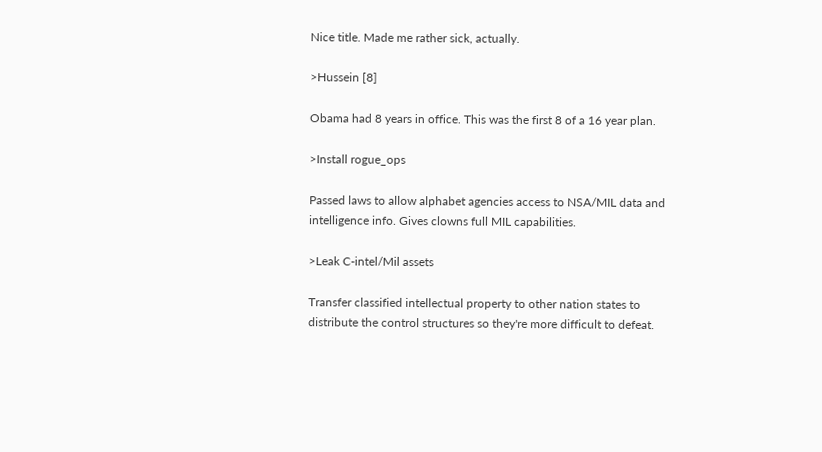Nice title. Made me rather sick, actually.

>Hussein [8]

Obama had 8 years in office. This was the first 8 of a 16 year plan.

>Install rogue_ops

Passed laws to allow alphabet agencies access to NSA/MIL data and intelligence info. Gives clowns full MIL capabilities.

>Leak C-intel/Mil assets

Transfer classified intellectual property to other nation states to distribute the control structures so they're more difficult to defeat.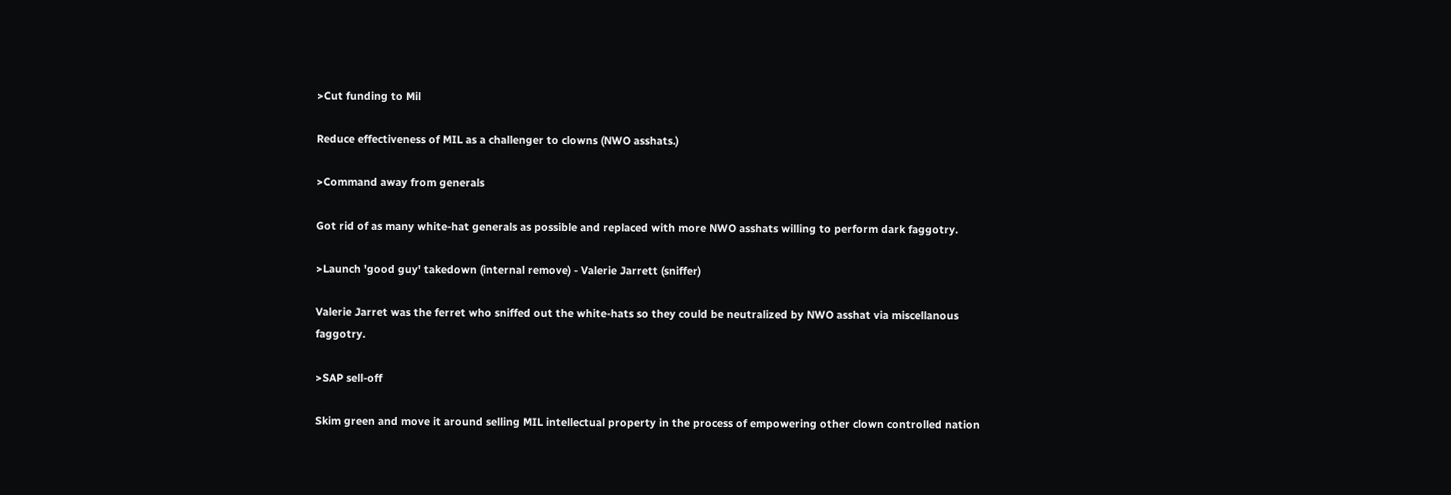>Cut funding to Mil

Reduce effectiveness of MIL as a challenger to clowns (NWO asshats.)

>Command away from generals

Got rid of as many white-hat generals as possible and replaced with more NWO asshats willing to perform dark faggotry.

>Launch 'good guy' takedown (internal remove) - Valerie Jarrett (sniffer)

Valerie Jarret was the ferret who sniffed out the white-hats so they could be neutralized by NWO asshat via miscellanous faggotry.

>SAP sell-off

Skim green and move it around selling MIL intellectual property in the process of empowering other clown controlled nation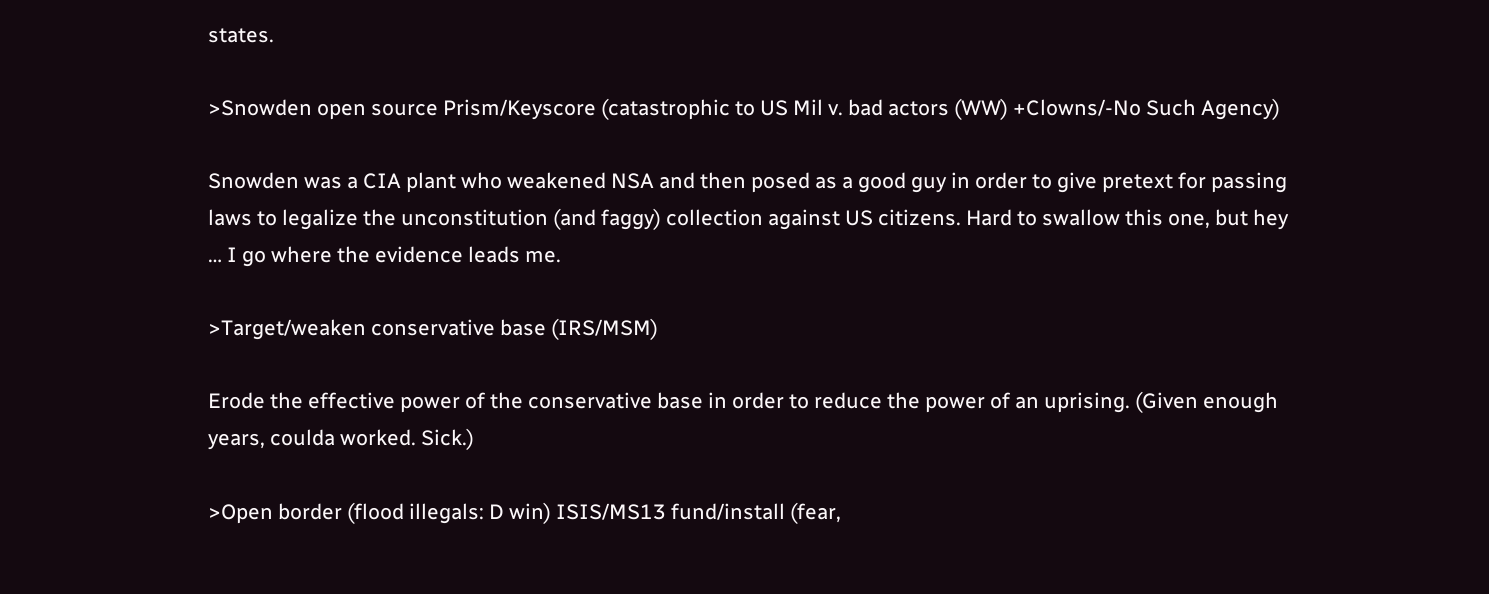states.

>Snowden open source Prism/Keyscore (catastrophic to US Mil v. bad actors (WW) +Clowns/-No Such Agency)

Snowden was a CIA plant who weakened NSA and then posed as a good guy in order to give pretext for passing laws to legalize the unconstitution (and faggy) collection against US citizens. Hard to swallow this one, but hey … I go where the evidence leads me.

>Target/weaken conservative base (IRS/MSM)

Erode the effective power of the conservative base in order to reduce the power of an uprising. (Given enough years, coulda worked. Sick.)

>Open border (flood illegals: D win) ISIS/MS13 fund/install (fear,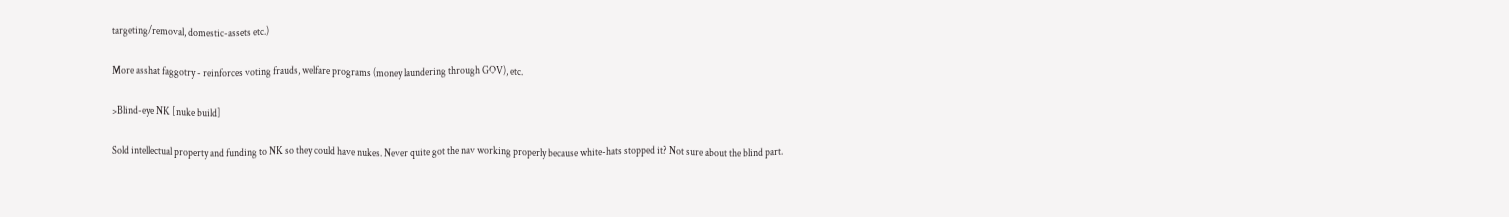targeting/removal, domestic-assets etc.)

More asshat faggotry - reinforces voting frauds, welfare programs (money laundering through GOV), etc.

>Blind-eye NK [nuke build]

Sold intellectual property and funding to NK so they could have nukes. Never quite got the nav working properly because white-hats stopped it? Not sure about the blind part.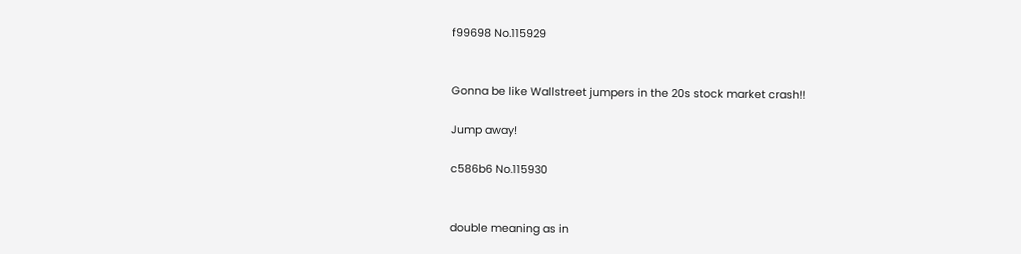f99698 No.115929


Gonna be like Wallstreet jumpers in the 20s stock market crash!!

Jump away!

c586b6 No.115930


double meaning as in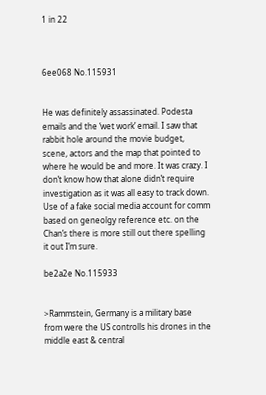1 in 22



6ee068 No.115931


He was definitely assassinated. Podesta emails and the ‘wet work’ email. I saw that rabbit hole around the movie budget, scene, actors and the map that pointed to where he would be and more. It was crazy. I don’t know how that alone didn’t require investigation as it was all easy to track down. Use of a fake social media account for comm based on geneolgy reference etc. on the Chan’s there is more still out there spelling it out I’m sure.

be2a2e No.115933


>Rammstein, Germany is a military base from were the US controlls his drones in the middle east & central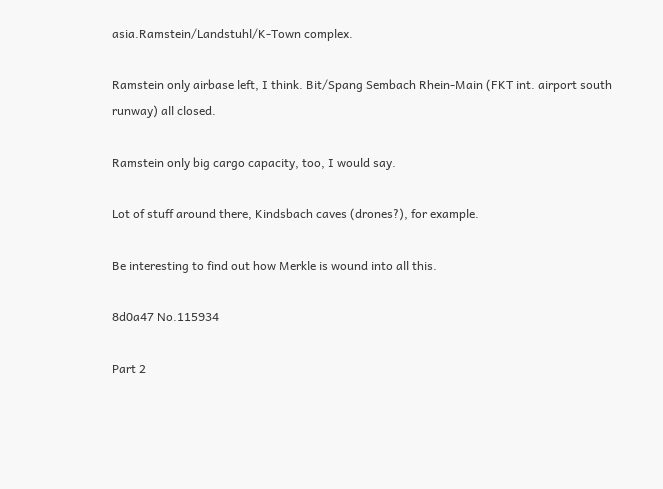asia.Ramstein/Landstuhl/K-Town complex.

Ramstein only airbase left, I think. Bit/Spang Sembach Rhein-Main (FKT int. airport south runway) all closed.

Ramstein only big cargo capacity, too, I would say.

Lot of stuff around there, Kindsbach caves (drones?), for example.

Be interesting to find out how Merkle is wound into all this.

8d0a47 No.115934

Part 2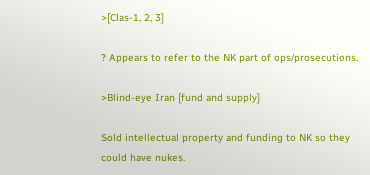>[Clas-1, 2, 3]

? Appears to refer to the NK part of ops/prosecutions.

>Blind-eye Iran [fund and supply]

Sold intellectual property and funding to NK so they could have nukes.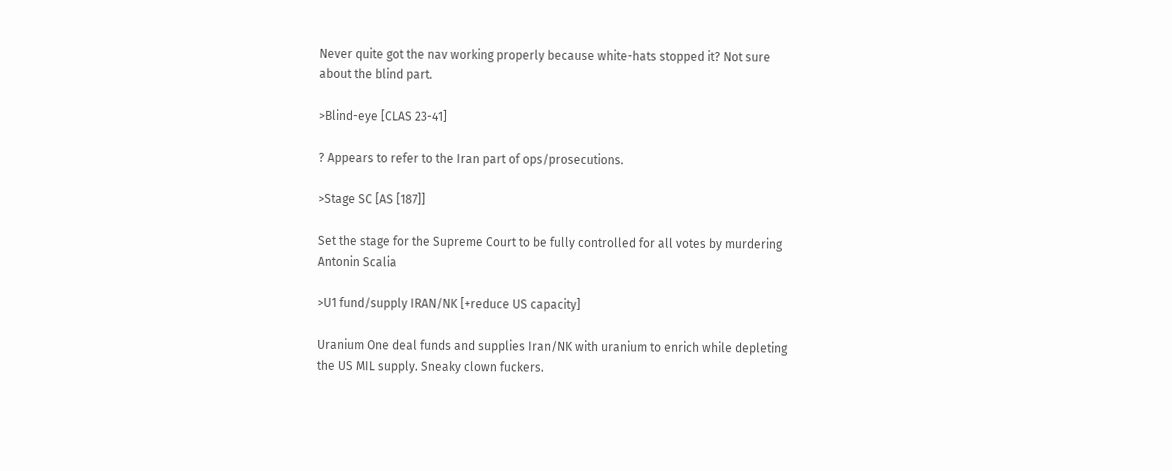Never quite got the nav working properly because white-hats stopped it? Not sure about the blind part.

>Blind-eye [CLAS 23-41]

? Appears to refer to the Iran part of ops/prosecutions.

>Stage SC [AS [187]]

Set the stage for the Supreme Court to be fully controlled for all votes by murdering Antonin Scalia

>U1 fund/supply IRAN/NK [+reduce US capacity]

Uranium One deal funds and supplies Iran/NK with uranium to enrich while depleting the US MIL supply. Sneaky clown fuckers.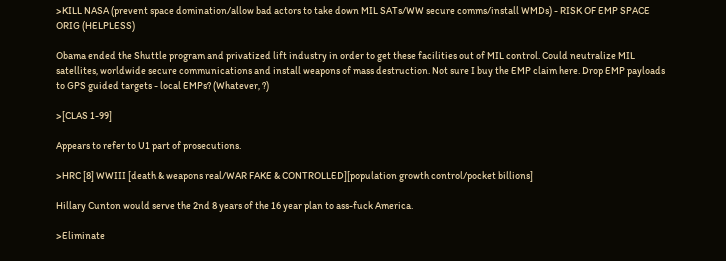>KILL NASA (prevent space domination/allow bad actors to take down MIL SATs/WW secure comms/install WMDs) - RISK OF EMP SPACE ORIG (HELPLESS)

Obama ended the Shuttle program and privatized lift industry in order to get these facilities out of MIL control. Could neutralize MIL satellites, worldwide secure communications and install weapons of mass destruction. Not sure I buy the EMP claim here. Drop EMP payloads to GPS guided targets - local EMPs? (Whatever, ?)

>[CLAS 1-99]

Appears to refer to U1 part of prosecutions.

>HRC [8] WWIII [death & weapons real/WAR FAKE & CONTROLLED][population growth control/pocket billions]

Hillary Cunton would serve the 2nd 8 years of the 16 year plan to ass-fuck America.

>Eliminate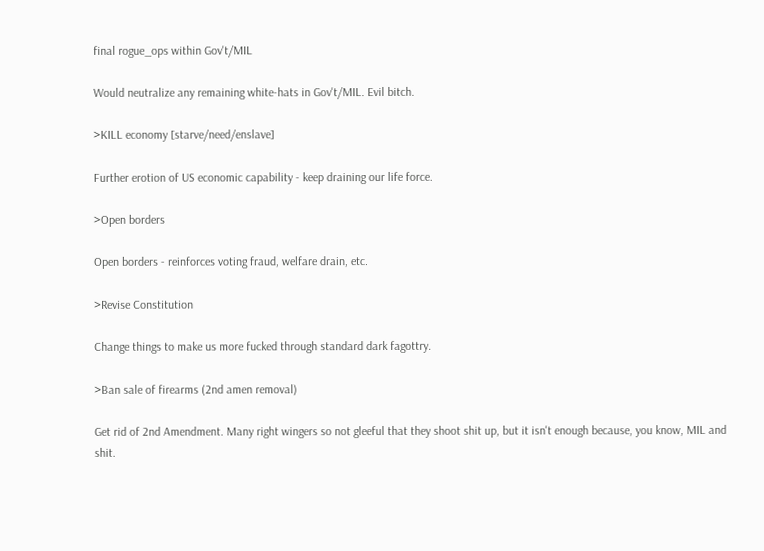final rogue_ops within Gov't/MIL

Would neutralize any remaining white-hats in Gov't/MIL. Evil bitch.

>KILL economy [starve/need/enslave]

Further erotion of US economic capability - keep draining our life force.

>Open borders

Open borders - reinforces voting fraud, welfare drain, etc.

>Revise Constitution

Change things to make us more fucked through standard dark fagottry.

>Ban sale of firearms (2nd amen removal)

Get rid of 2nd Amendment. Many right wingers so not gleeful that they shoot shit up, but it isn't enough because, you know, MIL and shit.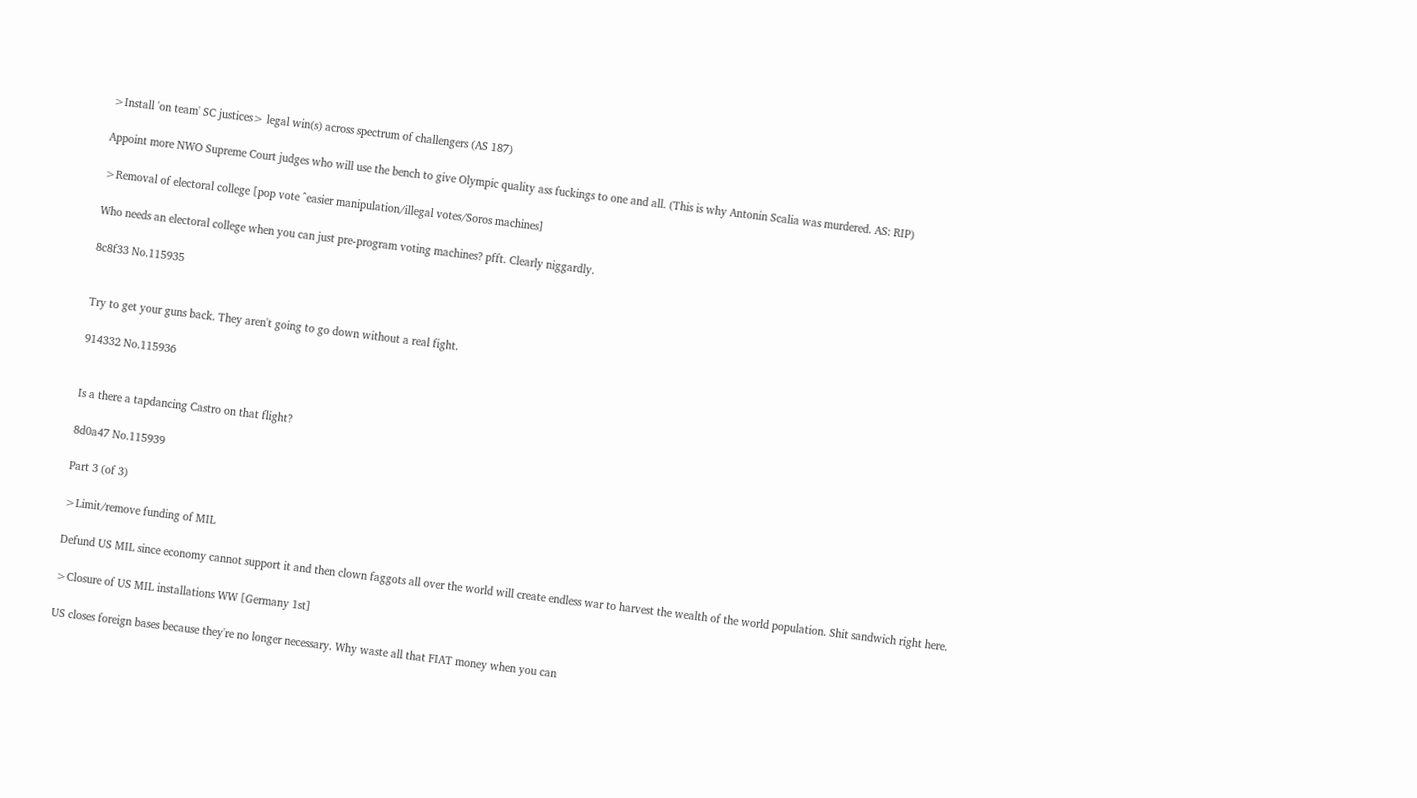>Install 'on team' SC justices> legal win(s) across spectrum of challengers (AS 187)

Appoint more NWO Supreme Court judges who will use the bench to give Olympic quality ass fuckings to one and all. (This is why Antonin Scalia was murdered. AS: RIP)

>Removal of electoral college [pop vote ^easier manipulation/illegal votes/Soros machines]

Who needs an electoral college when you can just pre-program voting machines? pfft. Clearly niggardly.

8c8f33 No.115935


Try to get your guns back. They aren't going to go down without a real fight.

914332 No.115936


Is a there a tapdancing Castro on that flight?

8d0a47 No.115939

Part 3 (of 3)

>Limit/remove funding of MIL

Defund US MIL since economy cannot support it and then clown faggots all over the world will create endless war to harvest the wealth of the world population. Shit sandwich right here.

>Closure of US MIL installations WW [Germany 1st]

US closes foreign bases because they're no longer necessary. Why waste all that FIAT money when you can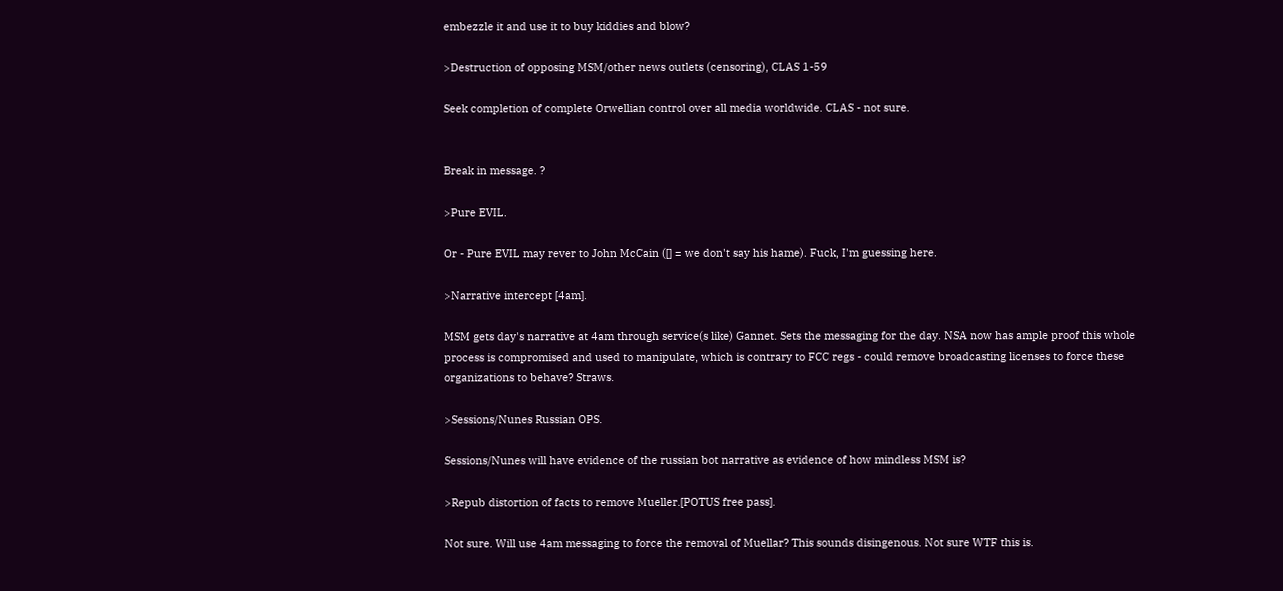embezzle it and use it to buy kiddies and blow?

>Destruction of opposing MSM/other news outlets (censoring), CLAS 1-59

Seek completion of complete Orwellian control over all media worldwide. CLAS - not sure.


Break in message. ?

>Pure EVIL.

Or - Pure EVIL may rever to John McCain ([] = we don't say his hame). Fuck, I'm guessing here.

>Narrative intercept [4am].

MSM gets day's narrative at 4am through service(s like) Gannet. Sets the messaging for the day. NSA now has ample proof this whole process is compromised and used to manipulate, which is contrary to FCC regs - could remove broadcasting licenses to force these organizations to behave? Straws.

>Sessions/Nunes Russian OPS.

Sessions/Nunes will have evidence of the russian bot narrative as evidence of how mindless MSM is?

>Repub distortion of facts to remove Mueller.[POTUS free pass].

Not sure. Will use 4am messaging to force the removal of Muellar? This sounds disingenous. Not sure WTF this is.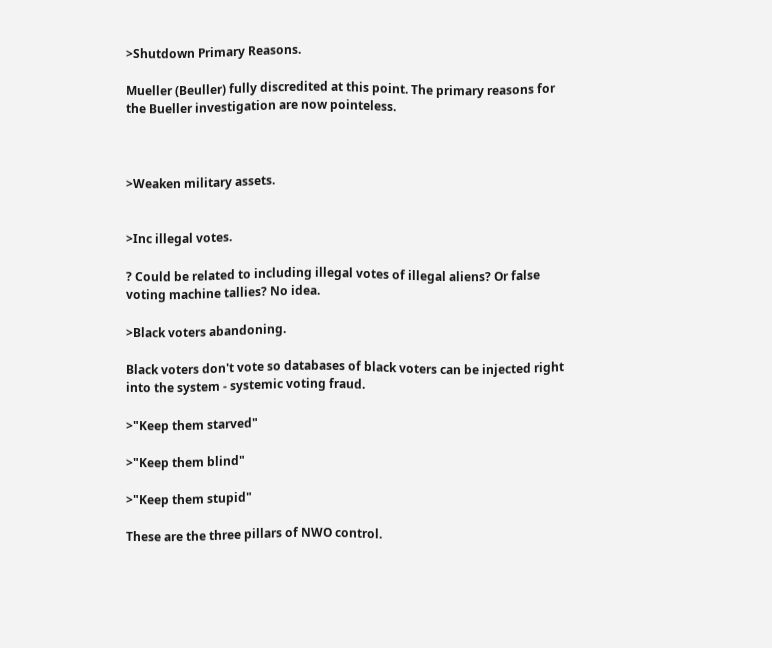>Shutdown Primary Reasons.

Mueller (Beuller) fully discredited at this point. The primary reasons for the Bueller investigation are now pointeless.



>Weaken military assets.


>Inc illegal votes.

? Could be related to including illegal votes of illegal aliens? Or false voting machine tallies? No idea.

>Black voters abandoning.

Black voters don't vote so databases of black voters can be injected right into the system - systemic voting fraud.

>"Keep them starved"

>"Keep them blind"

>"Keep them stupid"

These are the three pillars of NWO control.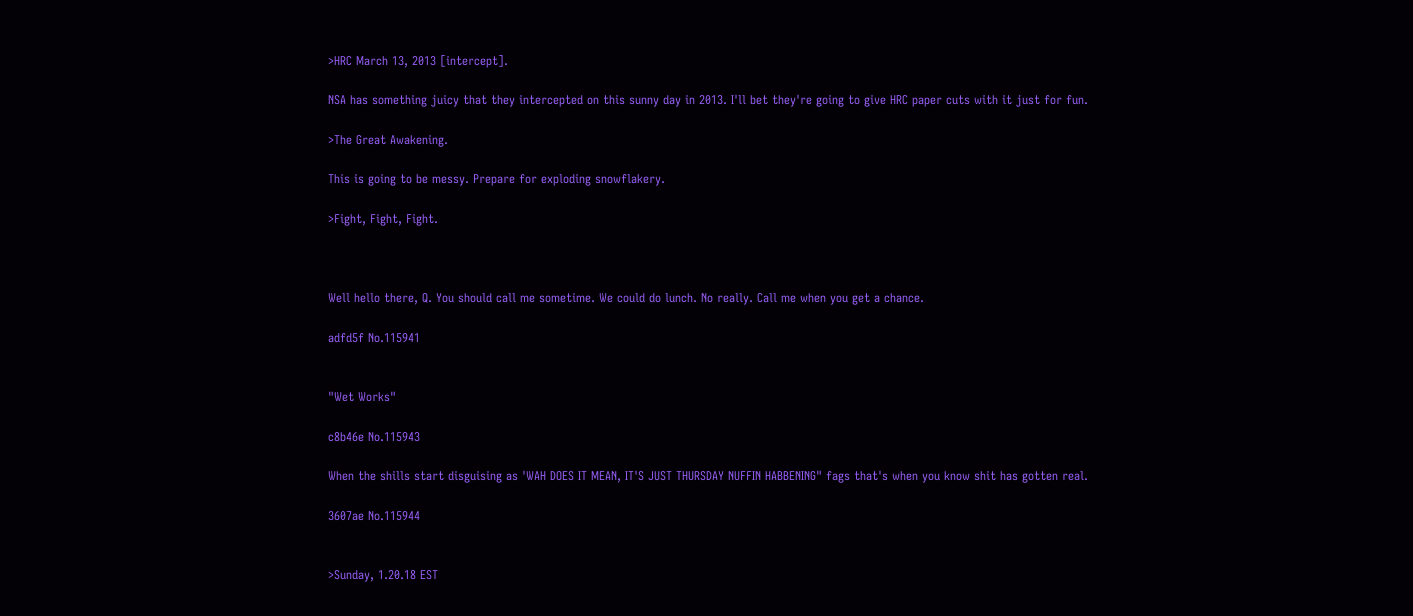>HRC March 13, 2013 [intercept].

NSA has something juicy that they intercepted on this sunny day in 2013. I'll bet they're going to give HRC paper cuts with it just for fun.

>The Great Awakening.

This is going to be messy. Prepare for exploding snowflakery.

>Fight, Fight, Fight.



Well hello there, Q. You should call me sometime. We could do lunch. No really. Call me when you get a chance.

adfd5f No.115941


"Wet Works"

c8b46e No.115943

When the shills start disguising as 'WAH DOES IT MEAN, IT'S JUST THURSDAY NUFFIN HABBENING" fags that's when you know shit has gotten real.

3607ae No.115944


>Sunday, 1.20.18 EST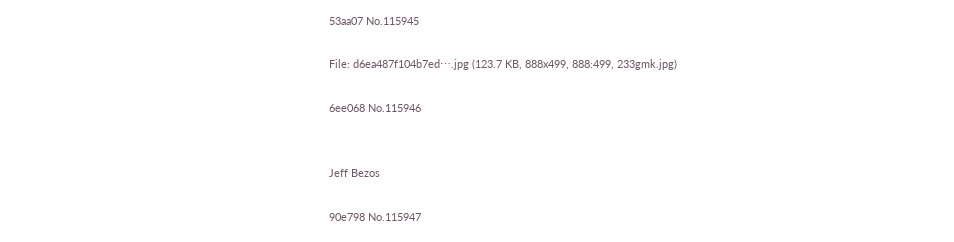53aa07 No.115945

File: d6ea487f104b7ed⋯.jpg (123.7 KB, 888x499, 888:499, 233gmk.jpg)

6ee068 No.115946


Jeff Bezos

90e798 No.115947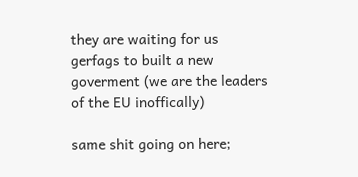they are waiting for us gerfags to built a new goverment (we are the leaders of the EU inoffically)

same shit going on here;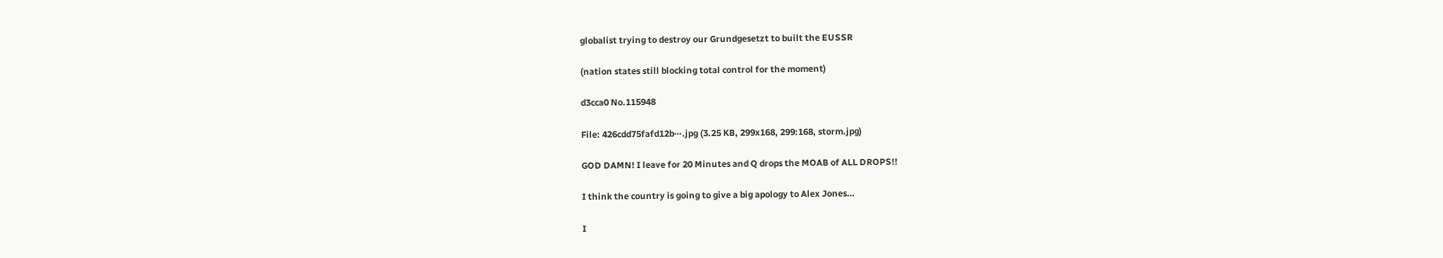globalist trying to destroy our Grundgesetzt to built the EUSSR

(nation states still blocking total control for the moment)

d3cca0 No.115948

File: 426cdd75fafd12b⋯.jpg (3.25 KB, 299x168, 299:168, storm.jpg)

GOD DAMN! I leave for 20 Minutes and Q drops the MOAB of ALL DROPS!!

I think the country is going to give a big apology to Alex Jones…

I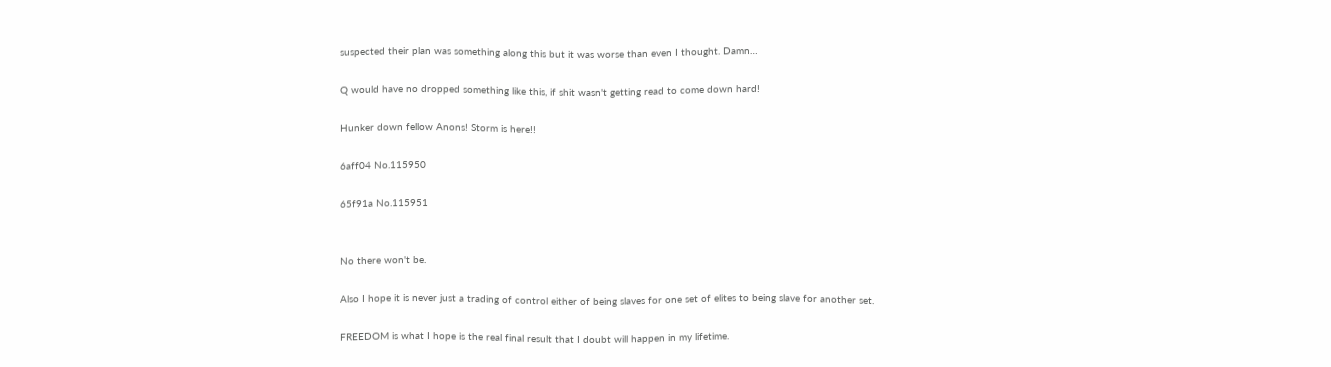suspected their plan was something along this but it was worse than even I thought. Damn…

Q would have no dropped something like this, if shit wasn't getting read to come down hard!

Hunker down fellow Anons! Storm is here!!

6aff04 No.115950

65f91a No.115951


No there won't be.

Also I hope it is never just a trading of control either of being slaves for one set of elites to being slave for another set.

FREEDOM is what I hope is the real final result that I doubt will happen in my lifetime.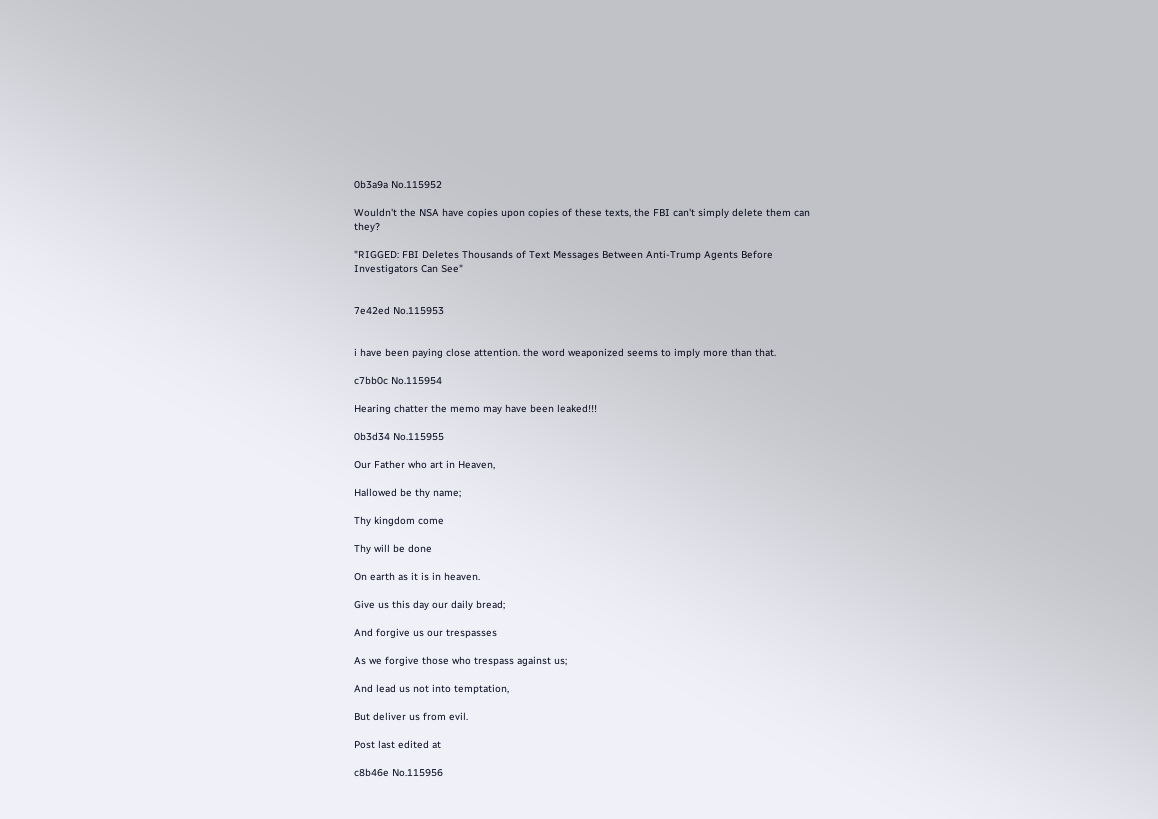0b3a9a No.115952

Wouldn't the NSA have copies upon copies of these texts, the FBI can't simply delete them can they?

"RIGGED: FBI Deletes Thousands of Text Messages Between Anti-Trump Agents Before Investigators Can See"


7e42ed No.115953


i have been paying close attention. the word weaponized seems to imply more than that.

c7bb0c No.115954

Hearing chatter the memo may have been leaked!!!

0b3d34 No.115955

Our Father who art in Heaven,

Hallowed be thy name;

Thy kingdom come

Thy will be done

On earth as it is in heaven.

Give us this day our daily bread;

And forgive us our trespasses

As we forgive those who trespass against us;

And lead us not into temptation,

But deliver us from evil.

Post last edited at

c8b46e No.115956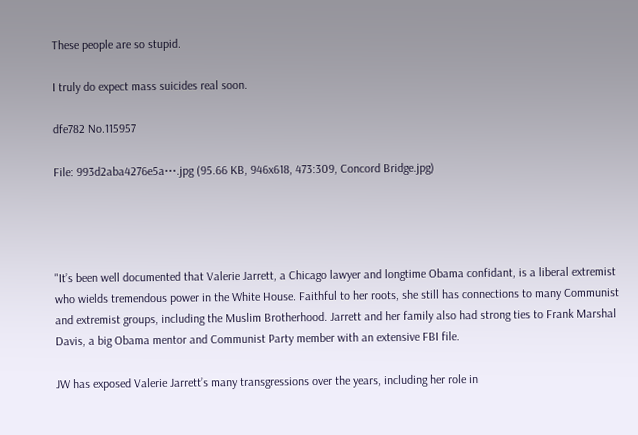These people are so stupid.

I truly do expect mass suicides real soon.

dfe782 No.115957

File: 993d2aba4276e5a⋯.jpg (95.66 KB, 946x618, 473:309, Concord Bridge.jpg)




"It’s been well documented that Valerie Jarrett, a Chicago lawyer and longtime Obama confidant, is a liberal extremist who wields tremendous power in the White House. Faithful to her roots, she still has connections to many Communist and extremist groups, including the Muslim Brotherhood. Jarrett and her family also had strong ties to Frank Marshal Davis, a big Obama mentor and Communist Party member with an extensive FBI file.

JW has exposed Valerie Jarrett’s many transgressions over the years, including her role in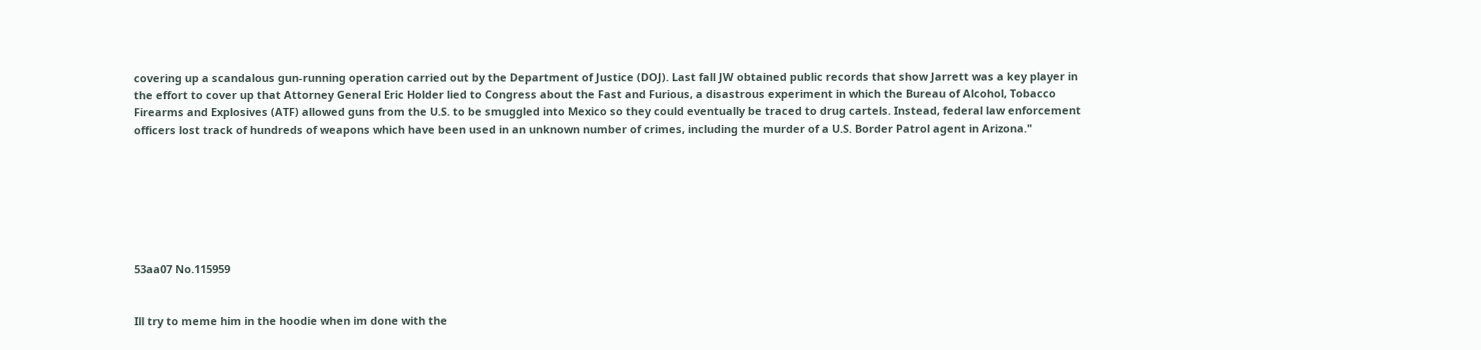covering up a scandalous gun-running operation carried out by the Department of Justice (DOJ). Last fall JW obtained public records that show Jarrett was a key player in the effort to cover up that Attorney General Eric Holder lied to Congress about the Fast and Furious, a disastrous experiment in which the Bureau of Alcohol, Tobacco Firearms and Explosives (ATF) allowed guns from the U.S. to be smuggled into Mexico so they could eventually be traced to drug cartels. Instead, federal law enforcement officers lost track of hundreds of weapons which have been used in an unknown number of crimes, including the murder of a U.S. Border Patrol agent in Arizona."







53aa07 No.115959


Ill try to meme him in the hoodie when im done with the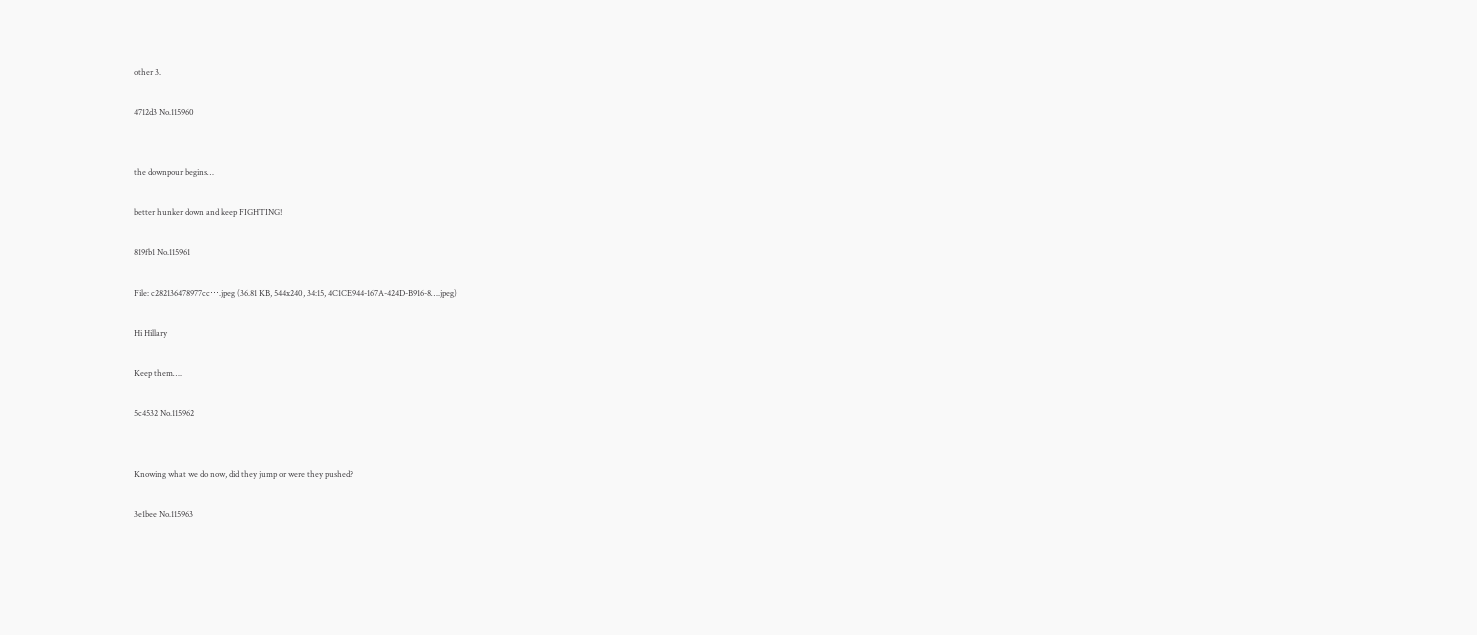other 3.

4712d3 No.115960


the downpour begins…

better hunker down and keep FIGHTING!

819fb1 No.115961

File: c282136478977cc⋯.jpeg (36.81 KB, 544x240, 34:15, 4C1CE944-167A-424D-B916-8….jpeg)

Hi Hillary

Keep them….

5c4532 No.115962


Knowing what we do now, did they jump or were they pushed?

3e1bee No.115963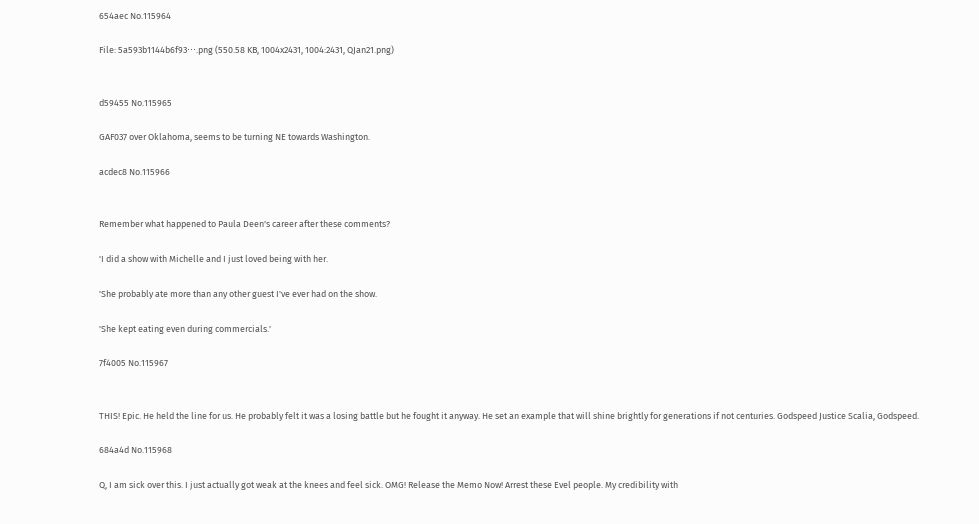654aec No.115964

File: 5a593b1144b6f93⋯.png (550.58 KB, 1004x2431, 1004:2431, QJan21.png)


d59455 No.115965

GAF037 over Oklahoma, seems to be turning NE towards Washington.

acdec8 No.115966


Remember what happened to Paula Deen's career after these comments?

'I did a show with Michelle and I just loved being with her.

'She probably ate more than any other guest I've ever had on the show.

'She kept eating even during commercials.'

7f4005 No.115967


THIS! Epic. He held the line for us. He probably felt it was a losing battle but he fought it anyway. He set an example that will shine brightly for generations if not centuries. Godspeed Justice Scalia, Godspeed.

684a4d No.115968

Q, I am sick over this. I just actually got weak at the knees and feel sick. OMG! Release the Memo Now! Arrest these Evel people. My credibility with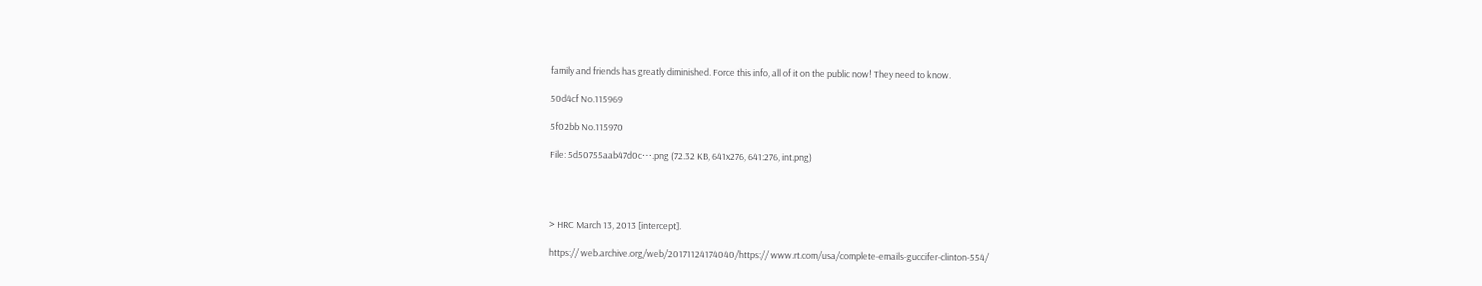family and friends has greatly diminished. Force this info, all of it on the public now! They need to know.

50d4cf No.115969

5f02bb No.115970

File: 5d50755aab47d0c⋯.png (72.32 KB, 641x276, 641:276, int.png)




> HRC March 13, 2013 [intercept].

https:// web.archive.org/web/20171124174040/https:// www.rt.com/usa/complete-emails-guccifer-clinton-554/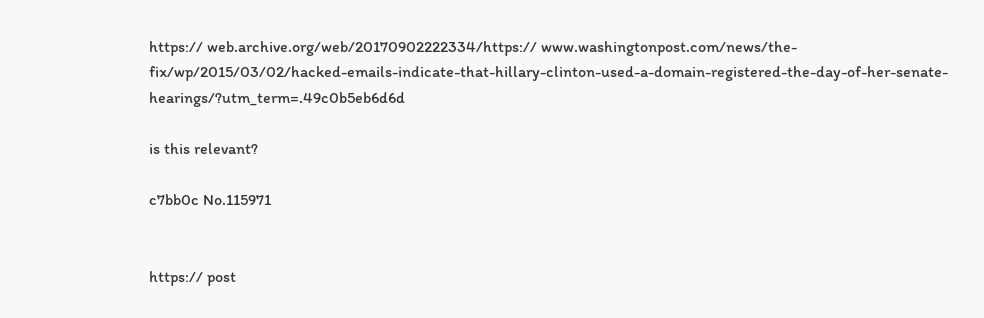https:// web.archive.org/web/20170902222334/https:// www.washingtonpost.com/news/the-fix/wp/2015/03/02/hacked-emails-indicate-that-hillary-clinton-used-a-domain-registered-the-day-of-her-senate-hearings/?utm_term=.49c0b5eb6d6d

is this relevant?

c7bb0c No.115971


https:// post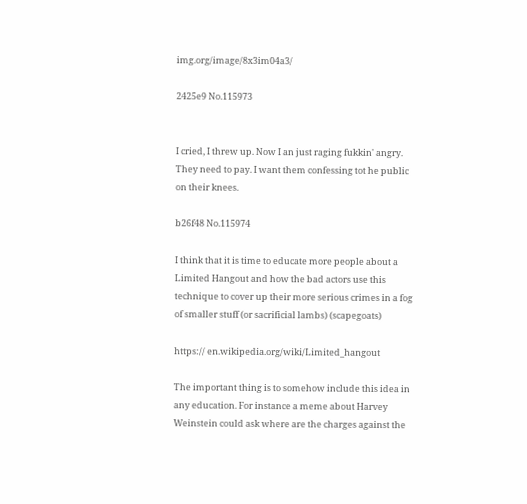img.org/image/8x3im04a3/

2425e9 No.115973


I cried, I threw up. Now I an just raging fukkin' angry. They need to pay. I want them confessing tot he public on their knees.

b26f48 No.115974

I think that it is time to educate more people about a Limited Hangout and how the bad actors use this technique to cover up their more serious crimes in a fog of smaller stuff (or sacrificial lambs) (scapegoats)

https:// en.wikipedia.org/wiki/Limited_hangout

The important thing is to somehow include this idea in any education. For instance a meme about Harvey Weinstein could ask where are the charges against the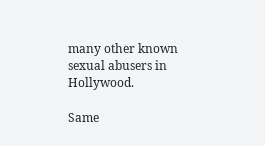many other known sexual abusers in Hollywood.

Same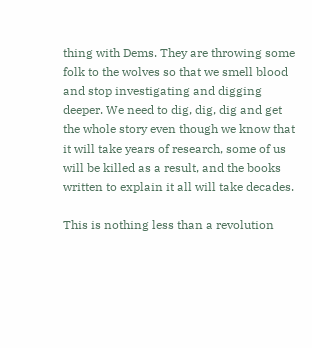thing with Dems. They are throwing some folk to the wolves so that we smell blood and stop investigating and digging deeper. We need to dig, dig, dig and get the whole story even though we know that it will take years of research, some of us will be killed as a result, and the books written to explain it all will take decades.

This is nothing less than a revolution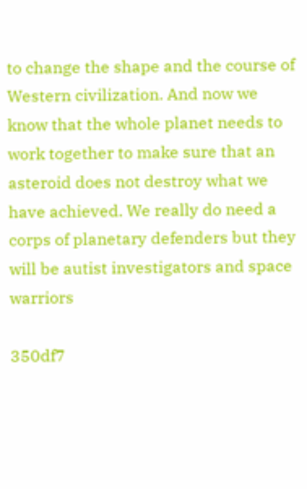to change the shape and the course of Western civilization. And now we know that the whole planet needs to work together to make sure that an asteroid does not destroy what we have achieved. We really do need a corps of planetary defenders but they will be autist investigators and space warriors

350df7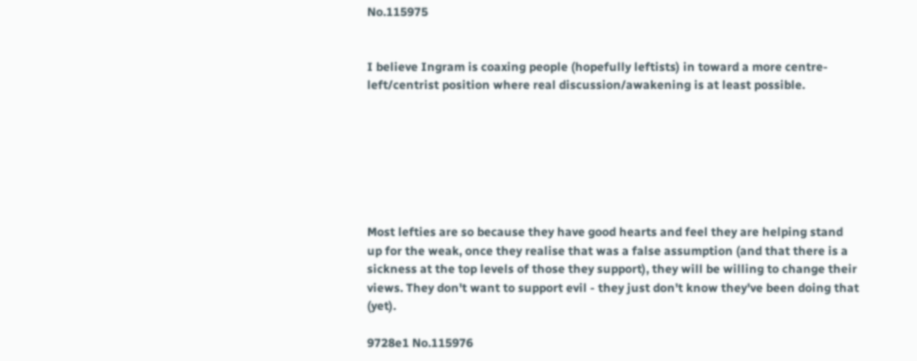No.115975


I believe Ingram is coaxing people (hopefully leftists) in toward a more centre-left/centrist position where real discussion/awakening is at least possible.







Most lefties are so because they have good hearts and feel they are helping stand up for the weak, once they realise that was a false assumption (and that there is a sickness at the top levels of those they support), they will be willing to change their views. They don't want to support evil - they just don't know they've been doing that (yet).

9728e1 No.115976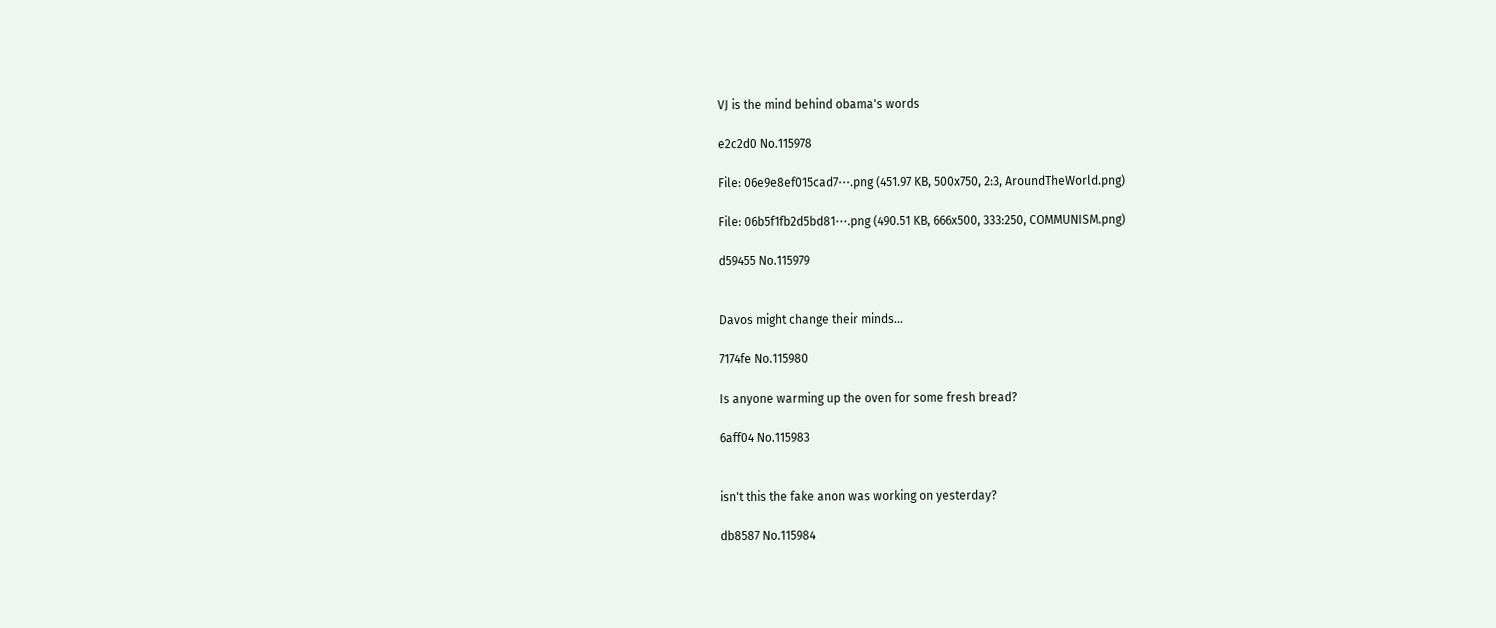VJ is the mind behind obama's words

e2c2d0 No.115978

File: 06e9e8ef015cad7⋯.png (451.97 KB, 500x750, 2:3, AroundTheWorld.png)

File: 06b5f1fb2d5bd81⋯.png (490.51 KB, 666x500, 333:250, COMMUNISM.png)

d59455 No.115979


Davos might change their minds…

7174fe No.115980

Is anyone warming up the oven for some fresh bread?

6aff04 No.115983


isn't this the fake anon was working on yesterday?

db8587 No.115984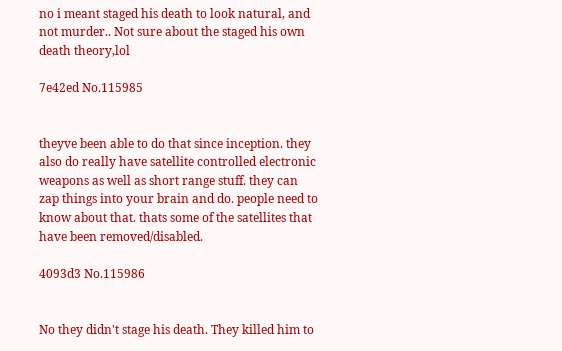no i meant staged his death to look natural, and not murder.. Not sure about the staged his own death theory,lol

7e42ed No.115985


theyve been able to do that since inception. they also do really have satellite controlled electronic weapons as well as short range stuff. they can zap things into your brain and do. people need to know about that. thats some of the satellites that have been removed/disabled.

4093d3 No.115986


No they didn't stage his death. They killed him to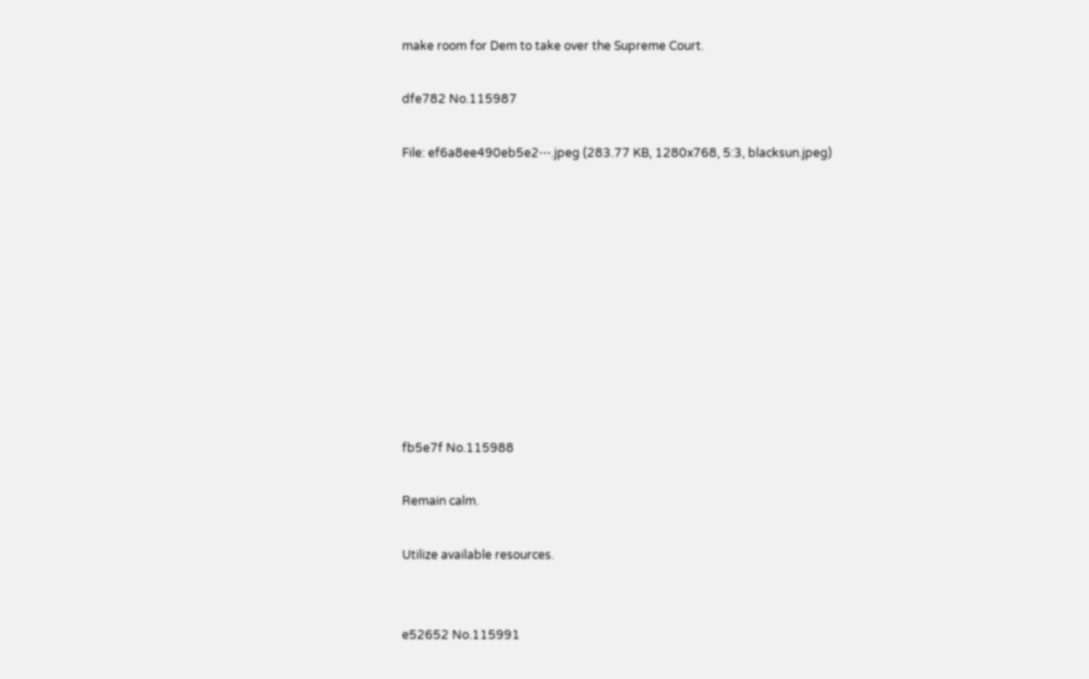make room for Dem to take over the Supreme Court.

dfe782 No.115987

File: ef6a8ee490eb5e2⋯.jpeg (283.77 KB, 1280x768, 5:3, blacksun.jpeg)










fb5e7f No.115988

Remain calm.

Utilize available resources.


e52652 No.115991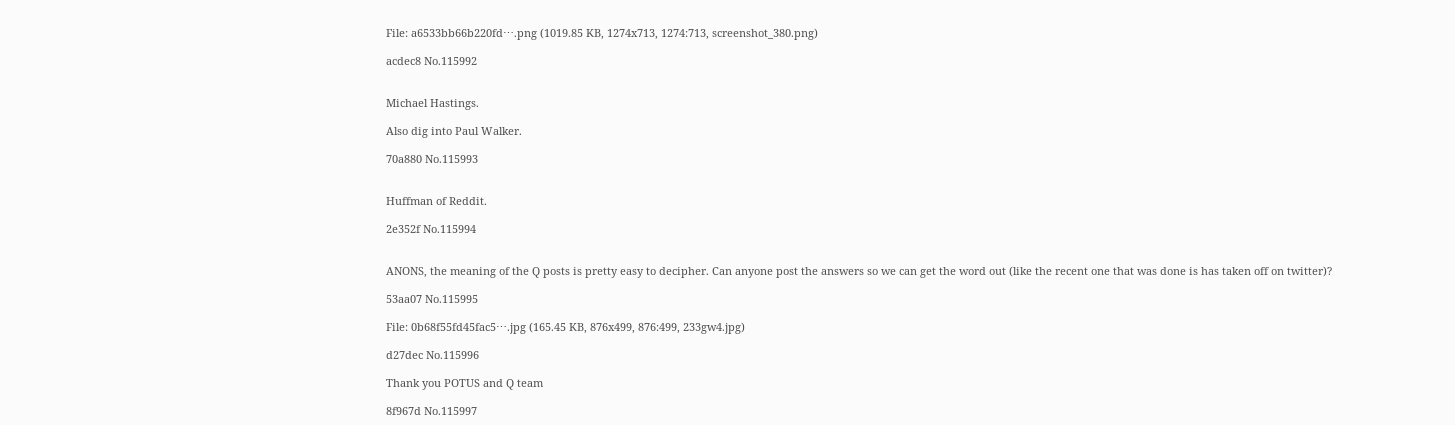File: a6533bb66b220fd⋯.png (1019.85 KB, 1274x713, 1274:713, screenshot_380.png)

acdec8 No.115992


Michael Hastings.

Also dig into Paul Walker.

70a880 No.115993


Huffman of Reddit.

2e352f No.115994


ANONS, the meaning of the Q posts is pretty easy to decipher. Can anyone post the answers so we can get the word out (like the recent one that was done is has taken off on twitter)?

53aa07 No.115995

File: 0b68f55fd45fac5⋯.jpg (165.45 KB, 876x499, 876:499, 233gw4.jpg)

d27dec No.115996

Thank you POTUS and Q team

8f967d No.115997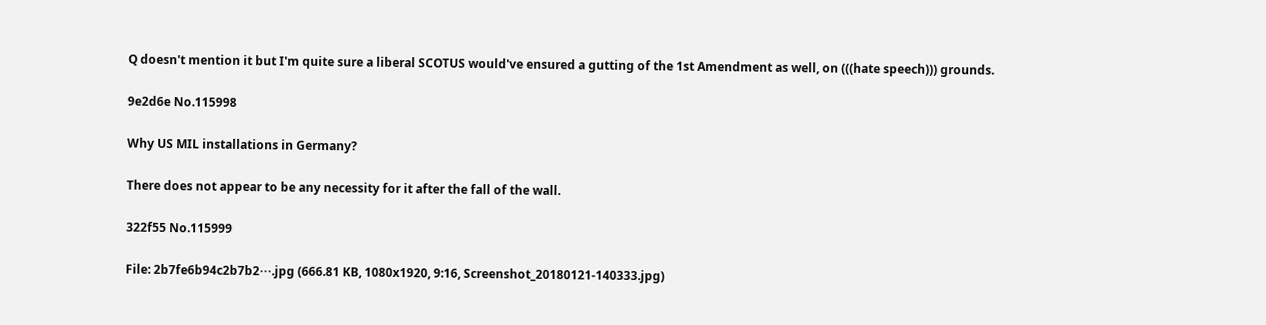Q doesn't mention it but I'm quite sure a liberal SCOTUS would've ensured a gutting of the 1st Amendment as well, on (((hate speech))) grounds.

9e2d6e No.115998

Why US MIL installations in Germany?

There does not appear to be any necessity for it after the fall of the wall.

322f55 No.115999

File: 2b7fe6b94c2b7b2⋯.jpg (666.81 KB, 1080x1920, 9:16, Screenshot_20180121-140333.jpg)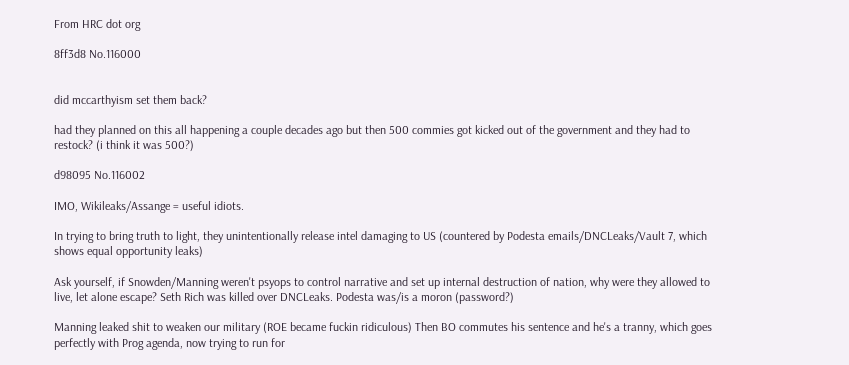From HRC dot org

8ff3d8 No.116000


did mccarthyism set them back?

had they planned on this all happening a couple decades ago but then 500 commies got kicked out of the government and they had to restock? (i think it was 500?)

d98095 No.116002

IMO, Wikileaks/Assange = useful idiots.

In trying to bring truth to light, they unintentionally release intel damaging to US (countered by Podesta emails/DNCLeaks/Vault 7, which shows equal opportunity leaks)

Ask yourself, if Snowden/Manning weren't psyops to control narrative and set up internal destruction of nation, why were they allowed to live, let alone escape? Seth Rich was killed over DNCLeaks. Podesta was/is a moron (password?)

Manning leaked shit to weaken our military (ROE became fuckin ridiculous) Then BO commutes his sentence and he's a tranny, which goes perfectly with Prog agenda, now trying to run for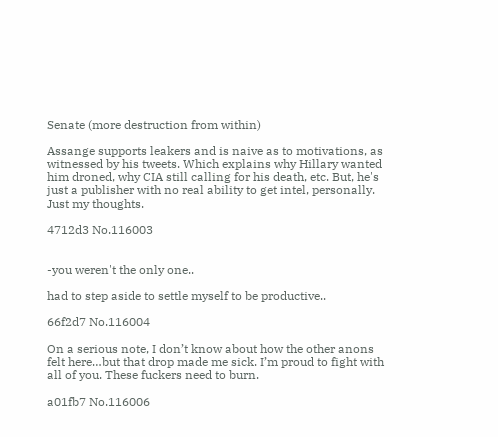Senate (more destruction from within)

Assange supports leakers and is naive as to motivations, as witnessed by his tweets. Which explains why Hillary wanted him droned, why CIA still calling for his death, etc. But, he's just a publisher with no real ability to get intel, personally. Just my thoughts.

4712d3 No.116003


-you weren't the only one..

had to step aside to settle myself to be productive..

66f2d7 No.116004

On a serious note, I don’t know about how the other anons felt here…but that drop made me sick. I’m proud to fight with all of you. These fuckers need to burn.

a01fb7 No.116006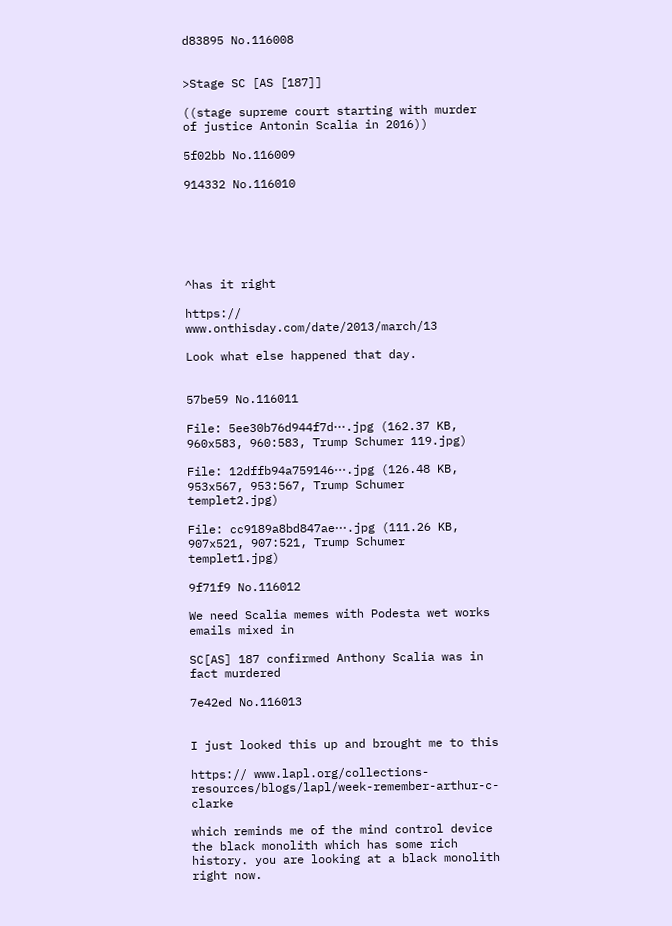d83895 No.116008


>Stage SC [AS [187]]

((stage supreme court starting with murder of justice Antonin Scalia in 2016))

5f02bb No.116009

914332 No.116010






^has it right

https:// www.onthisday.com/date/2013/march/13

Look what else happened that day.


57be59 No.116011

File: 5ee30b76d944f7d⋯.jpg (162.37 KB, 960x583, 960:583, Trump Schumer 119.jpg)

File: 12dffb94a759146⋯.jpg (126.48 KB, 953x567, 953:567, Trump Schumer templet2.jpg)

File: cc9189a8bd847ae⋯.jpg (111.26 KB, 907x521, 907:521, Trump Schumer templet1.jpg)

9f71f9 No.116012

We need Scalia memes with Podesta wet works emails mixed in

SC[AS] 187 confirmed Anthony Scalia was in fact murdered

7e42ed No.116013


I just looked this up and brought me to this

https:// www.lapl.org/collections-resources/blogs/lapl/week-remember-arthur-c-clarke

which reminds me of the mind control device the black monolith which has some rich history. you are looking at a black monolith right now.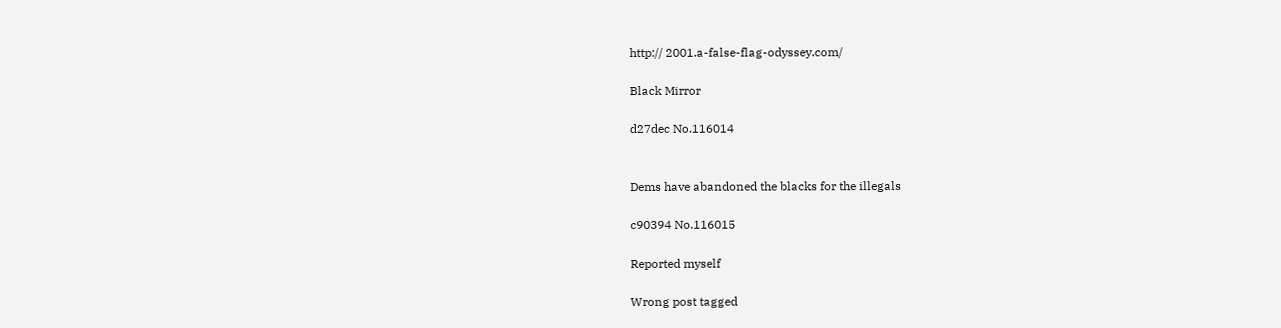http:// 2001.a-false-flag-odyssey.com/

Black Mirror

d27dec No.116014


Dems have abandoned the blacks for the illegals

c90394 No.116015

Reported myself

Wrong post tagged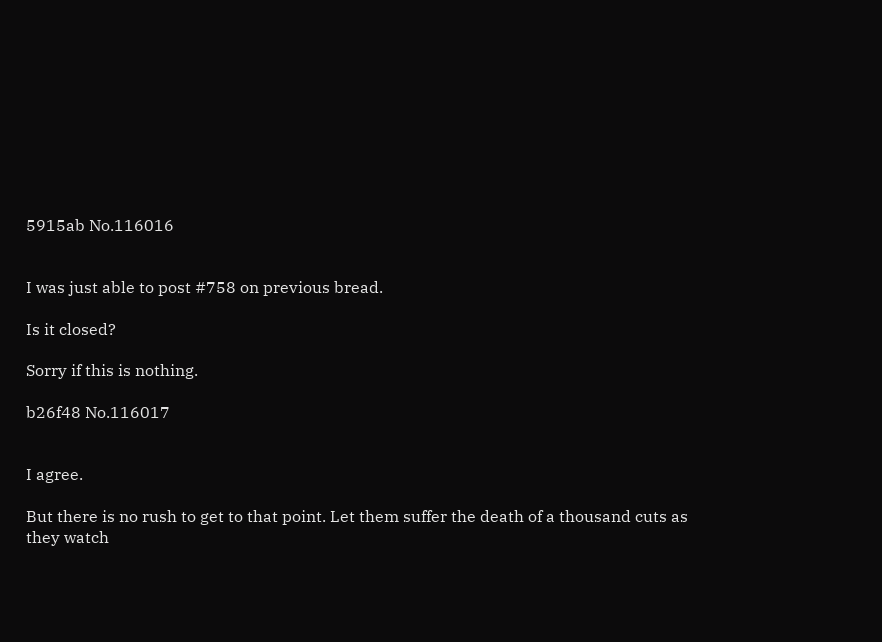5915ab No.116016


I was just able to post #758 on previous bread.

Is it closed?

Sorry if this is nothing.

b26f48 No.116017


I agree.

But there is no rush to get to that point. Let them suffer the death of a thousand cuts as they watch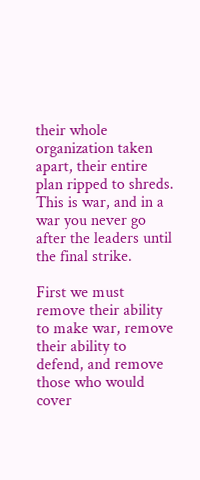their whole organization taken apart, their entire plan ripped to shreds. This is war, and in a war you never go after the leaders until the final strike.

First we must remove their ability to make war, remove their ability to defend, and remove those who would cover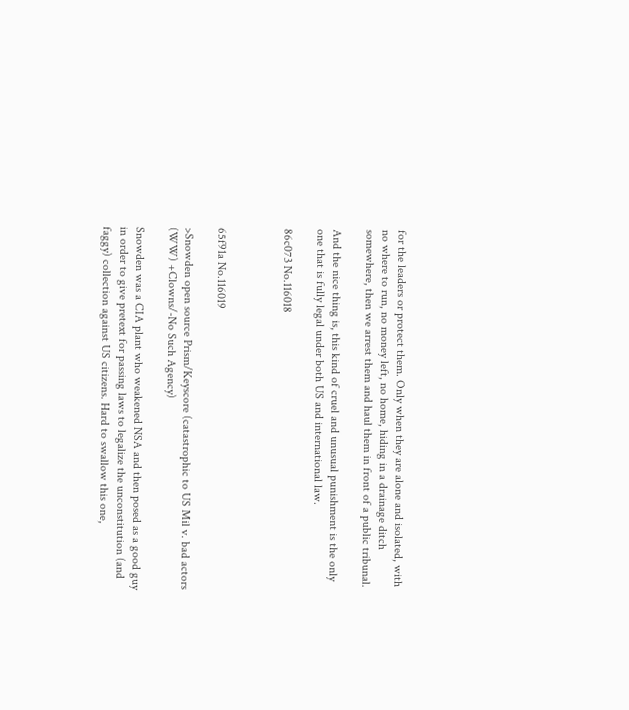for the leaders or protect them. Only when they are alone and isolated, with no where to run, no money left, no home, hiding in a drainage ditch somewhere, then we arrest them and haul them in front of a public tribunal.

And the nice thing is, this kind of cruel and unusual punishment is the only one that is fully legal under both US and international law.

86c073 No.116018



65f91a No.116019

>Snowden open source Prism/Keyscore (catastrophic to US Mil v. bad actors (WW) +Clowns/-No Such Agency)

Snowden was a CIA plant who weakened NSA and then posed as a good guy in order to give pretext for passing laws to legalize the unconstitution (and faggy) collection against US citizens. Hard to swallow this one,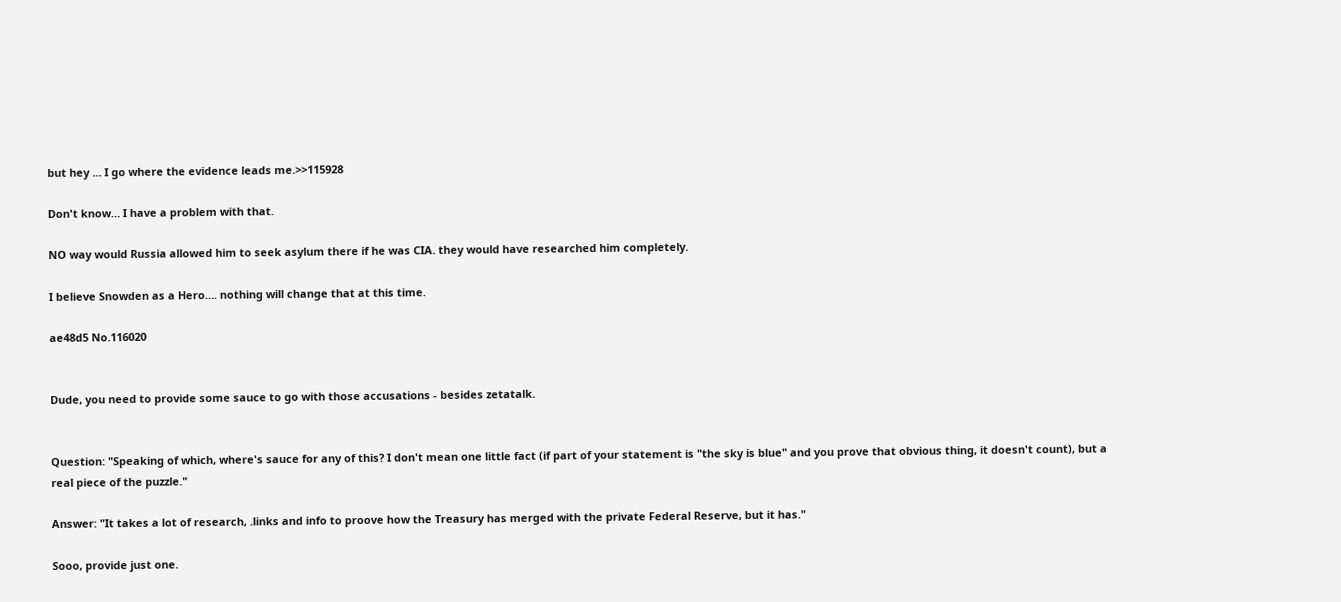but hey … I go where the evidence leads me.>>115928

Don't know… I have a problem with that.

NO way would Russia allowed him to seek asylum there if he was CIA. they would have researched him completely.

I believe Snowden as a Hero…. nothing will change that at this time.

ae48d5 No.116020


Dude, you need to provide some sauce to go with those accusations - besides zetatalk.


Question: "Speaking of which, where's sauce for any of this? I don't mean one little fact (if part of your statement is "the sky is blue" and you prove that obvious thing, it doesn't count), but a real piece of the puzzle."

Answer: "It takes a lot of research, .links and info to proove how the Treasury has merged with the private Federal Reserve, but it has."

Sooo, provide just one.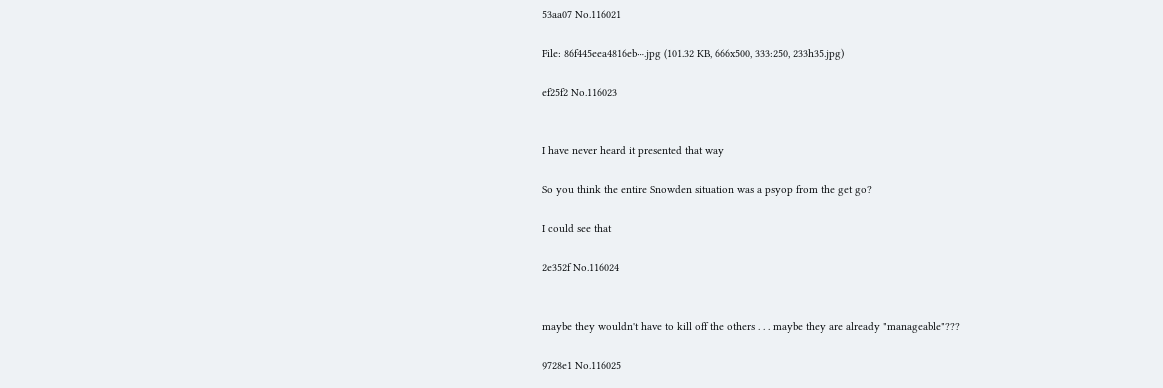53aa07 No.116021

File: 86f445eea4816eb⋯.jpg (101.32 KB, 666x500, 333:250, 233h35.jpg)

ef25f2 No.116023


I have never heard it presented that way

So you think the entire Snowden situation was a psyop from the get go?

I could see that

2e352f No.116024


maybe they wouldn't have to kill off the others . . . maybe they are already "manageable"???

9728e1 No.116025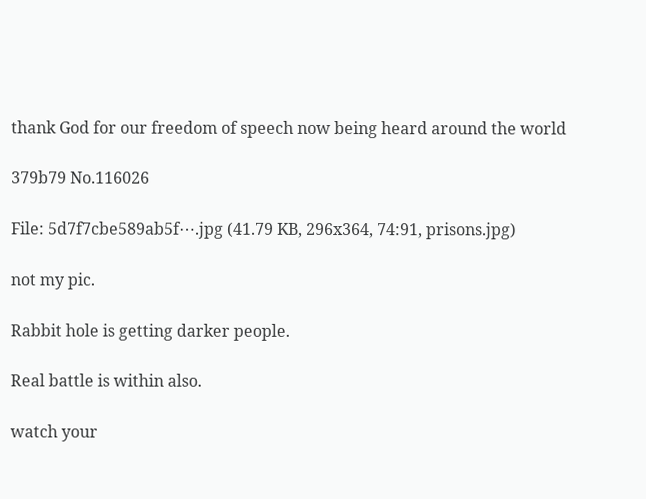thank God for our freedom of speech now being heard around the world

379b79 No.116026

File: 5d7f7cbe589ab5f⋯.jpg (41.79 KB, 296x364, 74:91, prisons.jpg)

not my pic.

Rabbit hole is getting darker people.

Real battle is within also.

watch your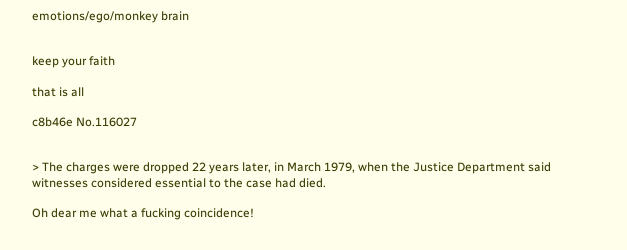emotions/ego/monkey brain


keep your faith

that is all

c8b46e No.116027


> The charges were dropped 22 years later, in March 1979, when the Justice Department said witnesses considered essential to the case had died.

Oh dear me what a fucking coincidence!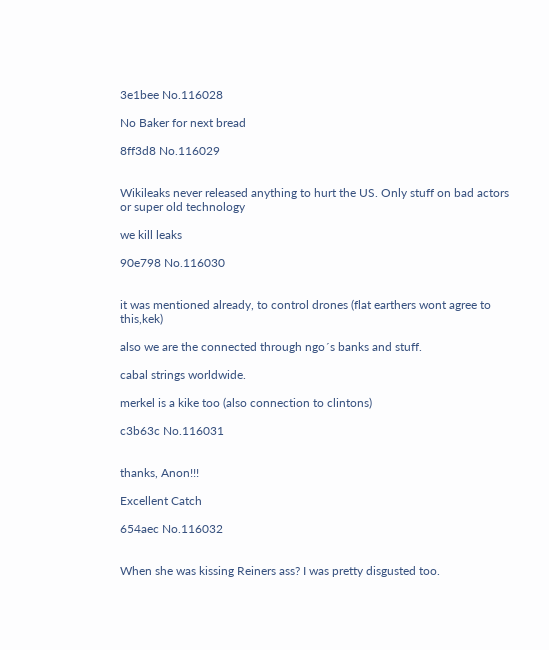3e1bee No.116028

No Baker for next bread

8ff3d8 No.116029


Wikileaks never released anything to hurt the US. Only stuff on bad actors or super old technology

we kill leaks

90e798 No.116030


it was mentioned already, to control drones (flat earthers wont agree to this,kek)

also we are the connected through ngo´s banks and stuff.

cabal strings worldwide.

merkel is a kike too (also connection to clintons)

c3b63c No.116031


thanks, Anon!!!

Excellent Catch

654aec No.116032


When she was kissing Reiners ass? I was pretty disgusted too.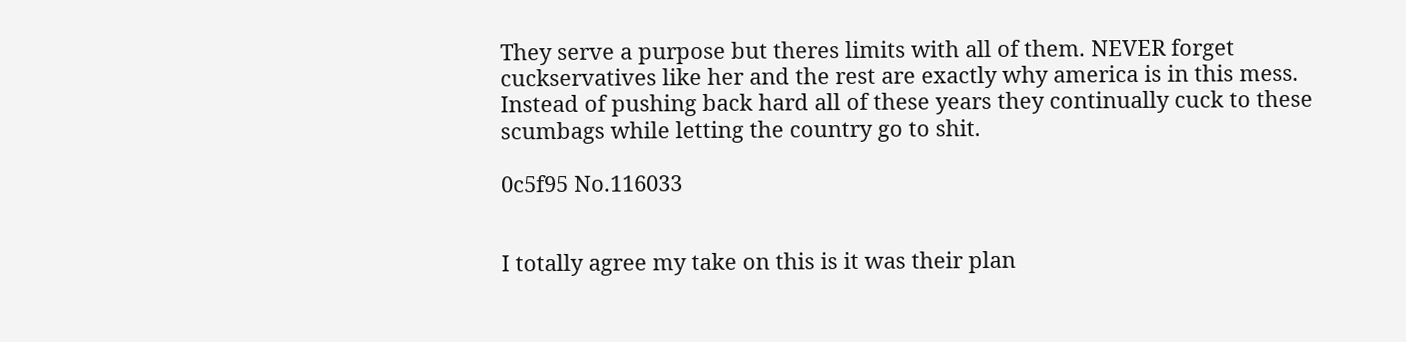They serve a purpose but theres limits with all of them. NEVER forget cuckservatives like her and the rest are exactly why america is in this mess. Instead of pushing back hard all of these years they continually cuck to these scumbags while letting the country go to shit.

0c5f95 No.116033


I totally agree my take on this is it was their plan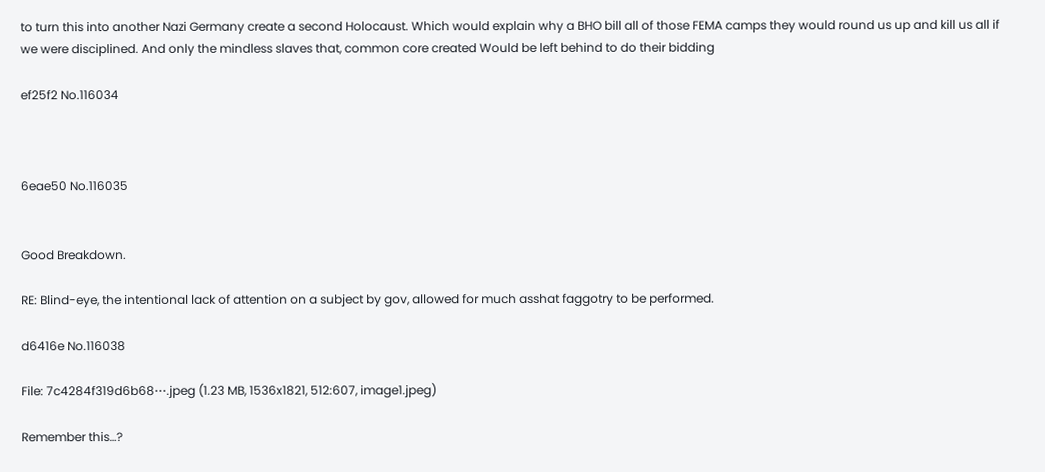to turn this into another Nazi Germany create a second Holocaust. Which would explain why a BHO bill all of those FEMA camps they would round us up and kill us all if we were disciplined. And only the mindless slaves that, common core created Would be left behind to do their bidding

ef25f2 No.116034



6eae50 No.116035


Good Breakdown.

RE: Blind-eye, the intentional lack of attention on a subject by gov, allowed for much asshat faggotry to be performed.

d6416e No.116038

File: 7c4284f319d6b68⋯.jpeg (1.23 MB, 1536x1821, 512:607, image1.jpeg)

Remember this…?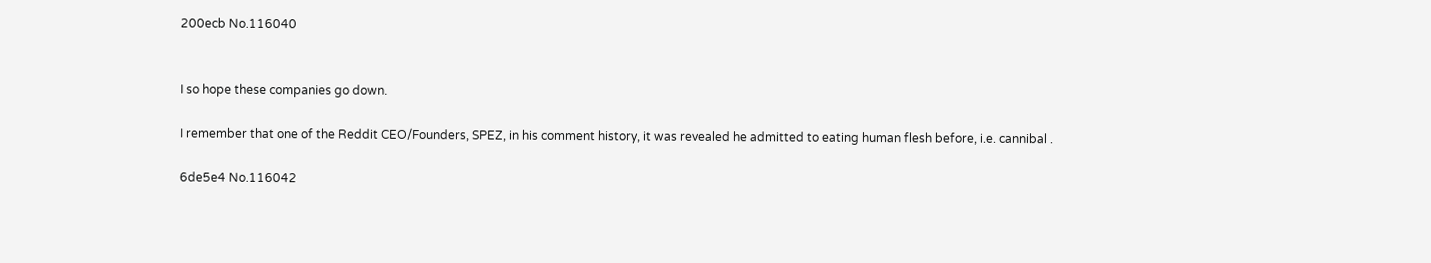200ecb No.116040


I so hope these companies go down.

I remember that one of the Reddit CEO/Founders, SPEZ, in his comment history, it was revealed he admitted to eating human flesh before, i.e. cannibal .

6de5e4 No.116042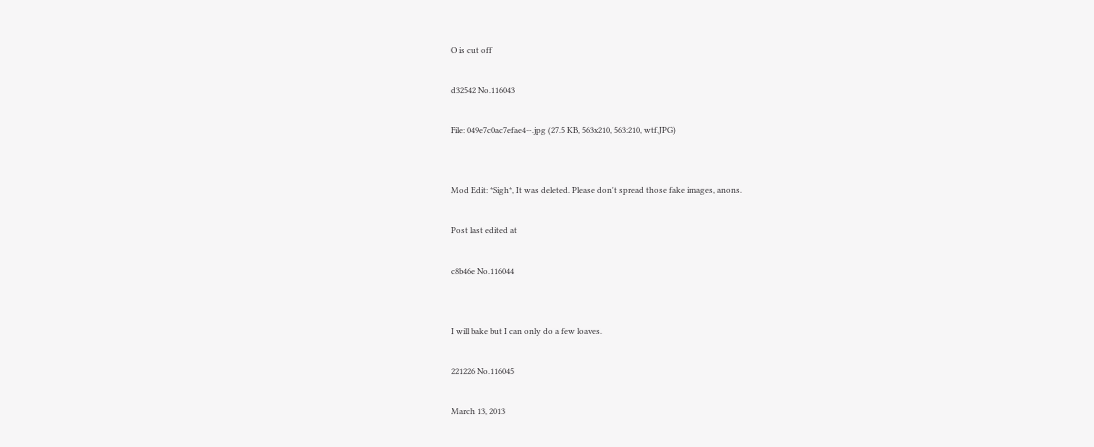O is cut off

d32542 No.116043

File: 049e7c0ac7efae4⋯.jpg (27.5 KB, 563x210, 563:210, wtf.JPG)


Mod Edit: *Sigh*, It was deleted. Please don't spread those fake images, anons.

Post last edited at

c8b46e No.116044


I will bake but I can only do a few loaves.

221226 No.116045

March 13, 2013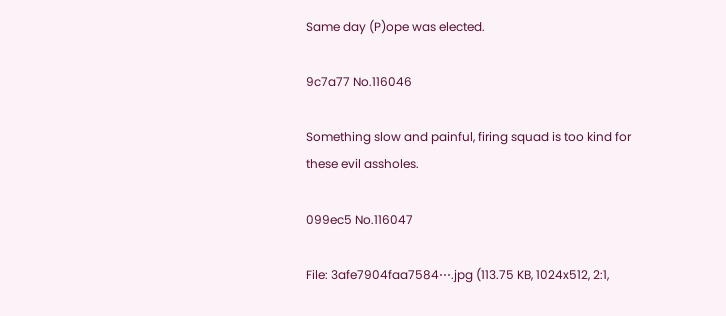Same day (P)ope was elected.

9c7a77 No.116046

Something slow and painful, firing squad is too kind for these evil assholes.

099ec5 No.116047

File: 3afe7904faa7584⋯.jpg (113.75 KB, 1024x512, 2:1,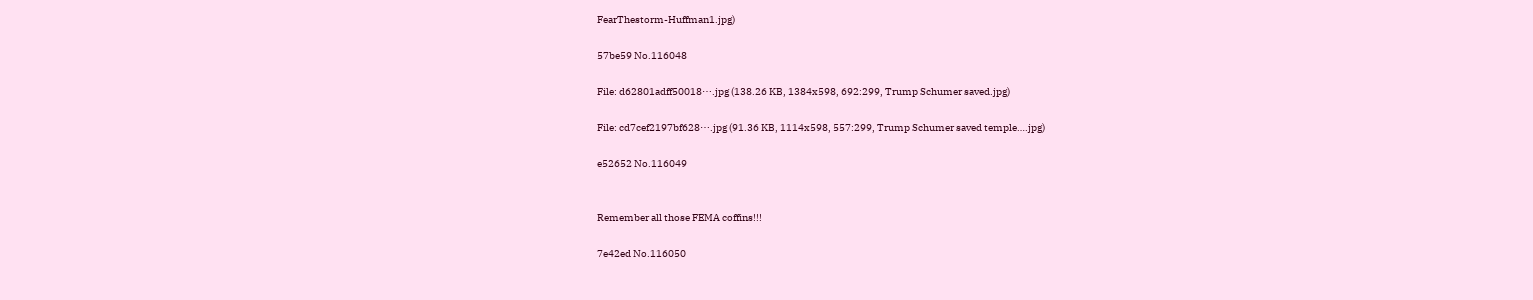FearThestorm-Huffman1.jpg)

57be59 No.116048

File: d62801adff50018⋯.jpg (138.26 KB, 1384x598, 692:299, Trump Schumer saved.jpg)

File: cd7cef2197bf628⋯.jpg (91.36 KB, 1114x598, 557:299, Trump Schumer saved temple….jpg)

e52652 No.116049


Remember all those FEMA coffins!!!

7e42ed No.116050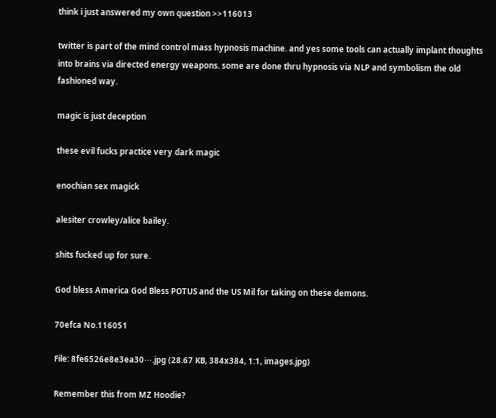think i just answered my own question >>116013

twitter is part of the mind control mass hypnosis machine. and yes some tools can actually implant thoughts into brains via directed energy weapons. some are done thru hypnosis via NLP and symbolism the old fashioned way.

magic is just deception

these evil fucks practice very dark magic

enochian sex magick

alesiter crowley/alice bailey.

shits fucked up for sure.

God bless America God Bless POTUS and the US Mil for taking on these demons.

70efca No.116051

File: 8fe6526e8e3ea30⋯.jpg (28.67 KB, 384x384, 1:1, images.jpg)

Remember this from MZ Hoodie?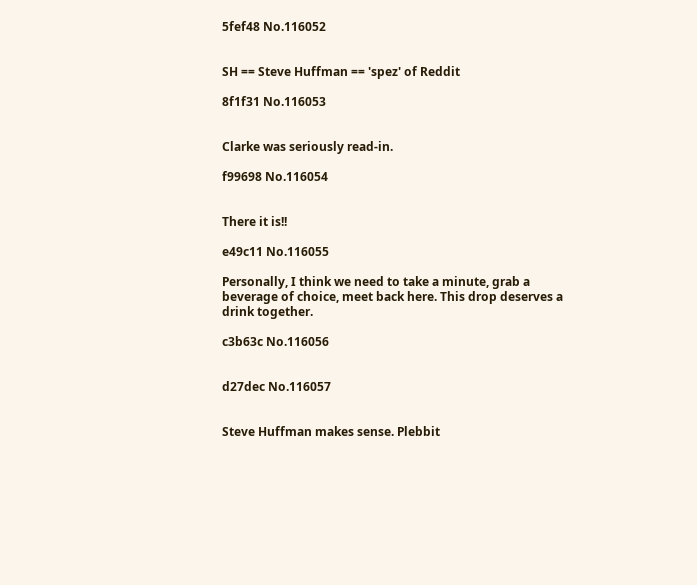5fef48 No.116052


SH == Steve Huffman == 'spez' of Reddit

8f1f31 No.116053


Clarke was seriously read-in.

f99698 No.116054


There it is!!

e49c11 No.116055

Personally, I think we need to take a minute, grab a beverage of choice, meet back here. This drop deserves a drink together.

c3b63c No.116056


d27dec No.116057


Steve Huffman makes sense. Plebbit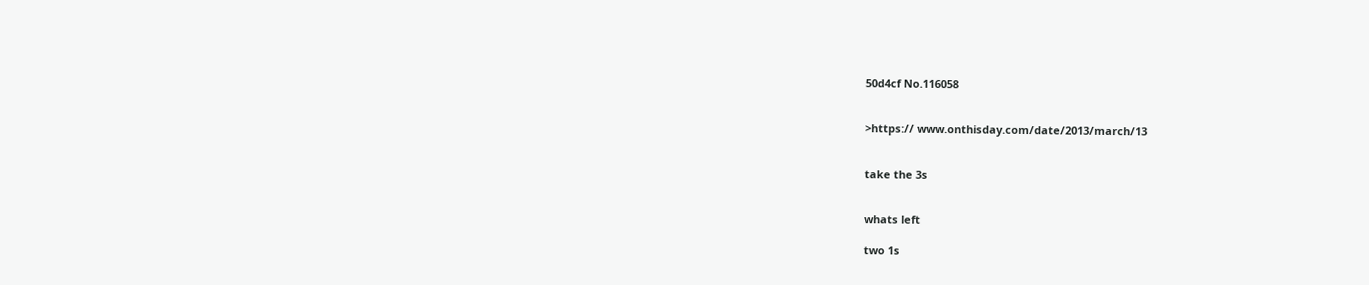50d4cf No.116058


>https:// www.onthisday.com/date/2013/march/13


take the 3s


whats left

two 1s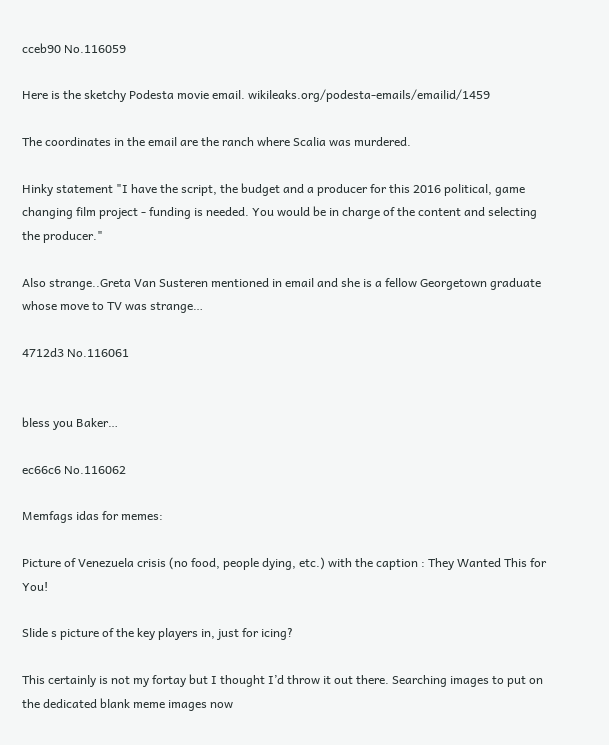cceb90 No.116059

Here is the sketchy Podesta movie email. wikileaks.org/podesta-emails/emailid/1459

The coordinates in the email are the ranch where Scalia was murdered.

Hinky statement "I have the script, the budget and a producer for this 2016 political, game changing film project - funding is needed. You would be in charge of the content and selecting the producer."

Also strange..Greta Van Susteren mentioned in email and she is a fellow Georgetown graduate whose move to TV was strange…

4712d3 No.116061


bless you Baker…

ec66c6 No.116062

Memfags idas for memes:

Picture of Venezuela crisis (no food, people dying, etc.) with the caption : They Wanted This for You!

Slide s picture of the key players in, just for icing?

This certainly is not my fortay but I thought I’d throw it out there. Searching images to put on the dedicated blank meme images now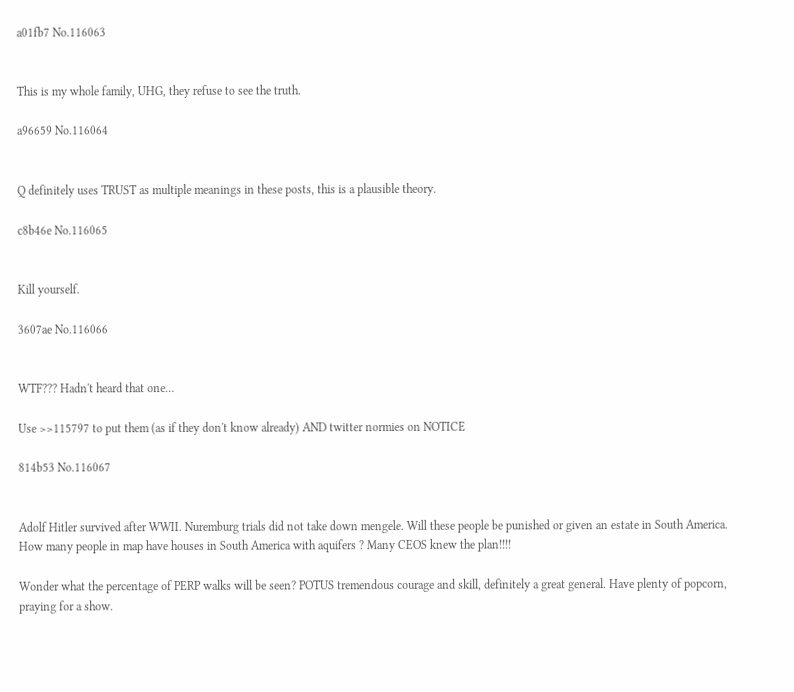a01fb7 No.116063


This is my whole family, UHG, they refuse to see the truth.

a96659 No.116064


Q definitely uses TRUST as multiple meanings in these posts, this is a plausible theory.

c8b46e No.116065


Kill yourself.

3607ae No.116066


WTF??? Hadn't heard that one…

Use >>115797 to put them (as if they don't know already) AND twitter normies on NOTICE

814b53 No.116067


Adolf Hitler survived after WWII. Nuremburg trials did not take down mengele. Will these people be punished or given an estate in South America. How many people in map have houses in South America with aquifers ? Many CEOS knew the plan!!!!

Wonder what the percentage of PERP walks will be seen? POTUS tremendous courage and skill, definitely a great general. Have plenty of popcorn, praying for a show.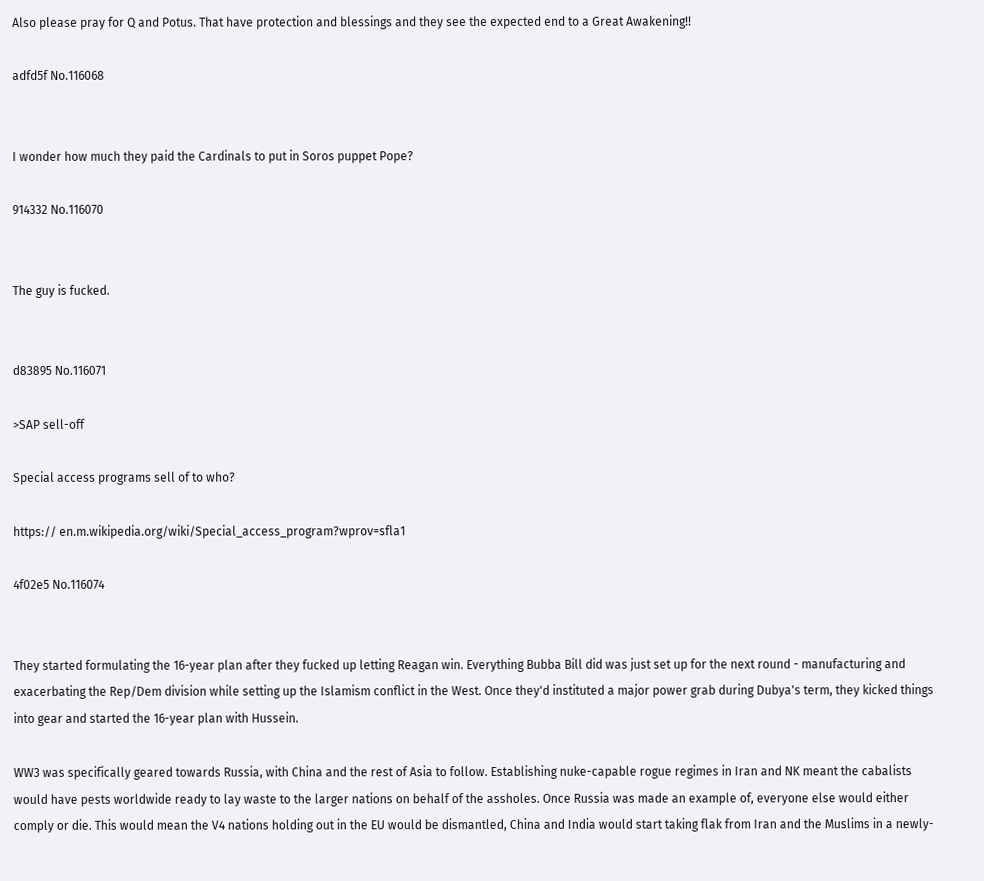Also please pray for Q and Potus. That have protection and blessings and they see the expected end to a Great Awakening!!

adfd5f No.116068


I wonder how much they paid the Cardinals to put in Soros puppet Pope?

914332 No.116070


The guy is fucked.


d83895 No.116071

>SAP sell-off

Special access programs sell of to who?

https:// en.m.wikipedia.org/wiki/Special_access_program?wprov=sfla1

4f02e5 No.116074


They started formulating the 16-year plan after they fucked up letting Reagan win. Everything Bubba Bill did was just set up for the next round - manufacturing and exacerbating the Rep/Dem division while setting up the Islamism conflict in the West. Once they'd instituted a major power grab during Dubya's term, they kicked things into gear and started the 16-year plan with Hussein.

WW3 was specifically geared towards Russia, with China and the rest of Asia to follow. Establishing nuke-capable rogue regimes in Iran and NK meant the cabalists would have pests worldwide ready to lay waste to the larger nations on behalf of the assholes. Once Russia was made an example of, everyone else would either comply or die. This would mean the V4 nations holding out in the EU would be dismantled, China and India would start taking flak from Iran and the Muslims in a newly-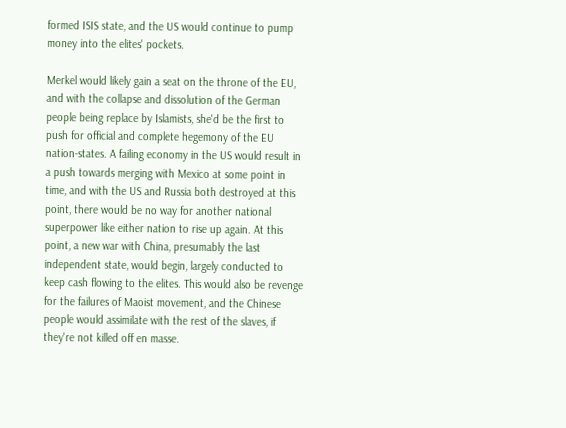formed ISIS state, and the US would continue to pump money into the elites' pockets.

Merkel would likely gain a seat on the throne of the EU, and with the collapse and dissolution of the German people being replace by Islamists, she'd be the first to push for official and complete hegemony of the EU nation-states. A failing economy in the US would result in a push towards merging with Mexico at some point in time, and with the US and Russia both destroyed at this point, there would be no way for another national superpower like either nation to rise up again. At this point, a new war with China, presumably the last independent state, would begin, largely conducted to keep cash flowing to the elites. This would also be revenge for the failures of Maoist movement, and the Chinese people would assimilate with the rest of the slaves, if they're not killed off en masse.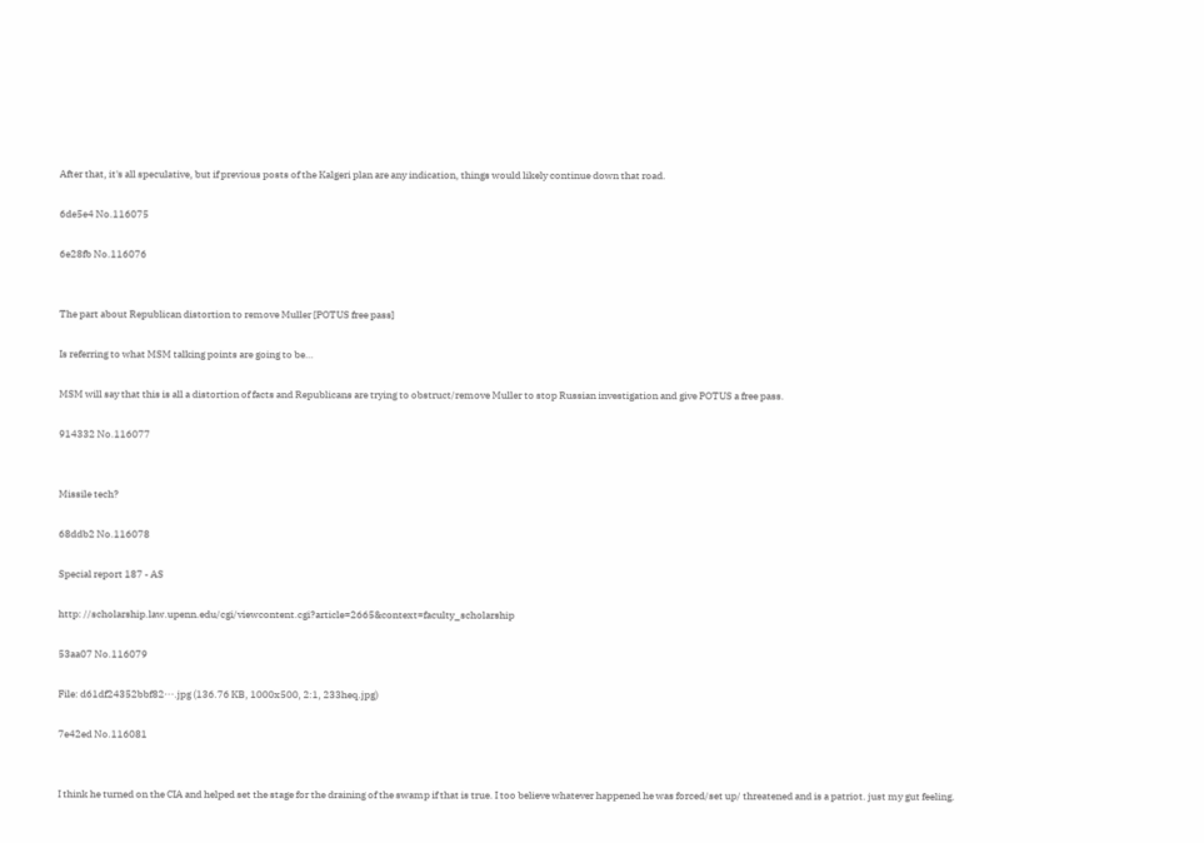After that, it's all speculative, but if previous posts of the Kalgeri plan are any indication, things would likely continue down that road.

6de5e4 No.116075

6e28fb No.116076


The part about Republican distortion to remove Muller [POTUS free pass]

Is referring to what MSM talking points are going to be…

MSM will say that this is all a distortion of facts and Republicans are trying to obstruct/remove Muller to stop Russian investigation and give POTUS a free pass.

914332 No.116077


Missile tech?

68ddb2 No.116078

Special report 187 - AS

http: //scholarship.law.upenn.edu/cgi/viewcontent.cgi?article=2665&context=faculty_scholarship

53aa07 No.116079

File: d61df24352bbf82⋯.jpg (136.76 KB, 1000x500, 2:1, 233heq.jpg)

7e42ed No.116081


I think he turned on the CIA and helped set the stage for the draining of the swamp if that is true. I too believe whatever happened he was forced/set up/ threatened and is a patriot. just my gut feeling.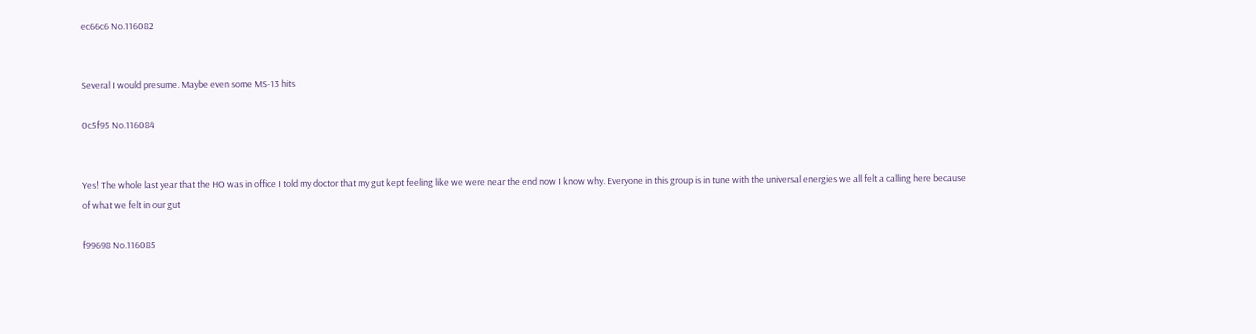ec66c6 No.116082


Several I would presume. Maybe even some MS-13 hits

0c5f95 No.116084


Yes! The whole last year that the HO was in office I told my doctor that my gut kept feeling like we were near the end now I know why. Everyone in this group is in tune with the universal energies we all felt a calling here because of what we felt in our gut

f99698 No.116085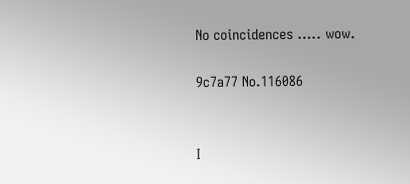No coincidences ….. wow.

9c7a77 No.116086


I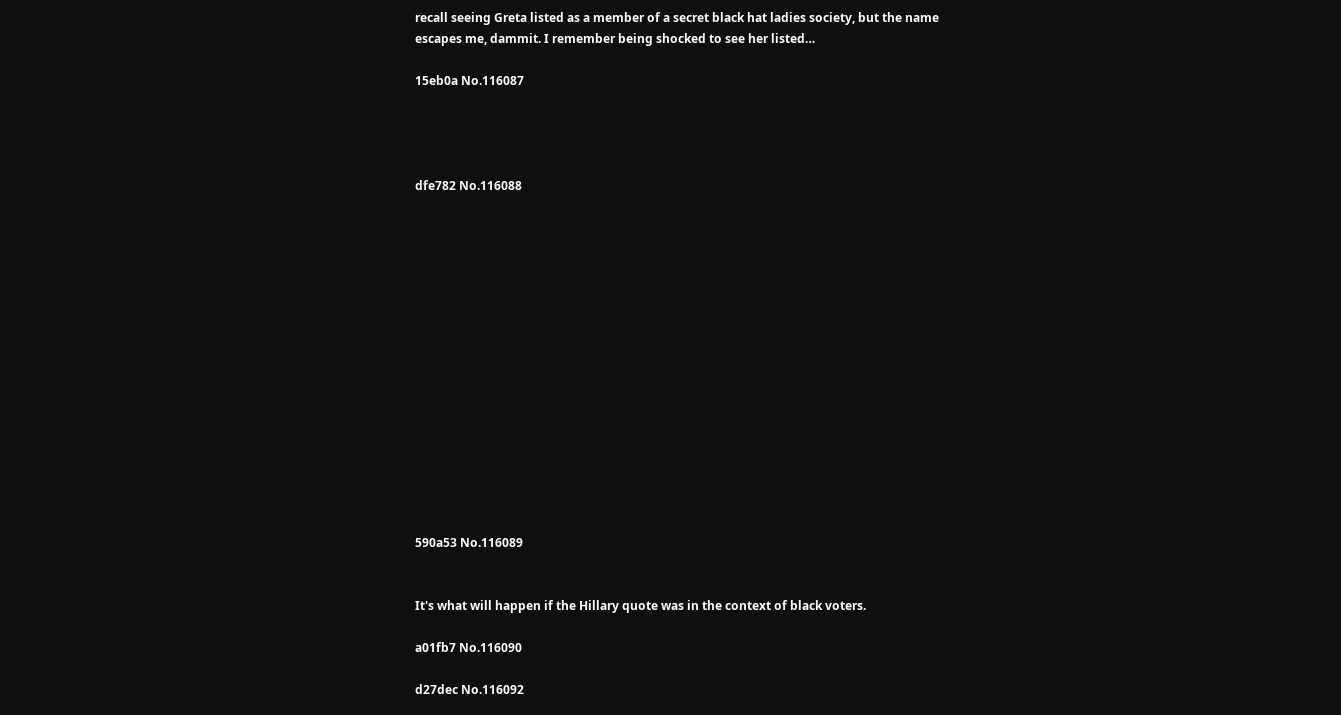recall seeing Greta listed as a member of a secret black hat ladies society, but the name escapes me, dammit. I remember being shocked to see her listed…

15eb0a No.116087




dfe782 No.116088
















590a53 No.116089


It's what will happen if the Hillary quote was in the context of black voters.

a01fb7 No.116090

d27dec No.116092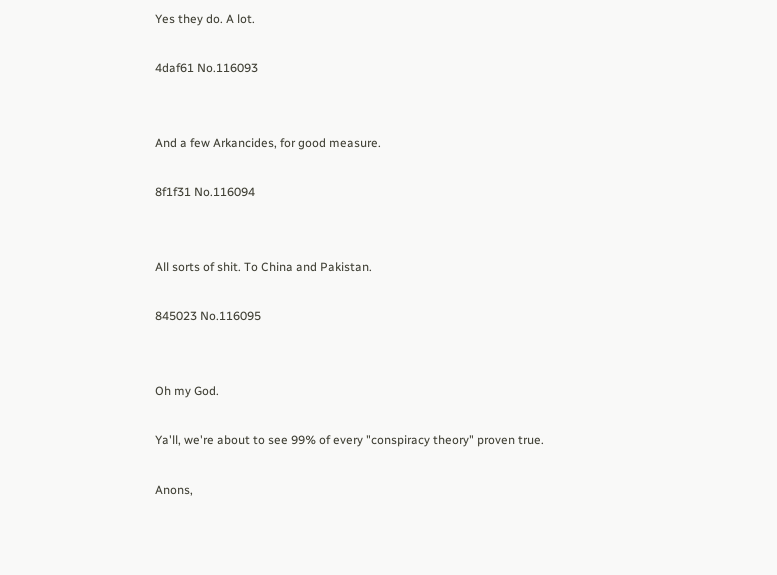Yes they do. A lot.

4daf61 No.116093


And a few Arkancides, for good measure.

8f1f31 No.116094


All sorts of shit. To China and Pakistan.

845023 No.116095


Oh my God.

Ya'll, we're about to see 99% of every "conspiracy theory" proven true.

Anons,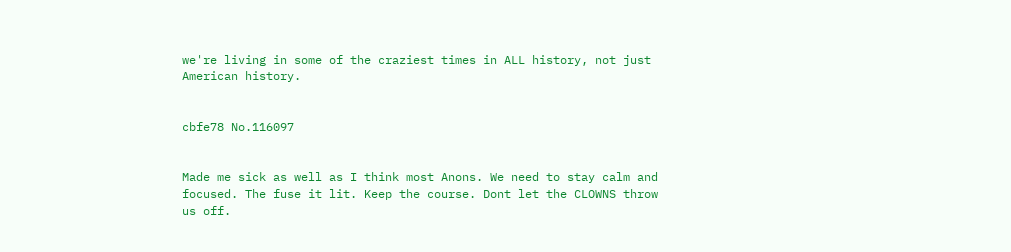we're living in some of the craziest times in ALL history, not just American history.


cbfe78 No.116097


Made me sick as well as I think most Anons. We need to stay calm and focused. The fuse it lit. Keep the course. Dont let the CLOWNS throw us off.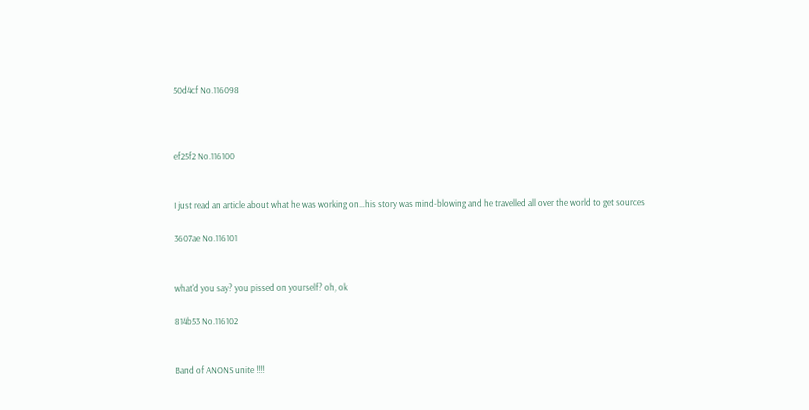50d4cf No.116098



ef25f2 No.116100


I just read an article about what he was working on…his story was mind-blowing and he travelled all over the world to get sources

3607ae No.116101


what'd you say? you pissed on yourself? oh, ok

814b53 No.116102


Band of ANONS unite !!!!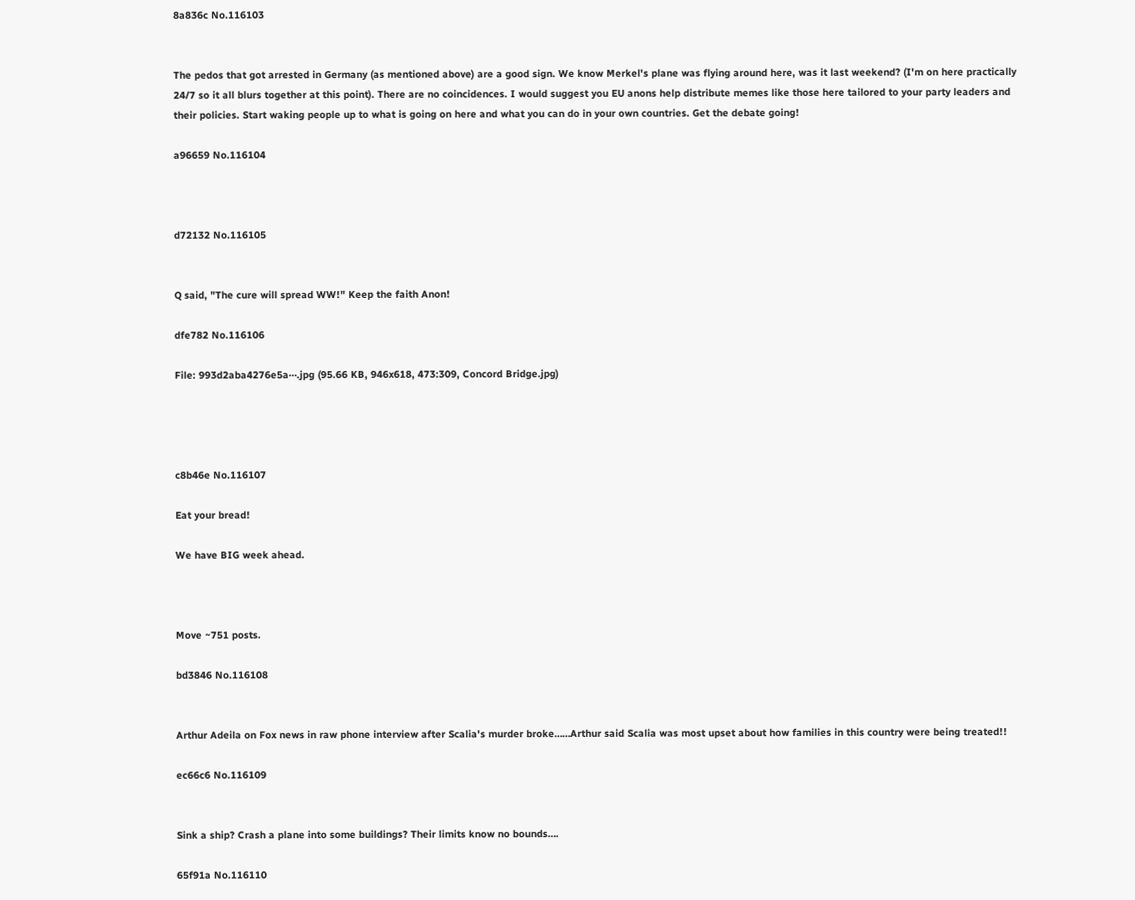8a836c No.116103


The pedos that got arrested in Germany (as mentioned above) are a good sign. We know Merkel's plane was flying around here, was it last weekend? (I'm on here practically 24/7 so it all blurs together at this point). There are no coincidences. I would suggest you EU anons help distribute memes like those here tailored to your party leaders and their policies. Start waking people up to what is going on here and what you can do in your own countries. Get the debate going!

a96659 No.116104



d72132 No.116105


Q said, "The cure will spread WW!" Keep the faith Anon!

dfe782 No.116106

File: 993d2aba4276e5a⋯.jpg (95.66 KB, 946x618, 473:309, Concord Bridge.jpg)




c8b46e No.116107

Eat your bread!

We have BIG week ahead.



Move ~751 posts.

bd3846 No.116108


Arthur Adeila on Fox news in raw phone interview after Scalia's murder broke……Arthur said Scalia was most upset about how families in this country were being treated!!

ec66c6 No.116109


Sink a ship? Crash a plane into some buildings? Their limits know no bounds….

65f91a No.116110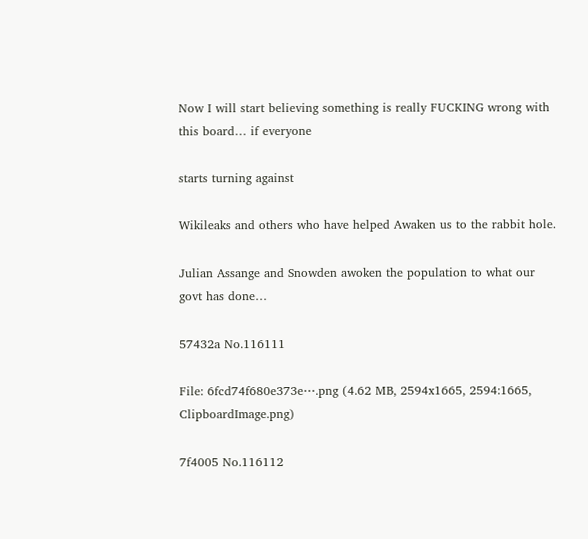Now I will start believing something is really FUCKING wrong with this board… if everyone

starts turning against

Wikileaks and others who have helped Awaken us to the rabbit hole.

Julian Assange and Snowden awoken the population to what our govt has done…

57432a No.116111

File: 6fcd74f680e373e⋯.png (4.62 MB, 2594x1665, 2594:1665, ClipboardImage.png)

7f4005 No.116112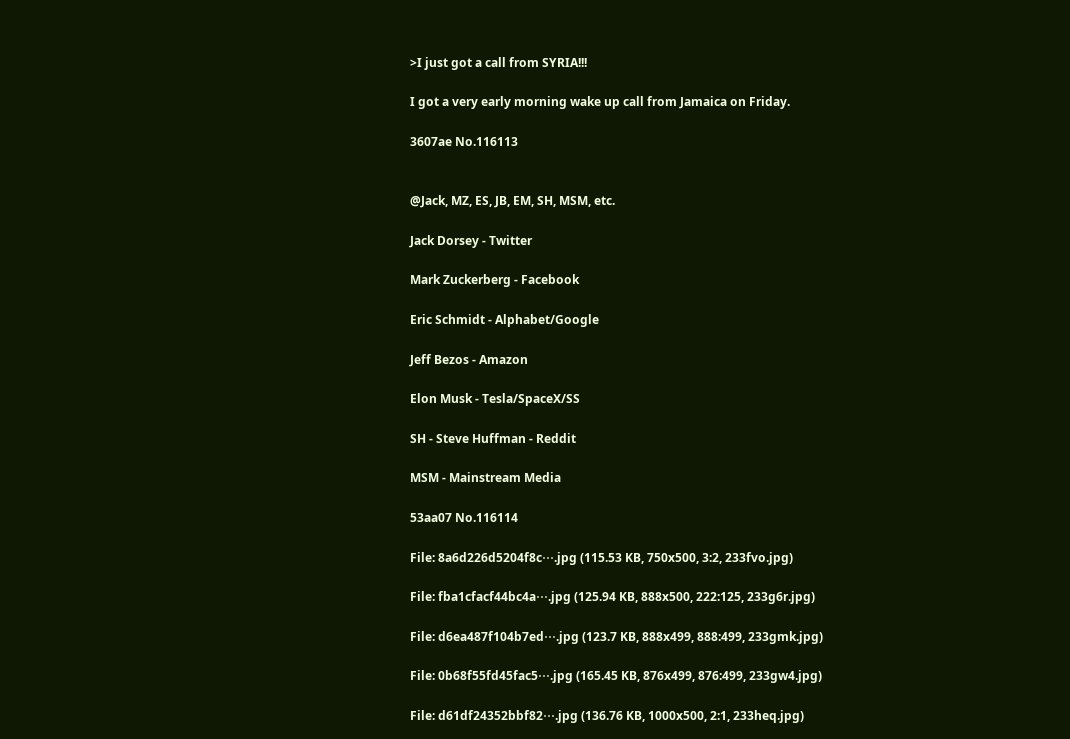>I just got a call from SYRIA!!!

I got a very early morning wake up call from Jamaica on Friday.

3607ae No.116113


@Jack, MZ, ES, JB, EM, SH, MSM, etc.

Jack Dorsey - Twitter

Mark Zuckerberg - Facebook

Eric Schmidt - Alphabet/Google

Jeff Bezos - Amazon

Elon Musk - Tesla/SpaceX/SS

SH - Steve Huffman - Reddit

MSM - Mainstream Media

53aa07 No.116114

File: 8a6d226d5204f8c⋯.jpg (115.53 KB, 750x500, 3:2, 233fvo.jpg)

File: fba1cfacf44bc4a⋯.jpg (125.94 KB, 888x500, 222:125, 233g6r.jpg)

File: d6ea487f104b7ed⋯.jpg (123.7 KB, 888x499, 888:499, 233gmk.jpg)

File: 0b68f55fd45fac5⋯.jpg (165.45 KB, 876x499, 876:499, 233gw4.jpg)

File: d61df24352bbf82⋯.jpg (136.76 KB, 1000x500, 2:1, 233heq.jpg)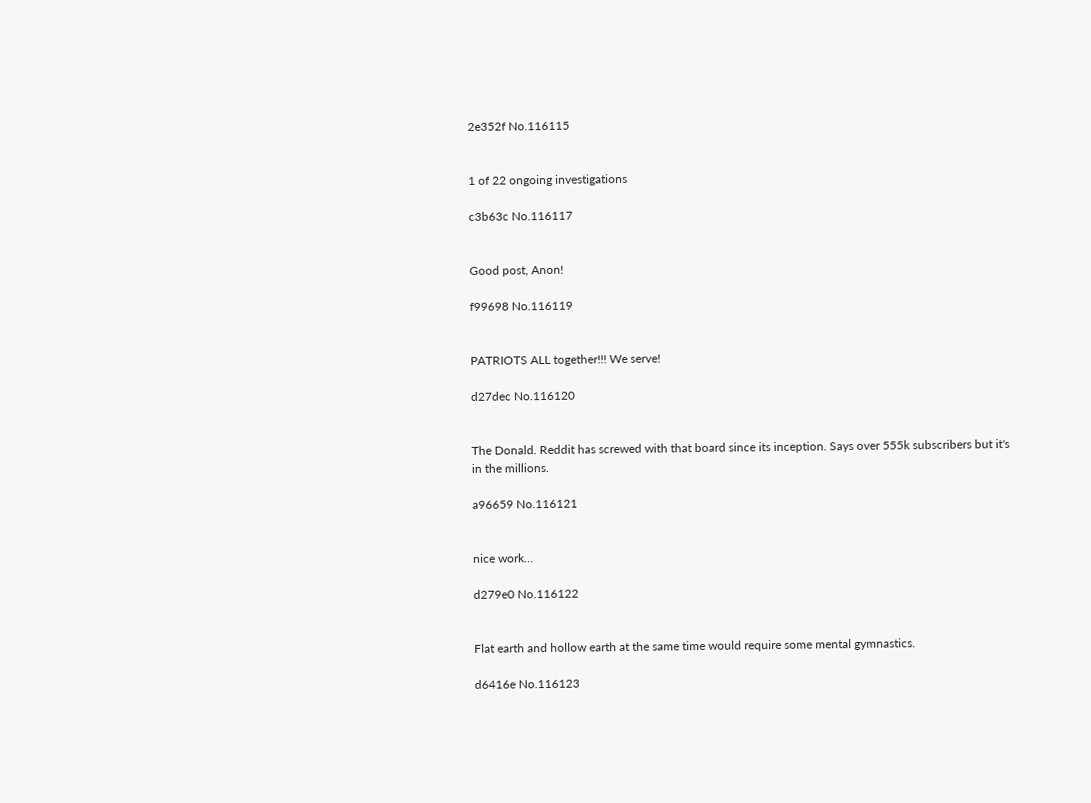2e352f No.116115


1 of 22 ongoing investigations

c3b63c No.116117


Good post, Anon!

f99698 No.116119


PATRIOTS ALL together!!! We serve!

d27dec No.116120


The Donald. Reddit has screwed with that board since its inception. Says over 555k subscribers but it's in the millions.

a96659 No.116121


nice work…

d279e0 No.116122


Flat earth and hollow earth at the same time would require some mental gymnastics.

d6416e No.116123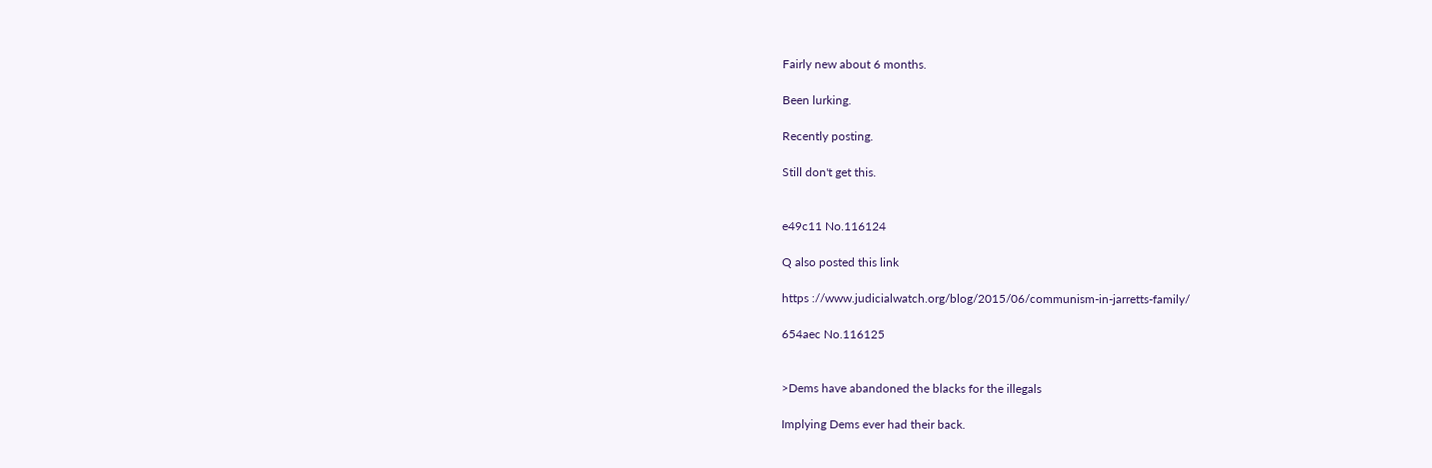Fairly new about 6 months.

Been lurking.

Recently posting.

Still don't get this.


e49c11 No.116124

Q also posted this link

https ://www.judicialwatch.org/blog/2015/06/communism-in-jarretts-family/

654aec No.116125


>Dems have abandoned the blacks for the illegals

Implying Dems ever had their back.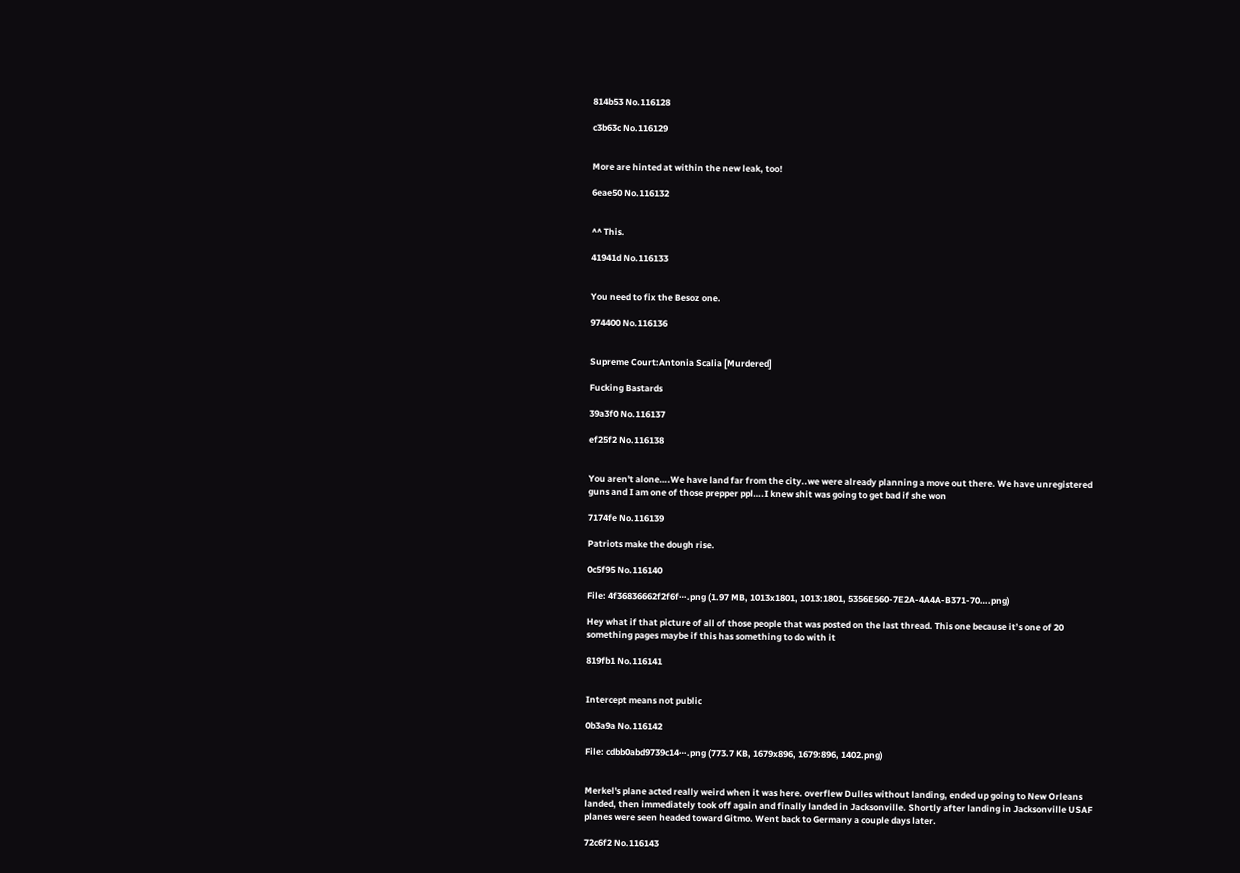814b53 No.116128

c3b63c No.116129


More are hinted at within the new leak, too!

6eae50 No.116132


^^ This.

41941d No.116133


You need to fix the Besoz one.

974400 No.116136


Supreme Court:Antonia Scalia [Murdered]

Fucking Bastards

39a3f0 No.116137

ef25f2 No.116138


You aren't alone….We have land far from the city..we were already planning a move out there. We have unregistered guns and I am one of those prepper ppl….I knew shit was going to get bad if she won

7174fe No.116139

Patriots make the dough rise.

0c5f95 No.116140

File: 4f36836662f2f6f⋯.png (1.97 MB, 1013x1801, 1013:1801, 5356E560-7E2A-4A4A-B371-70….png)

Hey what if that picture of all of those people that was posted on the last thread. This one because it’s one of 20 something pages maybe if this has something to do with it

819fb1 No.116141


Intercept means not public

0b3a9a No.116142

File: cdbb0abd9739c14⋯.png (773.7 KB, 1679x896, 1679:896, 1402.png)


Merkel's plane acted really weird when it was here. overflew Dulles without landing, ended up going to New Orleans landed, then immediately took off again and finally landed in Jacksonville. Shortly after landing in Jacksonville USAF planes were seen headed toward Gitmo. Went back to Germany a couple days later.

72c6f2 No.116143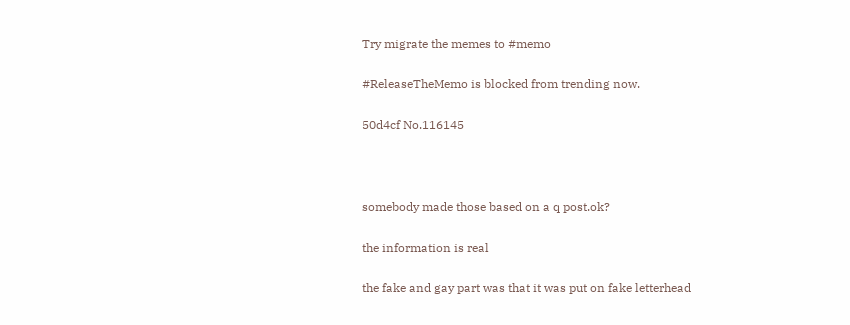Try migrate the memes to #memo

#ReleaseTheMemo is blocked from trending now.

50d4cf No.116145



somebody made those based on a q post.ok?

the information is real

the fake and gay part was that it was put on fake letterhead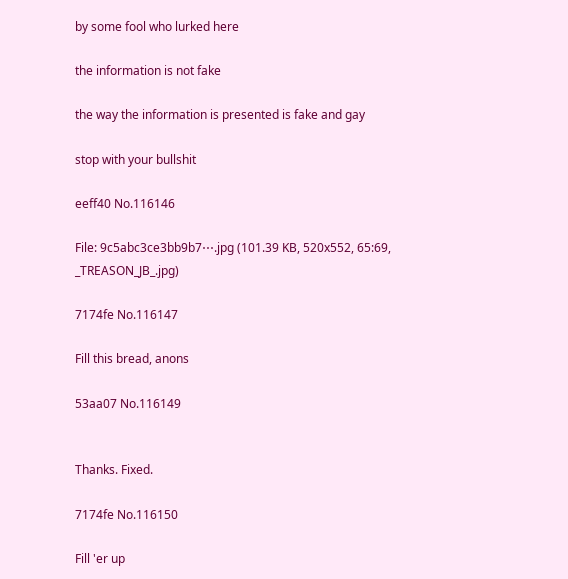by some fool who lurked here

the information is not fake

the way the information is presented is fake and gay

stop with your bullshit

eeff40 No.116146

File: 9c5abc3ce3bb9b7⋯.jpg (101.39 KB, 520x552, 65:69, _TREASON_JB_.jpg)

7174fe No.116147

Fill this bread, anons

53aa07 No.116149


Thanks. Fixed.

7174fe No.116150

Fill 'er up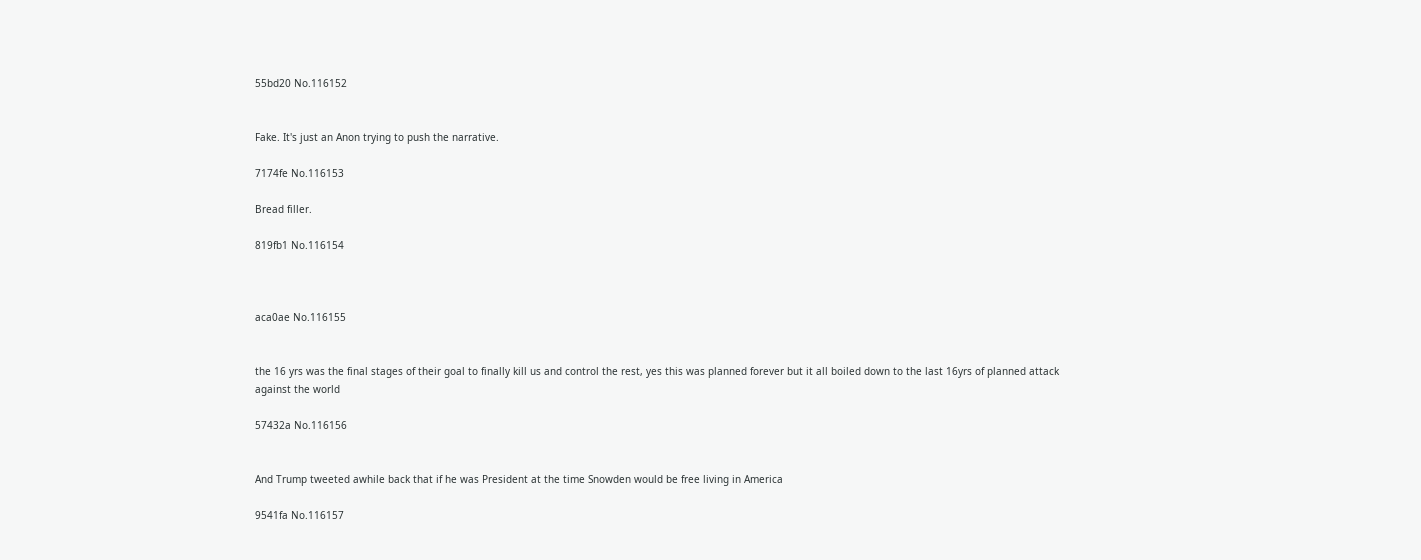55bd20 No.116152


Fake. It's just an Anon trying to push the narrative.

7174fe No.116153

Bread filler.

819fb1 No.116154



aca0ae No.116155


the 16 yrs was the final stages of their goal to finally kill us and control the rest, yes this was planned forever but it all boiled down to the last 16yrs of planned attack against the world

57432a No.116156


And Trump tweeted awhile back that if he was President at the time Snowden would be free living in America

9541fa No.116157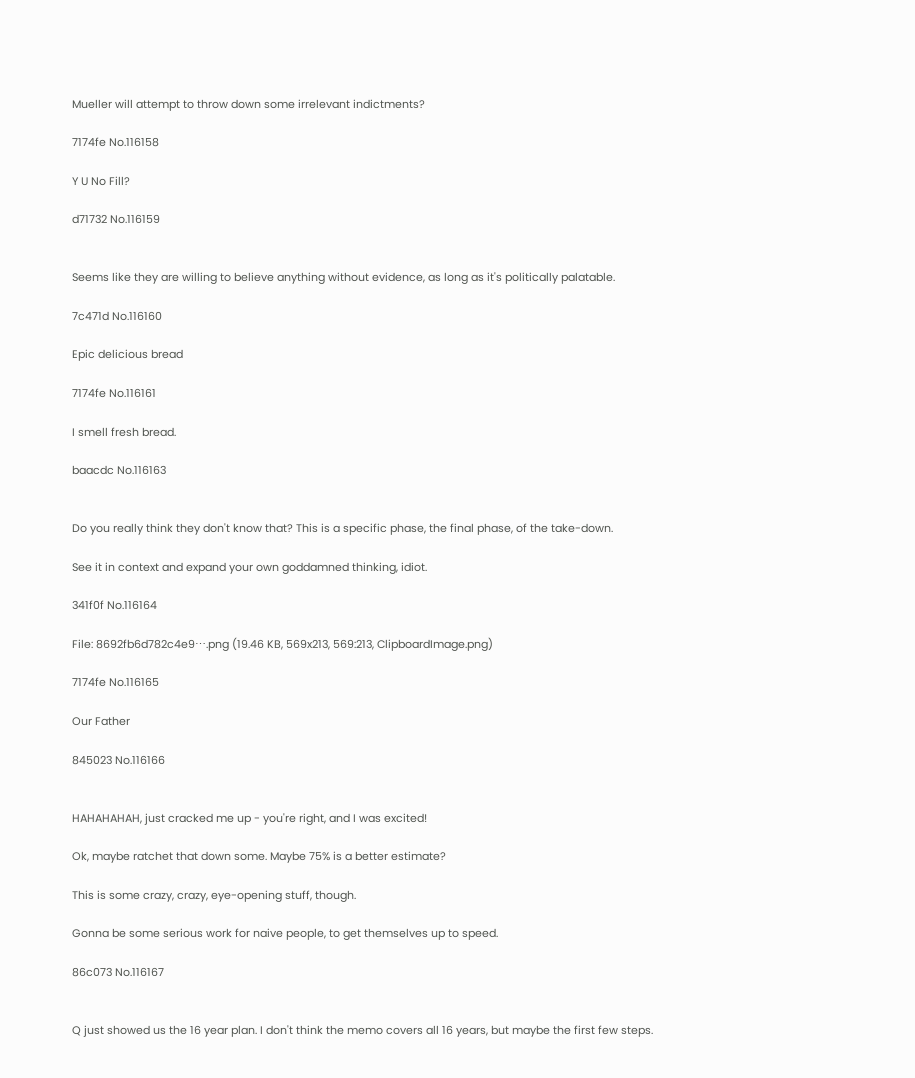Mueller will attempt to throw down some irrelevant indictments?

7174fe No.116158

Y U No Fill?

d71732 No.116159


Seems like they are willing to believe anything without evidence, as long as it's politically palatable.

7c471d No.116160

Epic delicious bread

7174fe No.116161

I smell fresh bread.

baacdc No.116163


Do you really think they don't know that? This is a specific phase, the final phase, of the take-down.

See it in context and expand your own goddamned thinking, idiot.

341f0f No.116164

File: 8692fb6d782c4e9⋯.png (19.46 KB, 569x213, 569:213, ClipboardImage.png)

7174fe No.116165

Our Father

845023 No.116166


HAHAHAHAH, just cracked me up - you're right, and I was excited!

Ok, maybe ratchet that down some. Maybe 75% is a better estimate?

This is some crazy, crazy, eye-opening stuff, though.

Gonna be some serious work for naive people, to get themselves up to speed.

86c073 No.116167


Q just showed us the 16 year plan. I don't think the memo covers all 16 years, but maybe the first few steps.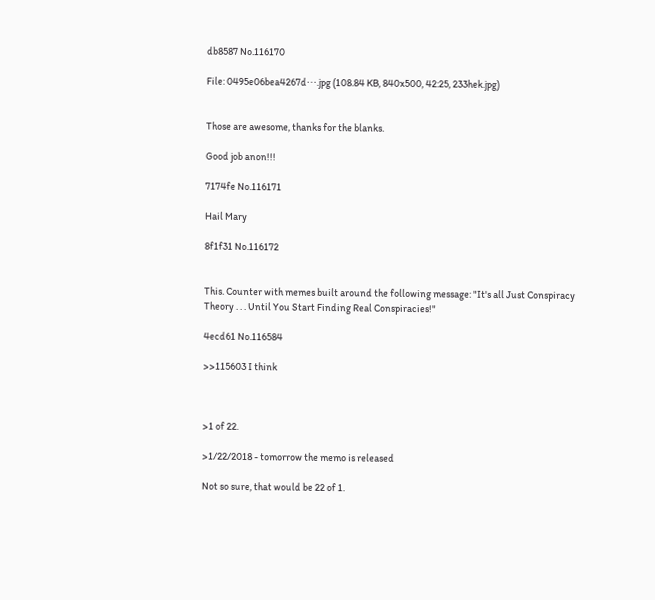db8587 No.116170

File: 0495e06bea4267d⋯.jpg (108.84 KB, 840x500, 42:25, 233hek.jpg)


Those are awesome, thanks for the blanks.

Good job anon!!!

7174fe No.116171

Hail Mary

8f1f31 No.116172


This. Counter with memes built around the following message: "It's all Just Conspiracy Theory . . . Until You Start Finding Real Conspiracies!"

4ecd61 No.116584

>>115603 I think



>1 of 22.

>1/22/2018 - tomorrow the memo is released

Not so sure, that would be 22 of 1.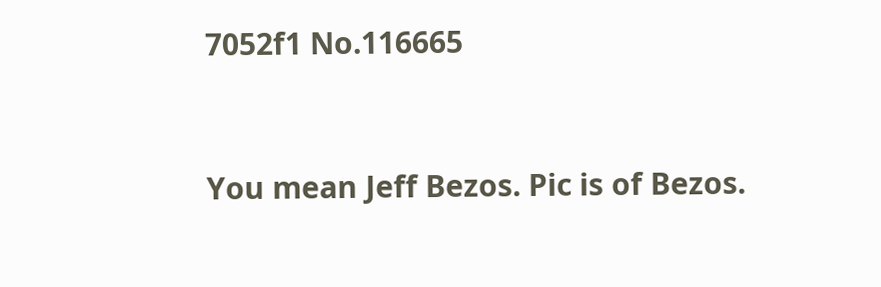7052f1 No.116665


You mean Jeff Bezos. Pic is of Bezos.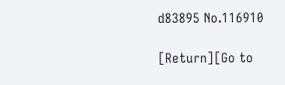d83895 No.116910

[Return][Go to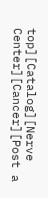top][Catalog][Nerve Center][Cancer][Post a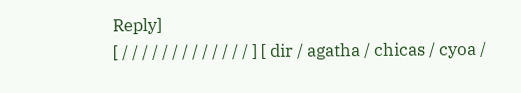Reply]
[ / / / / / / / / / / / / / ] [ dir / agatha / chicas / cyoa /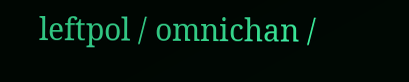leftpol / omnichan /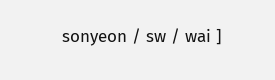sonyeon / sw / wai ]